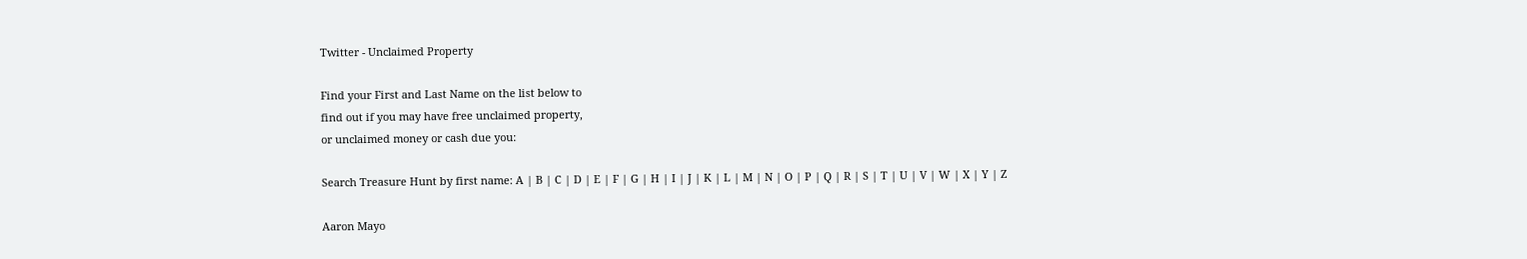Twitter - Unclaimed Property

Find your First and Last Name on the list below to
find out if you may have free unclaimed property,
or unclaimed money or cash due you:

Search Treasure Hunt by first name: A | B | C | D | E | F | G | H | I | J | K | L | M | N | O | P | Q | R | S | T | U | V | W | X | Y | Z

Aaron Mayo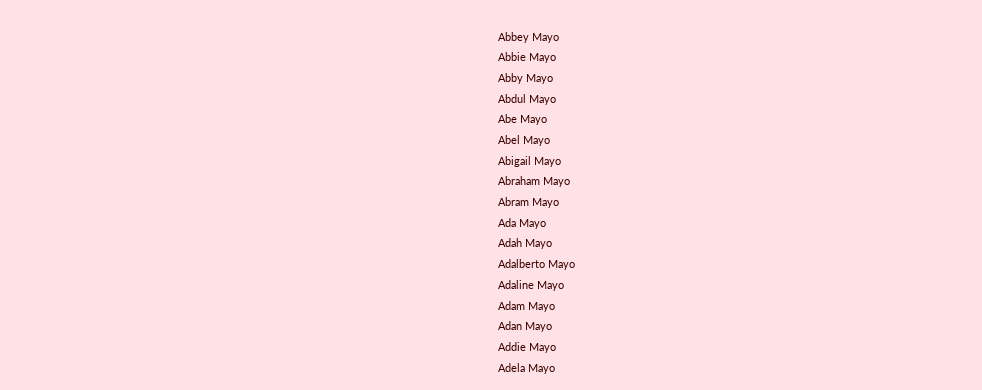Abbey Mayo
Abbie Mayo
Abby Mayo
Abdul Mayo
Abe Mayo
Abel Mayo
Abigail Mayo
Abraham Mayo
Abram Mayo
Ada Mayo
Adah Mayo
Adalberto Mayo
Adaline Mayo
Adam Mayo
Adan Mayo
Addie Mayo
Adela Mayo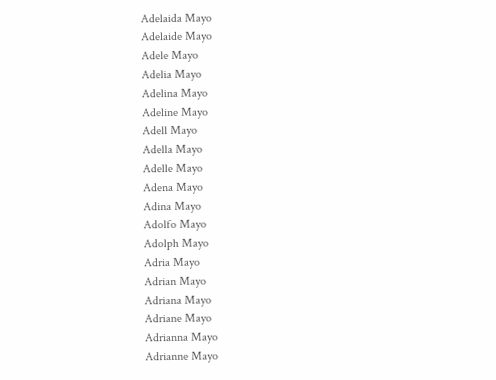Adelaida Mayo
Adelaide Mayo
Adele Mayo
Adelia Mayo
Adelina Mayo
Adeline Mayo
Adell Mayo
Adella Mayo
Adelle Mayo
Adena Mayo
Adina Mayo
Adolfo Mayo
Adolph Mayo
Adria Mayo
Adrian Mayo
Adriana Mayo
Adriane Mayo
Adrianna Mayo
Adrianne Mayo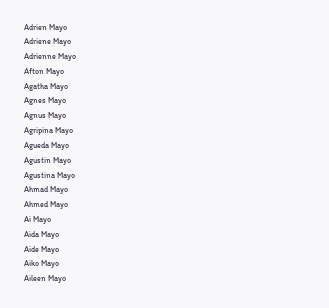Adrien Mayo
Adriene Mayo
Adrienne Mayo
Afton Mayo
Agatha Mayo
Agnes Mayo
Agnus Mayo
Agripina Mayo
Agueda Mayo
Agustin Mayo
Agustina Mayo
Ahmad Mayo
Ahmed Mayo
Ai Mayo
Aida Mayo
Aide Mayo
Aiko Mayo
Aileen Mayo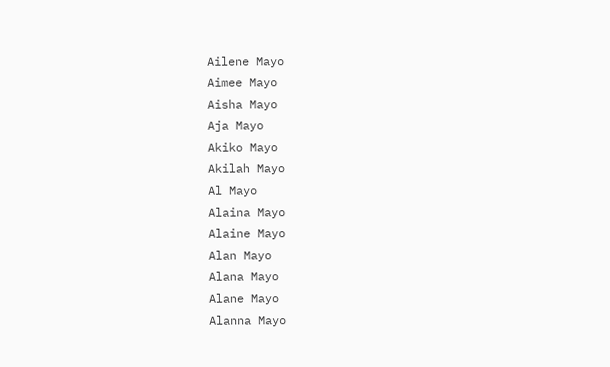Ailene Mayo
Aimee Mayo
Aisha Mayo
Aja Mayo
Akiko Mayo
Akilah Mayo
Al Mayo
Alaina Mayo
Alaine Mayo
Alan Mayo
Alana Mayo
Alane Mayo
Alanna Mayo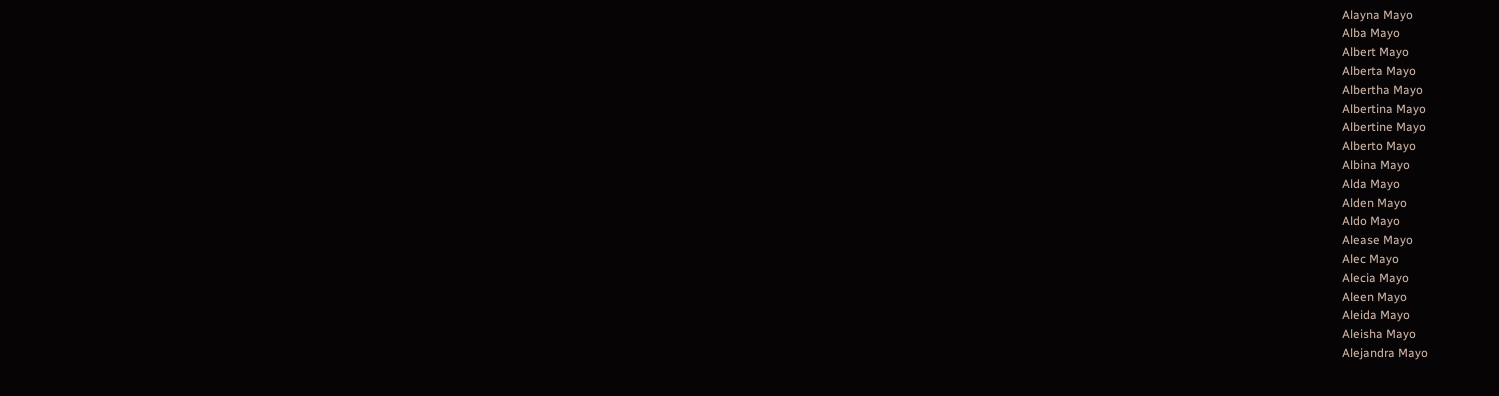Alayna Mayo
Alba Mayo
Albert Mayo
Alberta Mayo
Albertha Mayo
Albertina Mayo
Albertine Mayo
Alberto Mayo
Albina Mayo
Alda Mayo
Alden Mayo
Aldo Mayo
Alease Mayo
Alec Mayo
Alecia Mayo
Aleen Mayo
Aleida Mayo
Aleisha Mayo
Alejandra Mayo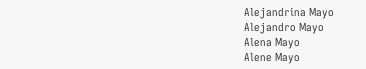Alejandrina Mayo
Alejandro Mayo
Alena Mayo
Alene Mayo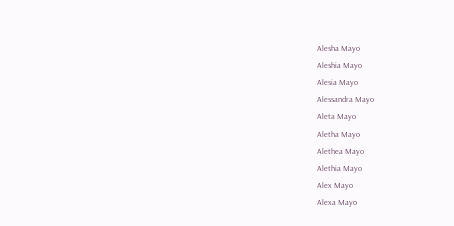Alesha Mayo
Aleshia Mayo
Alesia Mayo
Alessandra Mayo
Aleta Mayo
Aletha Mayo
Alethea Mayo
Alethia Mayo
Alex Mayo
Alexa Mayo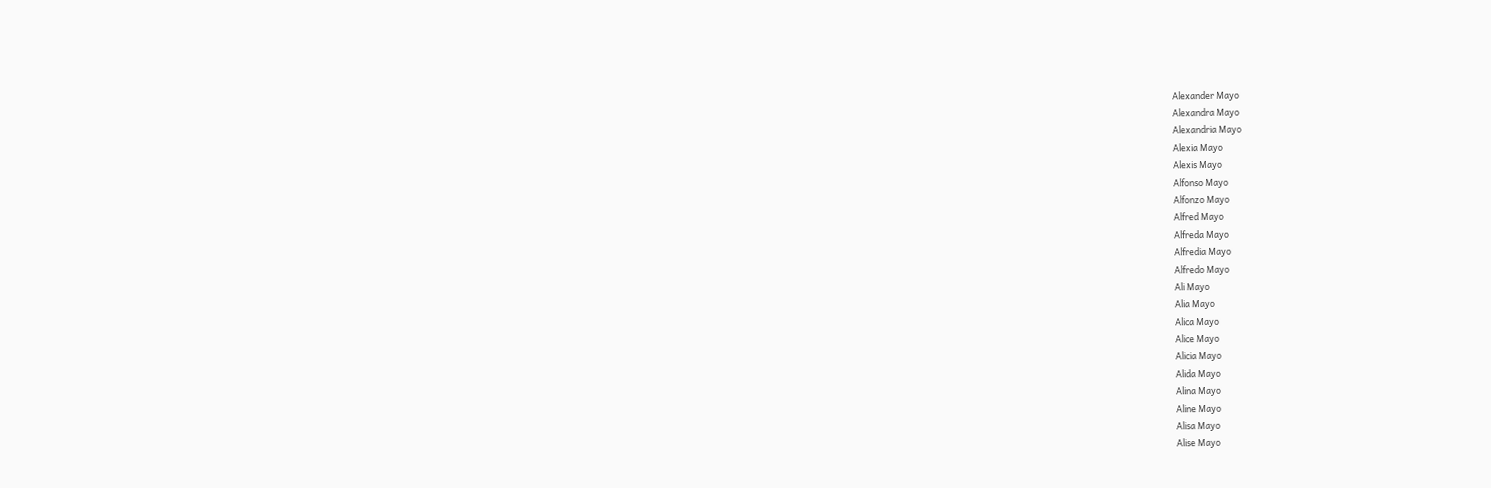Alexander Mayo
Alexandra Mayo
Alexandria Mayo
Alexia Mayo
Alexis Mayo
Alfonso Mayo
Alfonzo Mayo
Alfred Mayo
Alfreda Mayo
Alfredia Mayo
Alfredo Mayo
Ali Mayo
Alia Mayo
Alica Mayo
Alice Mayo
Alicia Mayo
Alida Mayo
Alina Mayo
Aline Mayo
Alisa Mayo
Alise Mayo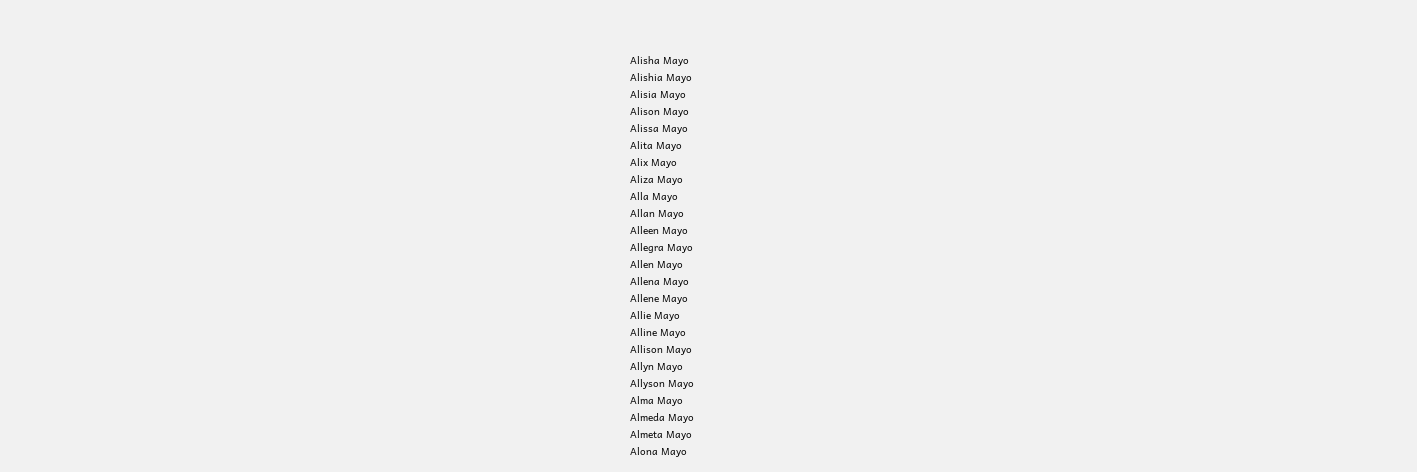Alisha Mayo
Alishia Mayo
Alisia Mayo
Alison Mayo
Alissa Mayo
Alita Mayo
Alix Mayo
Aliza Mayo
Alla Mayo
Allan Mayo
Alleen Mayo
Allegra Mayo
Allen Mayo
Allena Mayo
Allene Mayo
Allie Mayo
Alline Mayo
Allison Mayo
Allyn Mayo
Allyson Mayo
Alma Mayo
Almeda Mayo
Almeta Mayo
Alona Mayo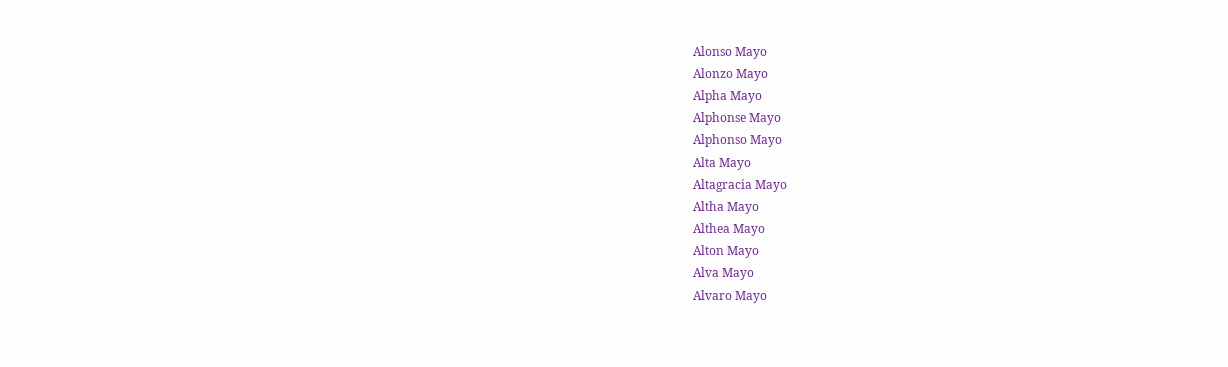Alonso Mayo
Alonzo Mayo
Alpha Mayo
Alphonse Mayo
Alphonso Mayo
Alta Mayo
Altagracia Mayo
Altha Mayo
Althea Mayo
Alton Mayo
Alva Mayo
Alvaro Mayo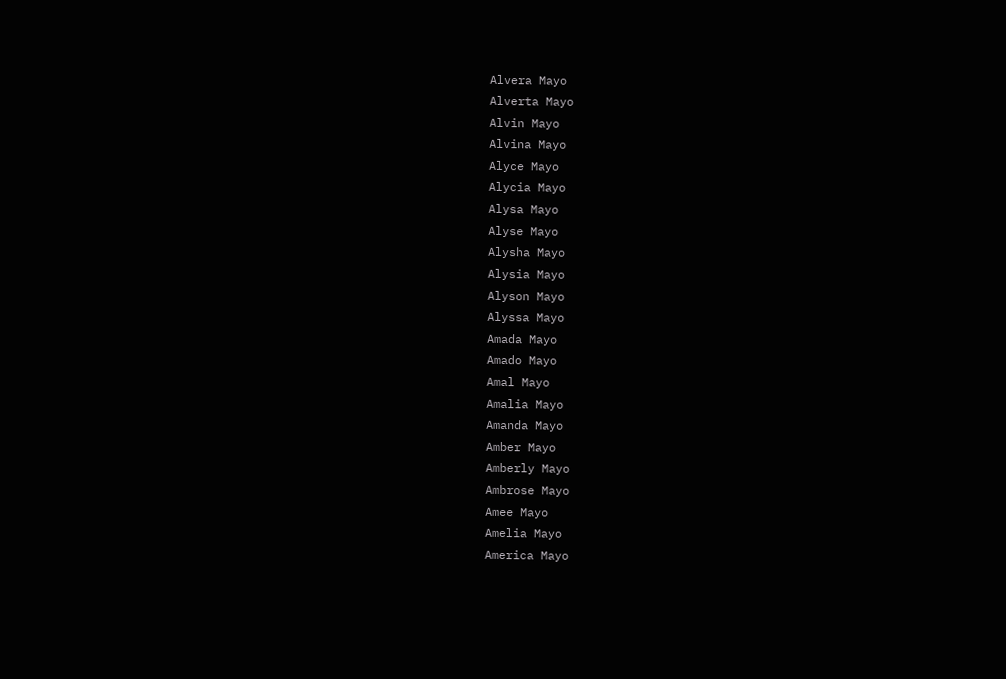Alvera Mayo
Alverta Mayo
Alvin Mayo
Alvina Mayo
Alyce Mayo
Alycia Mayo
Alysa Mayo
Alyse Mayo
Alysha Mayo
Alysia Mayo
Alyson Mayo
Alyssa Mayo
Amada Mayo
Amado Mayo
Amal Mayo
Amalia Mayo
Amanda Mayo
Amber Mayo
Amberly Mayo
Ambrose Mayo
Amee Mayo
Amelia Mayo
America Mayo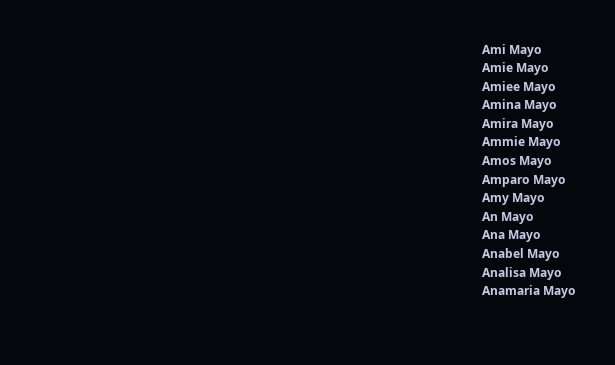Ami Mayo
Amie Mayo
Amiee Mayo
Amina Mayo
Amira Mayo
Ammie Mayo
Amos Mayo
Amparo Mayo
Amy Mayo
An Mayo
Ana Mayo
Anabel Mayo
Analisa Mayo
Anamaria Mayo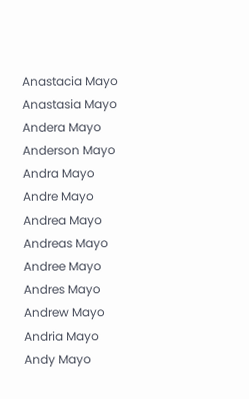Anastacia Mayo
Anastasia Mayo
Andera Mayo
Anderson Mayo
Andra Mayo
Andre Mayo
Andrea Mayo
Andreas Mayo
Andree Mayo
Andres Mayo
Andrew Mayo
Andria Mayo
Andy Mayo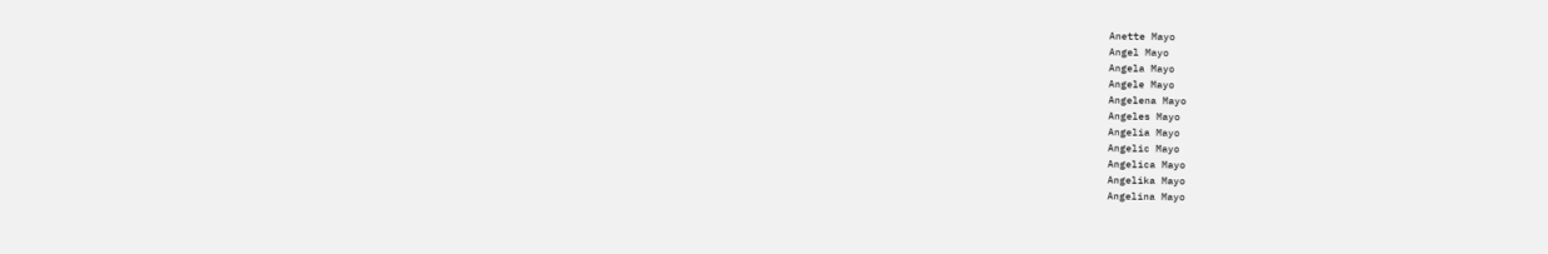Anette Mayo
Angel Mayo
Angela Mayo
Angele Mayo
Angelena Mayo
Angeles Mayo
Angelia Mayo
Angelic Mayo
Angelica Mayo
Angelika Mayo
Angelina Mayo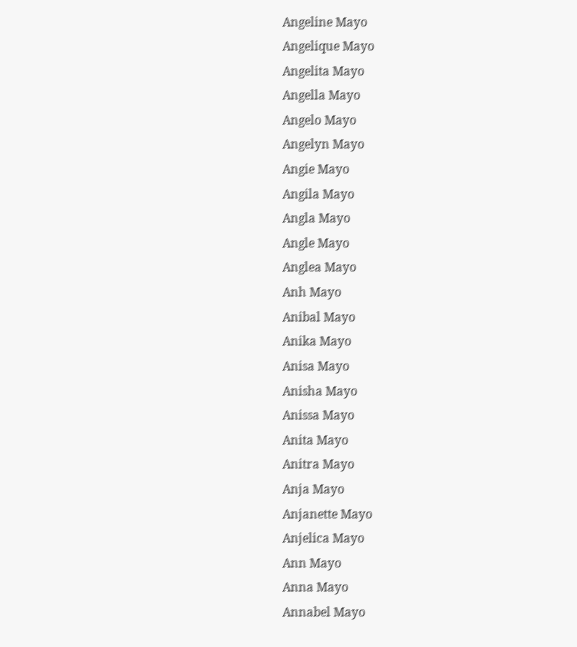Angeline Mayo
Angelique Mayo
Angelita Mayo
Angella Mayo
Angelo Mayo
Angelyn Mayo
Angie Mayo
Angila Mayo
Angla Mayo
Angle Mayo
Anglea Mayo
Anh Mayo
Anibal Mayo
Anika Mayo
Anisa Mayo
Anisha Mayo
Anissa Mayo
Anita Mayo
Anitra Mayo
Anja Mayo
Anjanette Mayo
Anjelica Mayo
Ann Mayo
Anna Mayo
Annabel Mayo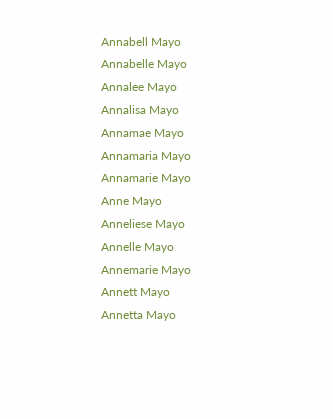Annabell Mayo
Annabelle Mayo
Annalee Mayo
Annalisa Mayo
Annamae Mayo
Annamaria Mayo
Annamarie Mayo
Anne Mayo
Anneliese Mayo
Annelle Mayo
Annemarie Mayo
Annett Mayo
Annetta Mayo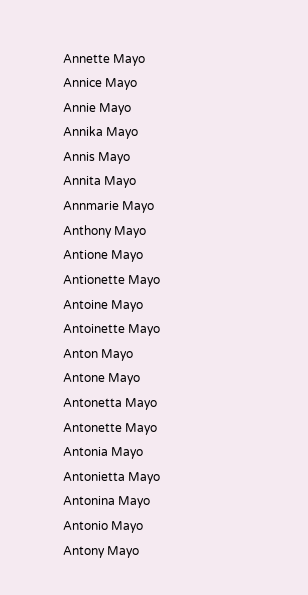Annette Mayo
Annice Mayo
Annie Mayo
Annika Mayo
Annis Mayo
Annita Mayo
Annmarie Mayo
Anthony Mayo
Antione Mayo
Antionette Mayo
Antoine Mayo
Antoinette Mayo
Anton Mayo
Antone Mayo
Antonetta Mayo
Antonette Mayo
Antonia Mayo
Antonietta Mayo
Antonina Mayo
Antonio Mayo
Antony Mayo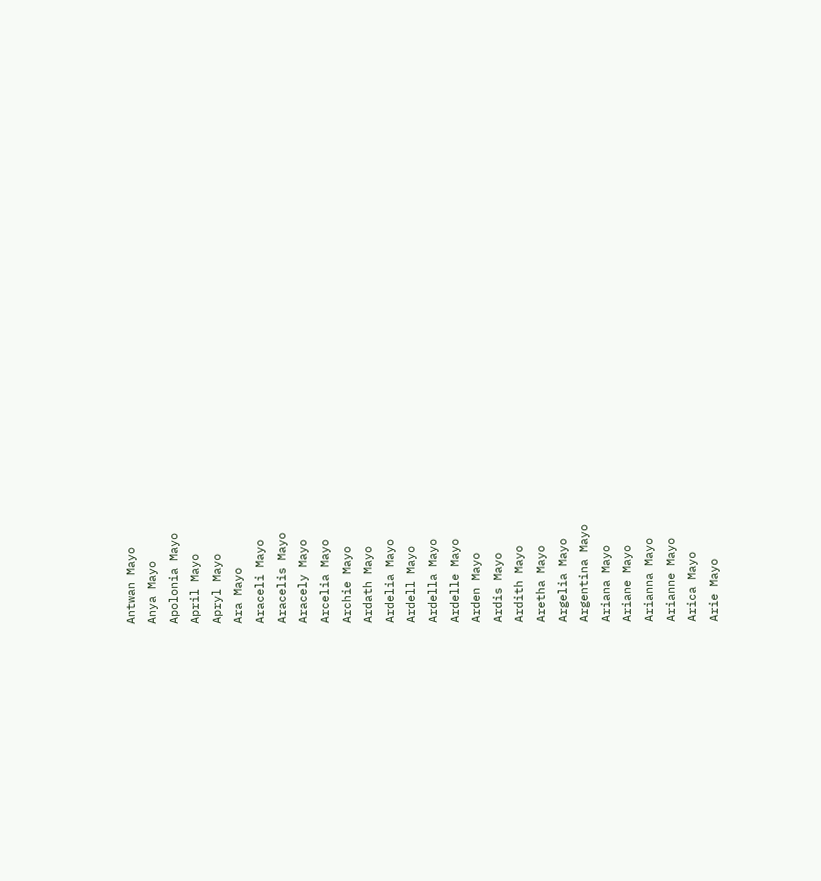Antwan Mayo
Anya Mayo
Apolonia Mayo
April Mayo
Apryl Mayo
Ara Mayo
Araceli Mayo
Aracelis Mayo
Aracely Mayo
Arcelia Mayo
Archie Mayo
Ardath Mayo
Ardelia Mayo
Ardell Mayo
Ardella Mayo
Ardelle Mayo
Arden Mayo
Ardis Mayo
Ardith Mayo
Aretha Mayo
Argelia Mayo
Argentina Mayo
Ariana Mayo
Ariane Mayo
Arianna Mayo
Arianne Mayo
Arica Mayo
Arie Mayo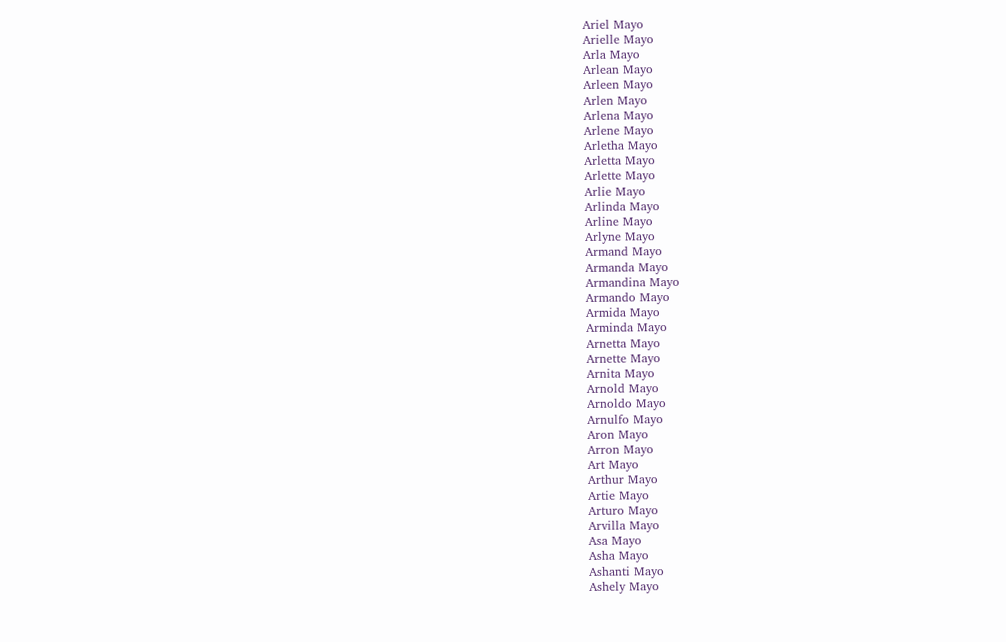Ariel Mayo
Arielle Mayo
Arla Mayo
Arlean Mayo
Arleen Mayo
Arlen Mayo
Arlena Mayo
Arlene Mayo
Arletha Mayo
Arletta Mayo
Arlette Mayo
Arlie Mayo
Arlinda Mayo
Arline Mayo
Arlyne Mayo
Armand Mayo
Armanda Mayo
Armandina Mayo
Armando Mayo
Armida Mayo
Arminda Mayo
Arnetta Mayo
Arnette Mayo
Arnita Mayo
Arnold Mayo
Arnoldo Mayo
Arnulfo Mayo
Aron Mayo
Arron Mayo
Art Mayo
Arthur Mayo
Artie Mayo
Arturo Mayo
Arvilla Mayo
Asa Mayo
Asha Mayo
Ashanti Mayo
Ashely Mayo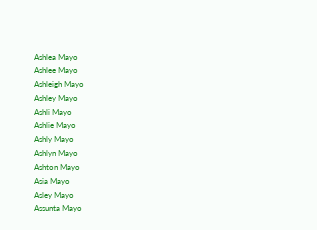Ashlea Mayo
Ashlee Mayo
Ashleigh Mayo
Ashley Mayo
Ashli Mayo
Ashlie Mayo
Ashly Mayo
Ashlyn Mayo
Ashton Mayo
Asia Mayo
Asley Mayo
Assunta Mayo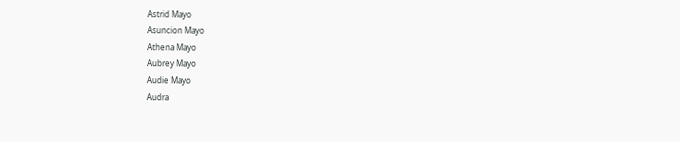Astrid Mayo
Asuncion Mayo
Athena Mayo
Aubrey Mayo
Audie Mayo
Audra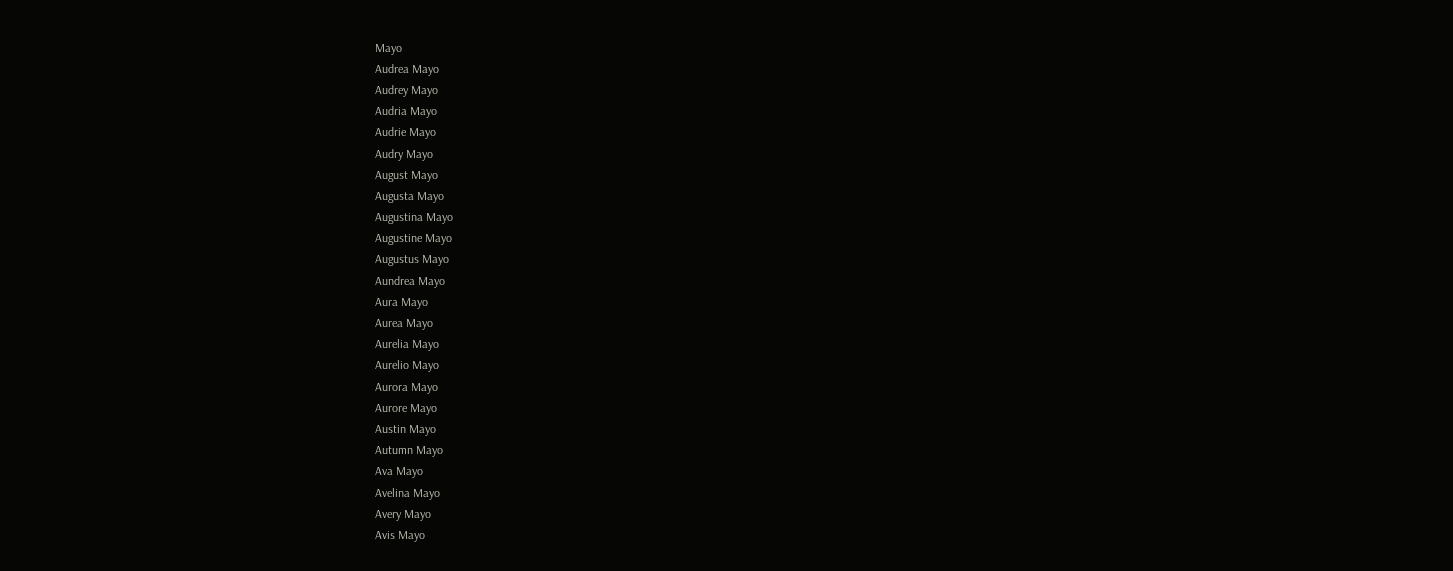Mayo
Audrea Mayo
Audrey Mayo
Audria Mayo
Audrie Mayo
Audry Mayo
August Mayo
Augusta Mayo
Augustina Mayo
Augustine Mayo
Augustus Mayo
Aundrea Mayo
Aura Mayo
Aurea Mayo
Aurelia Mayo
Aurelio Mayo
Aurora Mayo
Aurore Mayo
Austin Mayo
Autumn Mayo
Ava Mayo
Avelina Mayo
Avery Mayo
Avis Mayo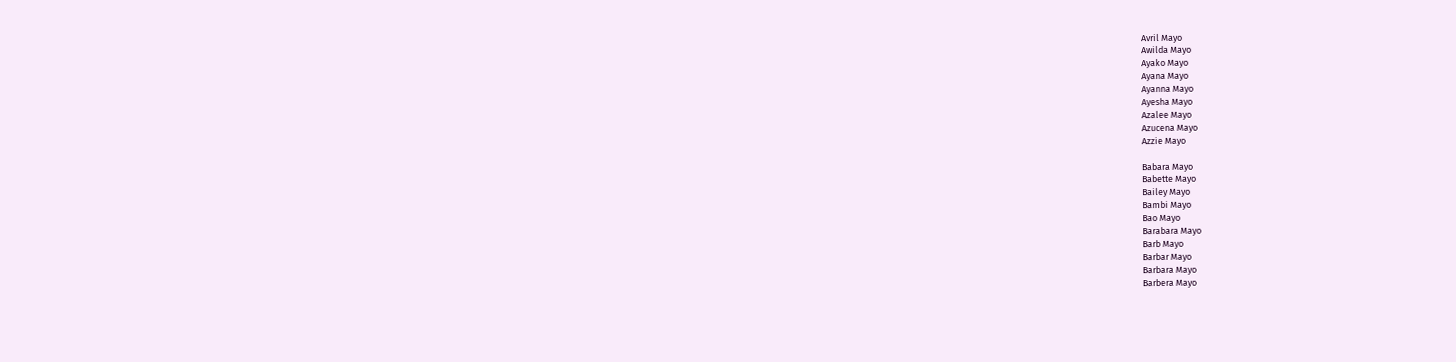Avril Mayo
Awilda Mayo
Ayako Mayo
Ayana Mayo
Ayanna Mayo
Ayesha Mayo
Azalee Mayo
Azucena Mayo
Azzie Mayo

Babara Mayo
Babette Mayo
Bailey Mayo
Bambi Mayo
Bao Mayo
Barabara Mayo
Barb Mayo
Barbar Mayo
Barbara Mayo
Barbera Mayo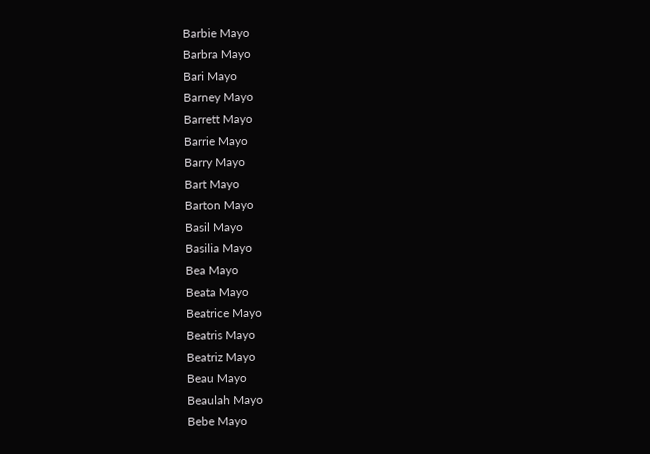Barbie Mayo
Barbra Mayo
Bari Mayo
Barney Mayo
Barrett Mayo
Barrie Mayo
Barry Mayo
Bart Mayo
Barton Mayo
Basil Mayo
Basilia Mayo
Bea Mayo
Beata Mayo
Beatrice Mayo
Beatris Mayo
Beatriz Mayo
Beau Mayo
Beaulah Mayo
Bebe Mayo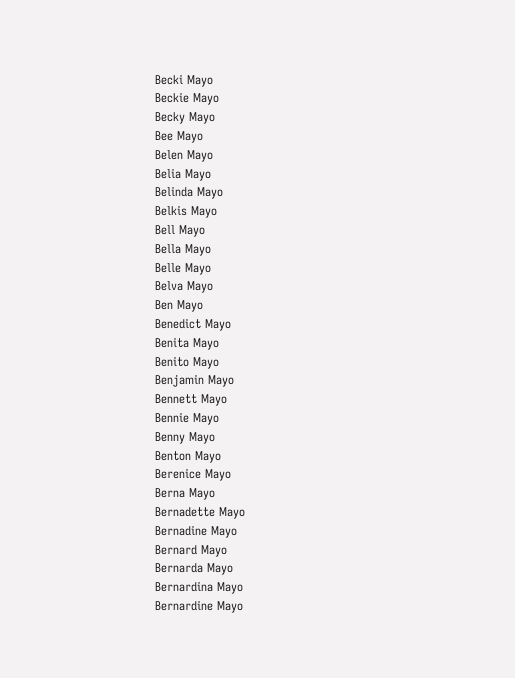Becki Mayo
Beckie Mayo
Becky Mayo
Bee Mayo
Belen Mayo
Belia Mayo
Belinda Mayo
Belkis Mayo
Bell Mayo
Bella Mayo
Belle Mayo
Belva Mayo
Ben Mayo
Benedict Mayo
Benita Mayo
Benito Mayo
Benjamin Mayo
Bennett Mayo
Bennie Mayo
Benny Mayo
Benton Mayo
Berenice Mayo
Berna Mayo
Bernadette Mayo
Bernadine Mayo
Bernard Mayo
Bernarda Mayo
Bernardina Mayo
Bernardine Mayo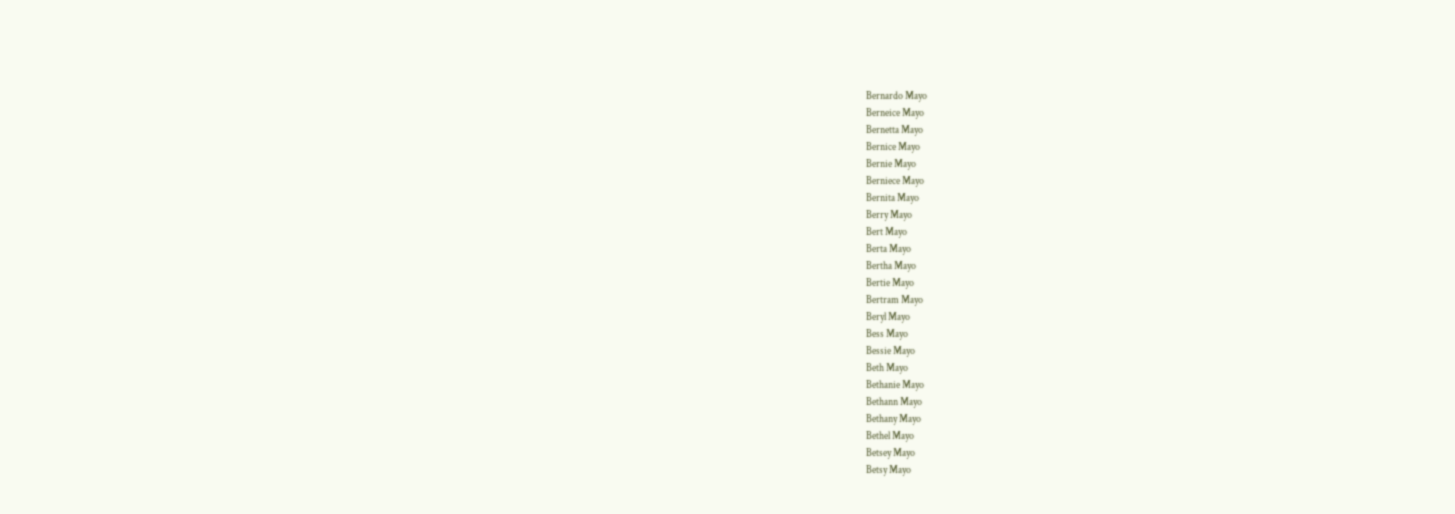Bernardo Mayo
Berneice Mayo
Bernetta Mayo
Bernice Mayo
Bernie Mayo
Berniece Mayo
Bernita Mayo
Berry Mayo
Bert Mayo
Berta Mayo
Bertha Mayo
Bertie Mayo
Bertram Mayo
Beryl Mayo
Bess Mayo
Bessie Mayo
Beth Mayo
Bethanie Mayo
Bethann Mayo
Bethany Mayo
Bethel Mayo
Betsey Mayo
Betsy Mayo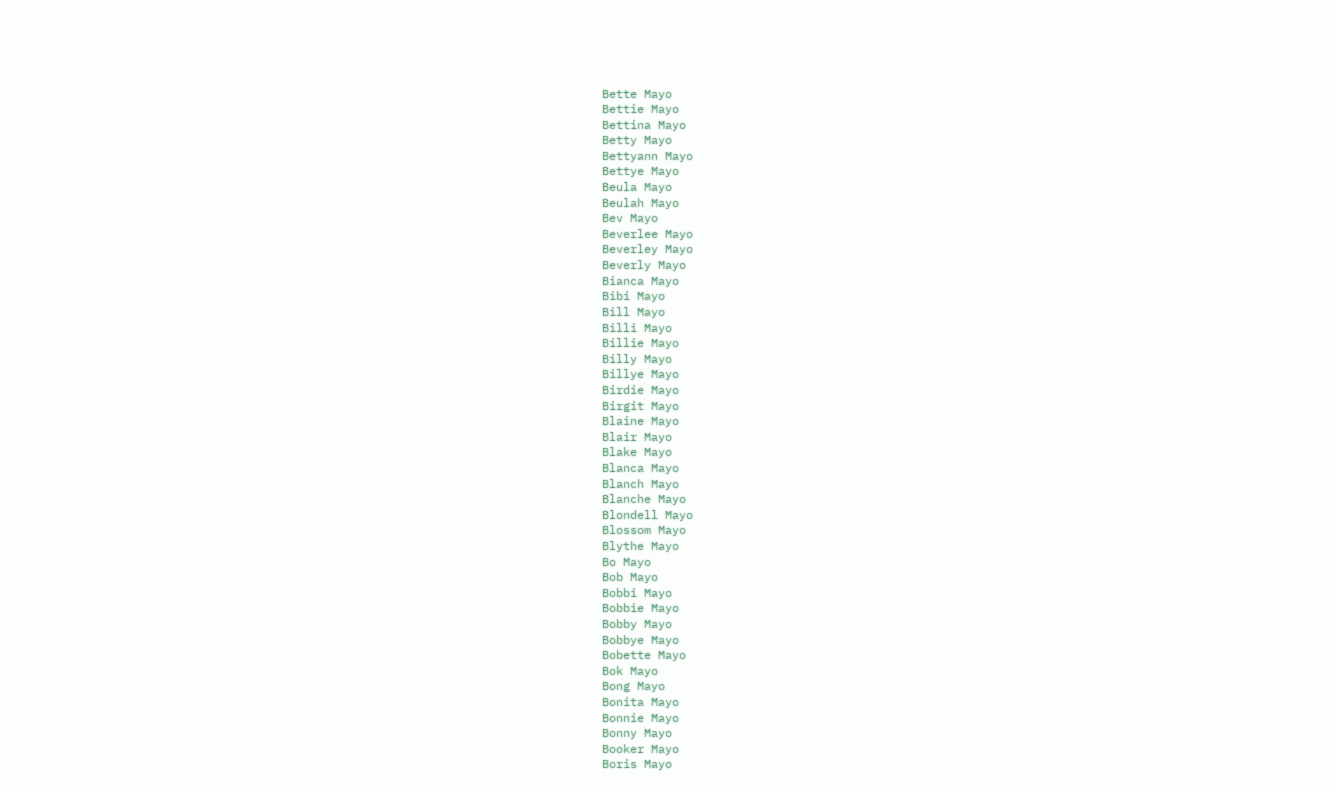Bette Mayo
Bettie Mayo
Bettina Mayo
Betty Mayo
Bettyann Mayo
Bettye Mayo
Beula Mayo
Beulah Mayo
Bev Mayo
Beverlee Mayo
Beverley Mayo
Beverly Mayo
Bianca Mayo
Bibi Mayo
Bill Mayo
Billi Mayo
Billie Mayo
Billy Mayo
Billye Mayo
Birdie Mayo
Birgit Mayo
Blaine Mayo
Blair Mayo
Blake Mayo
Blanca Mayo
Blanch Mayo
Blanche Mayo
Blondell Mayo
Blossom Mayo
Blythe Mayo
Bo Mayo
Bob Mayo
Bobbi Mayo
Bobbie Mayo
Bobby Mayo
Bobbye Mayo
Bobette Mayo
Bok Mayo
Bong Mayo
Bonita Mayo
Bonnie Mayo
Bonny Mayo
Booker Mayo
Boris Mayo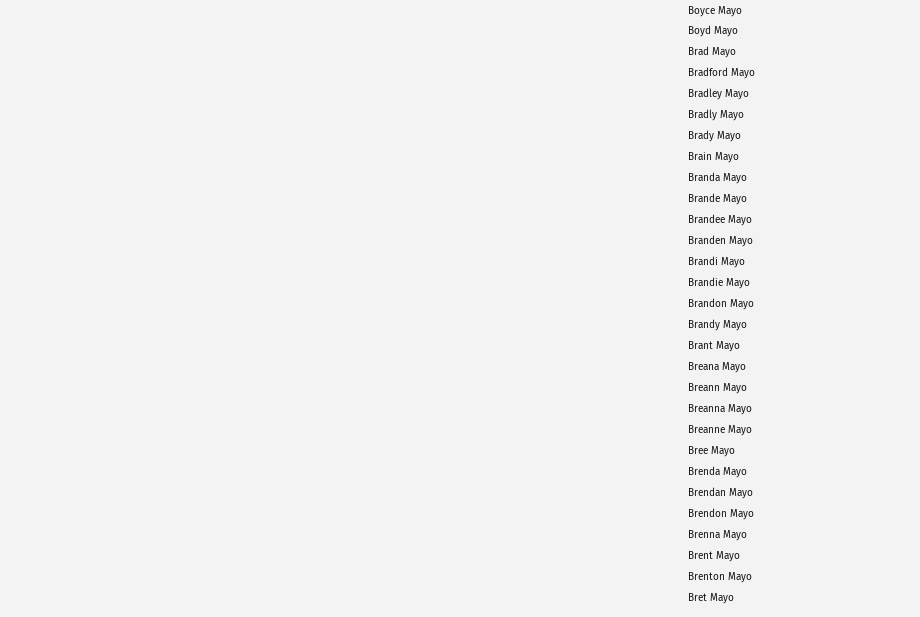Boyce Mayo
Boyd Mayo
Brad Mayo
Bradford Mayo
Bradley Mayo
Bradly Mayo
Brady Mayo
Brain Mayo
Branda Mayo
Brande Mayo
Brandee Mayo
Branden Mayo
Brandi Mayo
Brandie Mayo
Brandon Mayo
Brandy Mayo
Brant Mayo
Breana Mayo
Breann Mayo
Breanna Mayo
Breanne Mayo
Bree Mayo
Brenda Mayo
Brendan Mayo
Brendon Mayo
Brenna Mayo
Brent Mayo
Brenton Mayo
Bret Mayo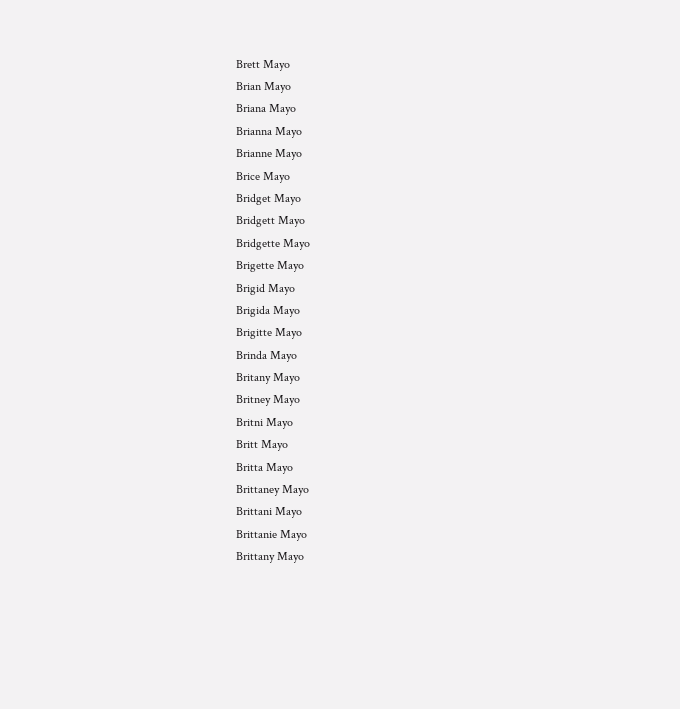Brett Mayo
Brian Mayo
Briana Mayo
Brianna Mayo
Brianne Mayo
Brice Mayo
Bridget Mayo
Bridgett Mayo
Bridgette Mayo
Brigette Mayo
Brigid Mayo
Brigida Mayo
Brigitte Mayo
Brinda Mayo
Britany Mayo
Britney Mayo
Britni Mayo
Britt Mayo
Britta Mayo
Brittaney Mayo
Brittani Mayo
Brittanie Mayo
Brittany Mayo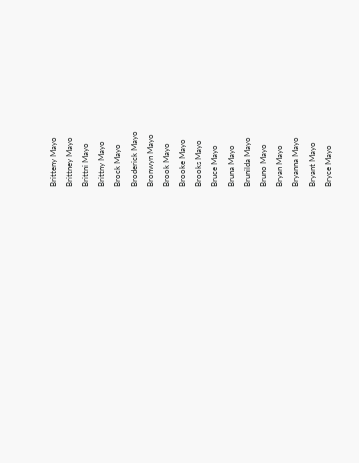Britteny Mayo
Brittney Mayo
Brittni Mayo
Brittny Mayo
Brock Mayo
Broderick Mayo
Bronwyn Mayo
Brook Mayo
Brooke Mayo
Brooks Mayo
Bruce Mayo
Bruna Mayo
Brunilda Mayo
Bruno Mayo
Bryan Mayo
Bryanna Mayo
Bryant Mayo
Bryce Mayo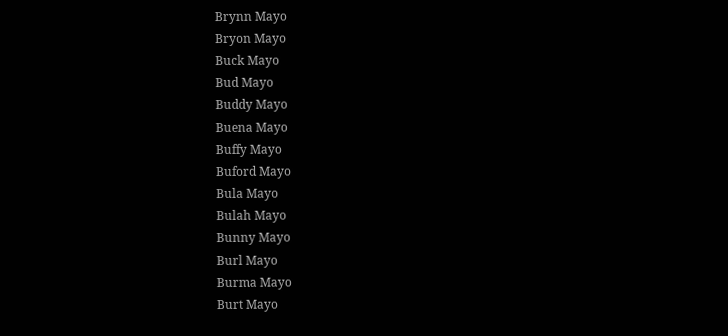Brynn Mayo
Bryon Mayo
Buck Mayo
Bud Mayo
Buddy Mayo
Buena Mayo
Buffy Mayo
Buford Mayo
Bula Mayo
Bulah Mayo
Bunny Mayo
Burl Mayo
Burma Mayo
Burt Mayo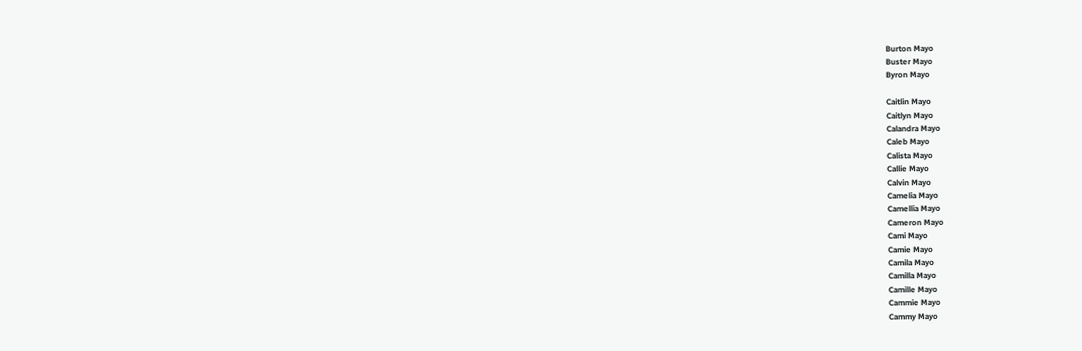Burton Mayo
Buster Mayo
Byron Mayo

Caitlin Mayo
Caitlyn Mayo
Calandra Mayo
Caleb Mayo
Calista Mayo
Callie Mayo
Calvin Mayo
Camelia Mayo
Camellia Mayo
Cameron Mayo
Cami Mayo
Camie Mayo
Camila Mayo
Camilla Mayo
Camille Mayo
Cammie Mayo
Cammy Mayo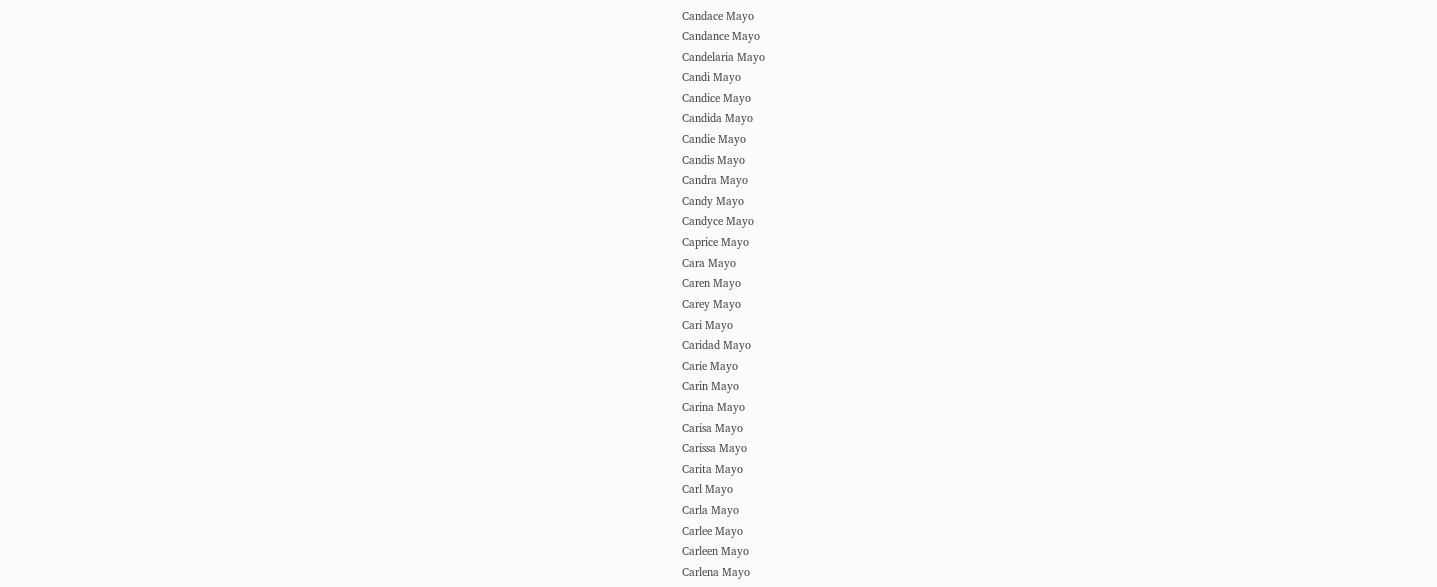Candace Mayo
Candance Mayo
Candelaria Mayo
Candi Mayo
Candice Mayo
Candida Mayo
Candie Mayo
Candis Mayo
Candra Mayo
Candy Mayo
Candyce Mayo
Caprice Mayo
Cara Mayo
Caren Mayo
Carey Mayo
Cari Mayo
Caridad Mayo
Carie Mayo
Carin Mayo
Carina Mayo
Carisa Mayo
Carissa Mayo
Carita Mayo
Carl Mayo
Carla Mayo
Carlee Mayo
Carleen Mayo
Carlena Mayo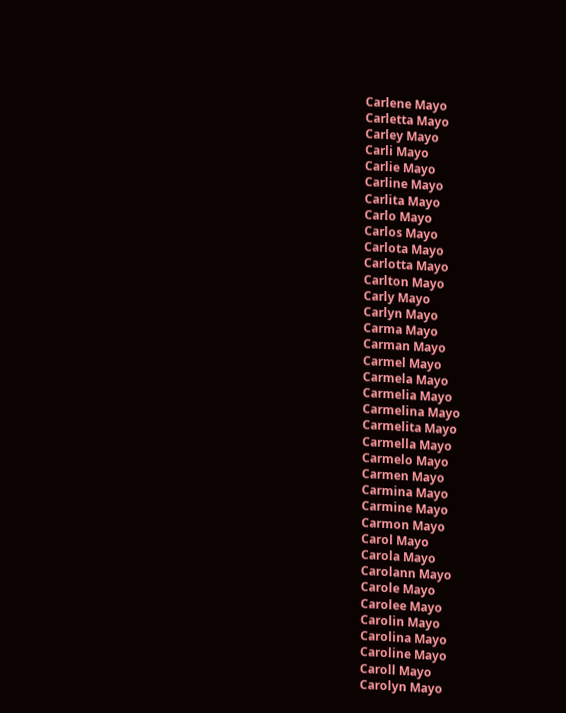Carlene Mayo
Carletta Mayo
Carley Mayo
Carli Mayo
Carlie Mayo
Carline Mayo
Carlita Mayo
Carlo Mayo
Carlos Mayo
Carlota Mayo
Carlotta Mayo
Carlton Mayo
Carly Mayo
Carlyn Mayo
Carma Mayo
Carman Mayo
Carmel Mayo
Carmela Mayo
Carmelia Mayo
Carmelina Mayo
Carmelita Mayo
Carmella Mayo
Carmelo Mayo
Carmen Mayo
Carmina Mayo
Carmine Mayo
Carmon Mayo
Carol Mayo
Carola Mayo
Carolann Mayo
Carole Mayo
Carolee Mayo
Carolin Mayo
Carolina Mayo
Caroline Mayo
Caroll Mayo
Carolyn Mayo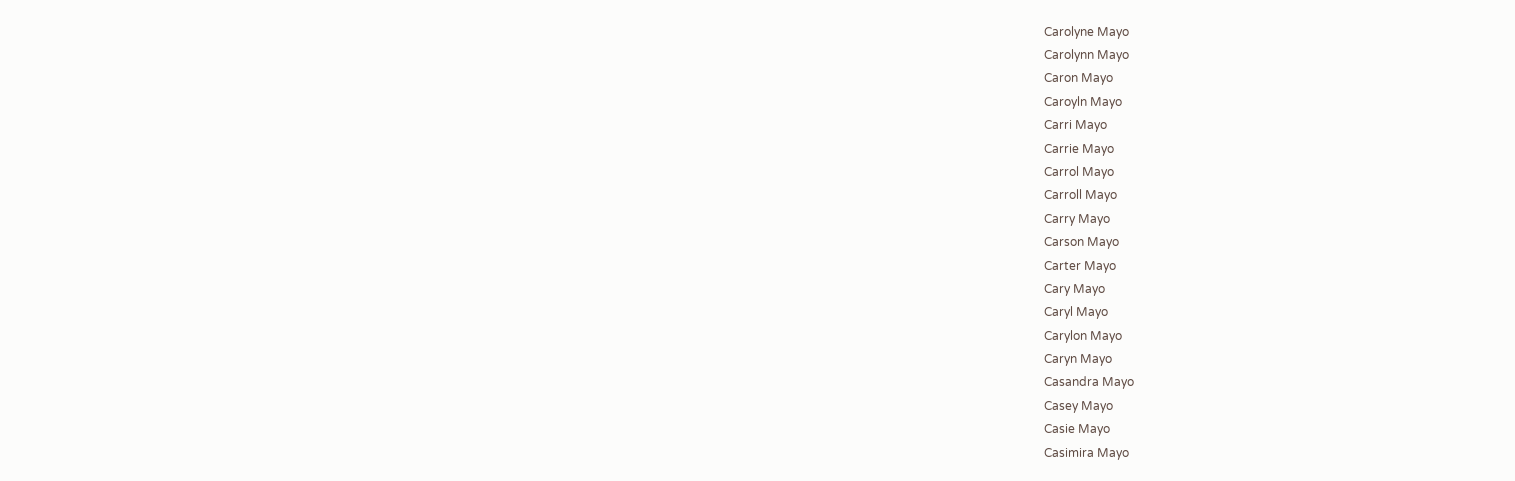Carolyne Mayo
Carolynn Mayo
Caron Mayo
Caroyln Mayo
Carri Mayo
Carrie Mayo
Carrol Mayo
Carroll Mayo
Carry Mayo
Carson Mayo
Carter Mayo
Cary Mayo
Caryl Mayo
Carylon Mayo
Caryn Mayo
Casandra Mayo
Casey Mayo
Casie Mayo
Casimira Mayo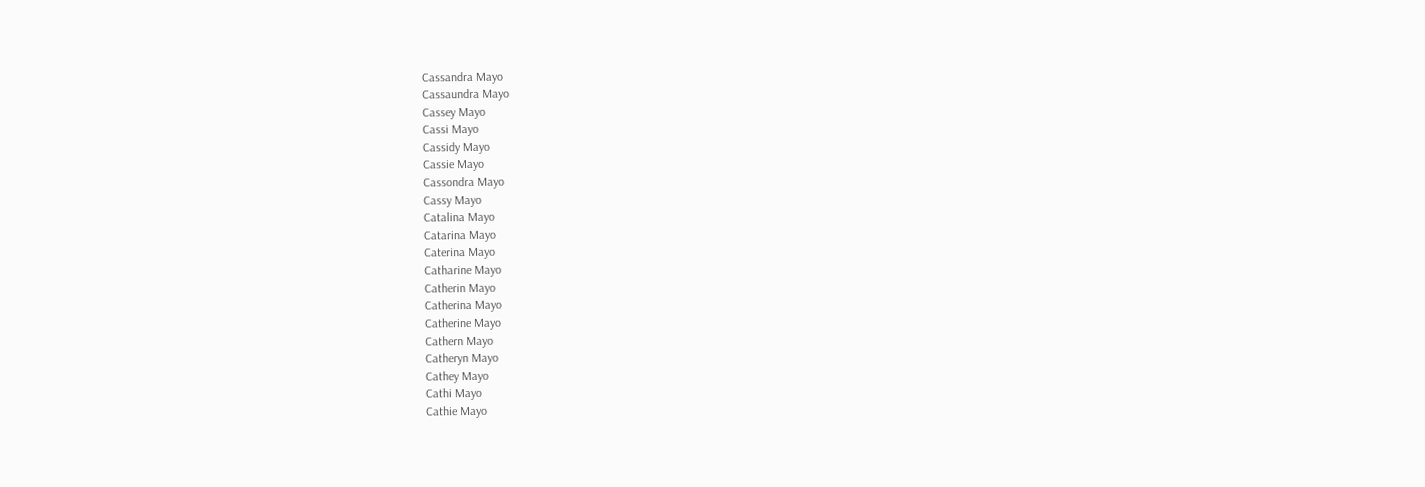Cassandra Mayo
Cassaundra Mayo
Cassey Mayo
Cassi Mayo
Cassidy Mayo
Cassie Mayo
Cassondra Mayo
Cassy Mayo
Catalina Mayo
Catarina Mayo
Caterina Mayo
Catharine Mayo
Catherin Mayo
Catherina Mayo
Catherine Mayo
Cathern Mayo
Catheryn Mayo
Cathey Mayo
Cathi Mayo
Cathie Mayo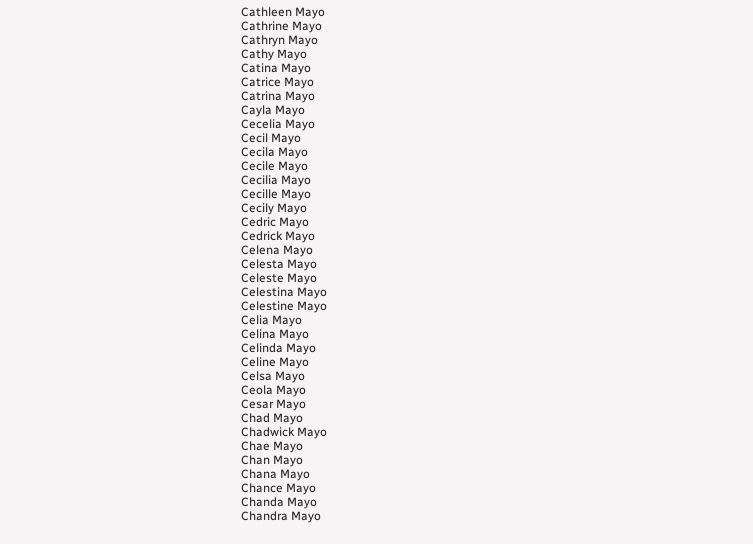Cathleen Mayo
Cathrine Mayo
Cathryn Mayo
Cathy Mayo
Catina Mayo
Catrice Mayo
Catrina Mayo
Cayla Mayo
Cecelia Mayo
Cecil Mayo
Cecila Mayo
Cecile Mayo
Cecilia Mayo
Cecille Mayo
Cecily Mayo
Cedric Mayo
Cedrick Mayo
Celena Mayo
Celesta Mayo
Celeste Mayo
Celestina Mayo
Celestine Mayo
Celia Mayo
Celina Mayo
Celinda Mayo
Celine Mayo
Celsa Mayo
Ceola Mayo
Cesar Mayo
Chad Mayo
Chadwick Mayo
Chae Mayo
Chan Mayo
Chana Mayo
Chance Mayo
Chanda Mayo
Chandra Mayo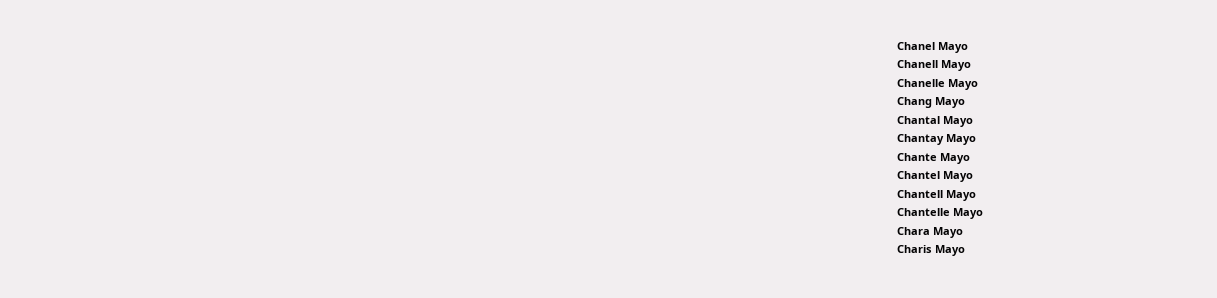Chanel Mayo
Chanell Mayo
Chanelle Mayo
Chang Mayo
Chantal Mayo
Chantay Mayo
Chante Mayo
Chantel Mayo
Chantell Mayo
Chantelle Mayo
Chara Mayo
Charis Mayo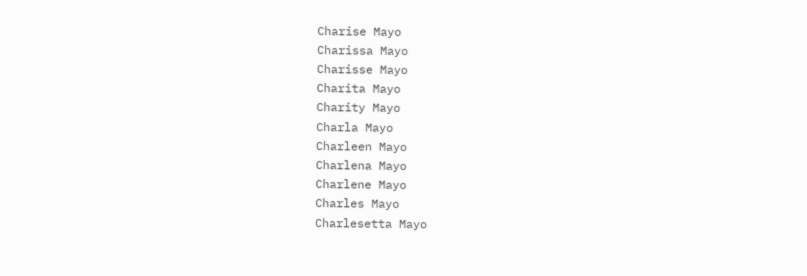Charise Mayo
Charissa Mayo
Charisse Mayo
Charita Mayo
Charity Mayo
Charla Mayo
Charleen Mayo
Charlena Mayo
Charlene Mayo
Charles Mayo
Charlesetta Mayo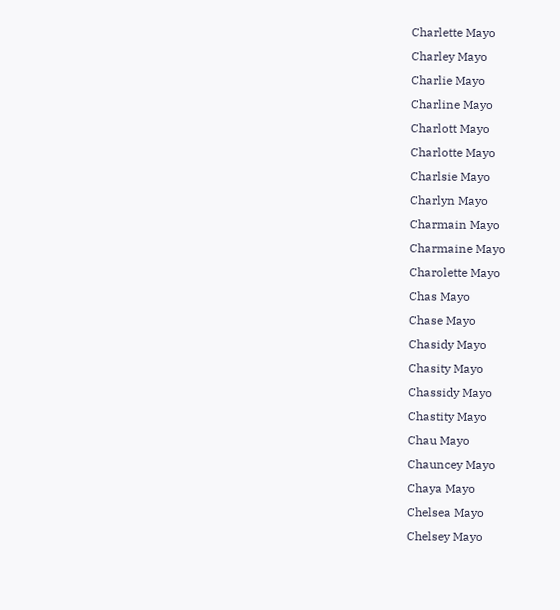Charlette Mayo
Charley Mayo
Charlie Mayo
Charline Mayo
Charlott Mayo
Charlotte Mayo
Charlsie Mayo
Charlyn Mayo
Charmain Mayo
Charmaine Mayo
Charolette Mayo
Chas Mayo
Chase Mayo
Chasidy Mayo
Chasity Mayo
Chassidy Mayo
Chastity Mayo
Chau Mayo
Chauncey Mayo
Chaya Mayo
Chelsea Mayo
Chelsey Mayo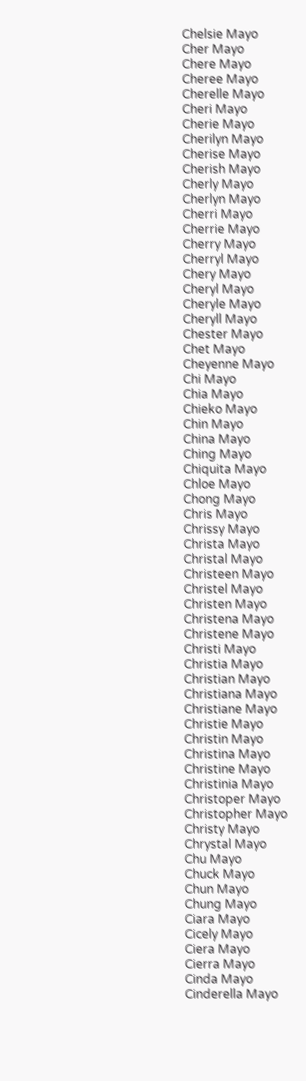Chelsie Mayo
Cher Mayo
Chere Mayo
Cheree Mayo
Cherelle Mayo
Cheri Mayo
Cherie Mayo
Cherilyn Mayo
Cherise Mayo
Cherish Mayo
Cherly Mayo
Cherlyn Mayo
Cherri Mayo
Cherrie Mayo
Cherry Mayo
Cherryl Mayo
Chery Mayo
Cheryl Mayo
Cheryle Mayo
Cheryll Mayo
Chester Mayo
Chet Mayo
Cheyenne Mayo
Chi Mayo
Chia Mayo
Chieko Mayo
Chin Mayo
China Mayo
Ching Mayo
Chiquita Mayo
Chloe Mayo
Chong Mayo
Chris Mayo
Chrissy Mayo
Christa Mayo
Christal Mayo
Christeen Mayo
Christel Mayo
Christen Mayo
Christena Mayo
Christene Mayo
Christi Mayo
Christia Mayo
Christian Mayo
Christiana Mayo
Christiane Mayo
Christie Mayo
Christin Mayo
Christina Mayo
Christine Mayo
Christinia Mayo
Christoper Mayo
Christopher Mayo
Christy Mayo
Chrystal Mayo
Chu Mayo
Chuck Mayo
Chun Mayo
Chung Mayo
Ciara Mayo
Cicely Mayo
Ciera Mayo
Cierra Mayo
Cinda Mayo
Cinderella Mayo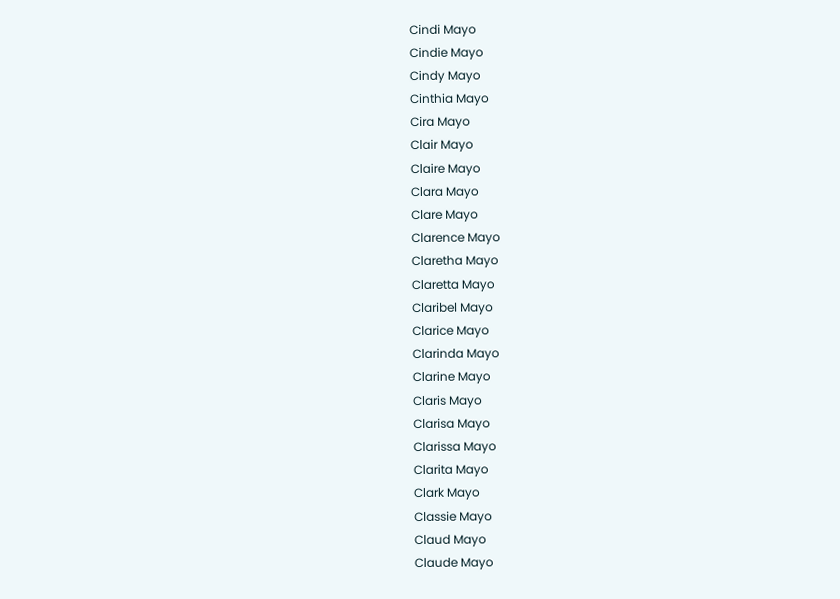Cindi Mayo
Cindie Mayo
Cindy Mayo
Cinthia Mayo
Cira Mayo
Clair Mayo
Claire Mayo
Clara Mayo
Clare Mayo
Clarence Mayo
Claretha Mayo
Claretta Mayo
Claribel Mayo
Clarice Mayo
Clarinda Mayo
Clarine Mayo
Claris Mayo
Clarisa Mayo
Clarissa Mayo
Clarita Mayo
Clark Mayo
Classie Mayo
Claud Mayo
Claude Mayo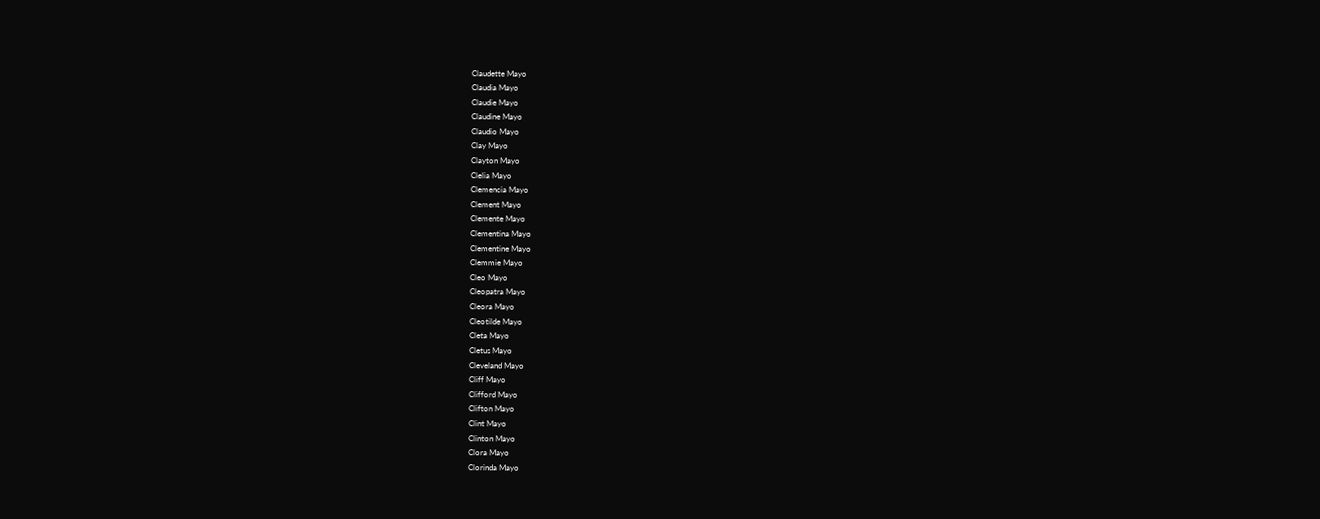Claudette Mayo
Claudia Mayo
Claudie Mayo
Claudine Mayo
Claudio Mayo
Clay Mayo
Clayton Mayo
Clelia Mayo
Clemencia Mayo
Clement Mayo
Clemente Mayo
Clementina Mayo
Clementine Mayo
Clemmie Mayo
Cleo Mayo
Cleopatra Mayo
Cleora Mayo
Cleotilde Mayo
Cleta Mayo
Cletus Mayo
Cleveland Mayo
Cliff Mayo
Clifford Mayo
Clifton Mayo
Clint Mayo
Clinton Mayo
Clora Mayo
Clorinda Mayo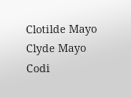Clotilde Mayo
Clyde Mayo
Codi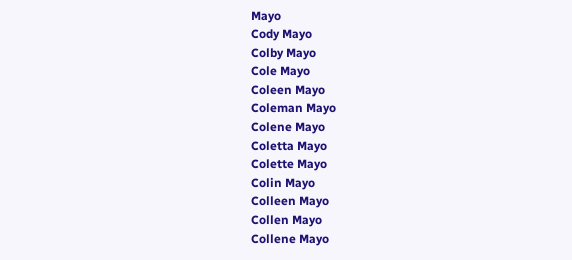Mayo
Cody Mayo
Colby Mayo
Cole Mayo
Coleen Mayo
Coleman Mayo
Colene Mayo
Coletta Mayo
Colette Mayo
Colin Mayo
Colleen Mayo
Collen Mayo
Collene Mayo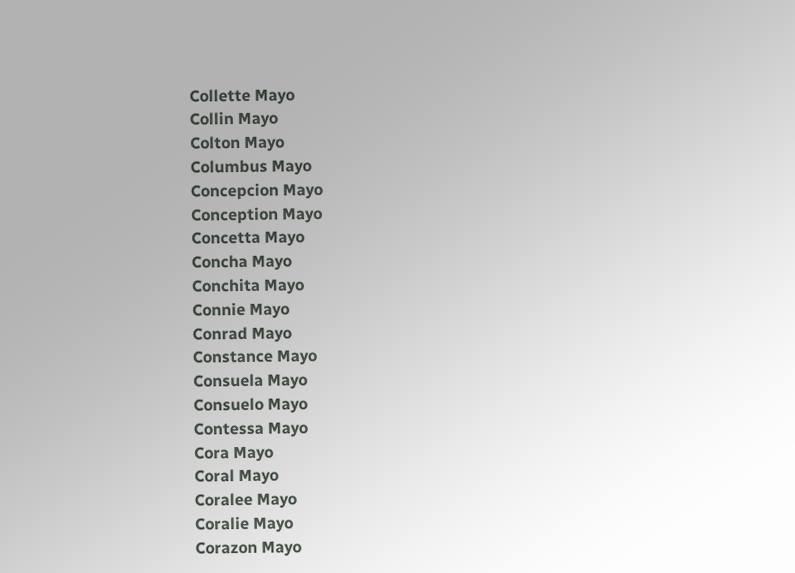Collette Mayo
Collin Mayo
Colton Mayo
Columbus Mayo
Concepcion Mayo
Conception Mayo
Concetta Mayo
Concha Mayo
Conchita Mayo
Connie Mayo
Conrad Mayo
Constance Mayo
Consuela Mayo
Consuelo Mayo
Contessa Mayo
Cora Mayo
Coral Mayo
Coralee Mayo
Coralie Mayo
Corazon Mayo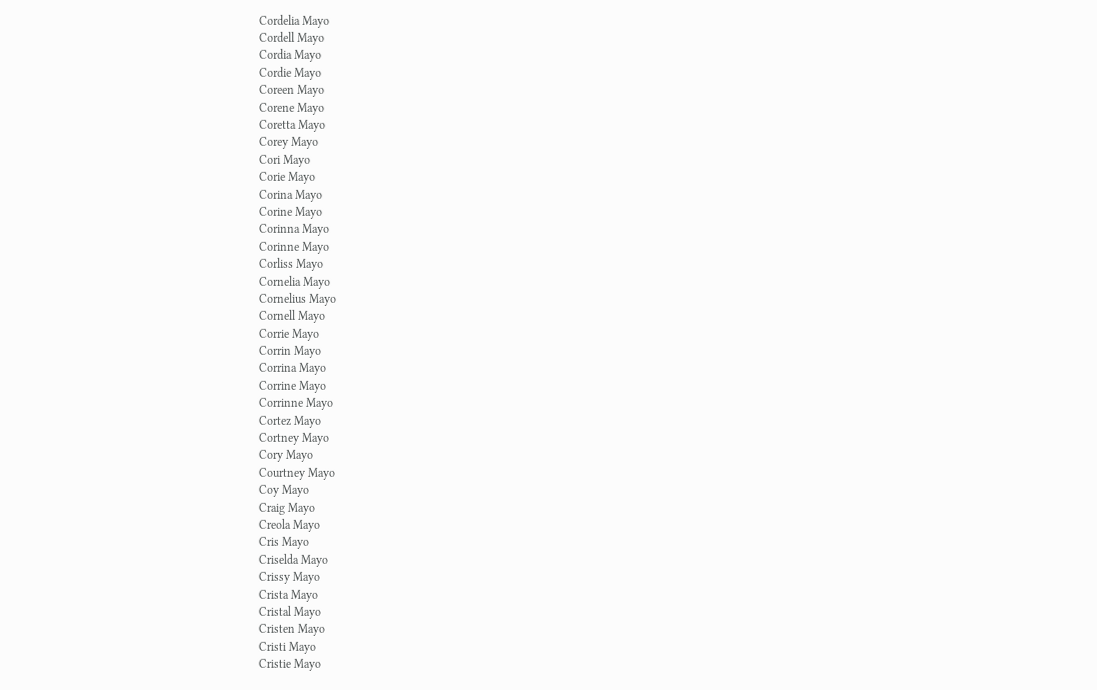Cordelia Mayo
Cordell Mayo
Cordia Mayo
Cordie Mayo
Coreen Mayo
Corene Mayo
Coretta Mayo
Corey Mayo
Cori Mayo
Corie Mayo
Corina Mayo
Corine Mayo
Corinna Mayo
Corinne Mayo
Corliss Mayo
Cornelia Mayo
Cornelius Mayo
Cornell Mayo
Corrie Mayo
Corrin Mayo
Corrina Mayo
Corrine Mayo
Corrinne Mayo
Cortez Mayo
Cortney Mayo
Cory Mayo
Courtney Mayo
Coy Mayo
Craig Mayo
Creola Mayo
Cris Mayo
Criselda Mayo
Crissy Mayo
Crista Mayo
Cristal Mayo
Cristen Mayo
Cristi Mayo
Cristie Mayo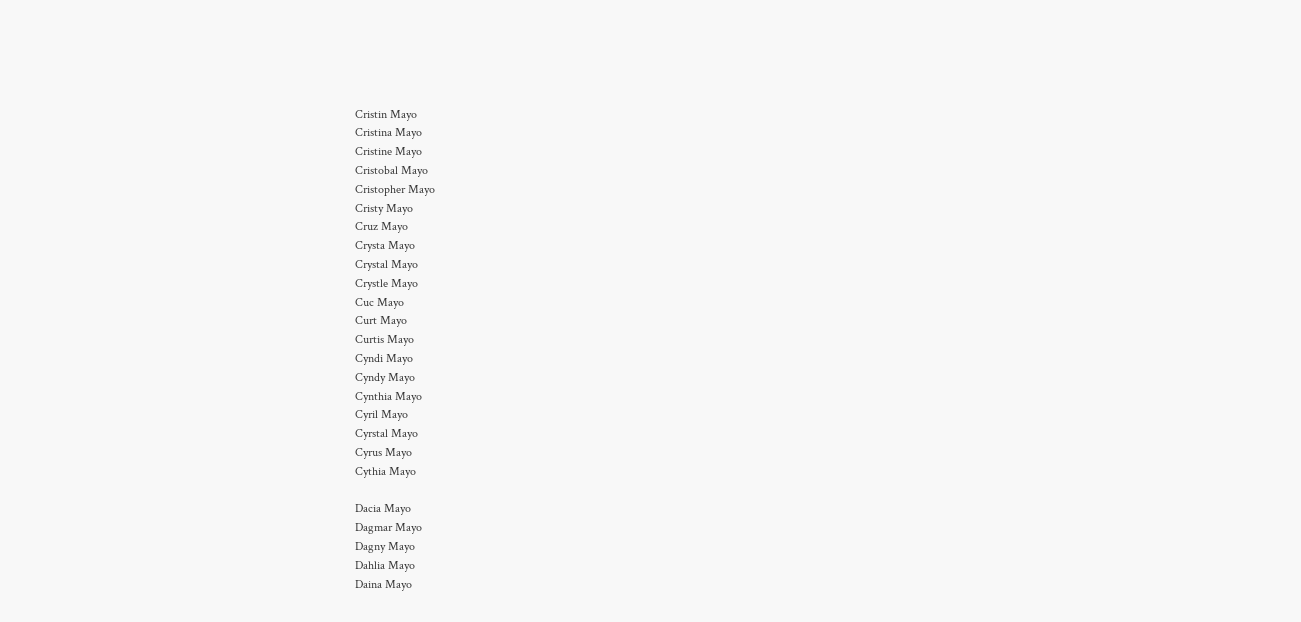Cristin Mayo
Cristina Mayo
Cristine Mayo
Cristobal Mayo
Cristopher Mayo
Cristy Mayo
Cruz Mayo
Crysta Mayo
Crystal Mayo
Crystle Mayo
Cuc Mayo
Curt Mayo
Curtis Mayo
Cyndi Mayo
Cyndy Mayo
Cynthia Mayo
Cyril Mayo
Cyrstal Mayo
Cyrus Mayo
Cythia Mayo

Dacia Mayo
Dagmar Mayo
Dagny Mayo
Dahlia Mayo
Daina Mayo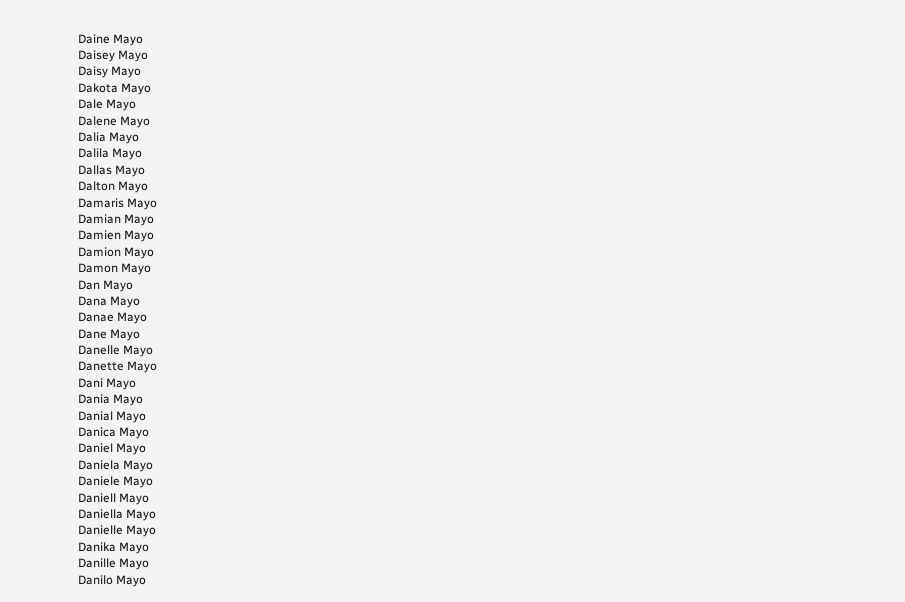Daine Mayo
Daisey Mayo
Daisy Mayo
Dakota Mayo
Dale Mayo
Dalene Mayo
Dalia Mayo
Dalila Mayo
Dallas Mayo
Dalton Mayo
Damaris Mayo
Damian Mayo
Damien Mayo
Damion Mayo
Damon Mayo
Dan Mayo
Dana Mayo
Danae Mayo
Dane Mayo
Danelle Mayo
Danette Mayo
Dani Mayo
Dania Mayo
Danial Mayo
Danica Mayo
Daniel Mayo
Daniela Mayo
Daniele Mayo
Daniell Mayo
Daniella Mayo
Danielle Mayo
Danika Mayo
Danille Mayo
Danilo Mayo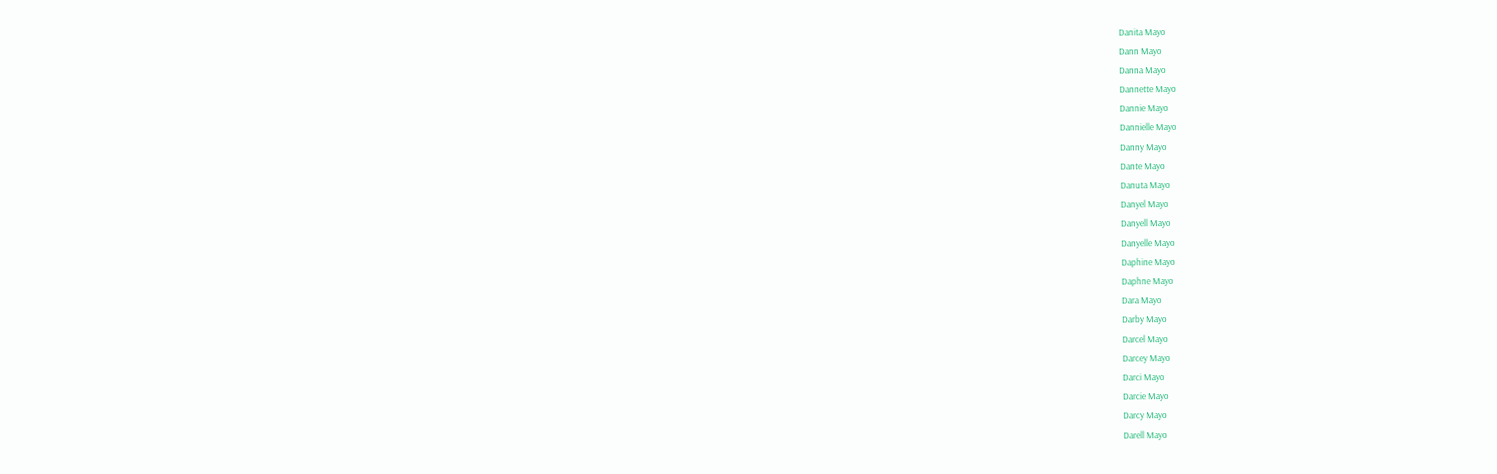Danita Mayo
Dann Mayo
Danna Mayo
Dannette Mayo
Dannie Mayo
Dannielle Mayo
Danny Mayo
Dante Mayo
Danuta Mayo
Danyel Mayo
Danyell Mayo
Danyelle Mayo
Daphine Mayo
Daphne Mayo
Dara Mayo
Darby Mayo
Darcel Mayo
Darcey Mayo
Darci Mayo
Darcie Mayo
Darcy Mayo
Darell Mayo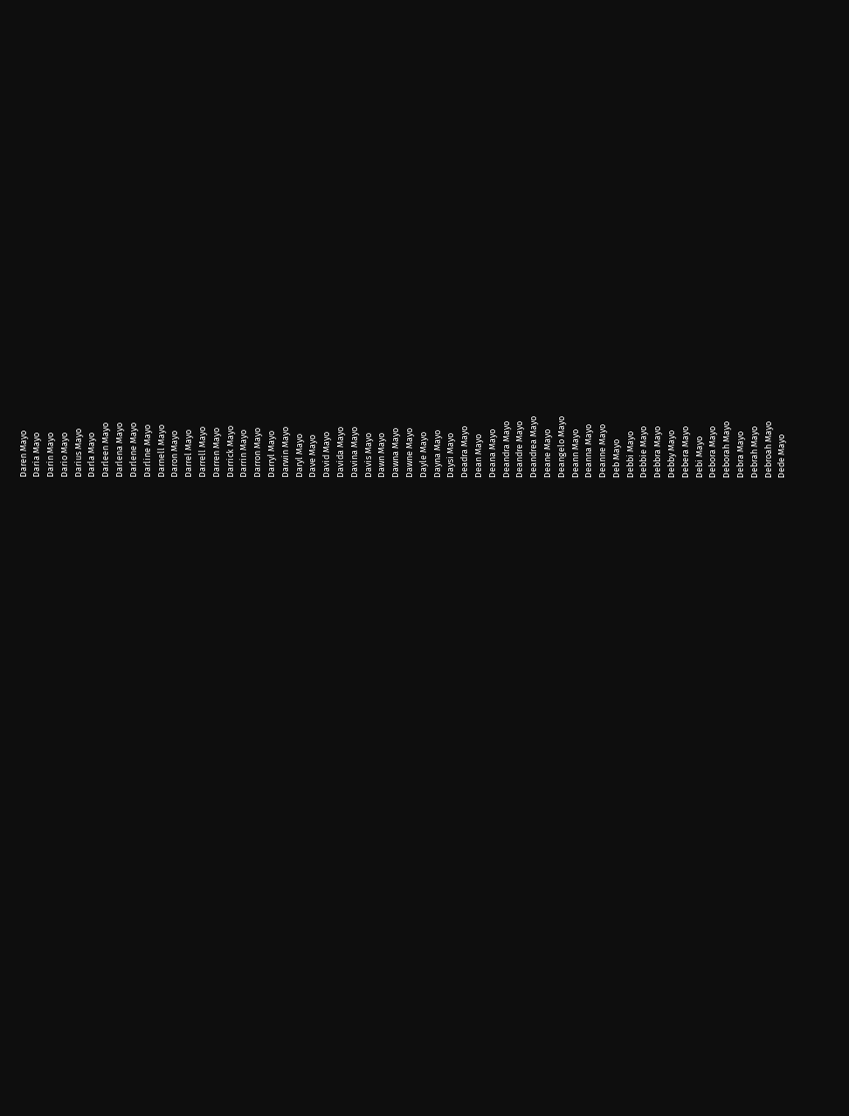Daren Mayo
Daria Mayo
Darin Mayo
Dario Mayo
Darius Mayo
Darla Mayo
Darleen Mayo
Darlena Mayo
Darlene Mayo
Darline Mayo
Darnell Mayo
Daron Mayo
Darrel Mayo
Darrell Mayo
Darren Mayo
Darrick Mayo
Darrin Mayo
Darron Mayo
Darryl Mayo
Darwin Mayo
Daryl Mayo
Dave Mayo
David Mayo
Davida Mayo
Davina Mayo
Davis Mayo
Dawn Mayo
Dawna Mayo
Dawne Mayo
Dayle Mayo
Dayna Mayo
Daysi Mayo
Deadra Mayo
Dean Mayo
Deana Mayo
Deandra Mayo
Deandre Mayo
Deandrea Mayo
Deane Mayo
Deangelo Mayo
Deann Mayo
Deanna Mayo
Deanne Mayo
Deb Mayo
Debbi Mayo
Debbie Mayo
Debbra Mayo
Debby Mayo
Debera Mayo
Debi Mayo
Debora Mayo
Deborah Mayo
Debra Mayo
Debrah Mayo
Debroah Mayo
Dede Mayo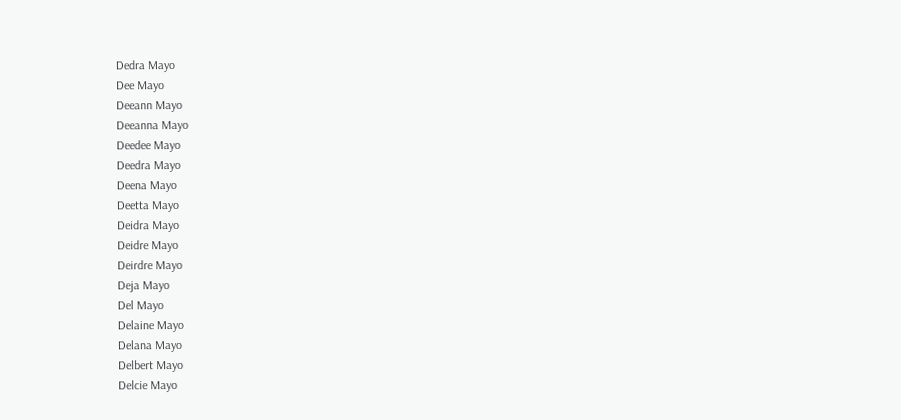Dedra Mayo
Dee Mayo
Deeann Mayo
Deeanna Mayo
Deedee Mayo
Deedra Mayo
Deena Mayo
Deetta Mayo
Deidra Mayo
Deidre Mayo
Deirdre Mayo
Deja Mayo
Del Mayo
Delaine Mayo
Delana Mayo
Delbert Mayo
Delcie Mayo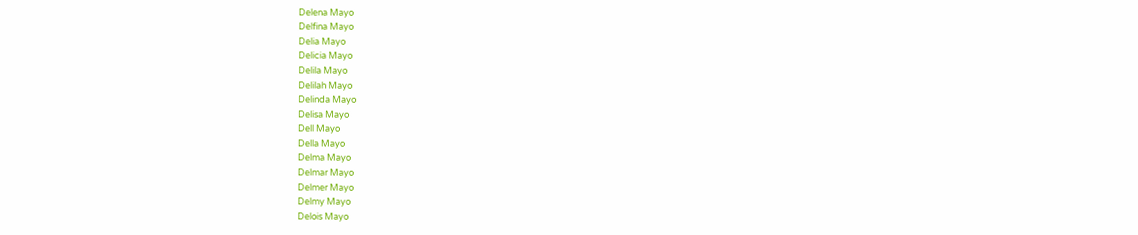Delena Mayo
Delfina Mayo
Delia Mayo
Delicia Mayo
Delila Mayo
Delilah Mayo
Delinda Mayo
Delisa Mayo
Dell Mayo
Della Mayo
Delma Mayo
Delmar Mayo
Delmer Mayo
Delmy Mayo
Delois Mayo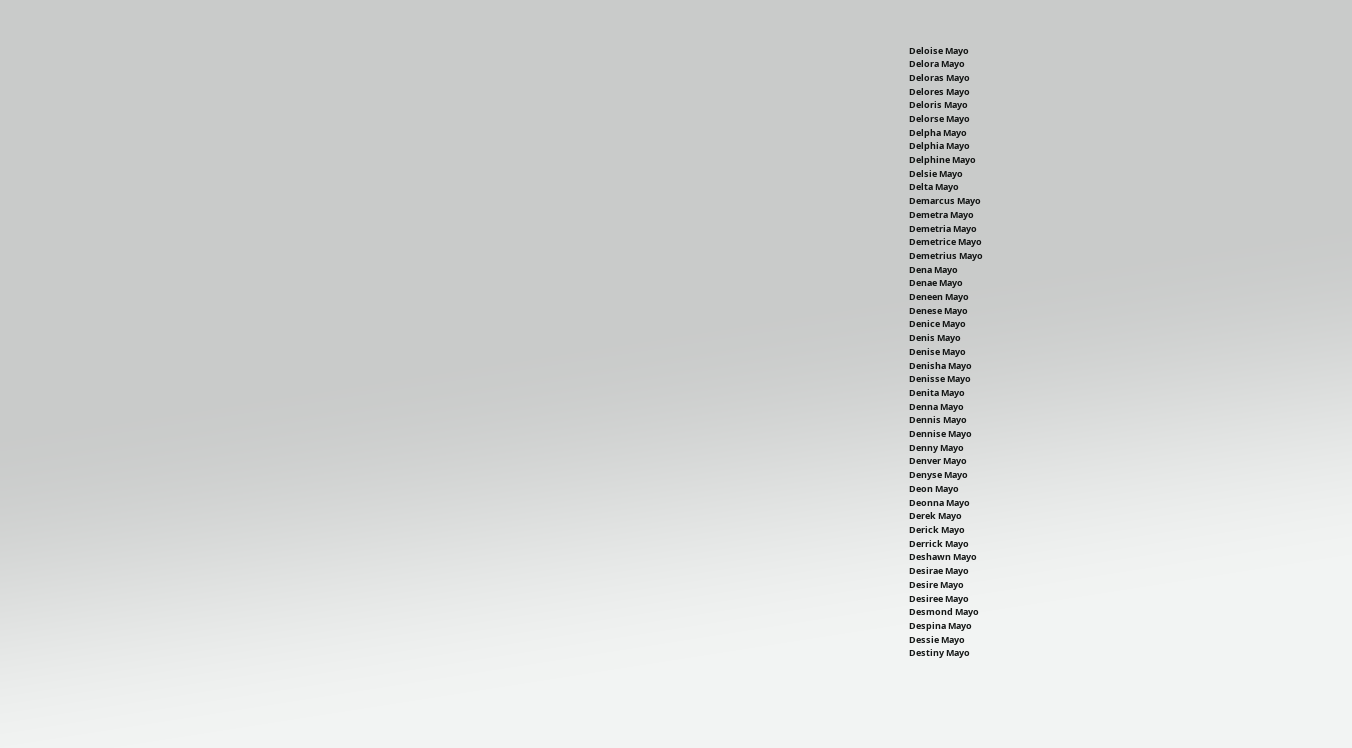Deloise Mayo
Delora Mayo
Deloras Mayo
Delores Mayo
Deloris Mayo
Delorse Mayo
Delpha Mayo
Delphia Mayo
Delphine Mayo
Delsie Mayo
Delta Mayo
Demarcus Mayo
Demetra Mayo
Demetria Mayo
Demetrice Mayo
Demetrius Mayo
Dena Mayo
Denae Mayo
Deneen Mayo
Denese Mayo
Denice Mayo
Denis Mayo
Denise Mayo
Denisha Mayo
Denisse Mayo
Denita Mayo
Denna Mayo
Dennis Mayo
Dennise Mayo
Denny Mayo
Denver Mayo
Denyse Mayo
Deon Mayo
Deonna Mayo
Derek Mayo
Derick Mayo
Derrick Mayo
Deshawn Mayo
Desirae Mayo
Desire Mayo
Desiree Mayo
Desmond Mayo
Despina Mayo
Dessie Mayo
Destiny Mayo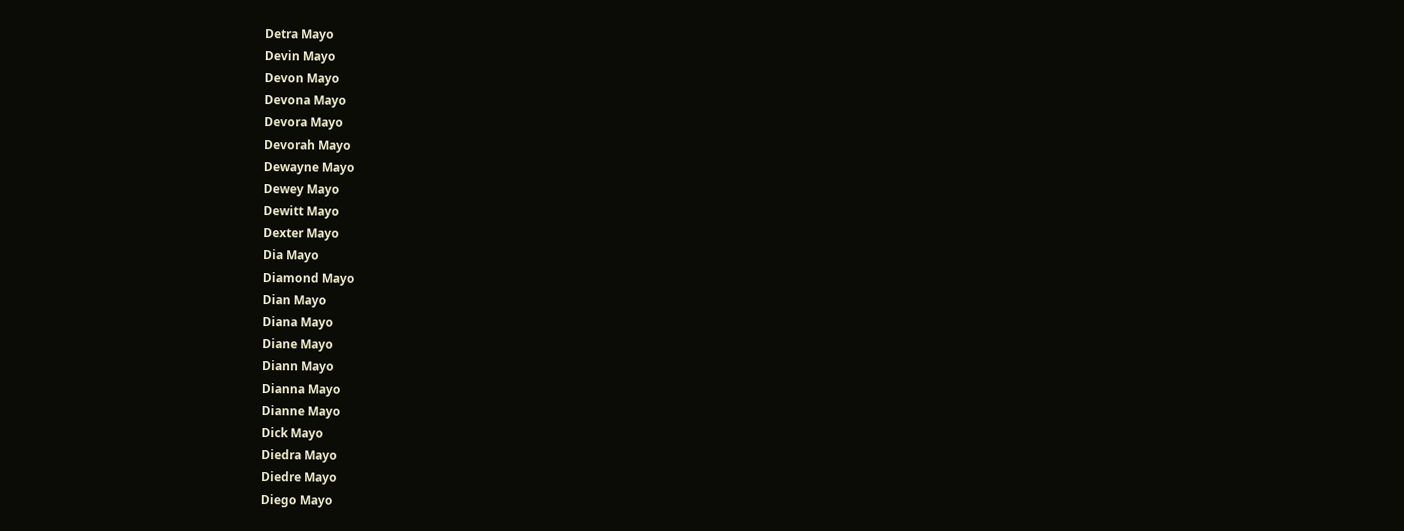Detra Mayo
Devin Mayo
Devon Mayo
Devona Mayo
Devora Mayo
Devorah Mayo
Dewayne Mayo
Dewey Mayo
Dewitt Mayo
Dexter Mayo
Dia Mayo
Diamond Mayo
Dian Mayo
Diana Mayo
Diane Mayo
Diann Mayo
Dianna Mayo
Dianne Mayo
Dick Mayo
Diedra Mayo
Diedre Mayo
Diego Mayo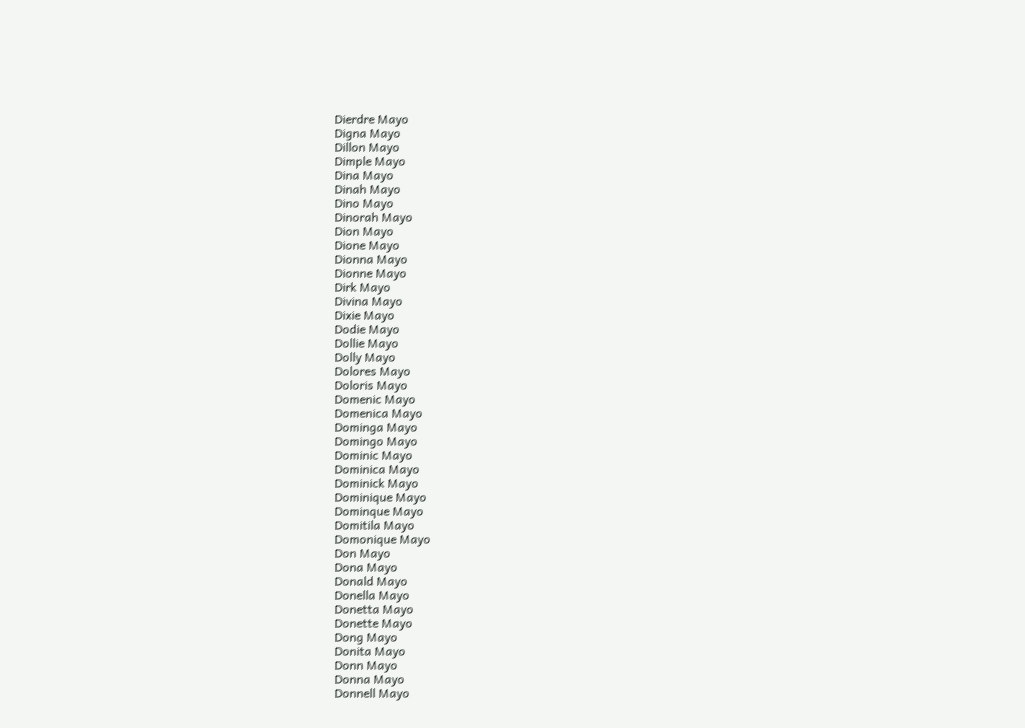Dierdre Mayo
Digna Mayo
Dillon Mayo
Dimple Mayo
Dina Mayo
Dinah Mayo
Dino Mayo
Dinorah Mayo
Dion Mayo
Dione Mayo
Dionna Mayo
Dionne Mayo
Dirk Mayo
Divina Mayo
Dixie Mayo
Dodie Mayo
Dollie Mayo
Dolly Mayo
Dolores Mayo
Doloris Mayo
Domenic Mayo
Domenica Mayo
Dominga Mayo
Domingo Mayo
Dominic Mayo
Dominica Mayo
Dominick Mayo
Dominique Mayo
Dominque Mayo
Domitila Mayo
Domonique Mayo
Don Mayo
Dona Mayo
Donald Mayo
Donella Mayo
Donetta Mayo
Donette Mayo
Dong Mayo
Donita Mayo
Donn Mayo
Donna Mayo
Donnell Mayo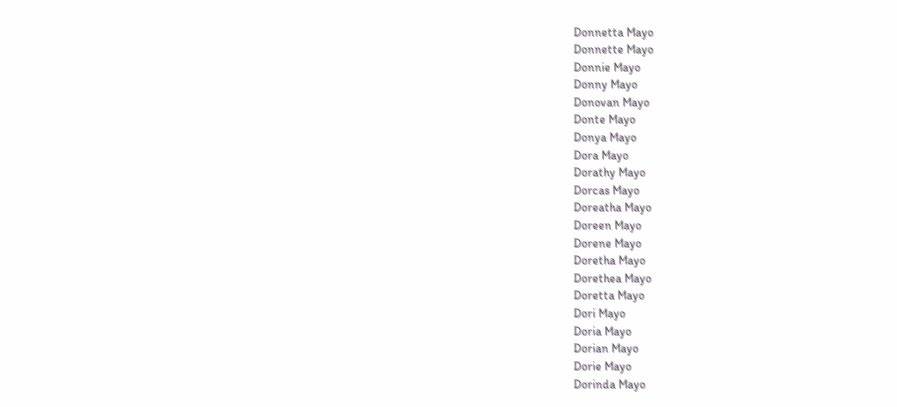Donnetta Mayo
Donnette Mayo
Donnie Mayo
Donny Mayo
Donovan Mayo
Donte Mayo
Donya Mayo
Dora Mayo
Dorathy Mayo
Dorcas Mayo
Doreatha Mayo
Doreen Mayo
Dorene Mayo
Doretha Mayo
Dorethea Mayo
Doretta Mayo
Dori Mayo
Doria Mayo
Dorian Mayo
Dorie Mayo
Dorinda Mayo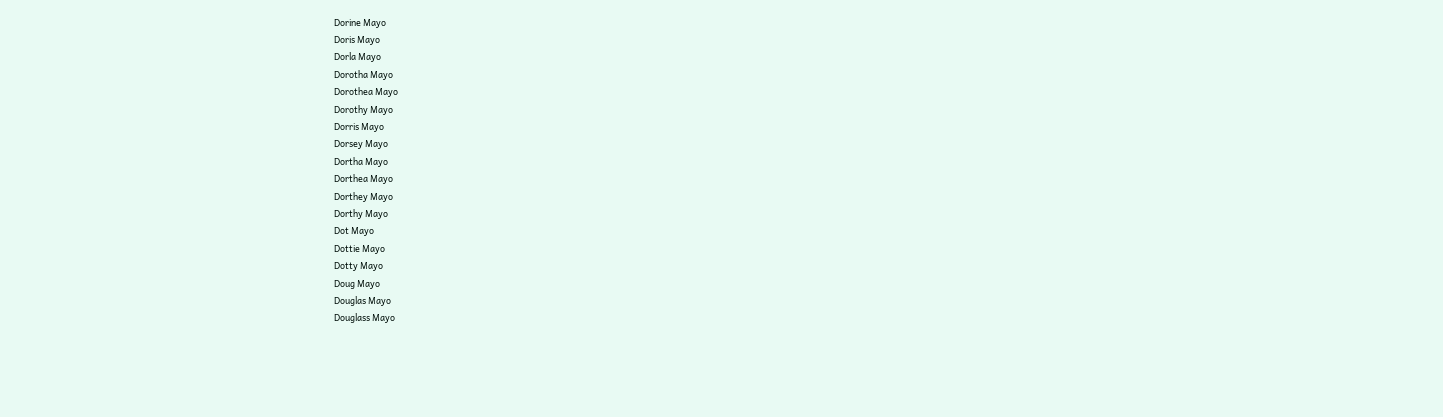Dorine Mayo
Doris Mayo
Dorla Mayo
Dorotha Mayo
Dorothea Mayo
Dorothy Mayo
Dorris Mayo
Dorsey Mayo
Dortha Mayo
Dorthea Mayo
Dorthey Mayo
Dorthy Mayo
Dot Mayo
Dottie Mayo
Dotty Mayo
Doug Mayo
Douglas Mayo
Douglass Mayo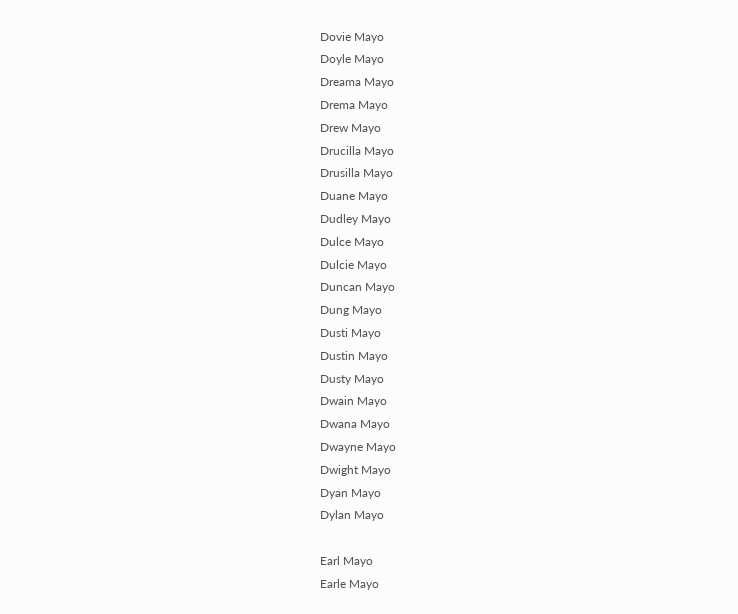Dovie Mayo
Doyle Mayo
Dreama Mayo
Drema Mayo
Drew Mayo
Drucilla Mayo
Drusilla Mayo
Duane Mayo
Dudley Mayo
Dulce Mayo
Dulcie Mayo
Duncan Mayo
Dung Mayo
Dusti Mayo
Dustin Mayo
Dusty Mayo
Dwain Mayo
Dwana Mayo
Dwayne Mayo
Dwight Mayo
Dyan Mayo
Dylan Mayo

Earl Mayo
Earle Mayo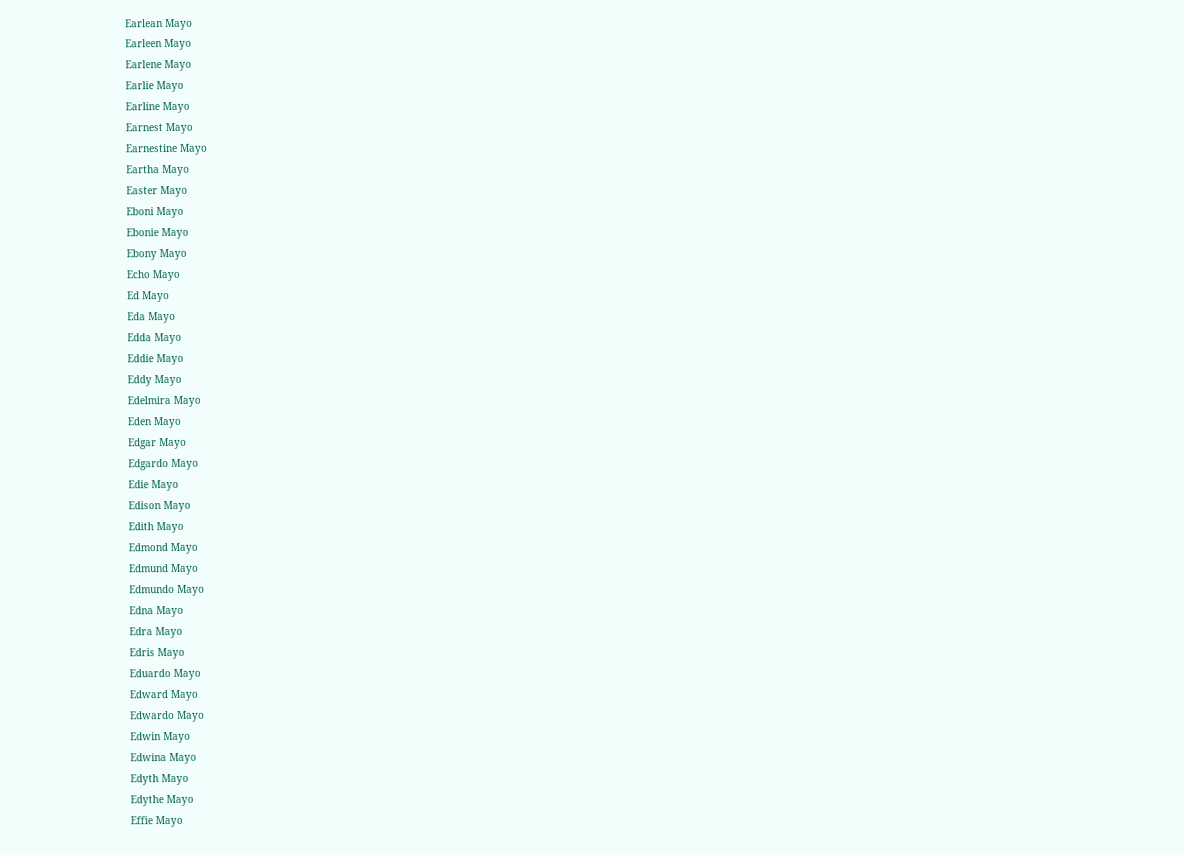Earlean Mayo
Earleen Mayo
Earlene Mayo
Earlie Mayo
Earline Mayo
Earnest Mayo
Earnestine Mayo
Eartha Mayo
Easter Mayo
Eboni Mayo
Ebonie Mayo
Ebony Mayo
Echo Mayo
Ed Mayo
Eda Mayo
Edda Mayo
Eddie Mayo
Eddy Mayo
Edelmira Mayo
Eden Mayo
Edgar Mayo
Edgardo Mayo
Edie Mayo
Edison Mayo
Edith Mayo
Edmond Mayo
Edmund Mayo
Edmundo Mayo
Edna Mayo
Edra Mayo
Edris Mayo
Eduardo Mayo
Edward Mayo
Edwardo Mayo
Edwin Mayo
Edwina Mayo
Edyth Mayo
Edythe Mayo
Effie Mayo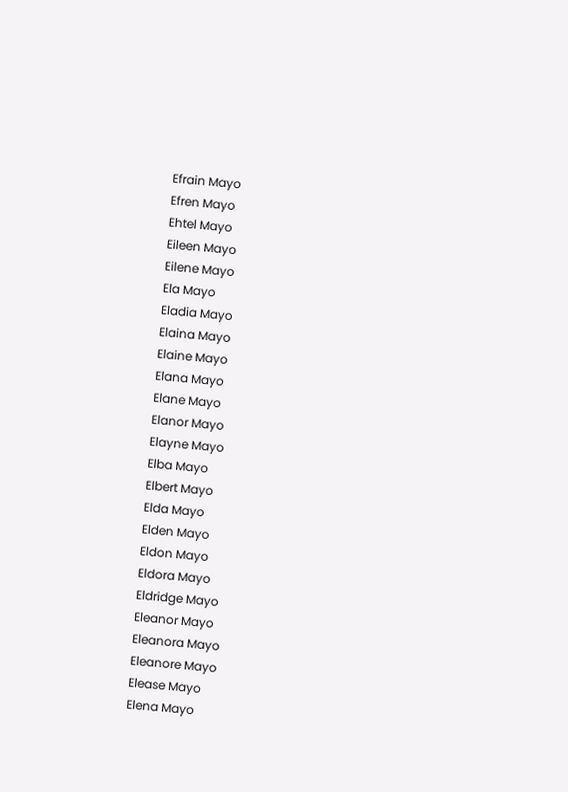Efrain Mayo
Efren Mayo
Ehtel Mayo
Eileen Mayo
Eilene Mayo
Ela Mayo
Eladia Mayo
Elaina Mayo
Elaine Mayo
Elana Mayo
Elane Mayo
Elanor Mayo
Elayne Mayo
Elba Mayo
Elbert Mayo
Elda Mayo
Elden Mayo
Eldon Mayo
Eldora Mayo
Eldridge Mayo
Eleanor Mayo
Eleanora Mayo
Eleanore Mayo
Elease Mayo
Elena Mayo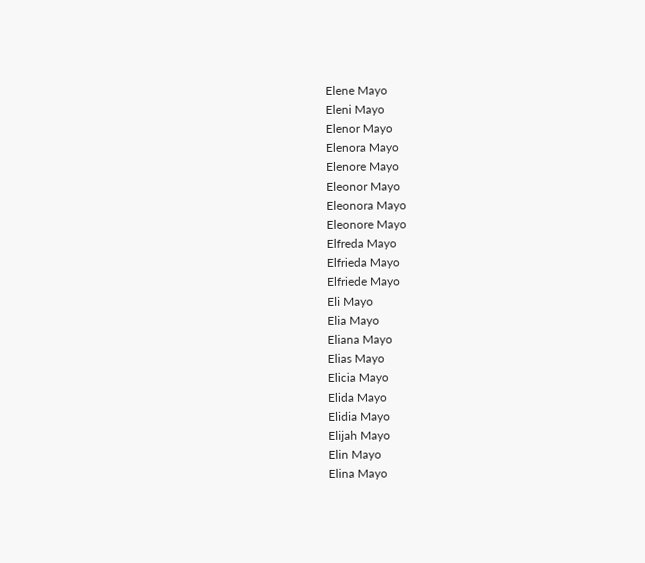Elene Mayo
Eleni Mayo
Elenor Mayo
Elenora Mayo
Elenore Mayo
Eleonor Mayo
Eleonora Mayo
Eleonore Mayo
Elfreda Mayo
Elfrieda Mayo
Elfriede Mayo
Eli Mayo
Elia Mayo
Eliana Mayo
Elias Mayo
Elicia Mayo
Elida Mayo
Elidia Mayo
Elijah Mayo
Elin Mayo
Elina Mayo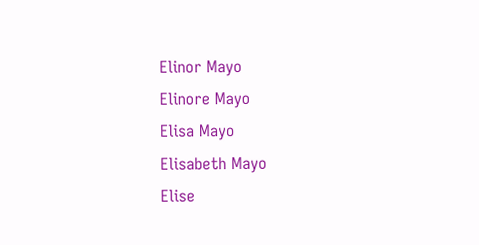Elinor Mayo
Elinore Mayo
Elisa Mayo
Elisabeth Mayo
Elise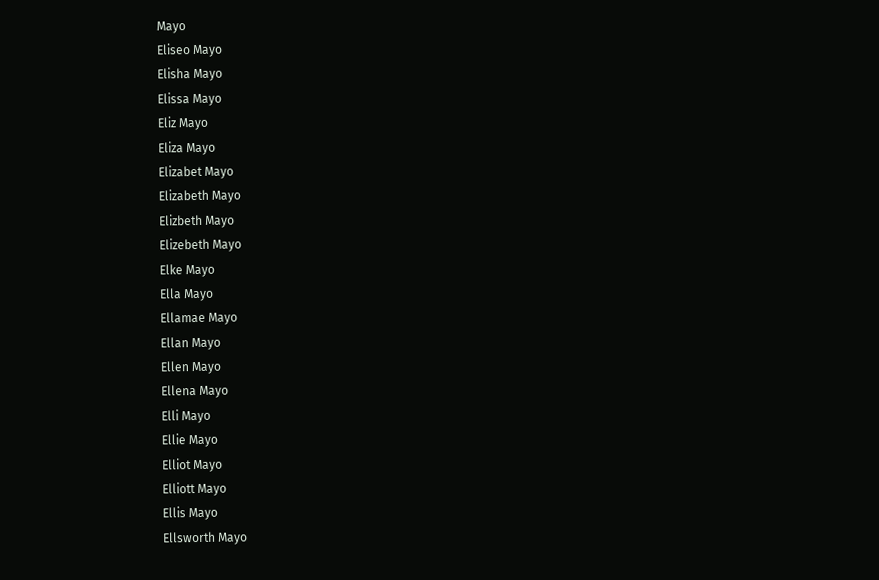Mayo
Eliseo Mayo
Elisha Mayo
Elissa Mayo
Eliz Mayo
Eliza Mayo
Elizabet Mayo
Elizabeth Mayo
Elizbeth Mayo
Elizebeth Mayo
Elke Mayo
Ella Mayo
Ellamae Mayo
Ellan Mayo
Ellen Mayo
Ellena Mayo
Elli Mayo
Ellie Mayo
Elliot Mayo
Elliott Mayo
Ellis Mayo
Ellsworth Mayo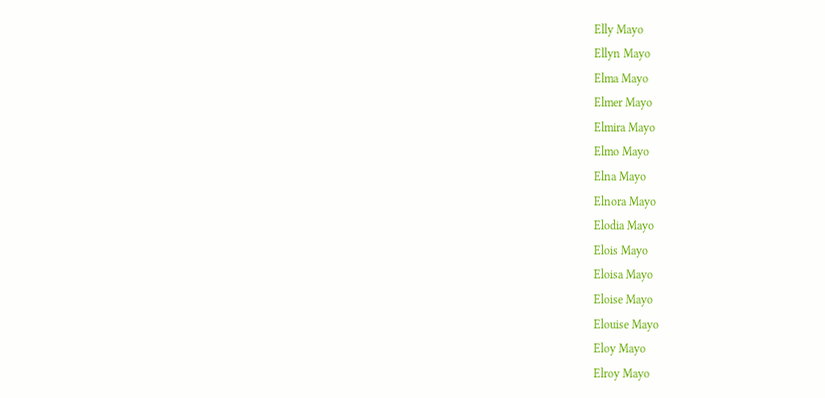Elly Mayo
Ellyn Mayo
Elma Mayo
Elmer Mayo
Elmira Mayo
Elmo Mayo
Elna Mayo
Elnora Mayo
Elodia Mayo
Elois Mayo
Eloisa Mayo
Eloise Mayo
Elouise Mayo
Eloy Mayo
Elroy Mayo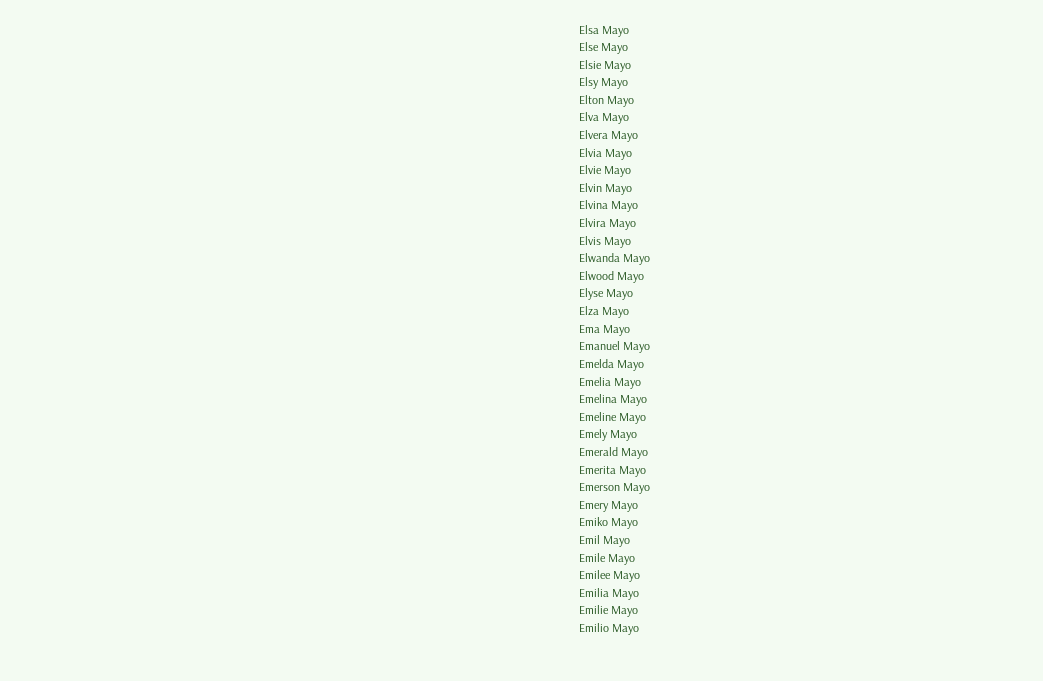Elsa Mayo
Else Mayo
Elsie Mayo
Elsy Mayo
Elton Mayo
Elva Mayo
Elvera Mayo
Elvia Mayo
Elvie Mayo
Elvin Mayo
Elvina Mayo
Elvira Mayo
Elvis Mayo
Elwanda Mayo
Elwood Mayo
Elyse Mayo
Elza Mayo
Ema Mayo
Emanuel Mayo
Emelda Mayo
Emelia Mayo
Emelina Mayo
Emeline Mayo
Emely Mayo
Emerald Mayo
Emerita Mayo
Emerson Mayo
Emery Mayo
Emiko Mayo
Emil Mayo
Emile Mayo
Emilee Mayo
Emilia Mayo
Emilie Mayo
Emilio Mayo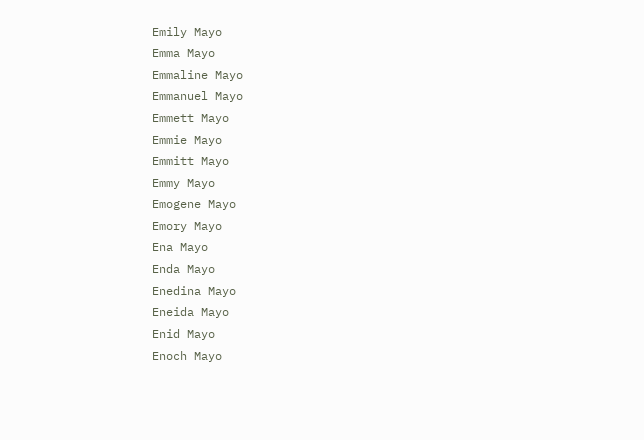Emily Mayo
Emma Mayo
Emmaline Mayo
Emmanuel Mayo
Emmett Mayo
Emmie Mayo
Emmitt Mayo
Emmy Mayo
Emogene Mayo
Emory Mayo
Ena Mayo
Enda Mayo
Enedina Mayo
Eneida Mayo
Enid Mayo
Enoch Mayo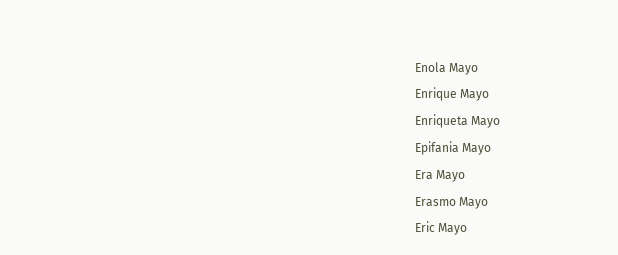Enola Mayo
Enrique Mayo
Enriqueta Mayo
Epifania Mayo
Era Mayo
Erasmo Mayo
Eric Mayo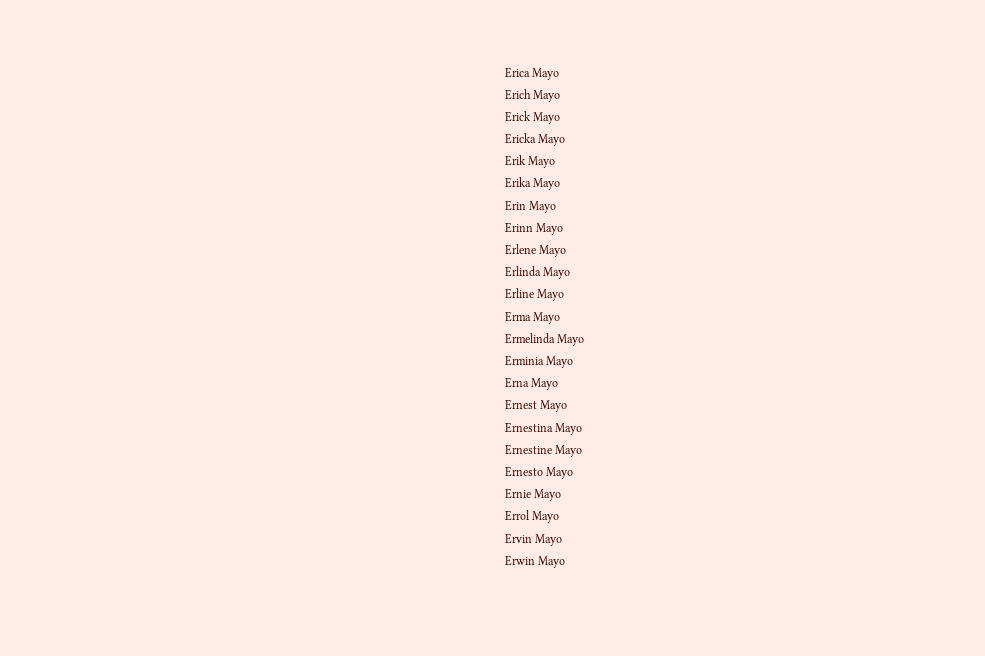Erica Mayo
Erich Mayo
Erick Mayo
Ericka Mayo
Erik Mayo
Erika Mayo
Erin Mayo
Erinn Mayo
Erlene Mayo
Erlinda Mayo
Erline Mayo
Erma Mayo
Ermelinda Mayo
Erminia Mayo
Erna Mayo
Ernest Mayo
Ernestina Mayo
Ernestine Mayo
Ernesto Mayo
Ernie Mayo
Errol Mayo
Ervin Mayo
Erwin Mayo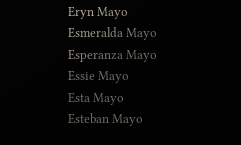Eryn Mayo
Esmeralda Mayo
Esperanza Mayo
Essie Mayo
Esta Mayo
Esteban Mayo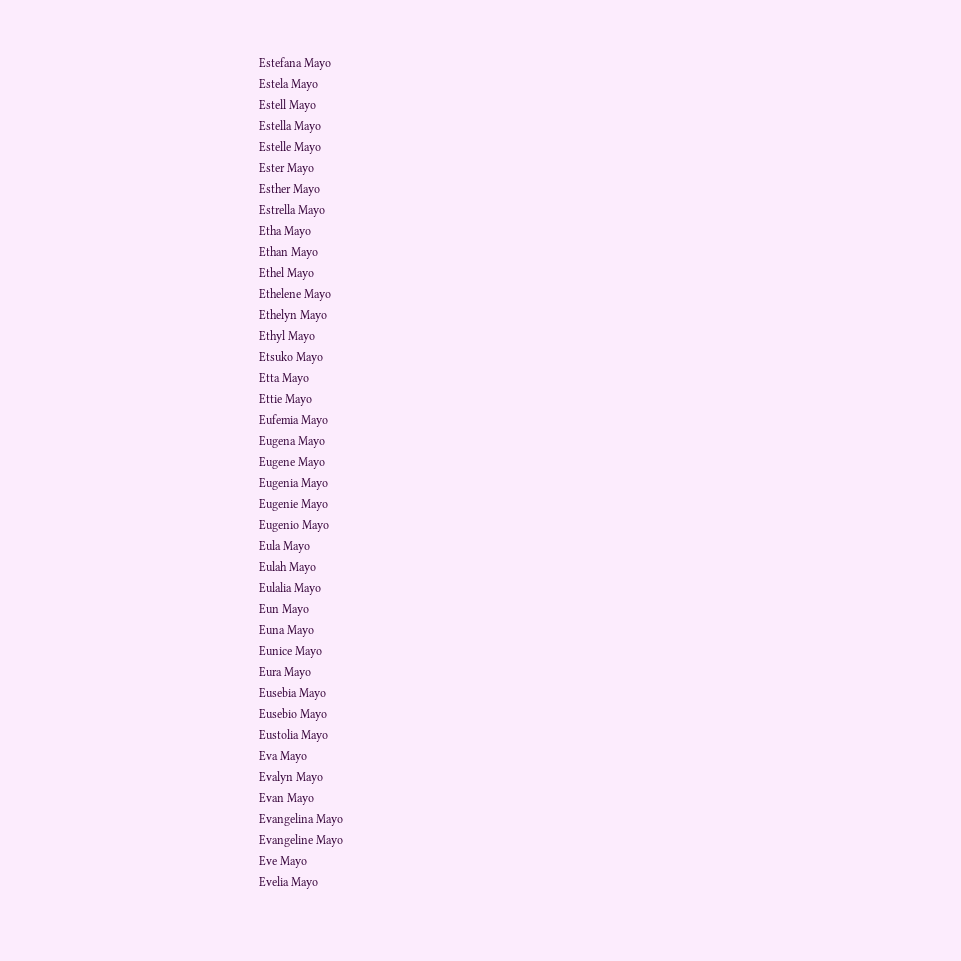Estefana Mayo
Estela Mayo
Estell Mayo
Estella Mayo
Estelle Mayo
Ester Mayo
Esther Mayo
Estrella Mayo
Etha Mayo
Ethan Mayo
Ethel Mayo
Ethelene Mayo
Ethelyn Mayo
Ethyl Mayo
Etsuko Mayo
Etta Mayo
Ettie Mayo
Eufemia Mayo
Eugena Mayo
Eugene Mayo
Eugenia Mayo
Eugenie Mayo
Eugenio Mayo
Eula Mayo
Eulah Mayo
Eulalia Mayo
Eun Mayo
Euna Mayo
Eunice Mayo
Eura Mayo
Eusebia Mayo
Eusebio Mayo
Eustolia Mayo
Eva Mayo
Evalyn Mayo
Evan Mayo
Evangelina Mayo
Evangeline Mayo
Eve Mayo
Evelia Mayo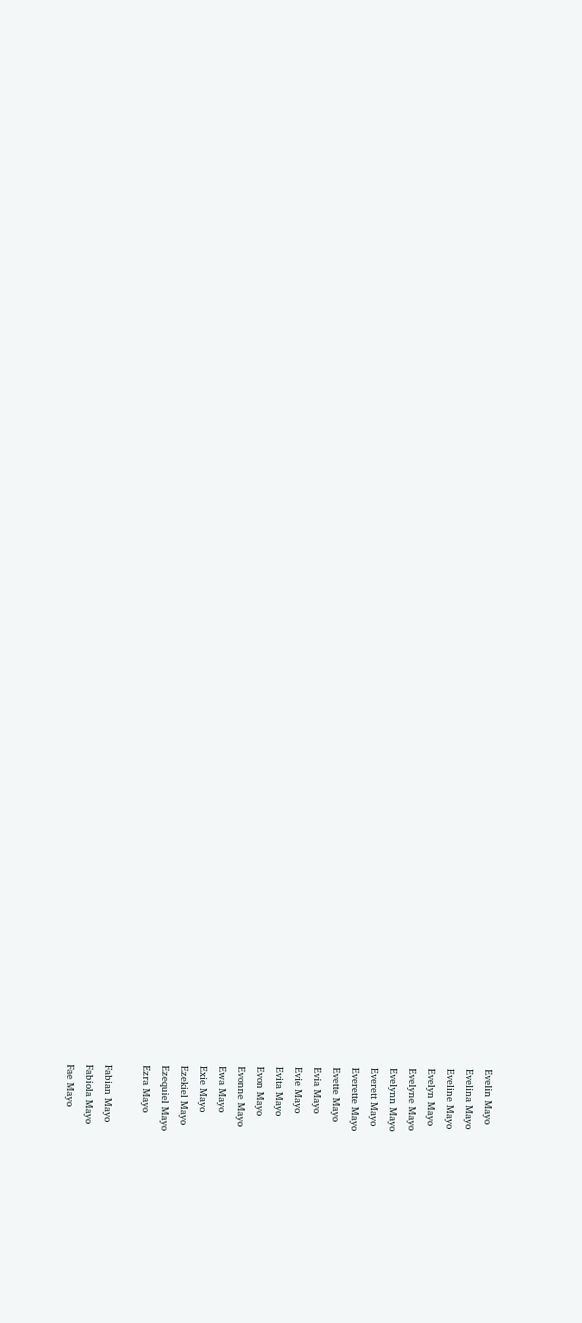Evelin Mayo
Evelina Mayo
Eveline Mayo
Evelyn Mayo
Evelyne Mayo
Evelynn Mayo
Everett Mayo
Everette Mayo
Evette Mayo
Evia Mayo
Evie Mayo
Evita Mayo
Evon Mayo
Evonne Mayo
Ewa Mayo
Exie Mayo
Ezekiel Mayo
Ezequiel Mayo
Ezra Mayo

Fabian Mayo
Fabiola Mayo
Fae Mayo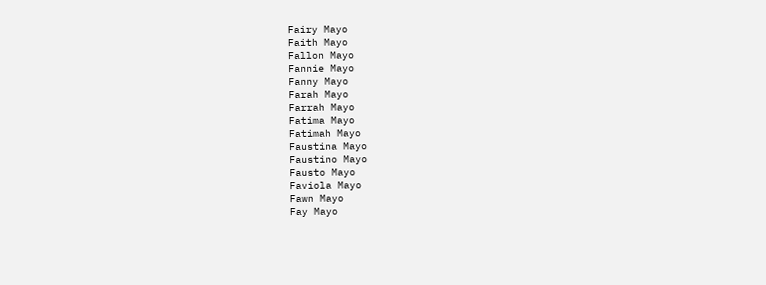Fairy Mayo
Faith Mayo
Fallon Mayo
Fannie Mayo
Fanny Mayo
Farah Mayo
Farrah Mayo
Fatima Mayo
Fatimah Mayo
Faustina Mayo
Faustino Mayo
Fausto Mayo
Faviola Mayo
Fawn Mayo
Fay Mayo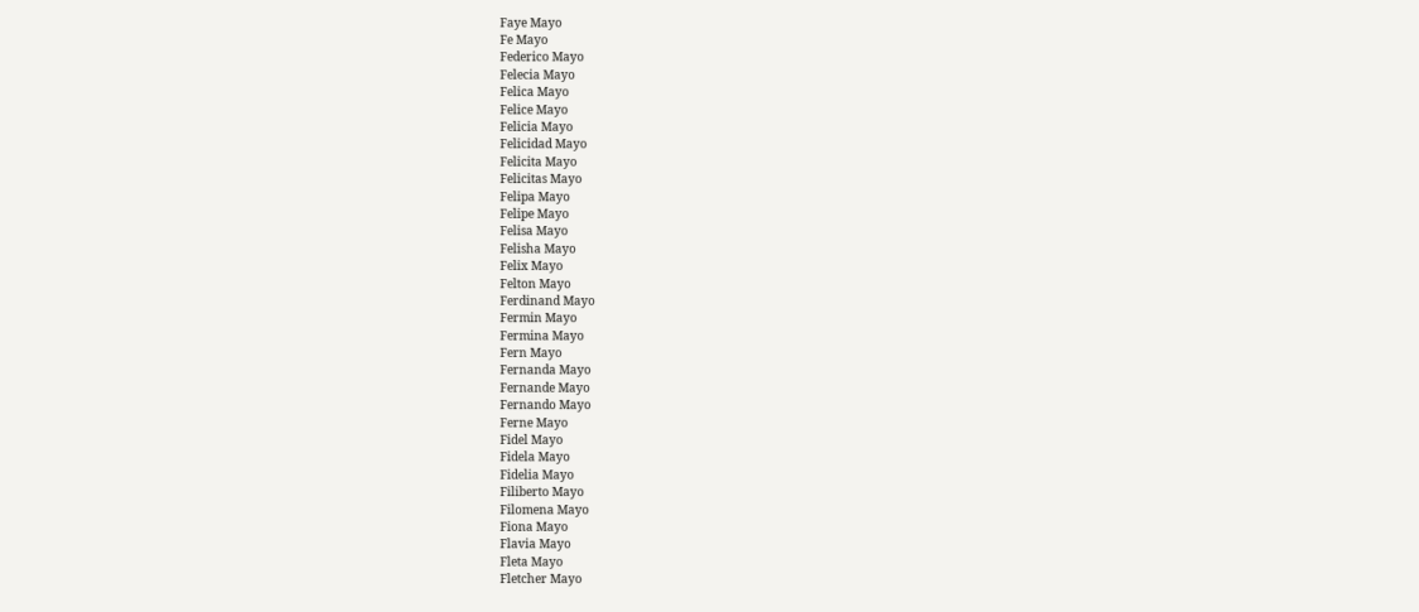Faye Mayo
Fe Mayo
Federico Mayo
Felecia Mayo
Felica Mayo
Felice Mayo
Felicia Mayo
Felicidad Mayo
Felicita Mayo
Felicitas Mayo
Felipa Mayo
Felipe Mayo
Felisa Mayo
Felisha Mayo
Felix Mayo
Felton Mayo
Ferdinand Mayo
Fermin Mayo
Fermina Mayo
Fern Mayo
Fernanda Mayo
Fernande Mayo
Fernando Mayo
Ferne Mayo
Fidel Mayo
Fidela Mayo
Fidelia Mayo
Filiberto Mayo
Filomena Mayo
Fiona Mayo
Flavia Mayo
Fleta Mayo
Fletcher Mayo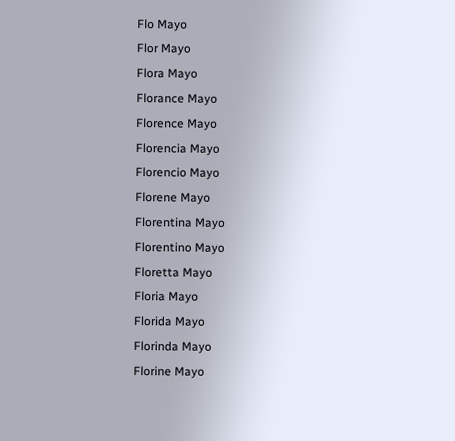Flo Mayo
Flor Mayo
Flora Mayo
Florance Mayo
Florence Mayo
Florencia Mayo
Florencio Mayo
Florene Mayo
Florentina Mayo
Florentino Mayo
Floretta Mayo
Floria Mayo
Florida Mayo
Florinda Mayo
Florine Mayo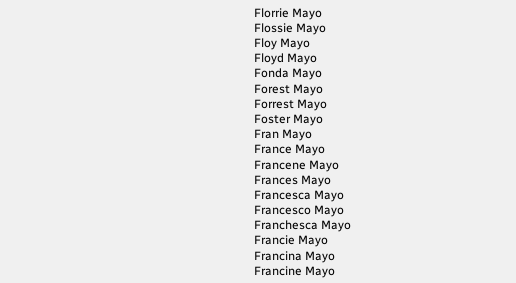Florrie Mayo
Flossie Mayo
Floy Mayo
Floyd Mayo
Fonda Mayo
Forest Mayo
Forrest Mayo
Foster Mayo
Fran Mayo
France Mayo
Francene Mayo
Frances Mayo
Francesca Mayo
Francesco Mayo
Franchesca Mayo
Francie Mayo
Francina Mayo
Francine Mayo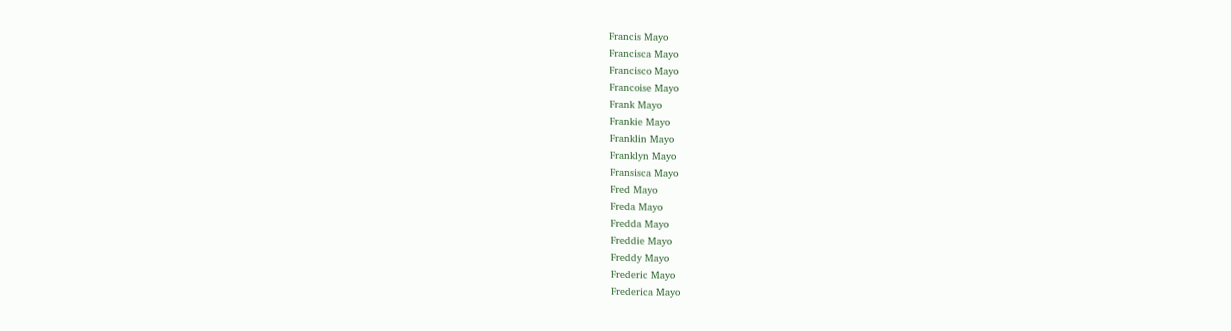Francis Mayo
Francisca Mayo
Francisco Mayo
Francoise Mayo
Frank Mayo
Frankie Mayo
Franklin Mayo
Franklyn Mayo
Fransisca Mayo
Fred Mayo
Freda Mayo
Fredda Mayo
Freddie Mayo
Freddy Mayo
Frederic Mayo
Frederica Mayo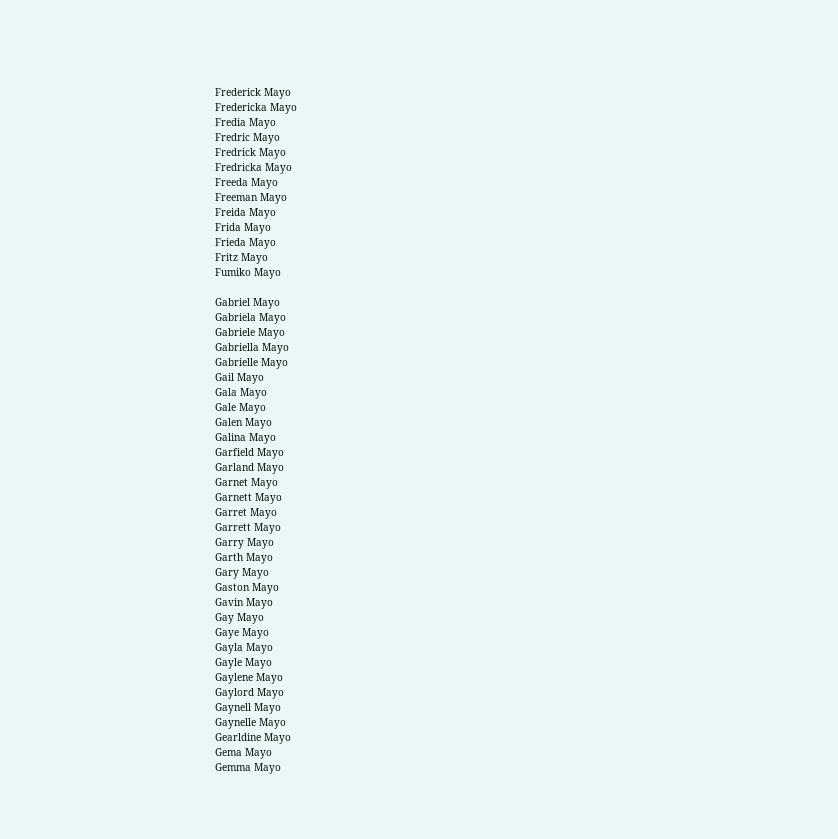Frederick Mayo
Fredericka Mayo
Fredia Mayo
Fredric Mayo
Fredrick Mayo
Fredricka Mayo
Freeda Mayo
Freeman Mayo
Freida Mayo
Frida Mayo
Frieda Mayo
Fritz Mayo
Fumiko Mayo

Gabriel Mayo
Gabriela Mayo
Gabriele Mayo
Gabriella Mayo
Gabrielle Mayo
Gail Mayo
Gala Mayo
Gale Mayo
Galen Mayo
Galina Mayo
Garfield Mayo
Garland Mayo
Garnet Mayo
Garnett Mayo
Garret Mayo
Garrett Mayo
Garry Mayo
Garth Mayo
Gary Mayo
Gaston Mayo
Gavin Mayo
Gay Mayo
Gaye Mayo
Gayla Mayo
Gayle Mayo
Gaylene Mayo
Gaylord Mayo
Gaynell Mayo
Gaynelle Mayo
Gearldine Mayo
Gema Mayo
Gemma Mayo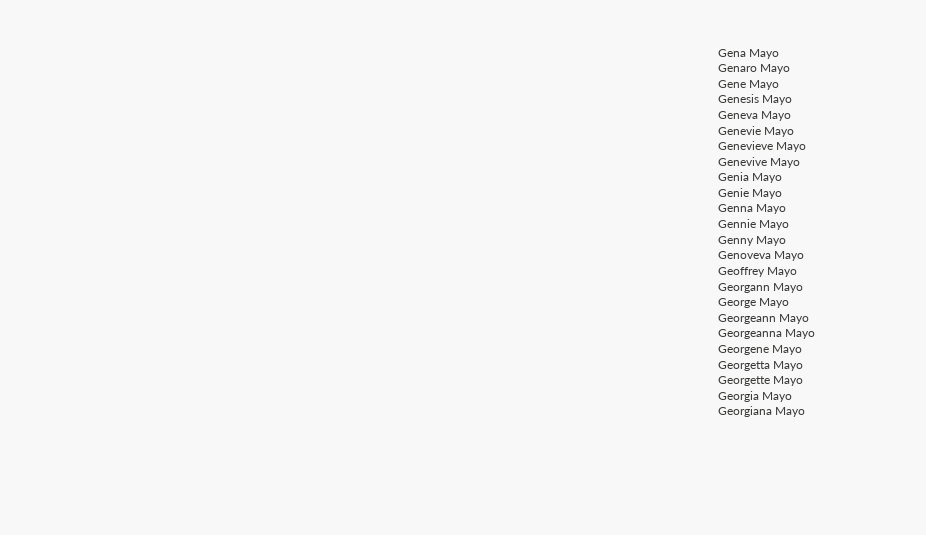Gena Mayo
Genaro Mayo
Gene Mayo
Genesis Mayo
Geneva Mayo
Genevie Mayo
Genevieve Mayo
Genevive Mayo
Genia Mayo
Genie Mayo
Genna Mayo
Gennie Mayo
Genny Mayo
Genoveva Mayo
Geoffrey Mayo
Georgann Mayo
George Mayo
Georgeann Mayo
Georgeanna Mayo
Georgene Mayo
Georgetta Mayo
Georgette Mayo
Georgia Mayo
Georgiana Mayo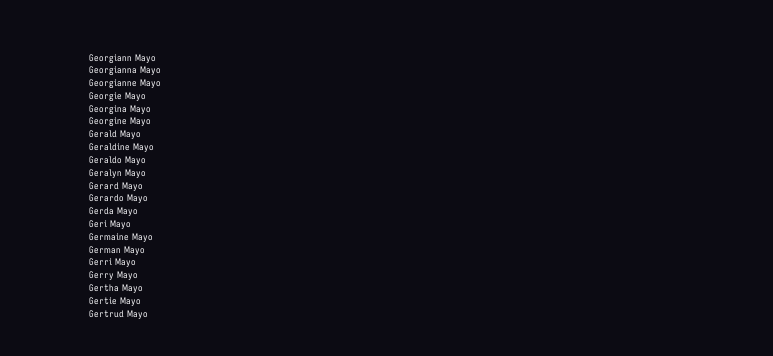Georgiann Mayo
Georgianna Mayo
Georgianne Mayo
Georgie Mayo
Georgina Mayo
Georgine Mayo
Gerald Mayo
Geraldine Mayo
Geraldo Mayo
Geralyn Mayo
Gerard Mayo
Gerardo Mayo
Gerda Mayo
Geri Mayo
Germaine Mayo
German Mayo
Gerri Mayo
Gerry Mayo
Gertha Mayo
Gertie Mayo
Gertrud Mayo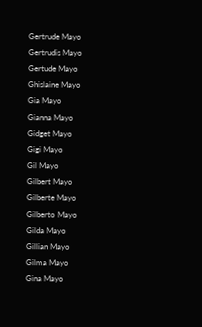Gertrude Mayo
Gertrudis Mayo
Gertude Mayo
Ghislaine Mayo
Gia Mayo
Gianna Mayo
Gidget Mayo
Gigi Mayo
Gil Mayo
Gilbert Mayo
Gilberte Mayo
Gilberto Mayo
Gilda Mayo
Gillian Mayo
Gilma Mayo
Gina Mayo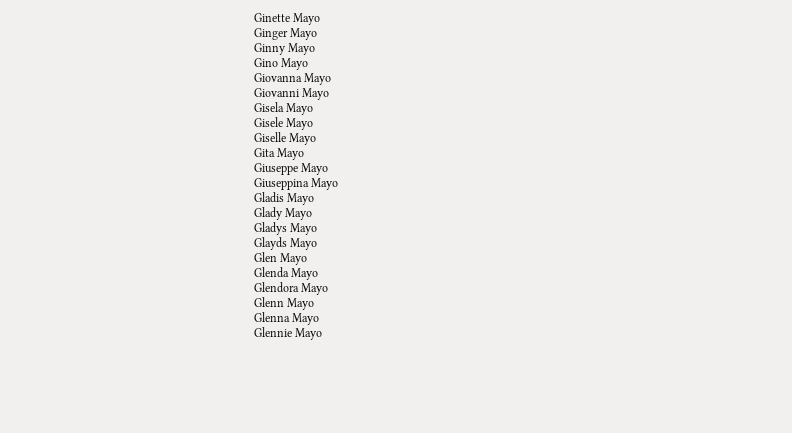Ginette Mayo
Ginger Mayo
Ginny Mayo
Gino Mayo
Giovanna Mayo
Giovanni Mayo
Gisela Mayo
Gisele Mayo
Giselle Mayo
Gita Mayo
Giuseppe Mayo
Giuseppina Mayo
Gladis Mayo
Glady Mayo
Gladys Mayo
Glayds Mayo
Glen Mayo
Glenda Mayo
Glendora Mayo
Glenn Mayo
Glenna Mayo
Glennie Mayo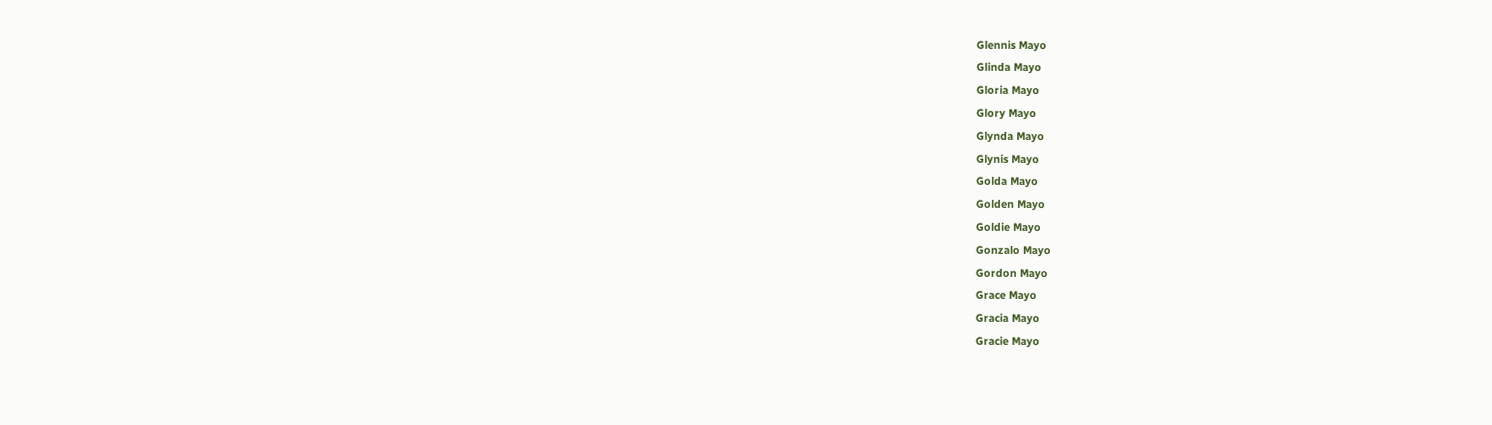Glennis Mayo
Glinda Mayo
Gloria Mayo
Glory Mayo
Glynda Mayo
Glynis Mayo
Golda Mayo
Golden Mayo
Goldie Mayo
Gonzalo Mayo
Gordon Mayo
Grace Mayo
Gracia Mayo
Gracie Mayo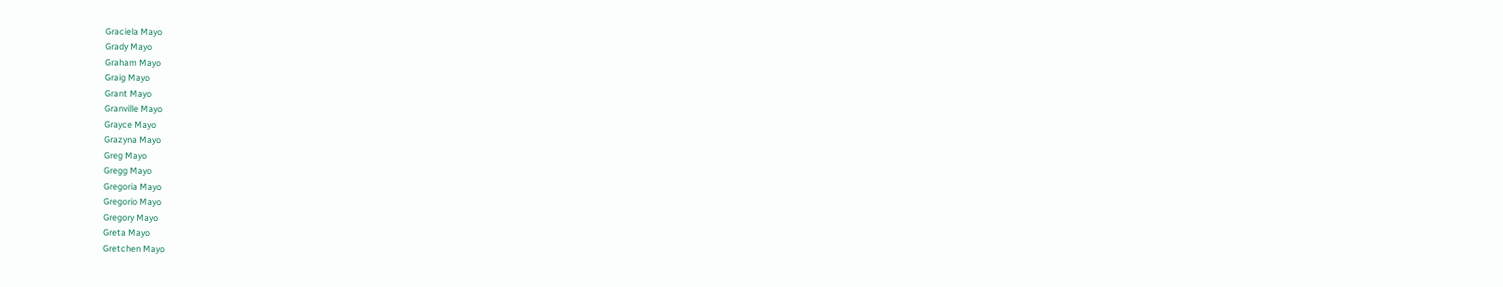Graciela Mayo
Grady Mayo
Graham Mayo
Graig Mayo
Grant Mayo
Granville Mayo
Grayce Mayo
Grazyna Mayo
Greg Mayo
Gregg Mayo
Gregoria Mayo
Gregorio Mayo
Gregory Mayo
Greta Mayo
Gretchen Mayo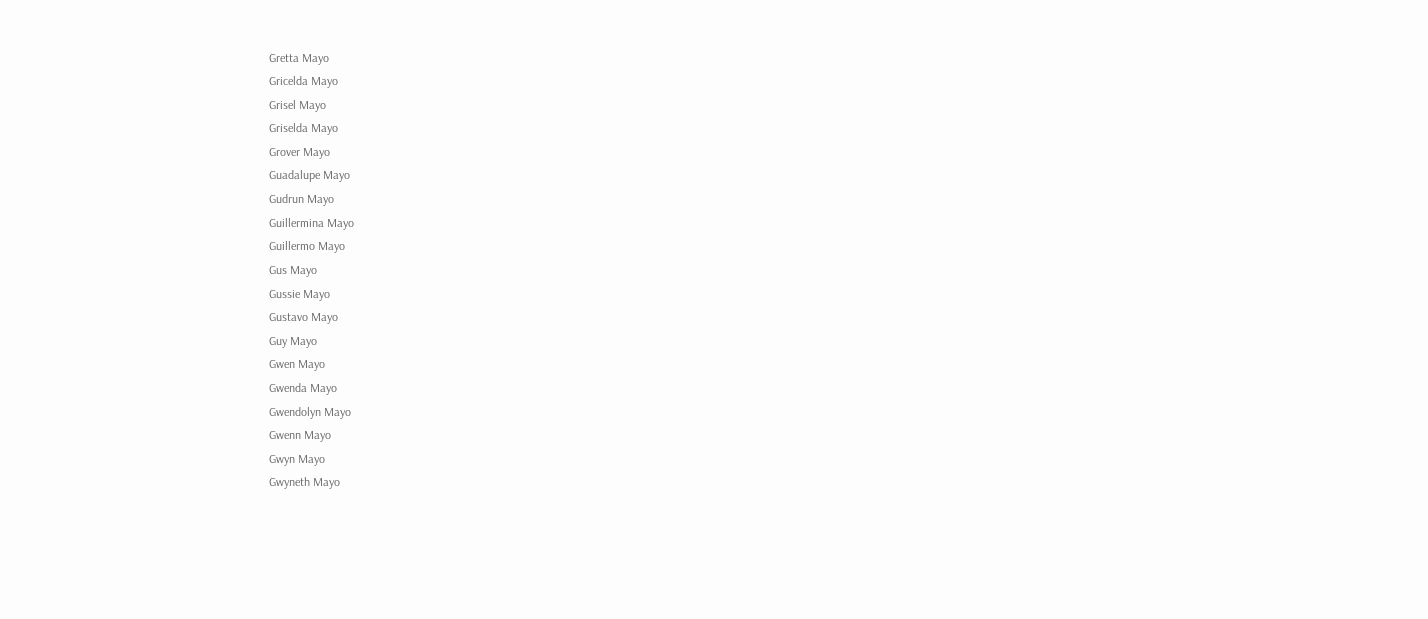Gretta Mayo
Gricelda Mayo
Grisel Mayo
Griselda Mayo
Grover Mayo
Guadalupe Mayo
Gudrun Mayo
Guillermina Mayo
Guillermo Mayo
Gus Mayo
Gussie Mayo
Gustavo Mayo
Guy Mayo
Gwen Mayo
Gwenda Mayo
Gwendolyn Mayo
Gwenn Mayo
Gwyn Mayo
Gwyneth Mayo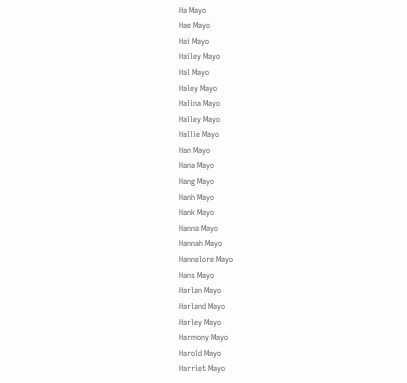Ha Mayo
Hae Mayo
Hai Mayo
Hailey Mayo
Hal Mayo
Haley Mayo
Halina Mayo
Halley Mayo
Hallie Mayo
Han Mayo
Hana Mayo
Hang Mayo
Hanh Mayo
Hank Mayo
Hanna Mayo
Hannah Mayo
Hannelore Mayo
Hans Mayo
Harlan Mayo
Harland Mayo
Harley Mayo
Harmony Mayo
Harold Mayo
Harriet Mayo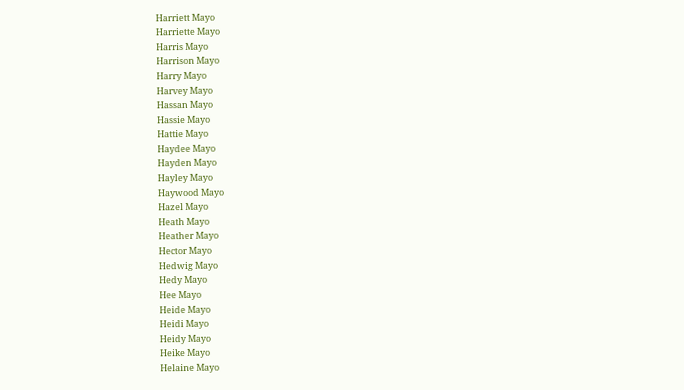Harriett Mayo
Harriette Mayo
Harris Mayo
Harrison Mayo
Harry Mayo
Harvey Mayo
Hassan Mayo
Hassie Mayo
Hattie Mayo
Haydee Mayo
Hayden Mayo
Hayley Mayo
Haywood Mayo
Hazel Mayo
Heath Mayo
Heather Mayo
Hector Mayo
Hedwig Mayo
Hedy Mayo
Hee Mayo
Heide Mayo
Heidi Mayo
Heidy Mayo
Heike Mayo
Helaine Mayo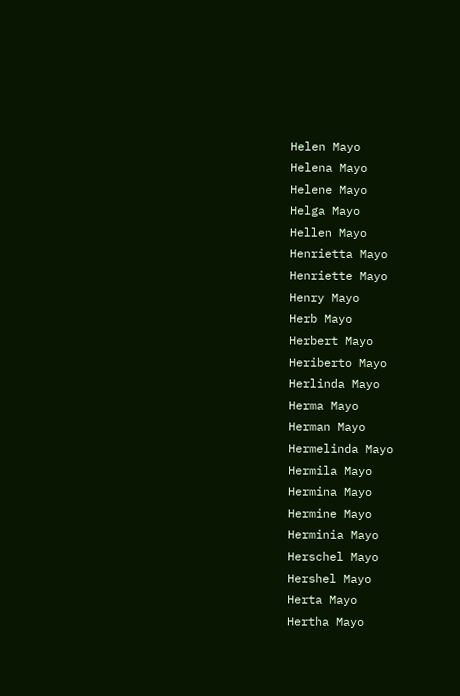Helen Mayo
Helena Mayo
Helene Mayo
Helga Mayo
Hellen Mayo
Henrietta Mayo
Henriette Mayo
Henry Mayo
Herb Mayo
Herbert Mayo
Heriberto Mayo
Herlinda Mayo
Herma Mayo
Herman Mayo
Hermelinda Mayo
Hermila Mayo
Hermina Mayo
Hermine Mayo
Herminia Mayo
Herschel Mayo
Hershel Mayo
Herta Mayo
Hertha Mayo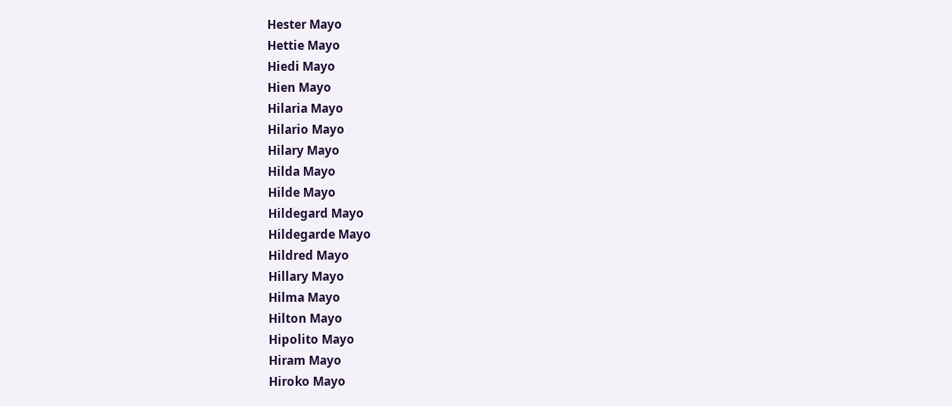Hester Mayo
Hettie Mayo
Hiedi Mayo
Hien Mayo
Hilaria Mayo
Hilario Mayo
Hilary Mayo
Hilda Mayo
Hilde Mayo
Hildegard Mayo
Hildegarde Mayo
Hildred Mayo
Hillary Mayo
Hilma Mayo
Hilton Mayo
Hipolito Mayo
Hiram Mayo
Hiroko Mayo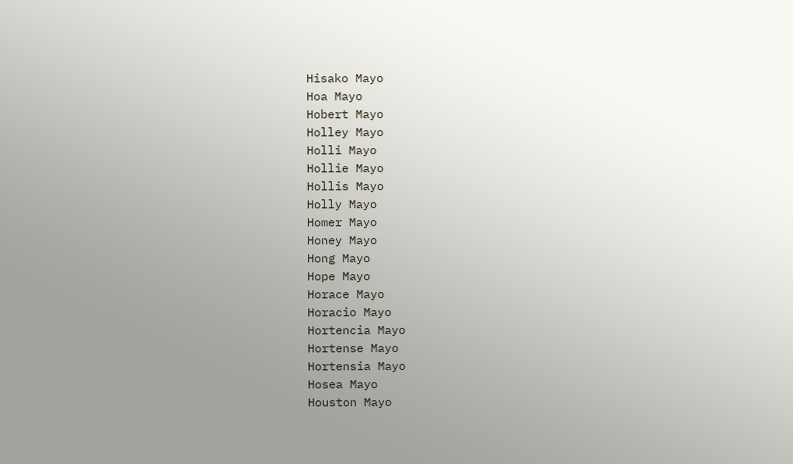Hisako Mayo
Hoa Mayo
Hobert Mayo
Holley Mayo
Holli Mayo
Hollie Mayo
Hollis Mayo
Holly Mayo
Homer Mayo
Honey Mayo
Hong Mayo
Hope Mayo
Horace Mayo
Horacio Mayo
Hortencia Mayo
Hortense Mayo
Hortensia Mayo
Hosea Mayo
Houston Mayo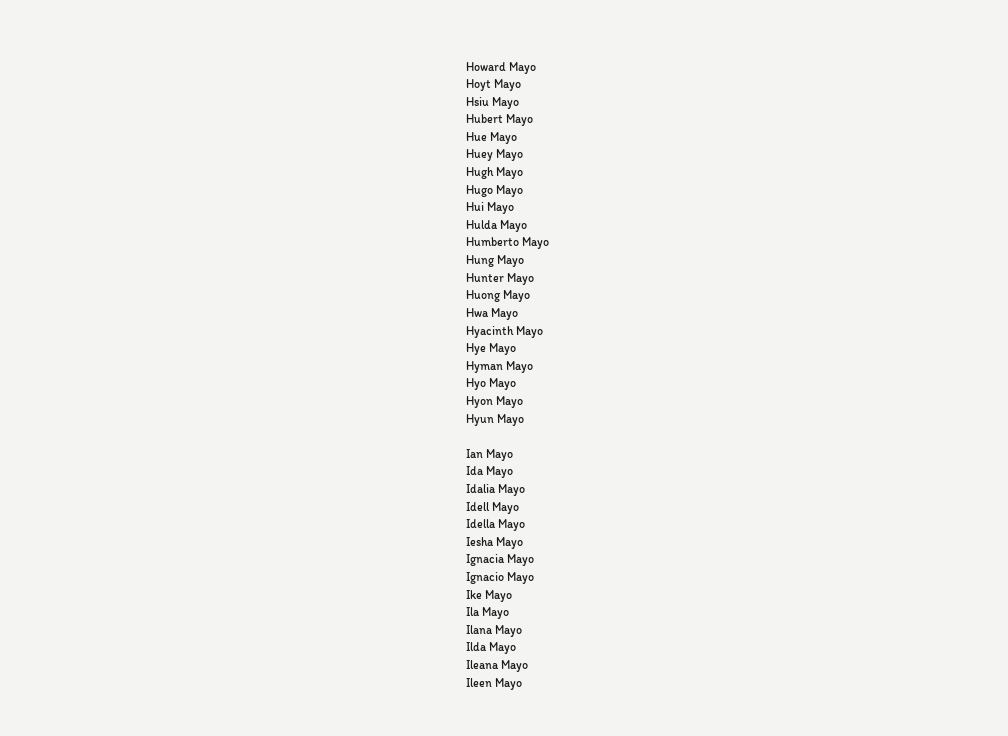Howard Mayo
Hoyt Mayo
Hsiu Mayo
Hubert Mayo
Hue Mayo
Huey Mayo
Hugh Mayo
Hugo Mayo
Hui Mayo
Hulda Mayo
Humberto Mayo
Hung Mayo
Hunter Mayo
Huong Mayo
Hwa Mayo
Hyacinth Mayo
Hye Mayo
Hyman Mayo
Hyo Mayo
Hyon Mayo
Hyun Mayo

Ian Mayo
Ida Mayo
Idalia Mayo
Idell Mayo
Idella Mayo
Iesha Mayo
Ignacia Mayo
Ignacio Mayo
Ike Mayo
Ila Mayo
Ilana Mayo
Ilda Mayo
Ileana Mayo
Ileen Mayo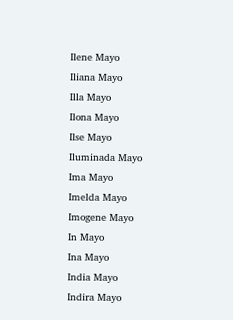Ilene Mayo
Iliana Mayo
Illa Mayo
Ilona Mayo
Ilse Mayo
Iluminada Mayo
Ima Mayo
Imelda Mayo
Imogene Mayo
In Mayo
Ina Mayo
India Mayo
Indira Mayo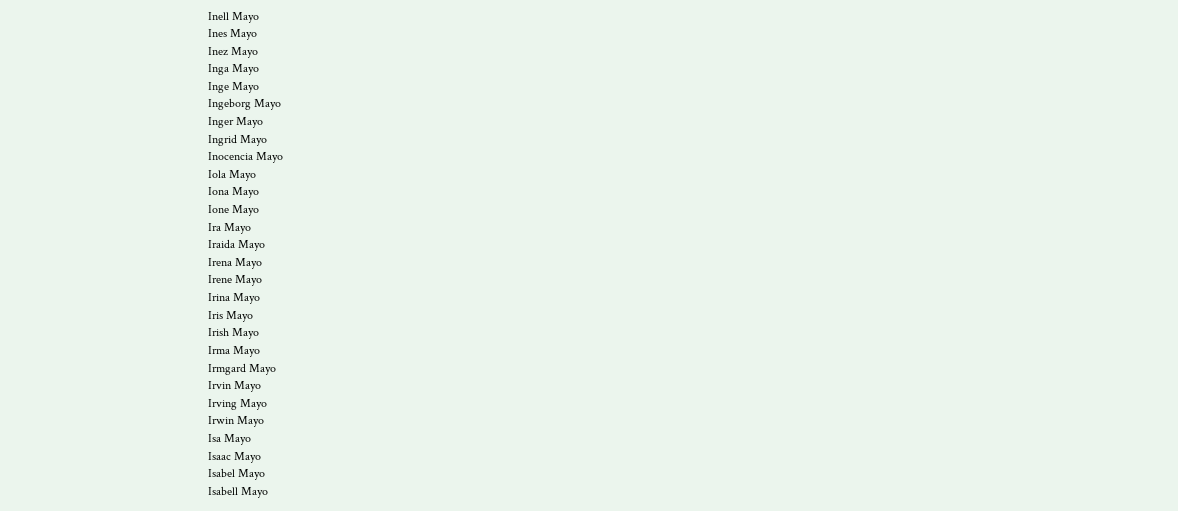Inell Mayo
Ines Mayo
Inez Mayo
Inga Mayo
Inge Mayo
Ingeborg Mayo
Inger Mayo
Ingrid Mayo
Inocencia Mayo
Iola Mayo
Iona Mayo
Ione Mayo
Ira Mayo
Iraida Mayo
Irena Mayo
Irene Mayo
Irina Mayo
Iris Mayo
Irish Mayo
Irma Mayo
Irmgard Mayo
Irvin Mayo
Irving Mayo
Irwin Mayo
Isa Mayo
Isaac Mayo
Isabel Mayo
Isabell Mayo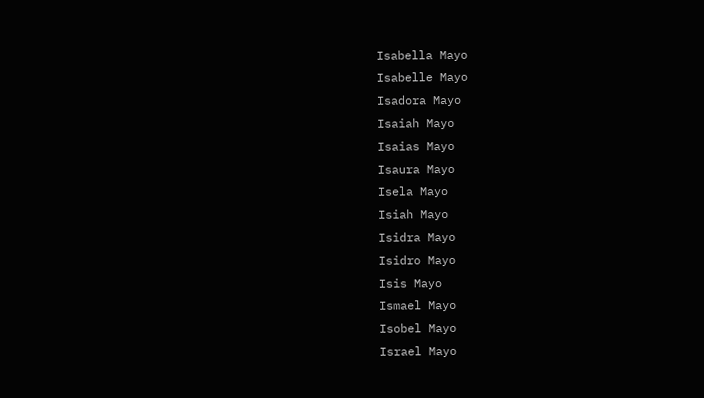Isabella Mayo
Isabelle Mayo
Isadora Mayo
Isaiah Mayo
Isaias Mayo
Isaura Mayo
Isela Mayo
Isiah Mayo
Isidra Mayo
Isidro Mayo
Isis Mayo
Ismael Mayo
Isobel Mayo
Israel Mayo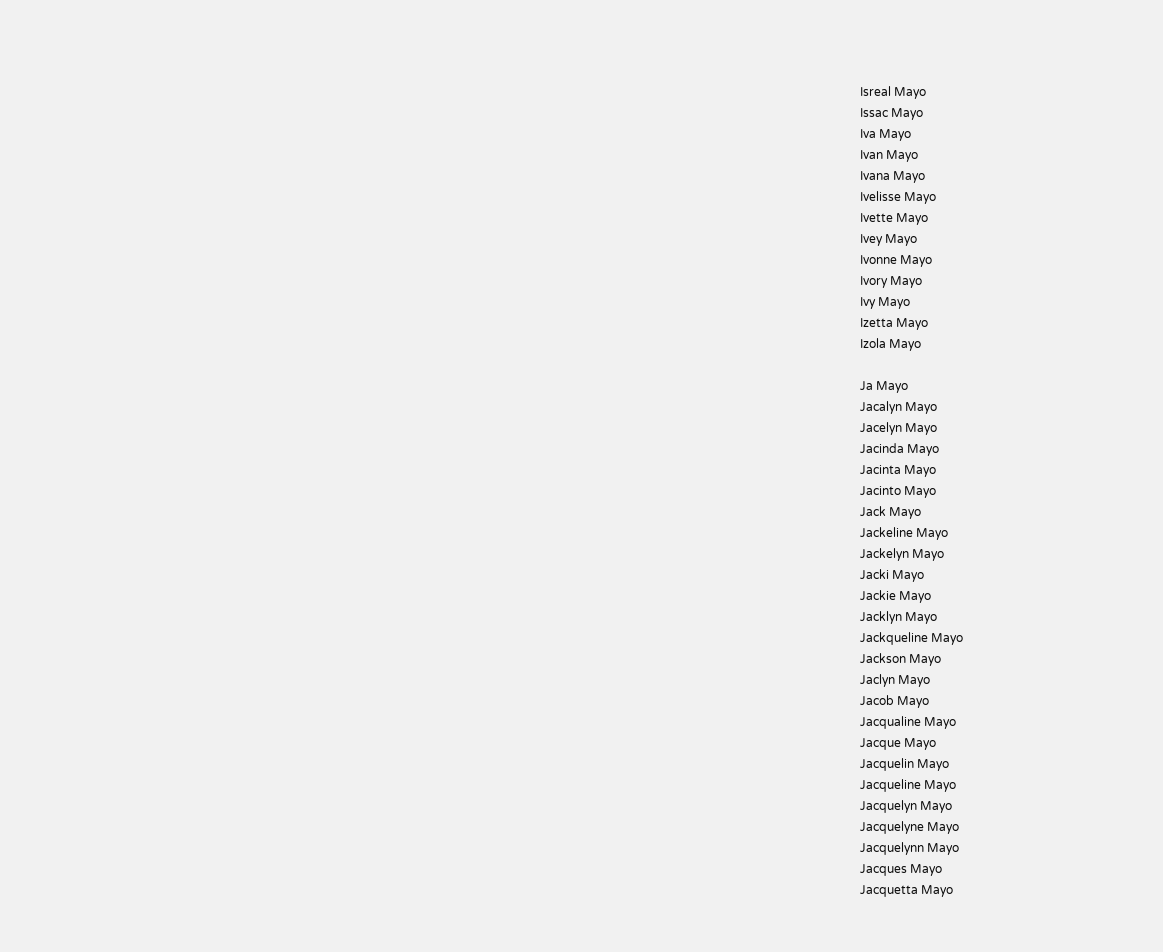Isreal Mayo
Issac Mayo
Iva Mayo
Ivan Mayo
Ivana Mayo
Ivelisse Mayo
Ivette Mayo
Ivey Mayo
Ivonne Mayo
Ivory Mayo
Ivy Mayo
Izetta Mayo
Izola Mayo

Ja Mayo
Jacalyn Mayo
Jacelyn Mayo
Jacinda Mayo
Jacinta Mayo
Jacinto Mayo
Jack Mayo
Jackeline Mayo
Jackelyn Mayo
Jacki Mayo
Jackie Mayo
Jacklyn Mayo
Jackqueline Mayo
Jackson Mayo
Jaclyn Mayo
Jacob Mayo
Jacqualine Mayo
Jacque Mayo
Jacquelin Mayo
Jacqueline Mayo
Jacquelyn Mayo
Jacquelyne Mayo
Jacquelynn Mayo
Jacques Mayo
Jacquetta Mayo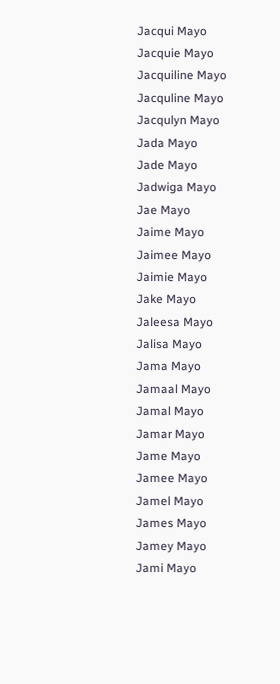Jacqui Mayo
Jacquie Mayo
Jacquiline Mayo
Jacquline Mayo
Jacqulyn Mayo
Jada Mayo
Jade Mayo
Jadwiga Mayo
Jae Mayo
Jaime Mayo
Jaimee Mayo
Jaimie Mayo
Jake Mayo
Jaleesa Mayo
Jalisa Mayo
Jama Mayo
Jamaal Mayo
Jamal Mayo
Jamar Mayo
Jame Mayo
Jamee Mayo
Jamel Mayo
James Mayo
Jamey Mayo
Jami Mayo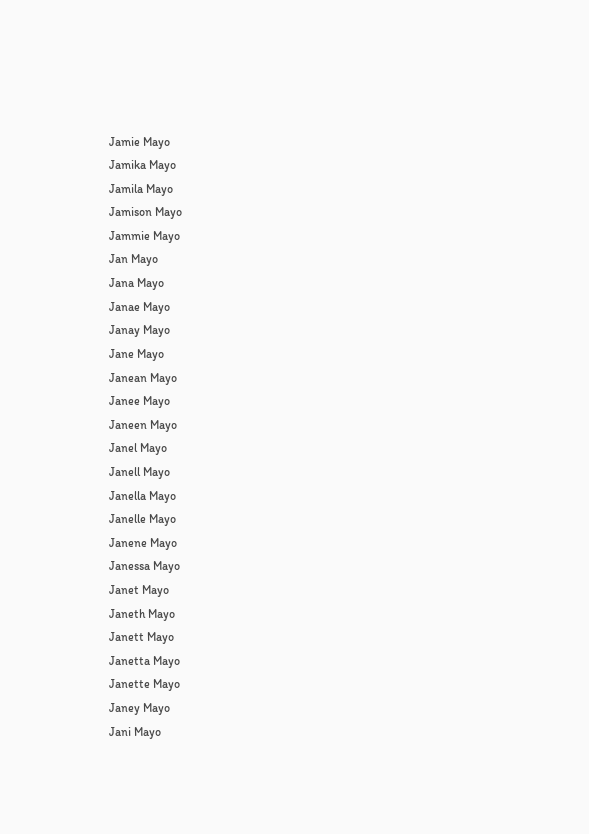Jamie Mayo
Jamika Mayo
Jamila Mayo
Jamison Mayo
Jammie Mayo
Jan Mayo
Jana Mayo
Janae Mayo
Janay Mayo
Jane Mayo
Janean Mayo
Janee Mayo
Janeen Mayo
Janel Mayo
Janell Mayo
Janella Mayo
Janelle Mayo
Janene Mayo
Janessa Mayo
Janet Mayo
Janeth Mayo
Janett Mayo
Janetta Mayo
Janette Mayo
Janey Mayo
Jani Mayo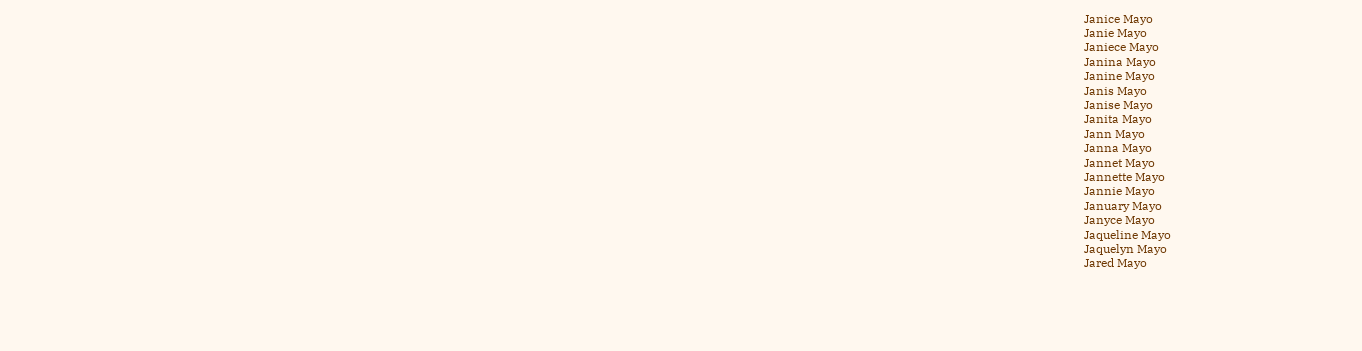Janice Mayo
Janie Mayo
Janiece Mayo
Janina Mayo
Janine Mayo
Janis Mayo
Janise Mayo
Janita Mayo
Jann Mayo
Janna Mayo
Jannet Mayo
Jannette Mayo
Jannie Mayo
January Mayo
Janyce Mayo
Jaqueline Mayo
Jaquelyn Mayo
Jared Mayo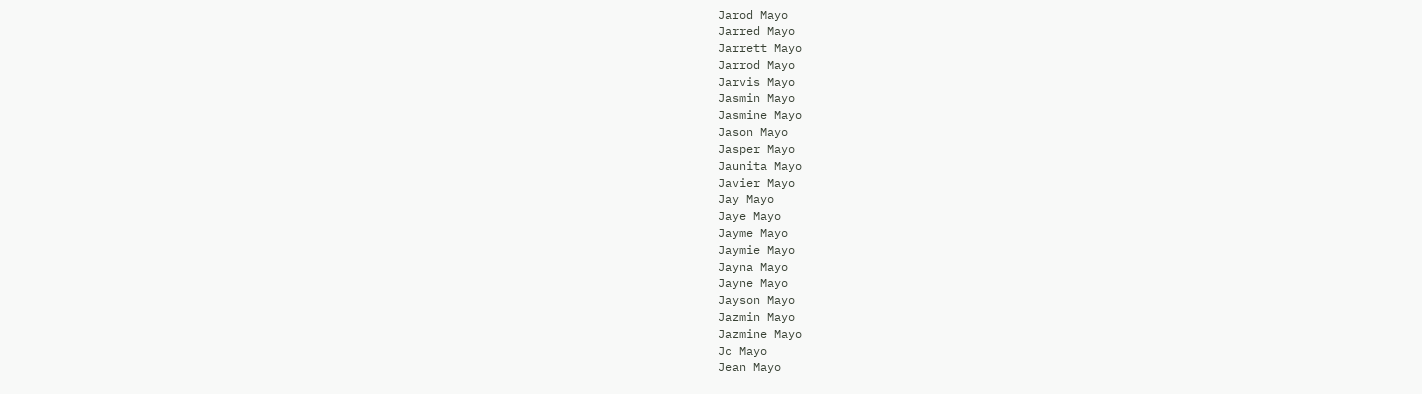Jarod Mayo
Jarred Mayo
Jarrett Mayo
Jarrod Mayo
Jarvis Mayo
Jasmin Mayo
Jasmine Mayo
Jason Mayo
Jasper Mayo
Jaunita Mayo
Javier Mayo
Jay Mayo
Jaye Mayo
Jayme Mayo
Jaymie Mayo
Jayna Mayo
Jayne Mayo
Jayson Mayo
Jazmin Mayo
Jazmine Mayo
Jc Mayo
Jean Mayo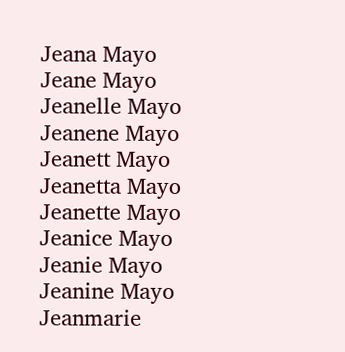Jeana Mayo
Jeane Mayo
Jeanelle Mayo
Jeanene Mayo
Jeanett Mayo
Jeanetta Mayo
Jeanette Mayo
Jeanice Mayo
Jeanie Mayo
Jeanine Mayo
Jeanmarie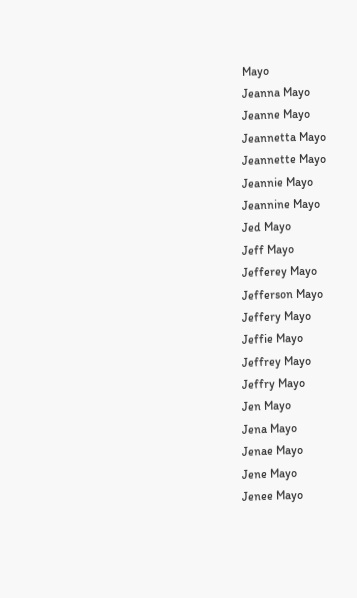Mayo
Jeanna Mayo
Jeanne Mayo
Jeannetta Mayo
Jeannette Mayo
Jeannie Mayo
Jeannine Mayo
Jed Mayo
Jeff Mayo
Jefferey Mayo
Jefferson Mayo
Jeffery Mayo
Jeffie Mayo
Jeffrey Mayo
Jeffry Mayo
Jen Mayo
Jena Mayo
Jenae Mayo
Jene Mayo
Jenee Mayo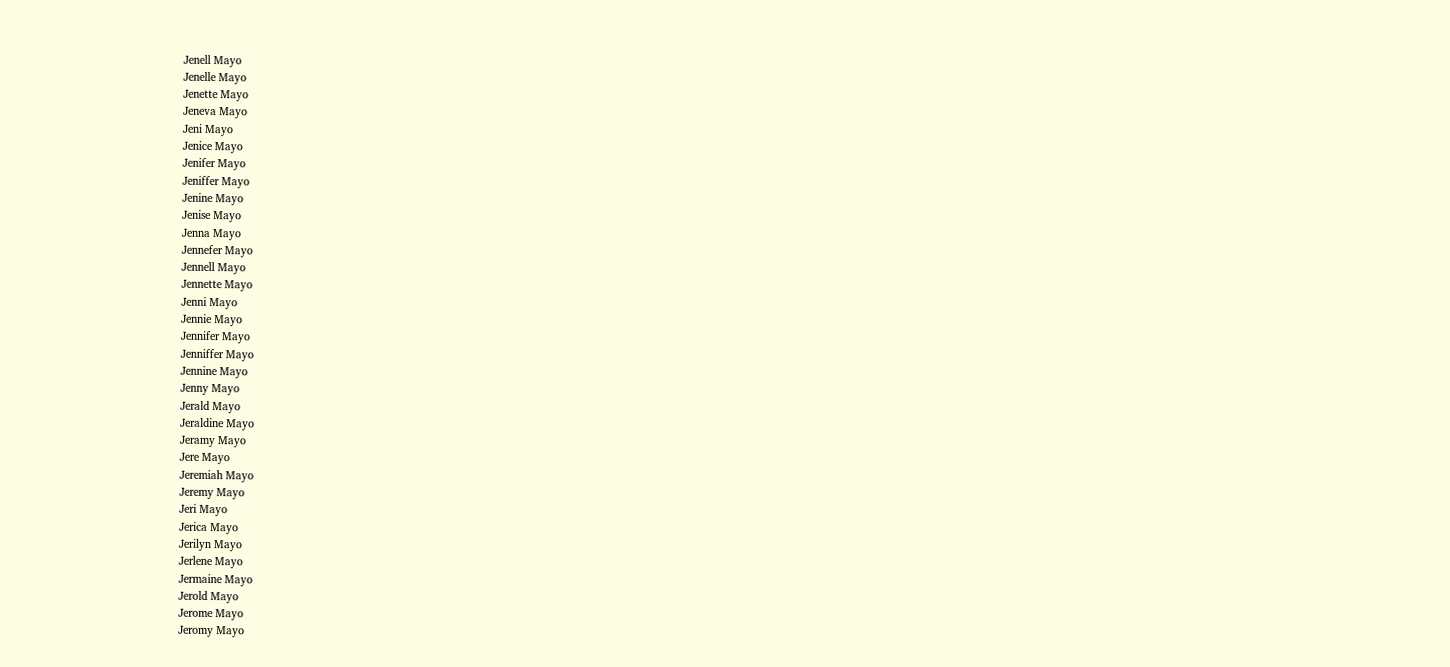Jenell Mayo
Jenelle Mayo
Jenette Mayo
Jeneva Mayo
Jeni Mayo
Jenice Mayo
Jenifer Mayo
Jeniffer Mayo
Jenine Mayo
Jenise Mayo
Jenna Mayo
Jennefer Mayo
Jennell Mayo
Jennette Mayo
Jenni Mayo
Jennie Mayo
Jennifer Mayo
Jenniffer Mayo
Jennine Mayo
Jenny Mayo
Jerald Mayo
Jeraldine Mayo
Jeramy Mayo
Jere Mayo
Jeremiah Mayo
Jeremy Mayo
Jeri Mayo
Jerica Mayo
Jerilyn Mayo
Jerlene Mayo
Jermaine Mayo
Jerold Mayo
Jerome Mayo
Jeromy Mayo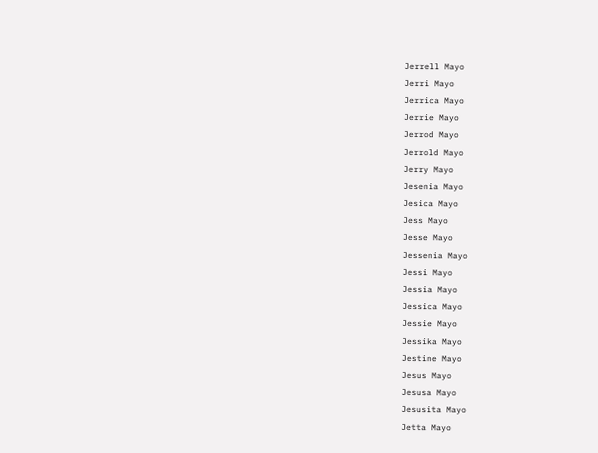Jerrell Mayo
Jerri Mayo
Jerrica Mayo
Jerrie Mayo
Jerrod Mayo
Jerrold Mayo
Jerry Mayo
Jesenia Mayo
Jesica Mayo
Jess Mayo
Jesse Mayo
Jessenia Mayo
Jessi Mayo
Jessia Mayo
Jessica Mayo
Jessie Mayo
Jessika Mayo
Jestine Mayo
Jesus Mayo
Jesusa Mayo
Jesusita Mayo
Jetta Mayo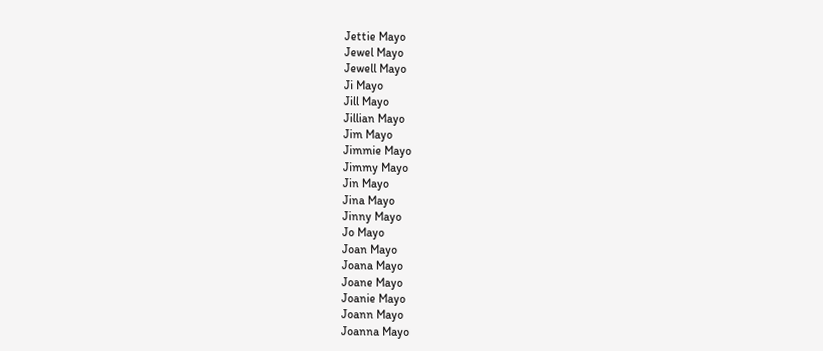Jettie Mayo
Jewel Mayo
Jewell Mayo
Ji Mayo
Jill Mayo
Jillian Mayo
Jim Mayo
Jimmie Mayo
Jimmy Mayo
Jin Mayo
Jina Mayo
Jinny Mayo
Jo Mayo
Joan Mayo
Joana Mayo
Joane Mayo
Joanie Mayo
Joann Mayo
Joanna Mayo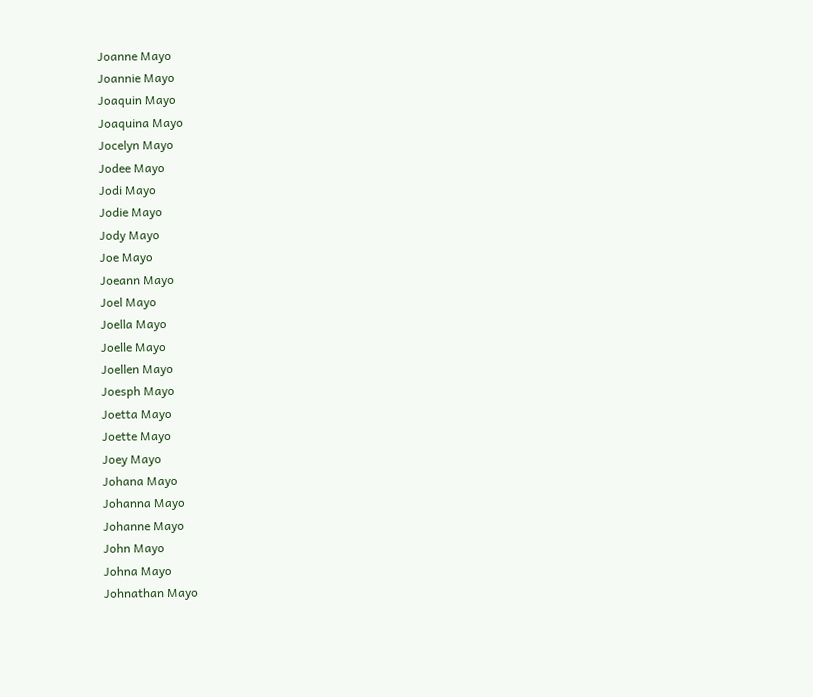Joanne Mayo
Joannie Mayo
Joaquin Mayo
Joaquina Mayo
Jocelyn Mayo
Jodee Mayo
Jodi Mayo
Jodie Mayo
Jody Mayo
Joe Mayo
Joeann Mayo
Joel Mayo
Joella Mayo
Joelle Mayo
Joellen Mayo
Joesph Mayo
Joetta Mayo
Joette Mayo
Joey Mayo
Johana Mayo
Johanna Mayo
Johanne Mayo
John Mayo
Johna Mayo
Johnathan Mayo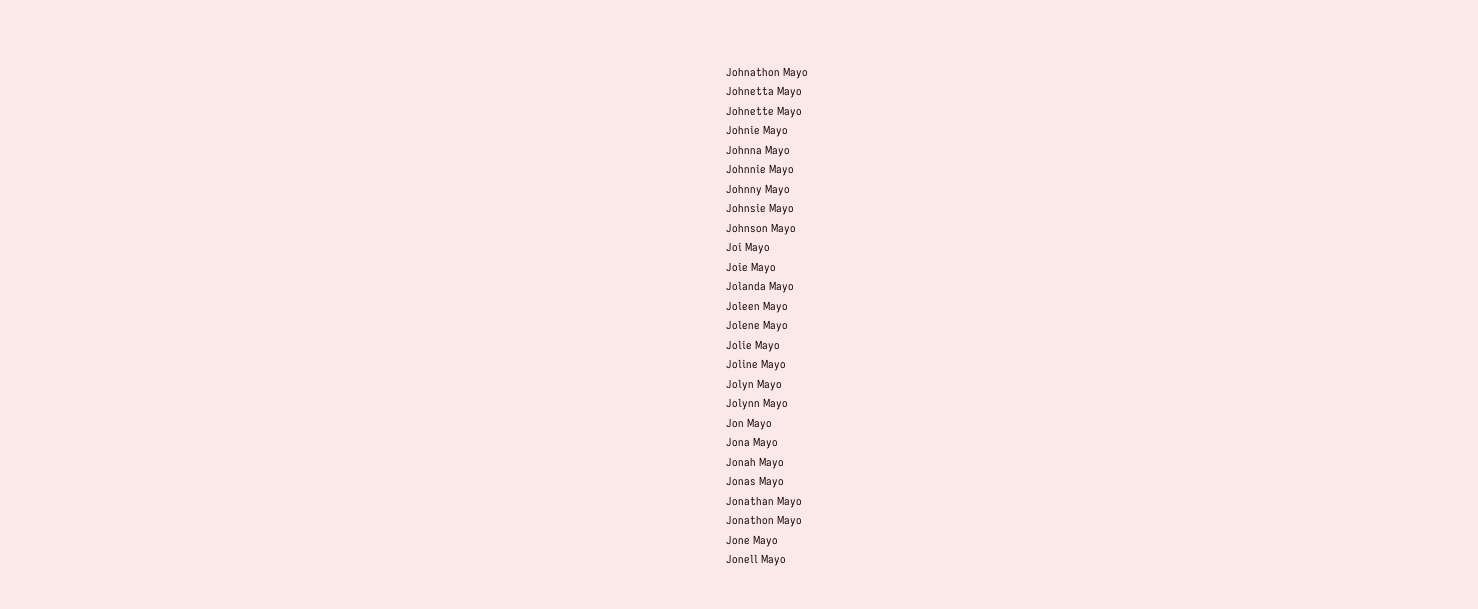Johnathon Mayo
Johnetta Mayo
Johnette Mayo
Johnie Mayo
Johnna Mayo
Johnnie Mayo
Johnny Mayo
Johnsie Mayo
Johnson Mayo
Joi Mayo
Joie Mayo
Jolanda Mayo
Joleen Mayo
Jolene Mayo
Jolie Mayo
Joline Mayo
Jolyn Mayo
Jolynn Mayo
Jon Mayo
Jona Mayo
Jonah Mayo
Jonas Mayo
Jonathan Mayo
Jonathon Mayo
Jone Mayo
Jonell Mayo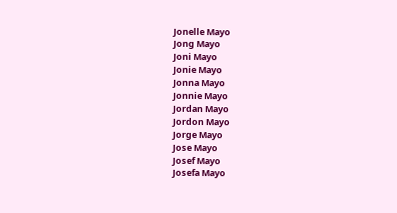Jonelle Mayo
Jong Mayo
Joni Mayo
Jonie Mayo
Jonna Mayo
Jonnie Mayo
Jordan Mayo
Jordon Mayo
Jorge Mayo
Jose Mayo
Josef Mayo
Josefa Mayo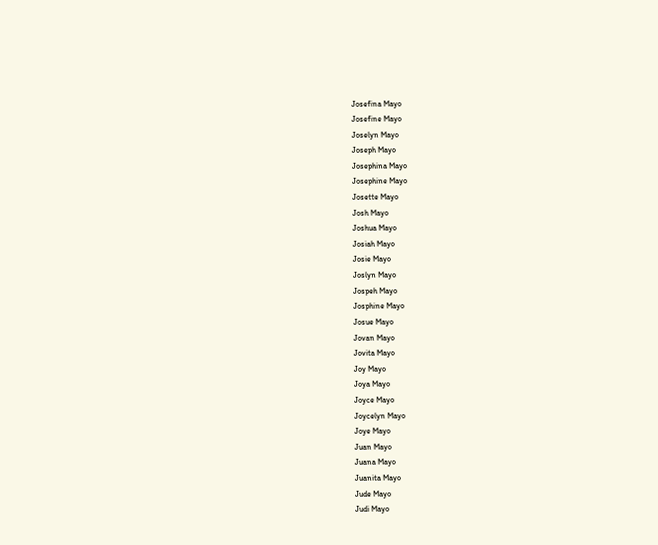Josefina Mayo
Josefine Mayo
Joselyn Mayo
Joseph Mayo
Josephina Mayo
Josephine Mayo
Josette Mayo
Josh Mayo
Joshua Mayo
Josiah Mayo
Josie Mayo
Joslyn Mayo
Jospeh Mayo
Josphine Mayo
Josue Mayo
Jovan Mayo
Jovita Mayo
Joy Mayo
Joya Mayo
Joyce Mayo
Joycelyn Mayo
Joye Mayo
Juan Mayo
Juana Mayo
Juanita Mayo
Jude Mayo
Judi Mayo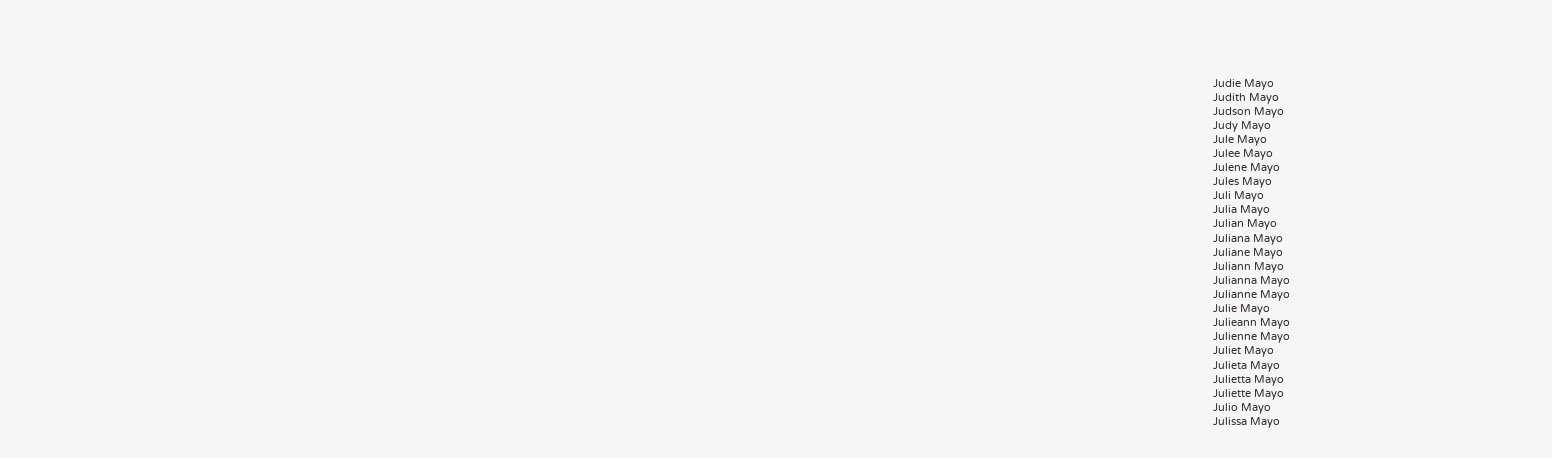Judie Mayo
Judith Mayo
Judson Mayo
Judy Mayo
Jule Mayo
Julee Mayo
Julene Mayo
Jules Mayo
Juli Mayo
Julia Mayo
Julian Mayo
Juliana Mayo
Juliane Mayo
Juliann Mayo
Julianna Mayo
Julianne Mayo
Julie Mayo
Julieann Mayo
Julienne Mayo
Juliet Mayo
Julieta Mayo
Julietta Mayo
Juliette Mayo
Julio Mayo
Julissa Mayo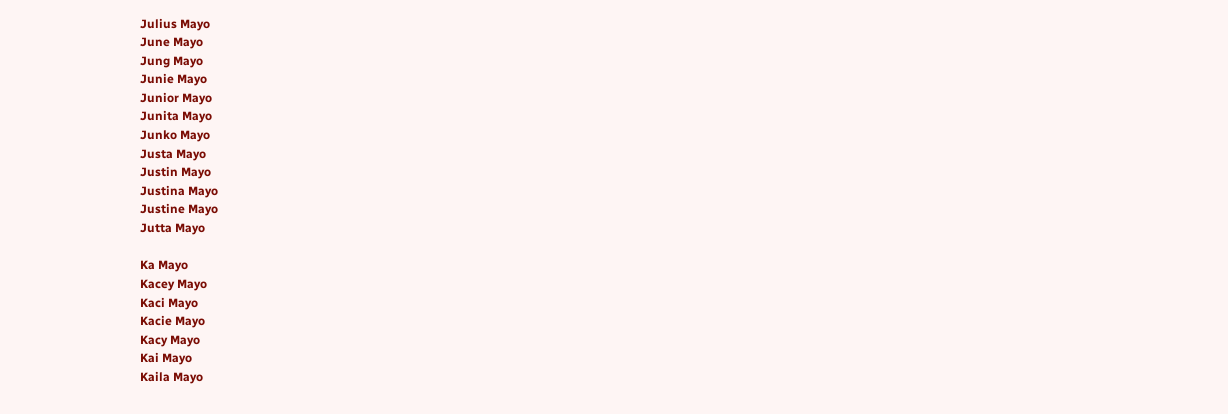Julius Mayo
June Mayo
Jung Mayo
Junie Mayo
Junior Mayo
Junita Mayo
Junko Mayo
Justa Mayo
Justin Mayo
Justina Mayo
Justine Mayo
Jutta Mayo

Ka Mayo
Kacey Mayo
Kaci Mayo
Kacie Mayo
Kacy Mayo
Kai Mayo
Kaila Mayo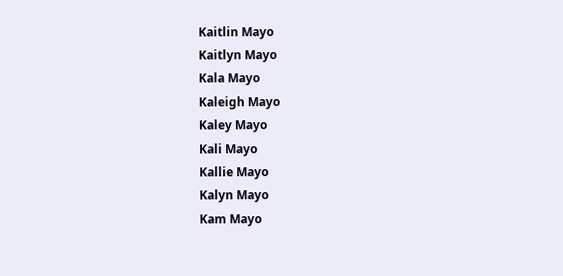Kaitlin Mayo
Kaitlyn Mayo
Kala Mayo
Kaleigh Mayo
Kaley Mayo
Kali Mayo
Kallie Mayo
Kalyn Mayo
Kam Mayo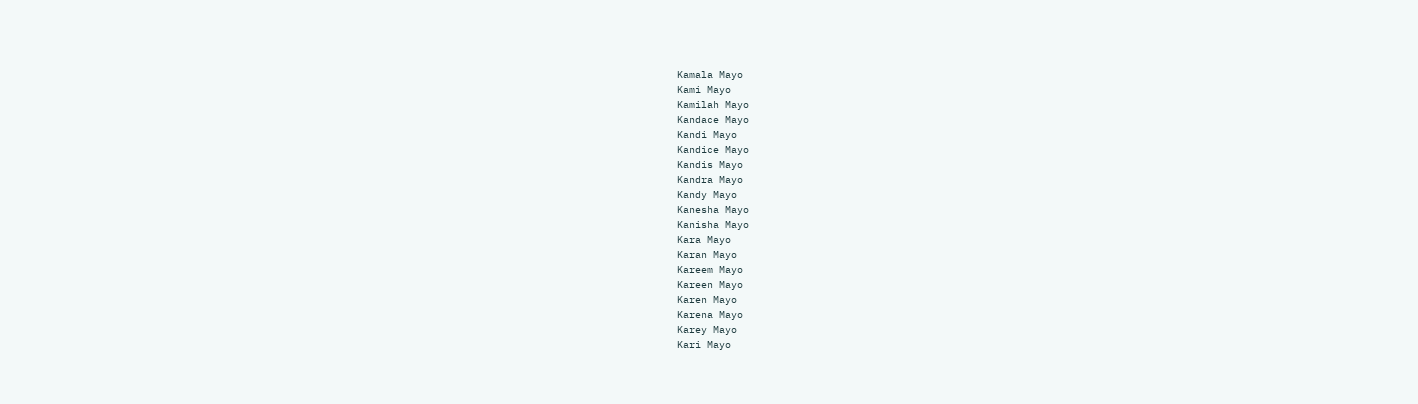Kamala Mayo
Kami Mayo
Kamilah Mayo
Kandace Mayo
Kandi Mayo
Kandice Mayo
Kandis Mayo
Kandra Mayo
Kandy Mayo
Kanesha Mayo
Kanisha Mayo
Kara Mayo
Karan Mayo
Kareem Mayo
Kareen Mayo
Karen Mayo
Karena Mayo
Karey Mayo
Kari Mayo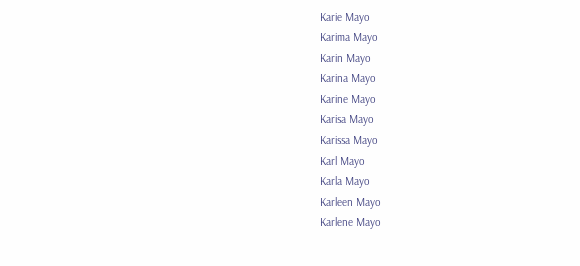Karie Mayo
Karima Mayo
Karin Mayo
Karina Mayo
Karine Mayo
Karisa Mayo
Karissa Mayo
Karl Mayo
Karla Mayo
Karleen Mayo
Karlene Mayo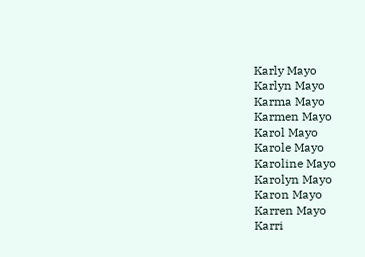Karly Mayo
Karlyn Mayo
Karma Mayo
Karmen Mayo
Karol Mayo
Karole Mayo
Karoline Mayo
Karolyn Mayo
Karon Mayo
Karren Mayo
Karri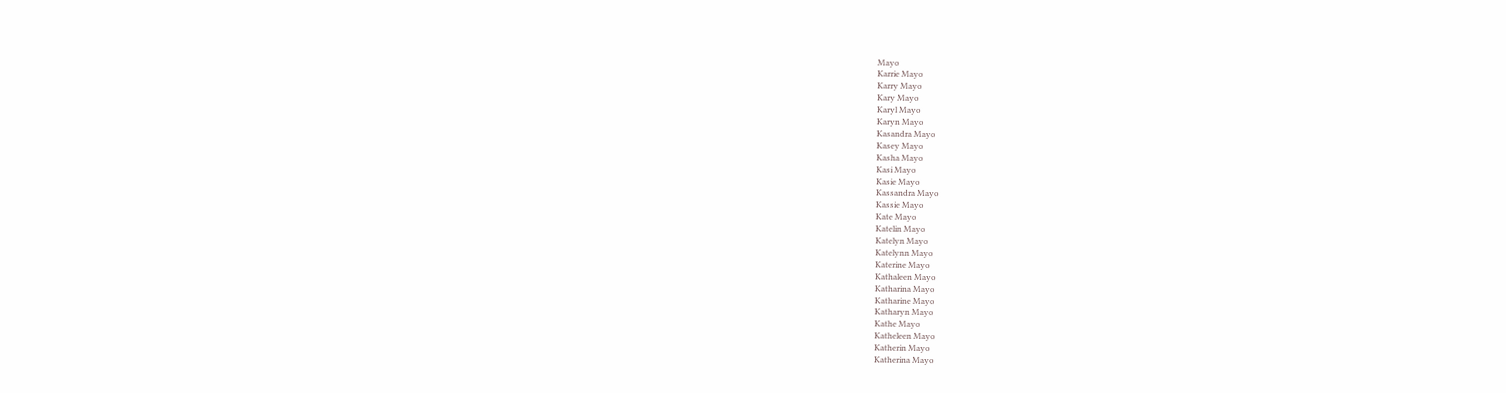Mayo
Karrie Mayo
Karry Mayo
Kary Mayo
Karyl Mayo
Karyn Mayo
Kasandra Mayo
Kasey Mayo
Kasha Mayo
Kasi Mayo
Kasie Mayo
Kassandra Mayo
Kassie Mayo
Kate Mayo
Katelin Mayo
Katelyn Mayo
Katelynn Mayo
Katerine Mayo
Kathaleen Mayo
Katharina Mayo
Katharine Mayo
Katharyn Mayo
Kathe Mayo
Katheleen Mayo
Katherin Mayo
Katherina Mayo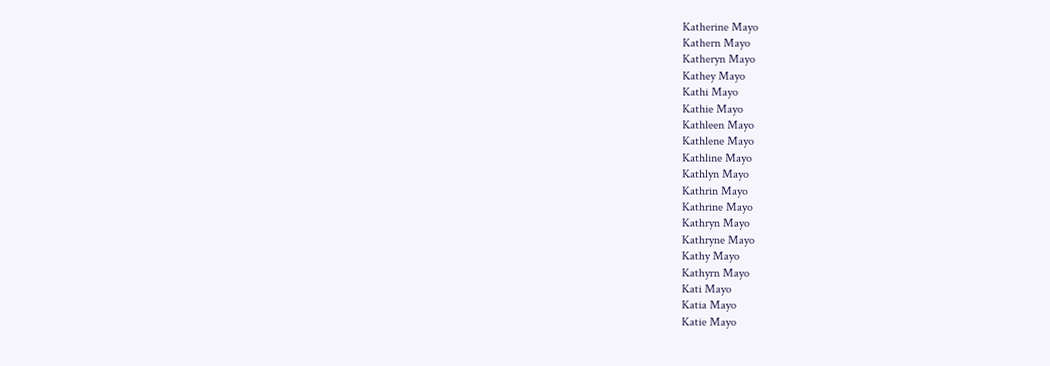Katherine Mayo
Kathern Mayo
Katheryn Mayo
Kathey Mayo
Kathi Mayo
Kathie Mayo
Kathleen Mayo
Kathlene Mayo
Kathline Mayo
Kathlyn Mayo
Kathrin Mayo
Kathrine Mayo
Kathryn Mayo
Kathryne Mayo
Kathy Mayo
Kathyrn Mayo
Kati Mayo
Katia Mayo
Katie Mayo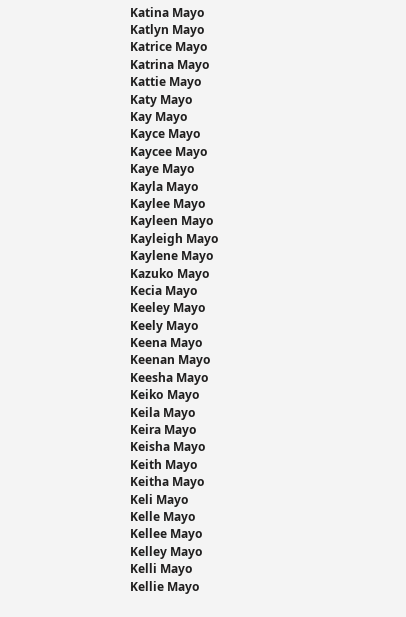Katina Mayo
Katlyn Mayo
Katrice Mayo
Katrina Mayo
Kattie Mayo
Katy Mayo
Kay Mayo
Kayce Mayo
Kaycee Mayo
Kaye Mayo
Kayla Mayo
Kaylee Mayo
Kayleen Mayo
Kayleigh Mayo
Kaylene Mayo
Kazuko Mayo
Kecia Mayo
Keeley Mayo
Keely Mayo
Keena Mayo
Keenan Mayo
Keesha Mayo
Keiko Mayo
Keila Mayo
Keira Mayo
Keisha Mayo
Keith Mayo
Keitha Mayo
Keli Mayo
Kelle Mayo
Kellee Mayo
Kelley Mayo
Kelli Mayo
Kellie Mayo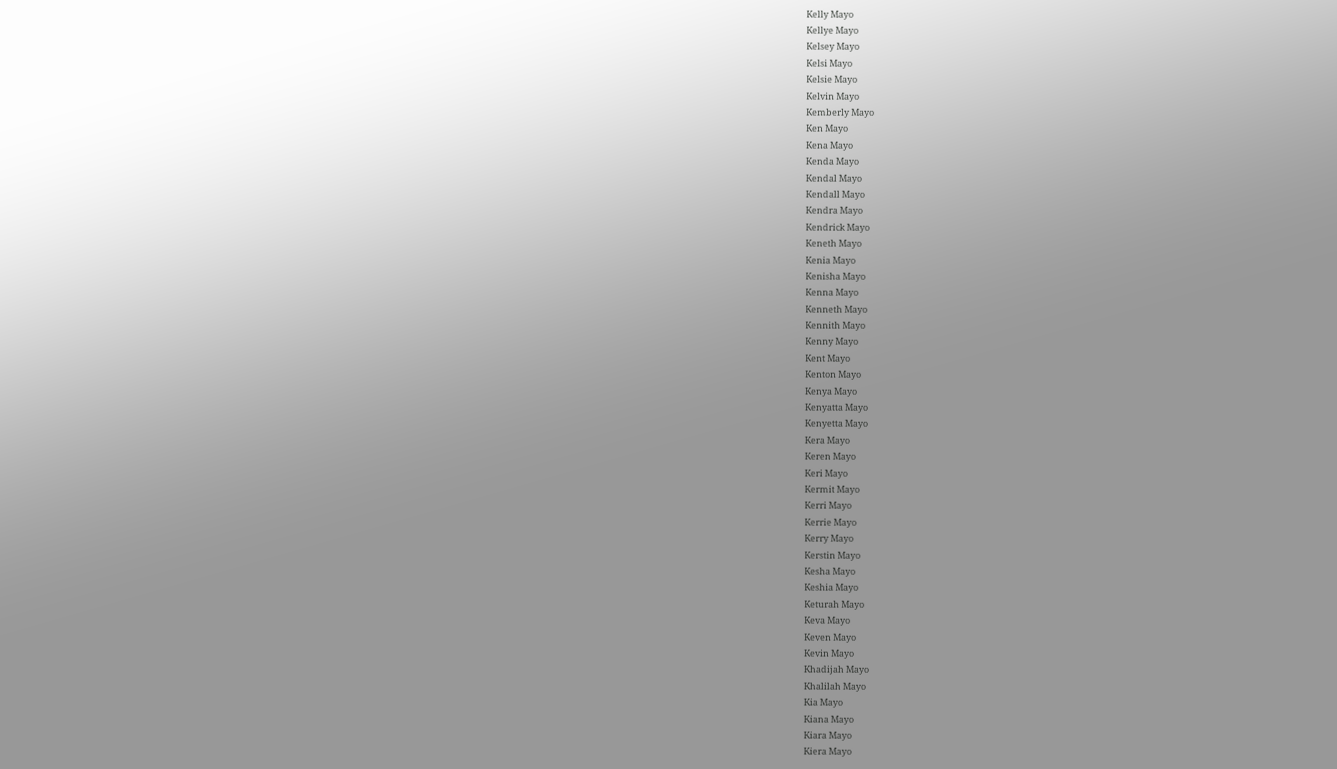Kelly Mayo
Kellye Mayo
Kelsey Mayo
Kelsi Mayo
Kelsie Mayo
Kelvin Mayo
Kemberly Mayo
Ken Mayo
Kena Mayo
Kenda Mayo
Kendal Mayo
Kendall Mayo
Kendra Mayo
Kendrick Mayo
Keneth Mayo
Kenia Mayo
Kenisha Mayo
Kenna Mayo
Kenneth Mayo
Kennith Mayo
Kenny Mayo
Kent Mayo
Kenton Mayo
Kenya Mayo
Kenyatta Mayo
Kenyetta Mayo
Kera Mayo
Keren Mayo
Keri Mayo
Kermit Mayo
Kerri Mayo
Kerrie Mayo
Kerry Mayo
Kerstin Mayo
Kesha Mayo
Keshia Mayo
Keturah Mayo
Keva Mayo
Keven Mayo
Kevin Mayo
Khadijah Mayo
Khalilah Mayo
Kia Mayo
Kiana Mayo
Kiara Mayo
Kiera Mayo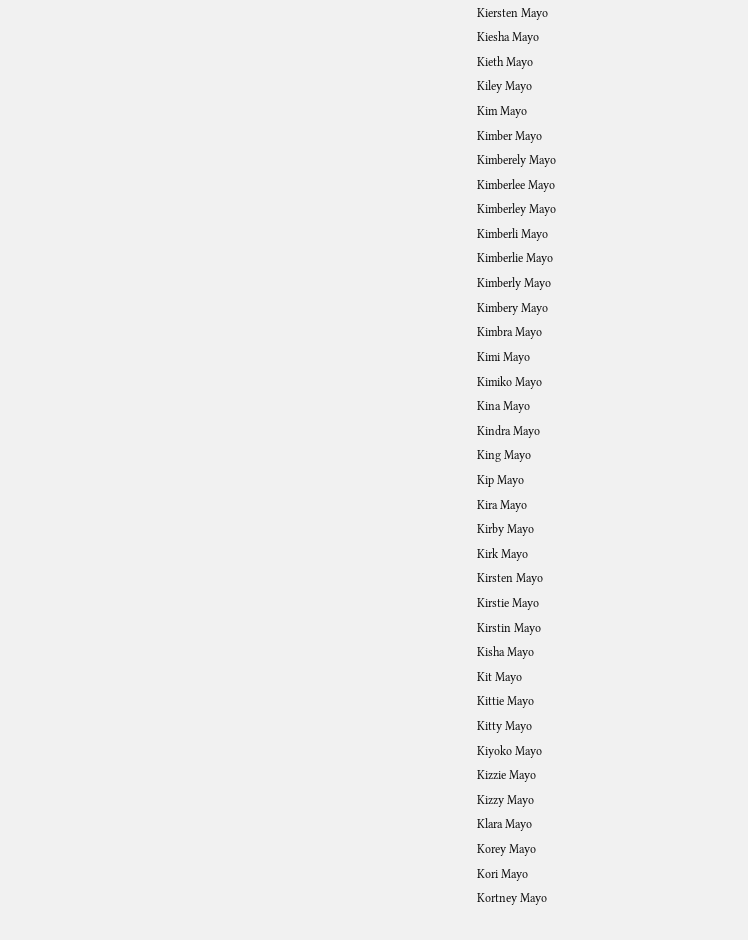Kiersten Mayo
Kiesha Mayo
Kieth Mayo
Kiley Mayo
Kim Mayo
Kimber Mayo
Kimberely Mayo
Kimberlee Mayo
Kimberley Mayo
Kimberli Mayo
Kimberlie Mayo
Kimberly Mayo
Kimbery Mayo
Kimbra Mayo
Kimi Mayo
Kimiko Mayo
Kina Mayo
Kindra Mayo
King Mayo
Kip Mayo
Kira Mayo
Kirby Mayo
Kirk Mayo
Kirsten Mayo
Kirstie Mayo
Kirstin Mayo
Kisha Mayo
Kit Mayo
Kittie Mayo
Kitty Mayo
Kiyoko Mayo
Kizzie Mayo
Kizzy Mayo
Klara Mayo
Korey Mayo
Kori Mayo
Kortney Mayo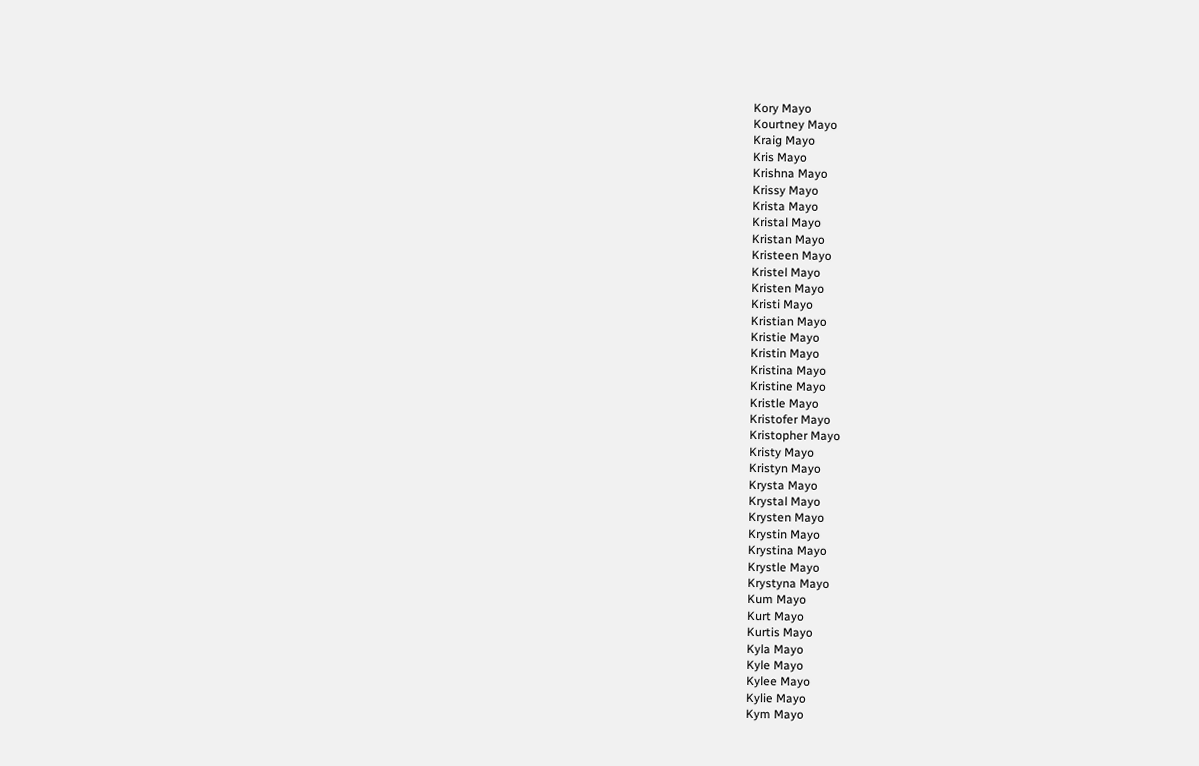Kory Mayo
Kourtney Mayo
Kraig Mayo
Kris Mayo
Krishna Mayo
Krissy Mayo
Krista Mayo
Kristal Mayo
Kristan Mayo
Kristeen Mayo
Kristel Mayo
Kristen Mayo
Kristi Mayo
Kristian Mayo
Kristie Mayo
Kristin Mayo
Kristina Mayo
Kristine Mayo
Kristle Mayo
Kristofer Mayo
Kristopher Mayo
Kristy Mayo
Kristyn Mayo
Krysta Mayo
Krystal Mayo
Krysten Mayo
Krystin Mayo
Krystina Mayo
Krystle Mayo
Krystyna Mayo
Kum Mayo
Kurt Mayo
Kurtis Mayo
Kyla Mayo
Kyle Mayo
Kylee Mayo
Kylie Mayo
Kym Mayo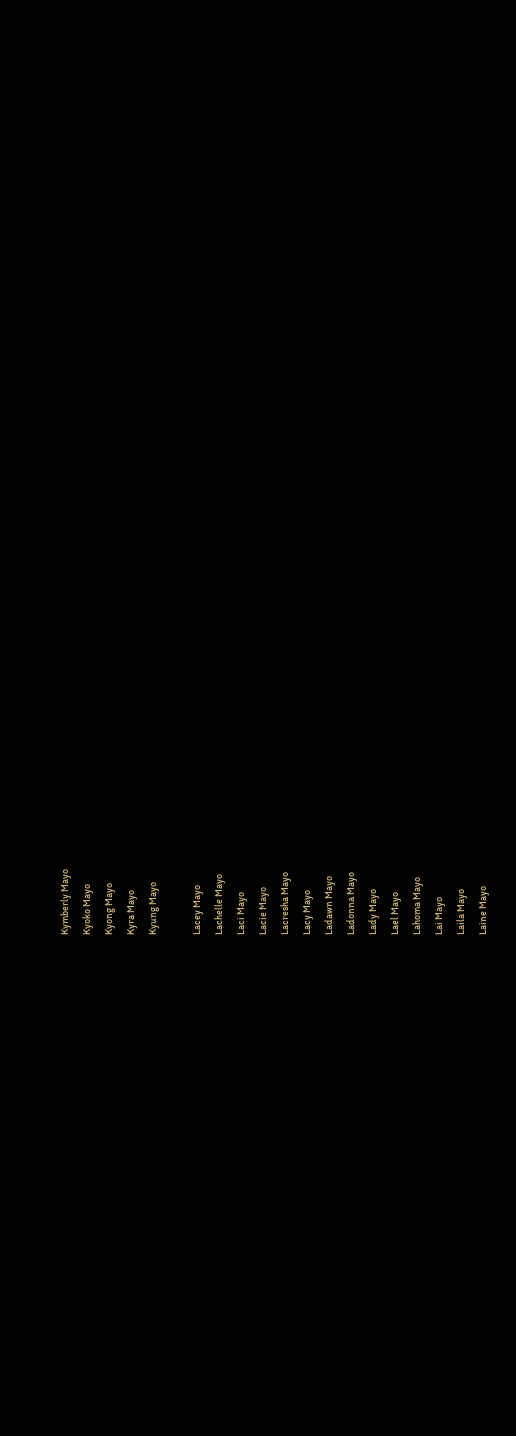Kymberly Mayo
Kyoko Mayo
Kyong Mayo
Kyra Mayo
Kyung Mayo

Lacey Mayo
Lachelle Mayo
Laci Mayo
Lacie Mayo
Lacresha Mayo
Lacy Mayo
Ladawn Mayo
Ladonna Mayo
Lady Mayo
Lael Mayo
Lahoma Mayo
Lai Mayo
Laila Mayo
Laine Mayo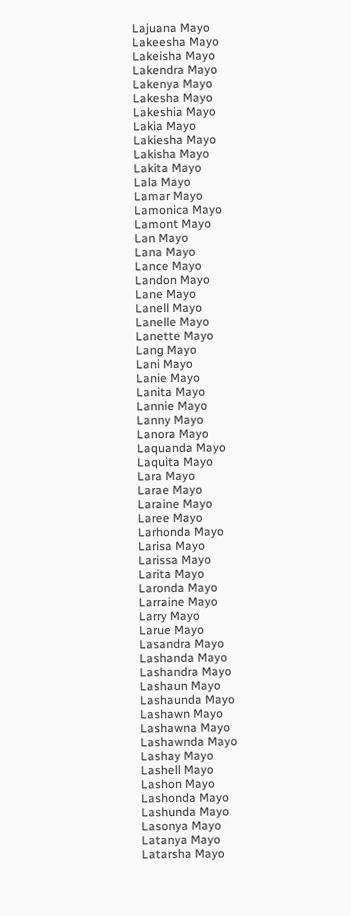Lajuana Mayo
Lakeesha Mayo
Lakeisha Mayo
Lakendra Mayo
Lakenya Mayo
Lakesha Mayo
Lakeshia Mayo
Lakia Mayo
Lakiesha Mayo
Lakisha Mayo
Lakita Mayo
Lala Mayo
Lamar Mayo
Lamonica Mayo
Lamont Mayo
Lan Mayo
Lana Mayo
Lance Mayo
Landon Mayo
Lane Mayo
Lanell Mayo
Lanelle Mayo
Lanette Mayo
Lang Mayo
Lani Mayo
Lanie Mayo
Lanita Mayo
Lannie Mayo
Lanny Mayo
Lanora Mayo
Laquanda Mayo
Laquita Mayo
Lara Mayo
Larae Mayo
Laraine Mayo
Laree Mayo
Larhonda Mayo
Larisa Mayo
Larissa Mayo
Larita Mayo
Laronda Mayo
Larraine Mayo
Larry Mayo
Larue Mayo
Lasandra Mayo
Lashanda Mayo
Lashandra Mayo
Lashaun Mayo
Lashaunda Mayo
Lashawn Mayo
Lashawna Mayo
Lashawnda Mayo
Lashay Mayo
Lashell Mayo
Lashon Mayo
Lashonda Mayo
Lashunda Mayo
Lasonya Mayo
Latanya Mayo
Latarsha Mayo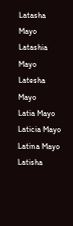Latasha Mayo
Latashia Mayo
Latesha Mayo
Latia Mayo
Laticia Mayo
Latina Mayo
Latisha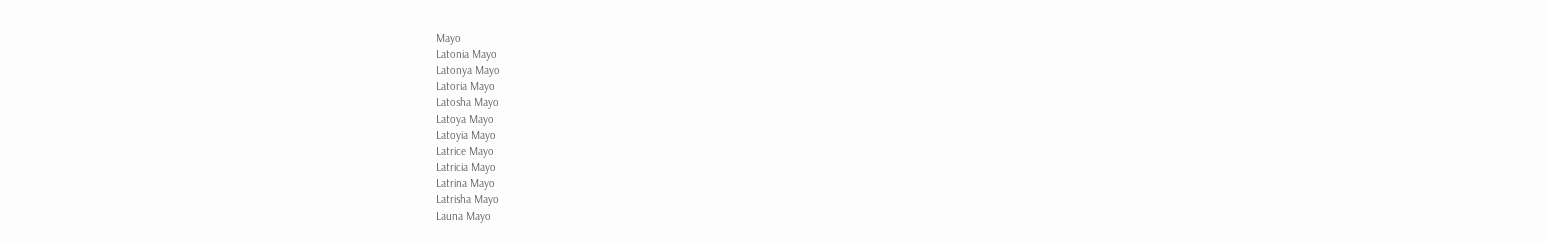Mayo
Latonia Mayo
Latonya Mayo
Latoria Mayo
Latosha Mayo
Latoya Mayo
Latoyia Mayo
Latrice Mayo
Latricia Mayo
Latrina Mayo
Latrisha Mayo
Launa Mayo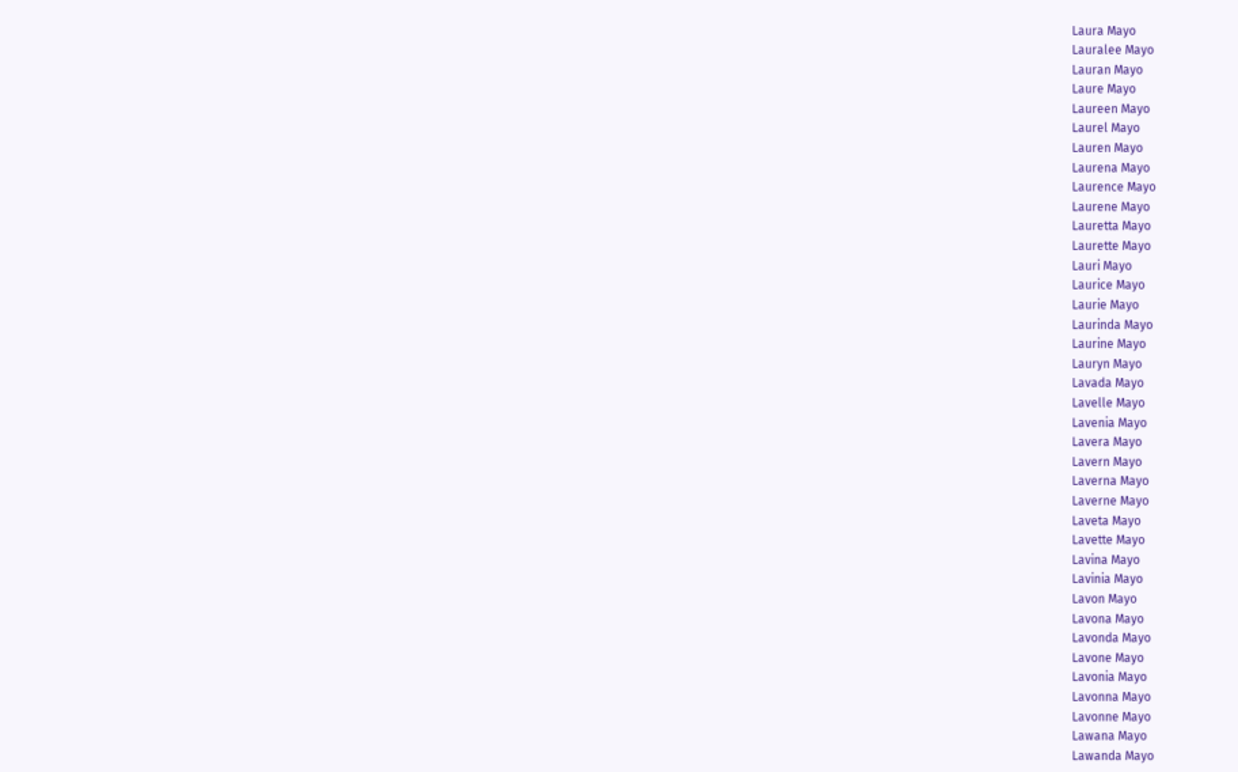Laura Mayo
Lauralee Mayo
Lauran Mayo
Laure Mayo
Laureen Mayo
Laurel Mayo
Lauren Mayo
Laurena Mayo
Laurence Mayo
Laurene Mayo
Lauretta Mayo
Laurette Mayo
Lauri Mayo
Laurice Mayo
Laurie Mayo
Laurinda Mayo
Laurine Mayo
Lauryn Mayo
Lavada Mayo
Lavelle Mayo
Lavenia Mayo
Lavera Mayo
Lavern Mayo
Laverna Mayo
Laverne Mayo
Laveta Mayo
Lavette Mayo
Lavina Mayo
Lavinia Mayo
Lavon Mayo
Lavona Mayo
Lavonda Mayo
Lavone Mayo
Lavonia Mayo
Lavonna Mayo
Lavonne Mayo
Lawana Mayo
Lawanda Mayo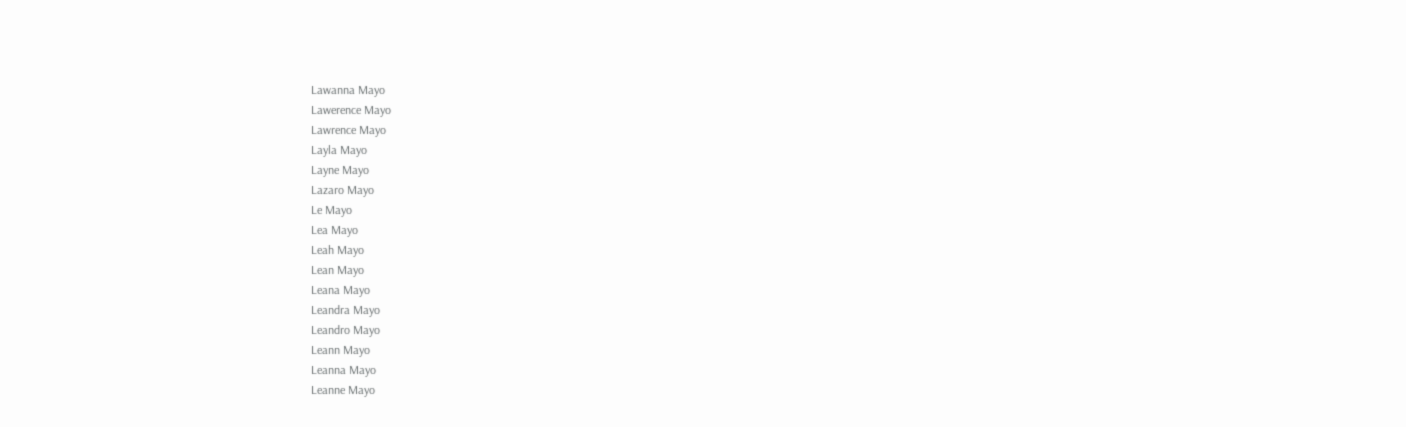Lawanna Mayo
Lawerence Mayo
Lawrence Mayo
Layla Mayo
Layne Mayo
Lazaro Mayo
Le Mayo
Lea Mayo
Leah Mayo
Lean Mayo
Leana Mayo
Leandra Mayo
Leandro Mayo
Leann Mayo
Leanna Mayo
Leanne Mayo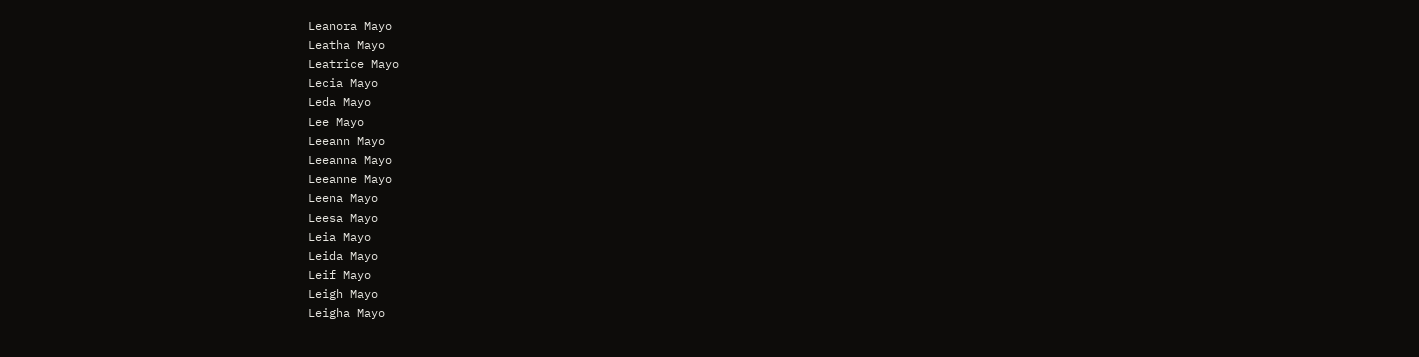Leanora Mayo
Leatha Mayo
Leatrice Mayo
Lecia Mayo
Leda Mayo
Lee Mayo
Leeann Mayo
Leeanna Mayo
Leeanne Mayo
Leena Mayo
Leesa Mayo
Leia Mayo
Leida Mayo
Leif Mayo
Leigh Mayo
Leigha Mayo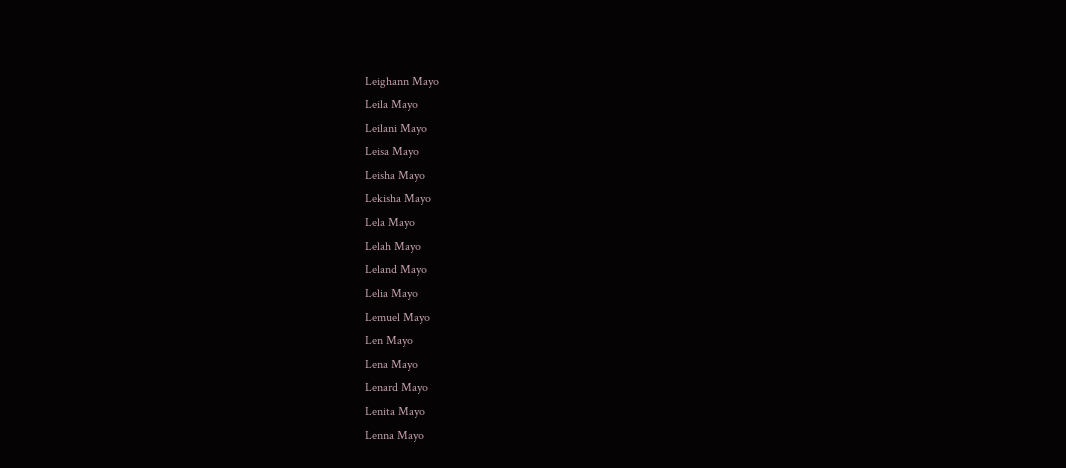Leighann Mayo
Leila Mayo
Leilani Mayo
Leisa Mayo
Leisha Mayo
Lekisha Mayo
Lela Mayo
Lelah Mayo
Leland Mayo
Lelia Mayo
Lemuel Mayo
Len Mayo
Lena Mayo
Lenard Mayo
Lenita Mayo
Lenna Mayo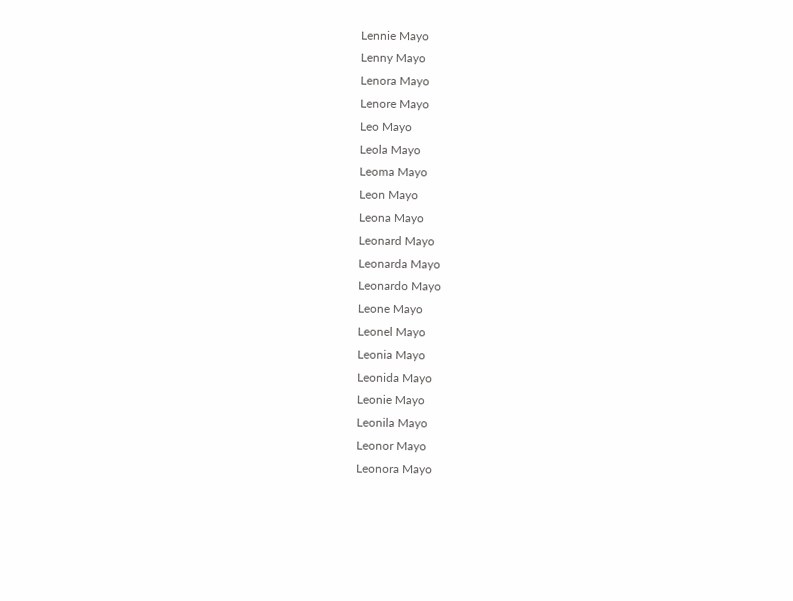Lennie Mayo
Lenny Mayo
Lenora Mayo
Lenore Mayo
Leo Mayo
Leola Mayo
Leoma Mayo
Leon Mayo
Leona Mayo
Leonard Mayo
Leonarda Mayo
Leonardo Mayo
Leone Mayo
Leonel Mayo
Leonia Mayo
Leonida Mayo
Leonie Mayo
Leonila Mayo
Leonor Mayo
Leonora Mayo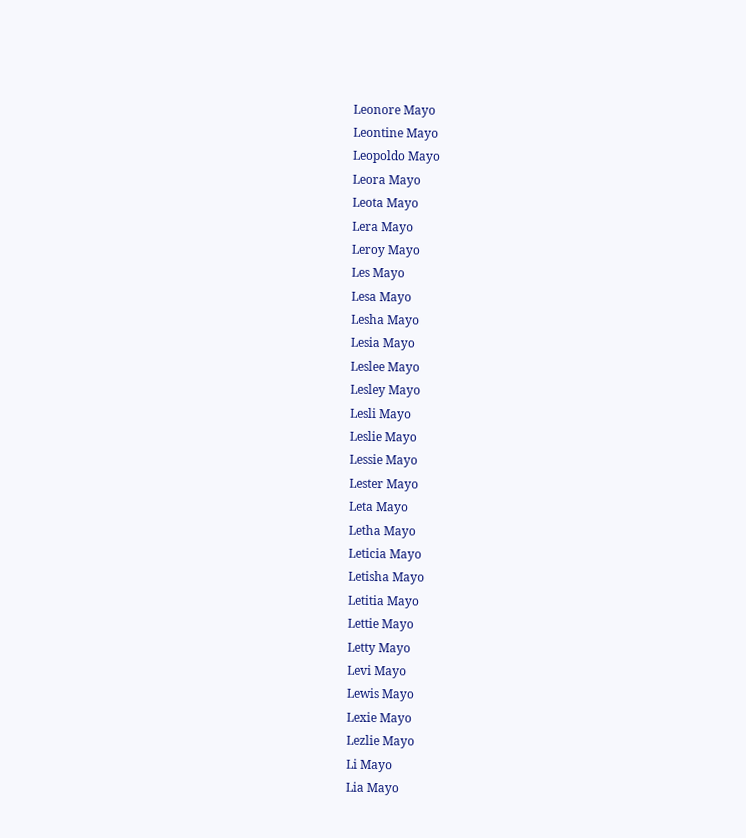Leonore Mayo
Leontine Mayo
Leopoldo Mayo
Leora Mayo
Leota Mayo
Lera Mayo
Leroy Mayo
Les Mayo
Lesa Mayo
Lesha Mayo
Lesia Mayo
Leslee Mayo
Lesley Mayo
Lesli Mayo
Leslie Mayo
Lessie Mayo
Lester Mayo
Leta Mayo
Letha Mayo
Leticia Mayo
Letisha Mayo
Letitia Mayo
Lettie Mayo
Letty Mayo
Levi Mayo
Lewis Mayo
Lexie Mayo
Lezlie Mayo
Li Mayo
Lia Mayo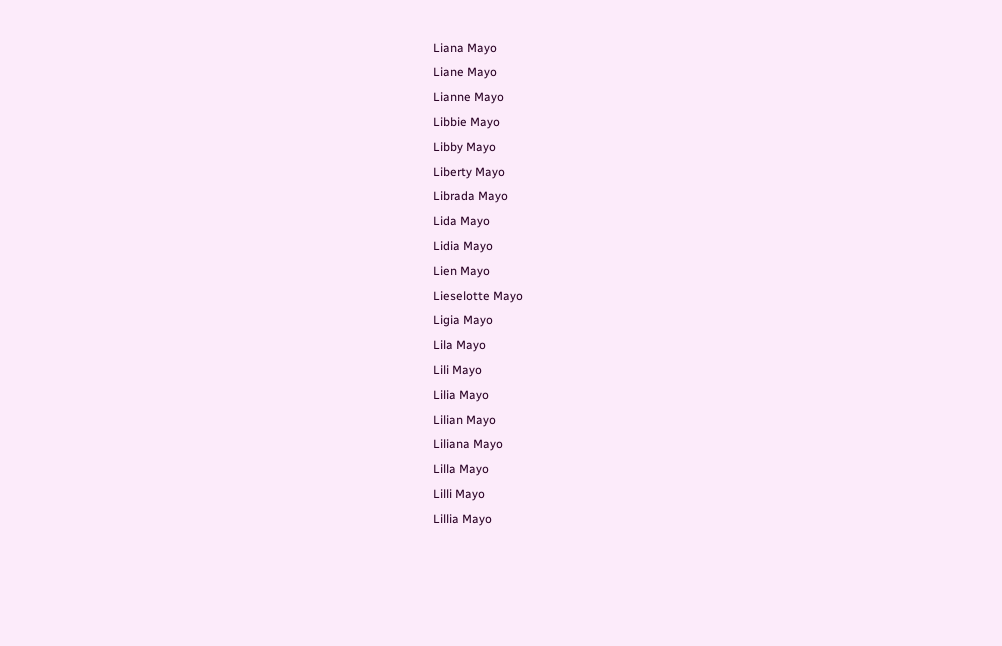Liana Mayo
Liane Mayo
Lianne Mayo
Libbie Mayo
Libby Mayo
Liberty Mayo
Librada Mayo
Lida Mayo
Lidia Mayo
Lien Mayo
Lieselotte Mayo
Ligia Mayo
Lila Mayo
Lili Mayo
Lilia Mayo
Lilian Mayo
Liliana Mayo
Lilla Mayo
Lilli Mayo
Lillia Mayo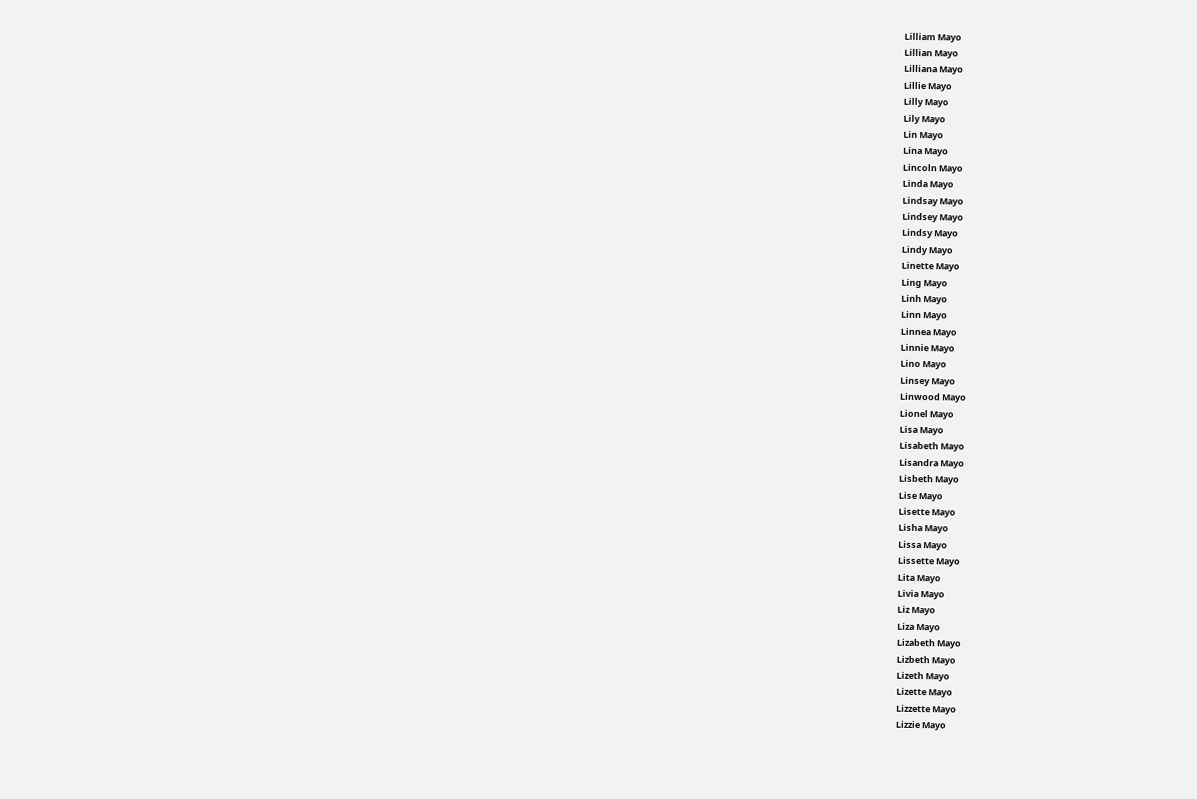Lilliam Mayo
Lillian Mayo
Lilliana Mayo
Lillie Mayo
Lilly Mayo
Lily Mayo
Lin Mayo
Lina Mayo
Lincoln Mayo
Linda Mayo
Lindsay Mayo
Lindsey Mayo
Lindsy Mayo
Lindy Mayo
Linette Mayo
Ling Mayo
Linh Mayo
Linn Mayo
Linnea Mayo
Linnie Mayo
Lino Mayo
Linsey Mayo
Linwood Mayo
Lionel Mayo
Lisa Mayo
Lisabeth Mayo
Lisandra Mayo
Lisbeth Mayo
Lise Mayo
Lisette Mayo
Lisha Mayo
Lissa Mayo
Lissette Mayo
Lita Mayo
Livia Mayo
Liz Mayo
Liza Mayo
Lizabeth Mayo
Lizbeth Mayo
Lizeth Mayo
Lizette Mayo
Lizzette Mayo
Lizzie Mayo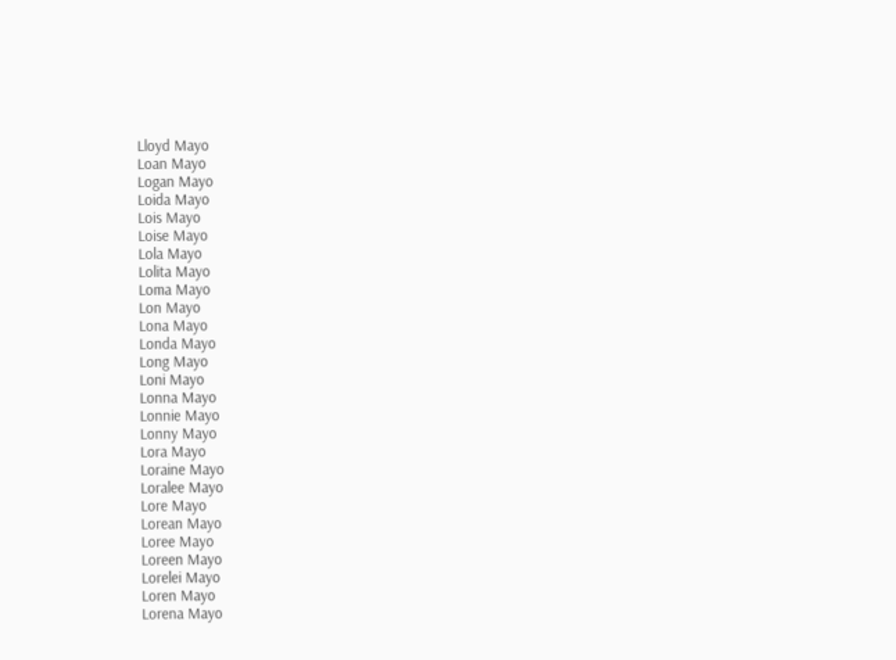Lloyd Mayo
Loan Mayo
Logan Mayo
Loida Mayo
Lois Mayo
Loise Mayo
Lola Mayo
Lolita Mayo
Loma Mayo
Lon Mayo
Lona Mayo
Londa Mayo
Long Mayo
Loni Mayo
Lonna Mayo
Lonnie Mayo
Lonny Mayo
Lora Mayo
Loraine Mayo
Loralee Mayo
Lore Mayo
Lorean Mayo
Loree Mayo
Loreen Mayo
Lorelei Mayo
Loren Mayo
Lorena Mayo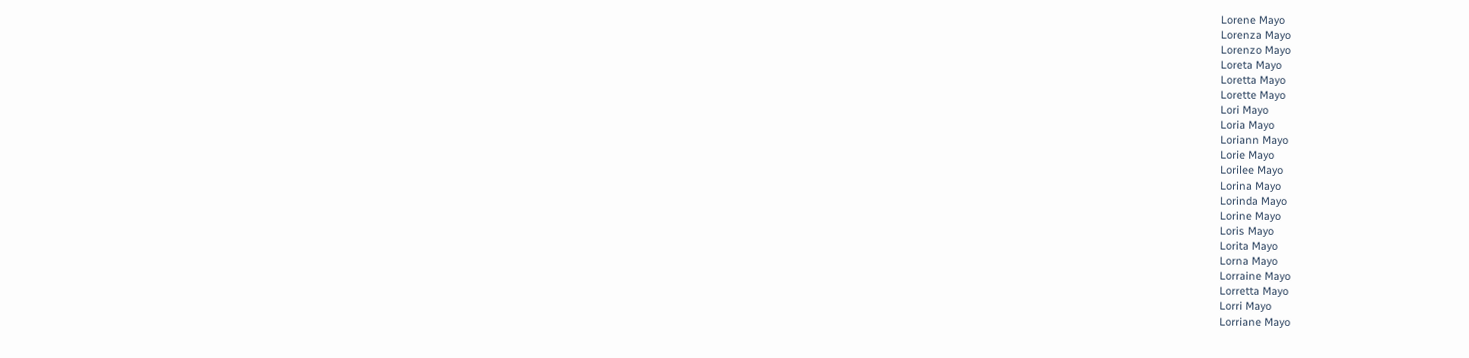Lorene Mayo
Lorenza Mayo
Lorenzo Mayo
Loreta Mayo
Loretta Mayo
Lorette Mayo
Lori Mayo
Loria Mayo
Loriann Mayo
Lorie Mayo
Lorilee Mayo
Lorina Mayo
Lorinda Mayo
Lorine Mayo
Loris Mayo
Lorita Mayo
Lorna Mayo
Lorraine Mayo
Lorretta Mayo
Lorri Mayo
Lorriane Mayo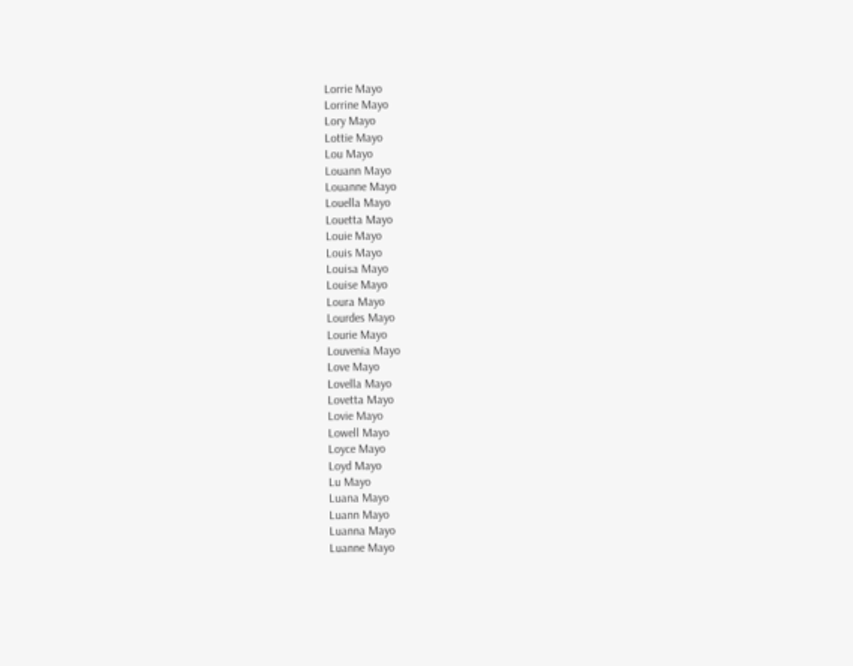Lorrie Mayo
Lorrine Mayo
Lory Mayo
Lottie Mayo
Lou Mayo
Louann Mayo
Louanne Mayo
Louella Mayo
Louetta Mayo
Louie Mayo
Louis Mayo
Louisa Mayo
Louise Mayo
Loura Mayo
Lourdes Mayo
Lourie Mayo
Louvenia Mayo
Love Mayo
Lovella Mayo
Lovetta Mayo
Lovie Mayo
Lowell Mayo
Loyce Mayo
Loyd Mayo
Lu Mayo
Luana Mayo
Luann Mayo
Luanna Mayo
Luanne Mayo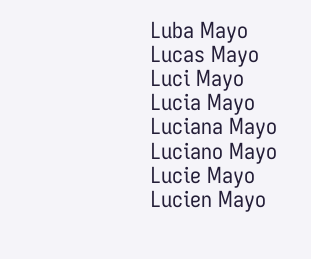Luba Mayo
Lucas Mayo
Luci Mayo
Lucia Mayo
Luciana Mayo
Luciano Mayo
Lucie Mayo
Lucien Mayo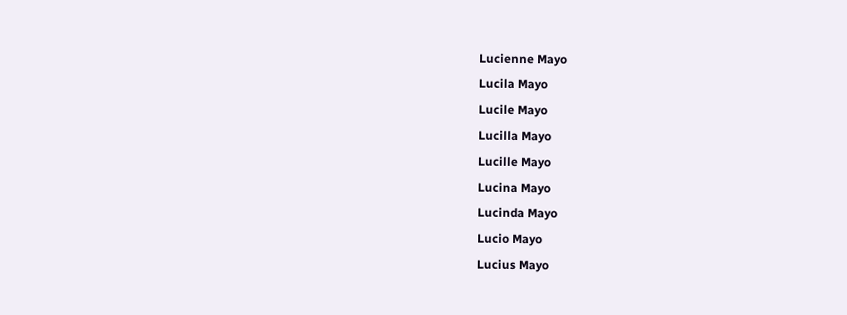Lucienne Mayo
Lucila Mayo
Lucile Mayo
Lucilla Mayo
Lucille Mayo
Lucina Mayo
Lucinda Mayo
Lucio Mayo
Lucius Mayo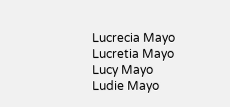Lucrecia Mayo
Lucretia Mayo
Lucy Mayo
Ludie Mayo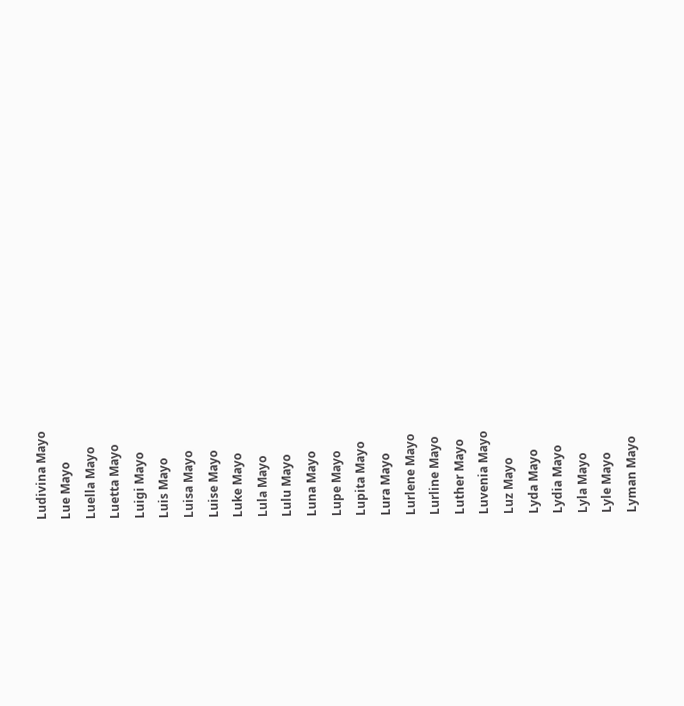Ludivina Mayo
Lue Mayo
Luella Mayo
Luetta Mayo
Luigi Mayo
Luis Mayo
Luisa Mayo
Luise Mayo
Luke Mayo
Lula Mayo
Lulu Mayo
Luna Mayo
Lupe Mayo
Lupita Mayo
Lura Mayo
Lurlene Mayo
Lurline Mayo
Luther Mayo
Luvenia Mayo
Luz Mayo
Lyda Mayo
Lydia Mayo
Lyla Mayo
Lyle Mayo
Lyman Mayo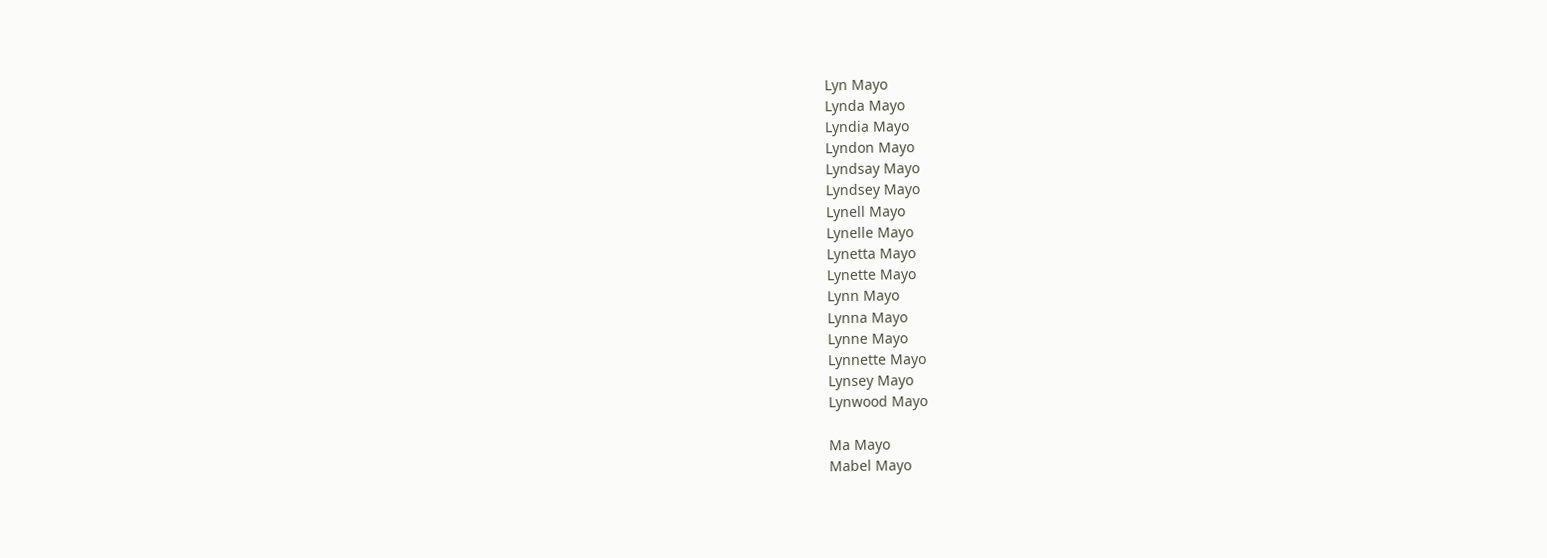Lyn Mayo
Lynda Mayo
Lyndia Mayo
Lyndon Mayo
Lyndsay Mayo
Lyndsey Mayo
Lynell Mayo
Lynelle Mayo
Lynetta Mayo
Lynette Mayo
Lynn Mayo
Lynna Mayo
Lynne Mayo
Lynnette Mayo
Lynsey Mayo
Lynwood Mayo

Ma Mayo
Mabel Mayo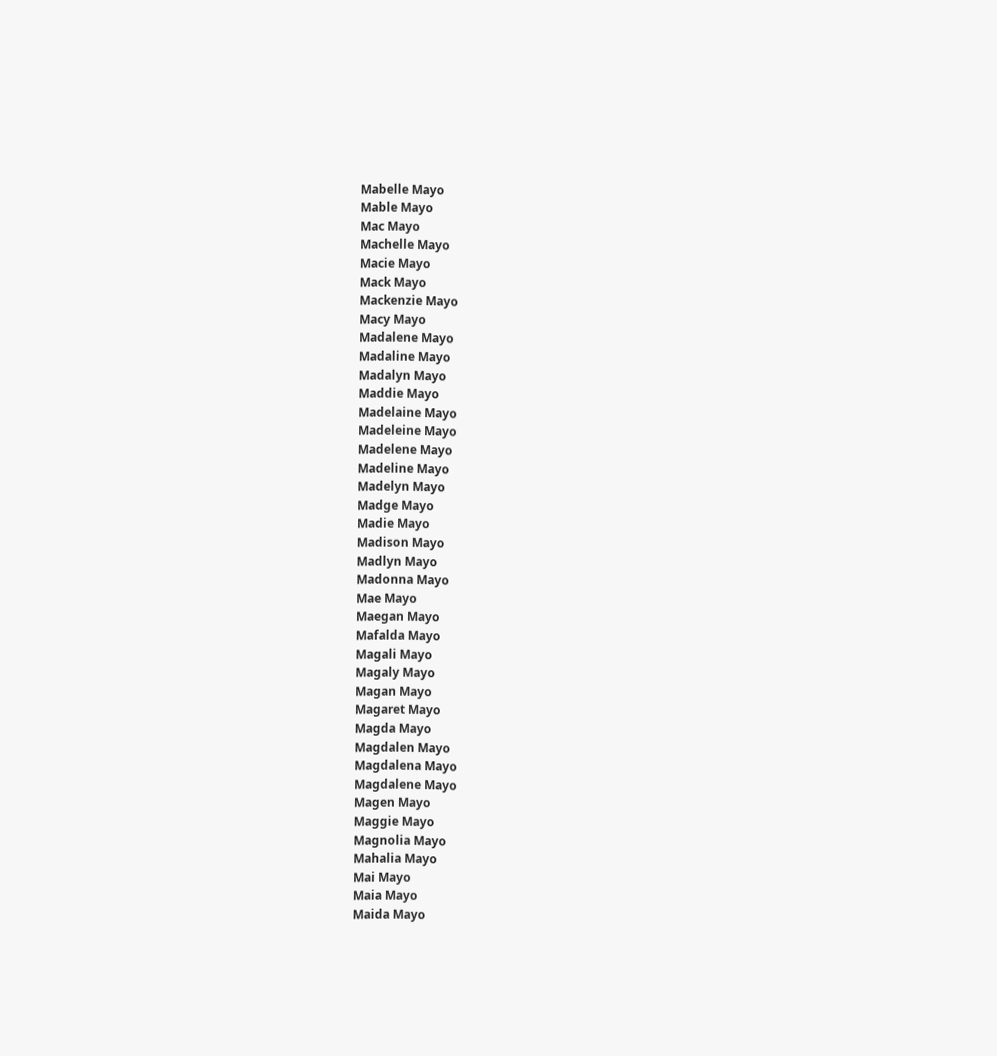Mabelle Mayo
Mable Mayo
Mac Mayo
Machelle Mayo
Macie Mayo
Mack Mayo
Mackenzie Mayo
Macy Mayo
Madalene Mayo
Madaline Mayo
Madalyn Mayo
Maddie Mayo
Madelaine Mayo
Madeleine Mayo
Madelene Mayo
Madeline Mayo
Madelyn Mayo
Madge Mayo
Madie Mayo
Madison Mayo
Madlyn Mayo
Madonna Mayo
Mae Mayo
Maegan Mayo
Mafalda Mayo
Magali Mayo
Magaly Mayo
Magan Mayo
Magaret Mayo
Magda Mayo
Magdalen Mayo
Magdalena Mayo
Magdalene Mayo
Magen Mayo
Maggie Mayo
Magnolia Mayo
Mahalia Mayo
Mai Mayo
Maia Mayo
Maida Mayo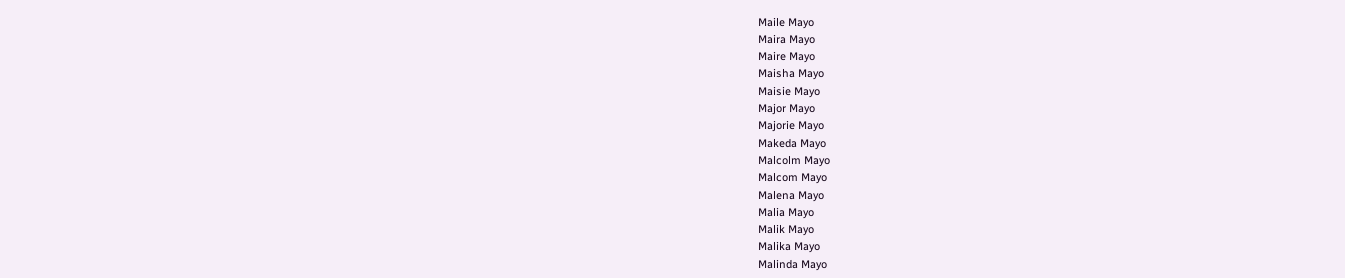Maile Mayo
Maira Mayo
Maire Mayo
Maisha Mayo
Maisie Mayo
Major Mayo
Majorie Mayo
Makeda Mayo
Malcolm Mayo
Malcom Mayo
Malena Mayo
Malia Mayo
Malik Mayo
Malika Mayo
Malinda Mayo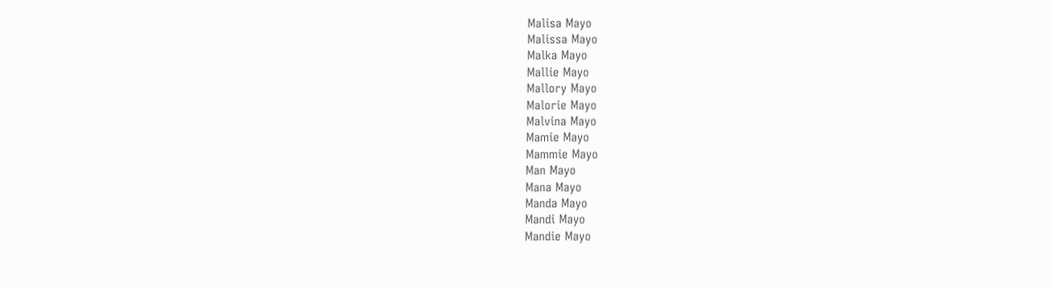Malisa Mayo
Malissa Mayo
Malka Mayo
Mallie Mayo
Mallory Mayo
Malorie Mayo
Malvina Mayo
Mamie Mayo
Mammie Mayo
Man Mayo
Mana Mayo
Manda Mayo
Mandi Mayo
Mandie Mayo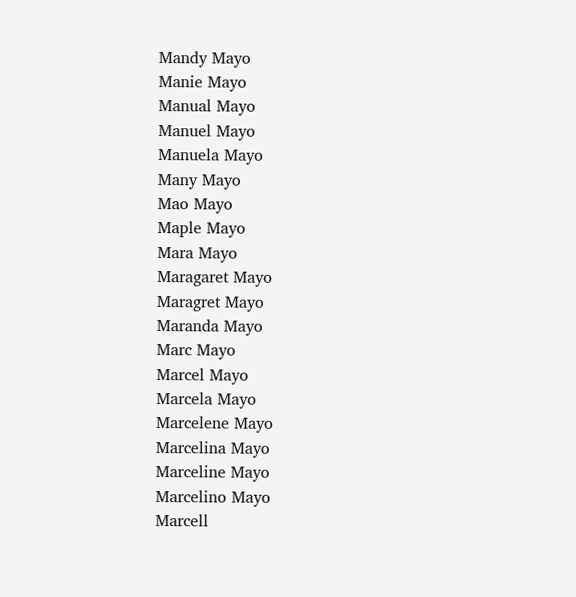Mandy Mayo
Manie Mayo
Manual Mayo
Manuel Mayo
Manuela Mayo
Many Mayo
Mao Mayo
Maple Mayo
Mara Mayo
Maragaret Mayo
Maragret Mayo
Maranda Mayo
Marc Mayo
Marcel Mayo
Marcela Mayo
Marcelene Mayo
Marcelina Mayo
Marceline Mayo
Marcelino Mayo
Marcell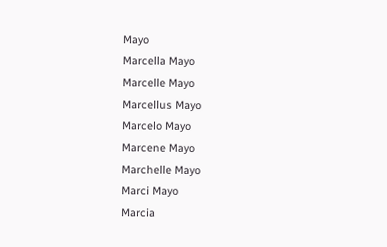Mayo
Marcella Mayo
Marcelle Mayo
Marcellus Mayo
Marcelo Mayo
Marcene Mayo
Marchelle Mayo
Marci Mayo
Marcia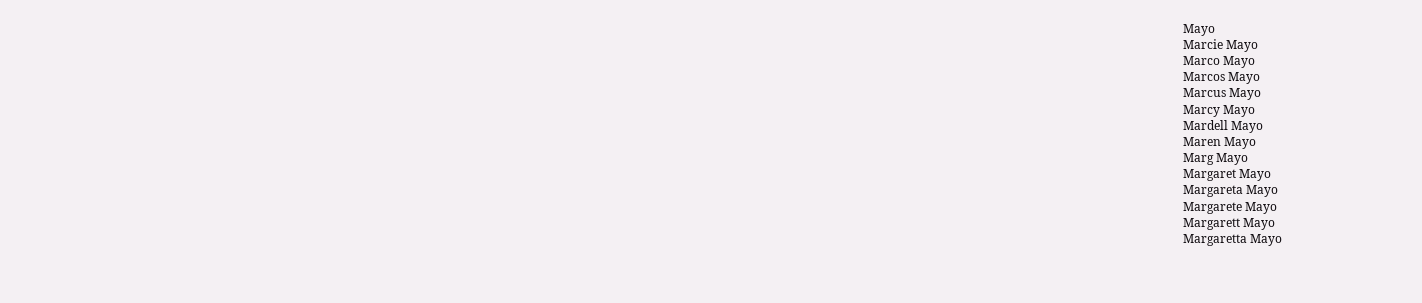Mayo
Marcie Mayo
Marco Mayo
Marcos Mayo
Marcus Mayo
Marcy Mayo
Mardell Mayo
Maren Mayo
Marg Mayo
Margaret Mayo
Margareta Mayo
Margarete Mayo
Margarett Mayo
Margaretta Mayo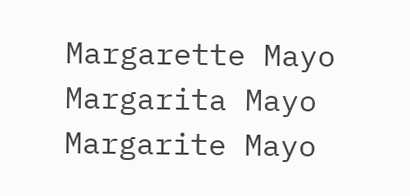Margarette Mayo
Margarita Mayo
Margarite Mayo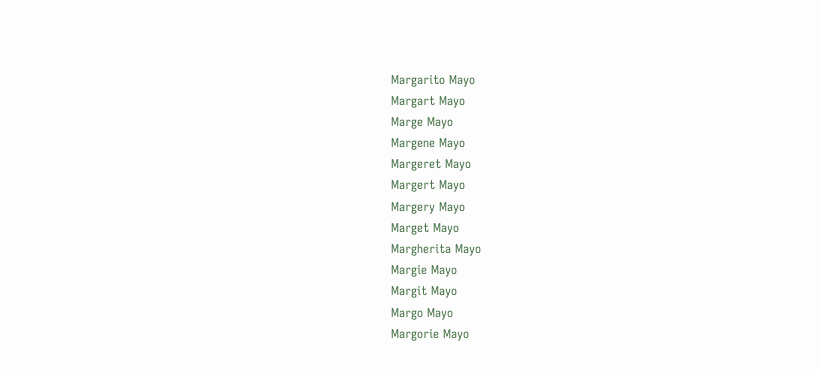Margarito Mayo
Margart Mayo
Marge Mayo
Margene Mayo
Margeret Mayo
Margert Mayo
Margery Mayo
Marget Mayo
Margherita Mayo
Margie Mayo
Margit Mayo
Margo Mayo
Margorie Mayo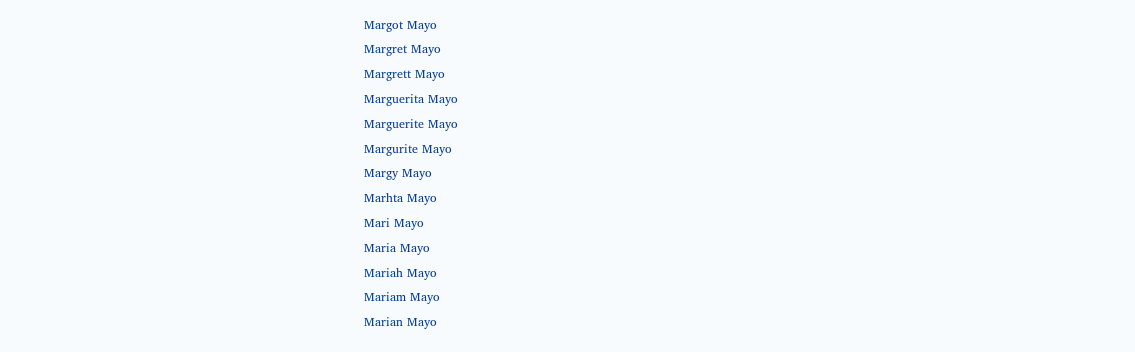Margot Mayo
Margret Mayo
Margrett Mayo
Marguerita Mayo
Marguerite Mayo
Margurite Mayo
Margy Mayo
Marhta Mayo
Mari Mayo
Maria Mayo
Mariah Mayo
Mariam Mayo
Marian Mayo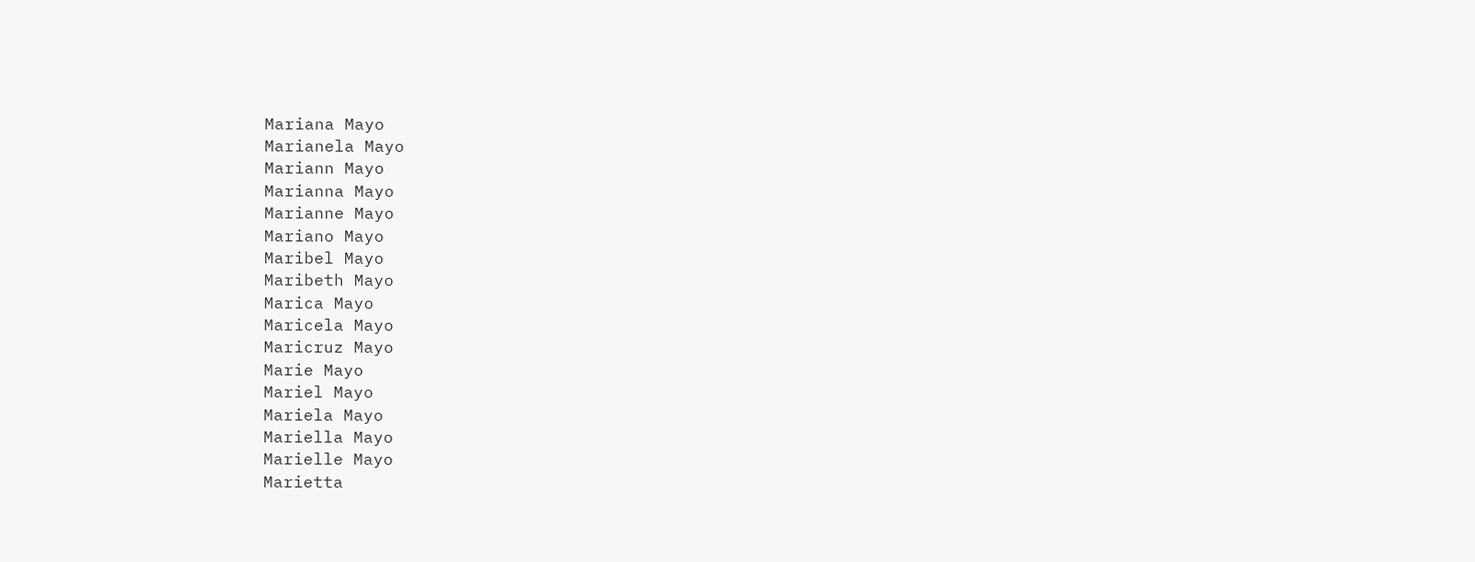Mariana Mayo
Marianela Mayo
Mariann Mayo
Marianna Mayo
Marianne Mayo
Mariano Mayo
Maribel Mayo
Maribeth Mayo
Marica Mayo
Maricela Mayo
Maricruz Mayo
Marie Mayo
Mariel Mayo
Mariela Mayo
Mariella Mayo
Marielle Mayo
Marietta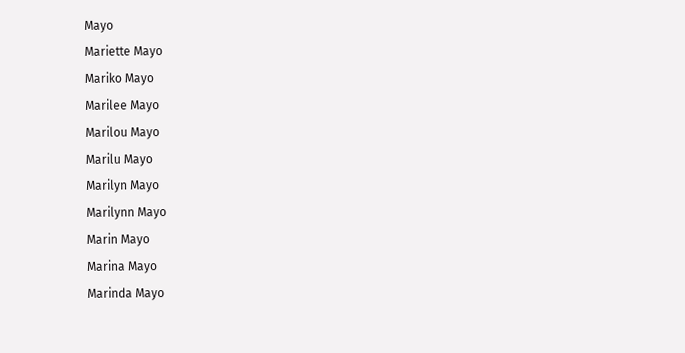Mayo
Mariette Mayo
Mariko Mayo
Marilee Mayo
Marilou Mayo
Marilu Mayo
Marilyn Mayo
Marilynn Mayo
Marin Mayo
Marina Mayo
Marinda Mayo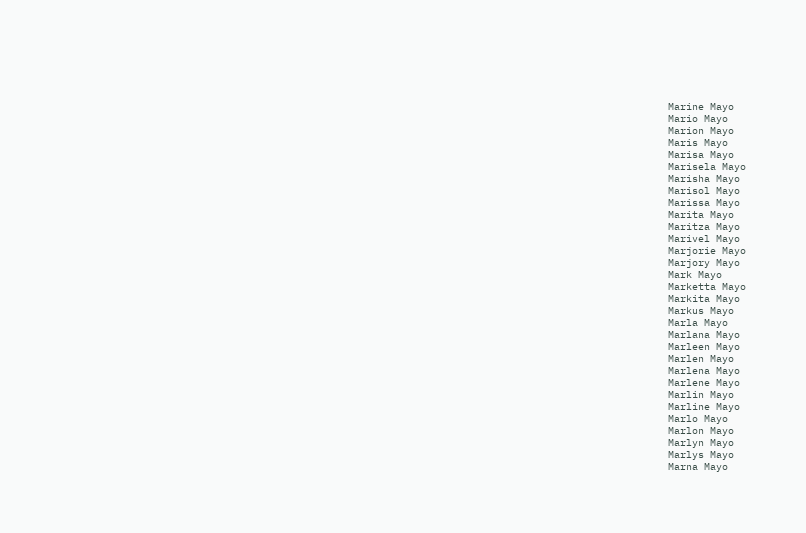Marine Mayo
Mario Mayo
Marion Mayo
Maris Mayo
Marisa Mayo
Marisela Mayo
Marisha Mayo
Marisol Mayo
Marissa Mayo
Marita Mayo
Maritza Mayo
Marivel Mayo
Marjorie Mayo
Marjory Mayo
Mark Mayo
Marketta Mayo
Markita Mayo
Markus Mayo
Marla Mayo
Marlana Mayo
Marleen Mayo
Marlen Mayo
Marlena Mayo
Marlene Mayo
Marlin Mayo
Marline Mayo
Marlo Mayo
Marlon Mayo
Marlyn Mayo
Marlys Mayo
Marna Mayo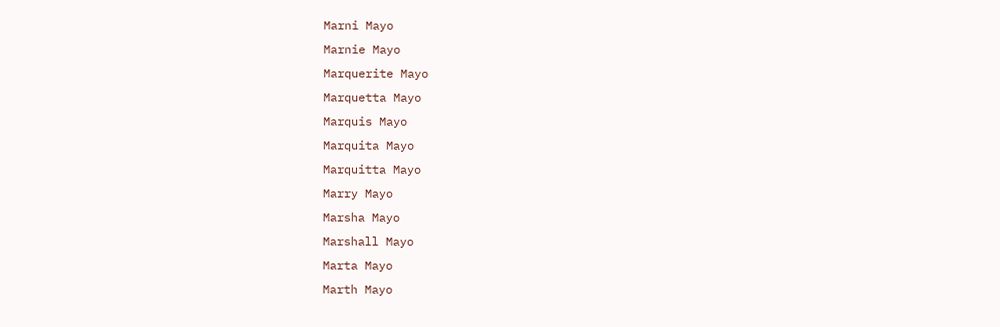Marni Mayo
Marnie Mayo
Marquerite Mayo
Marquetta Mayo
Marquis Mayo
Marquita Mayo
Marquitta Mayo
Marry Mayo
Marsha Mayo
Marshall Mayo
Marta Mayo
Marth Mayo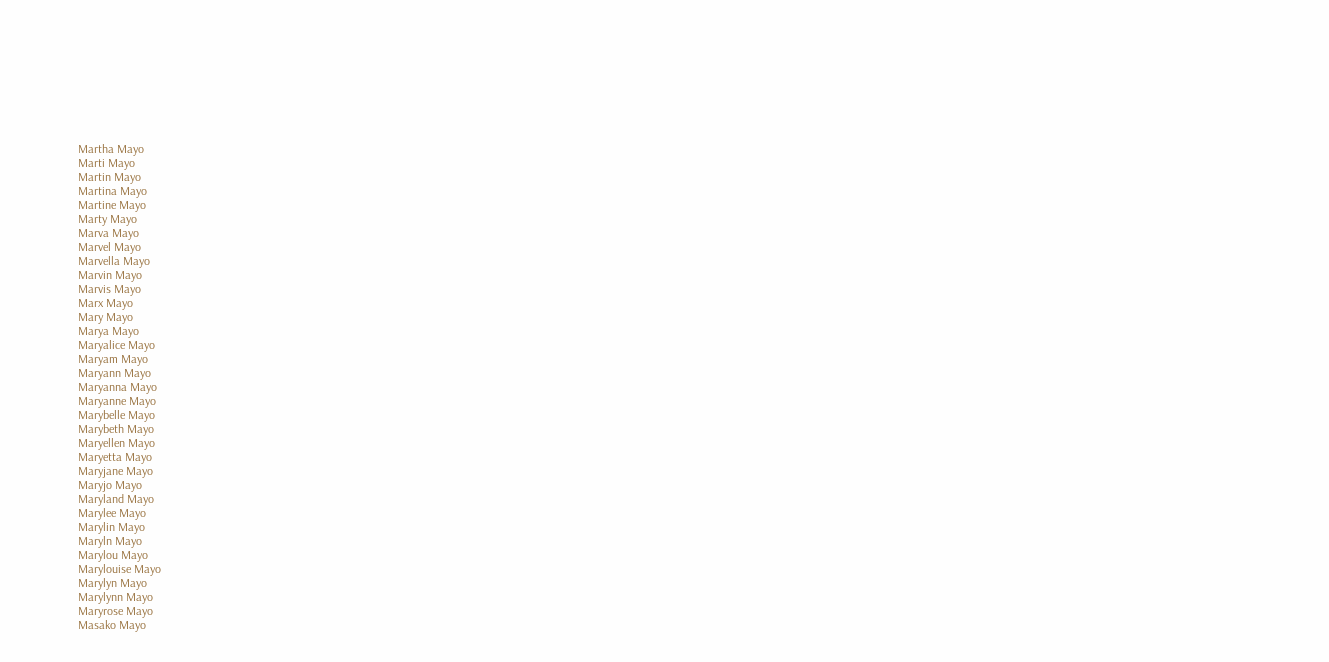Martha Mayo
Marti Mayo
Martin Mayo
Martina Mayo
Martine Mayo
Marty Mayo
Marva Mayo
Marvel Mayo
Marvella Mayo
Marvin Mayo
Marvis Mayo
Marx Mayo
Mary Mayo
Marya Mayo
Maryalice Mayo
Maryam Mayo
Maryann Mayo
Maryanna Mayo
Maryanne Mayo
Marybelle Mayo
Marybeth Mayo
Maryellen Mayo
Maryetta Mayo
Maryjane Mayo
Maryjo Mayo
Maryland Mayo
Marylee Mayo
Marylin Mayo
Maryln Mayo
Marylou Mayo
Marylouise Mayo
Marylyn Mayo
Marylynn Mayo
Maryrose Mayo
Masako Mayo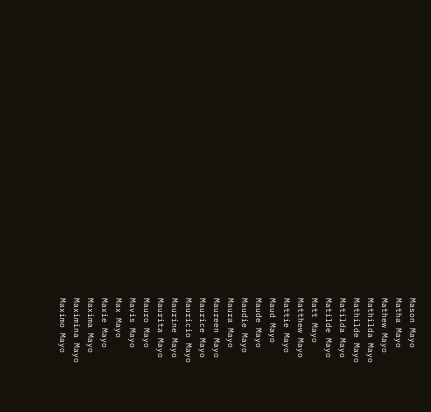Mason Mayo
Matha Mayo
Mathew Mayo
Mathilda Mayo
Mathilde Mayo
Matilda Mayo
Matilde Mayo
Matt Mayo
Matthew Mayo
Mattie Mayo
Maud Mayo
Maude Mayo
Maudie Mayo
Maura Mayo
Maureen Mayo
Maurice Mayo
Mauricio Mayo
Maurine Mayo
Maurita Mayo
Mauro Mayo
Mavis Mayo
Max Mayo
Maxie Mayo
Maxima Mayo
Maximina Mayo
Maximo Mayo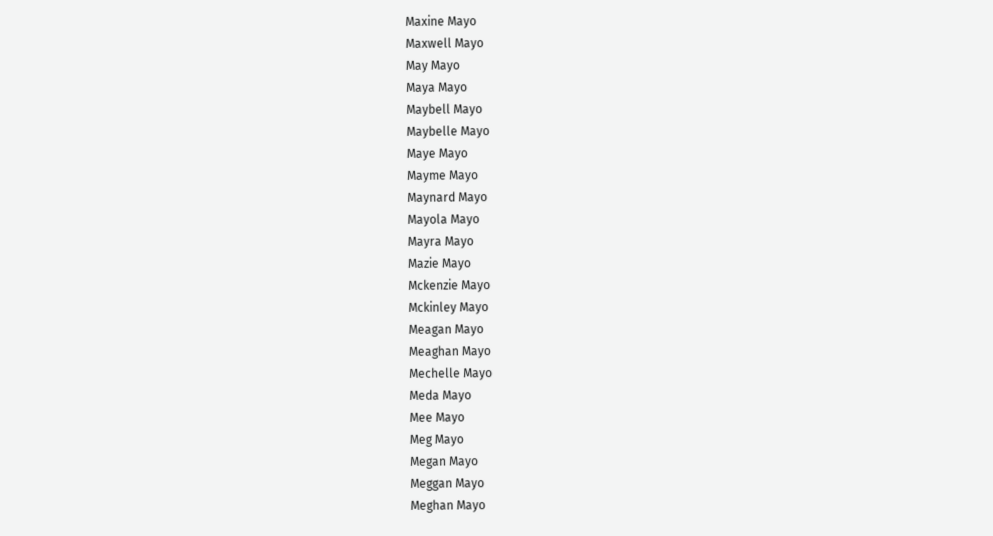Maxine Mayo
Maxwell Mayo
May Mayo
Maya Mayo
Maybell Mayo
Maybelle Mayo
Maye Mayo
Mayme Mayo
Maynard Mayo
Mayola Mayo
Mayra Mayo
Mazie Mayo
Mckenzie Mayo
Mckinley Mayo
Meagan Mayo
Meaghan Mayo
Mechelle Mayo
Meda Mayo
Mee Mayo
Meg Mayo
Megan Mayo
Meggan Mayo
Meghan Mayo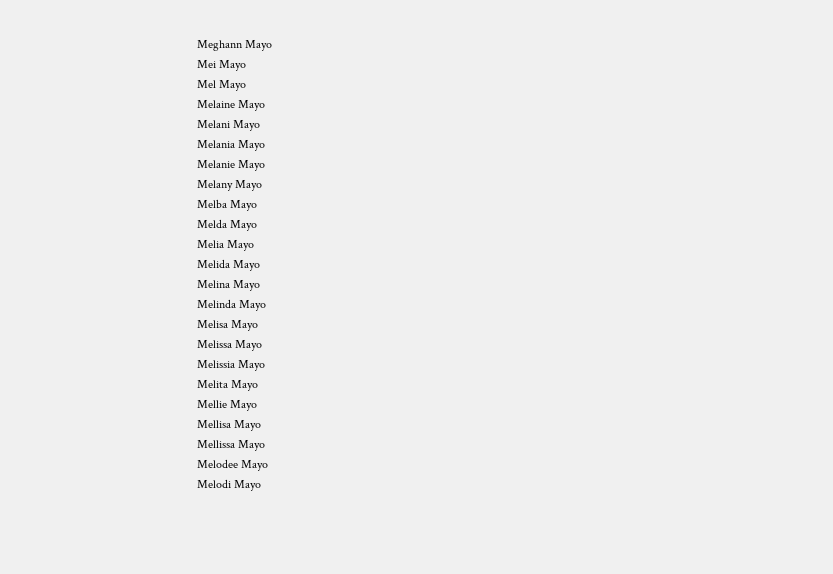Meghann Mayo
Mei Mayo
Mel Mayo
Melaine Mayo
Melani Mayo
Melania Mayo
Melanie Mayo
Melany Mayo
Melba Mayo
Melda Mayo
Melia Mayo
Melida Mayo
Melina Mayo
Melinda Mayo
Melisa Mayo
Melissa Mayo
Melissia Mayo
Melita Mayo
Mellie Mayo
Mellisa Mayo
Mellissa Mayo
Melodee Mayo
Melodi Mayo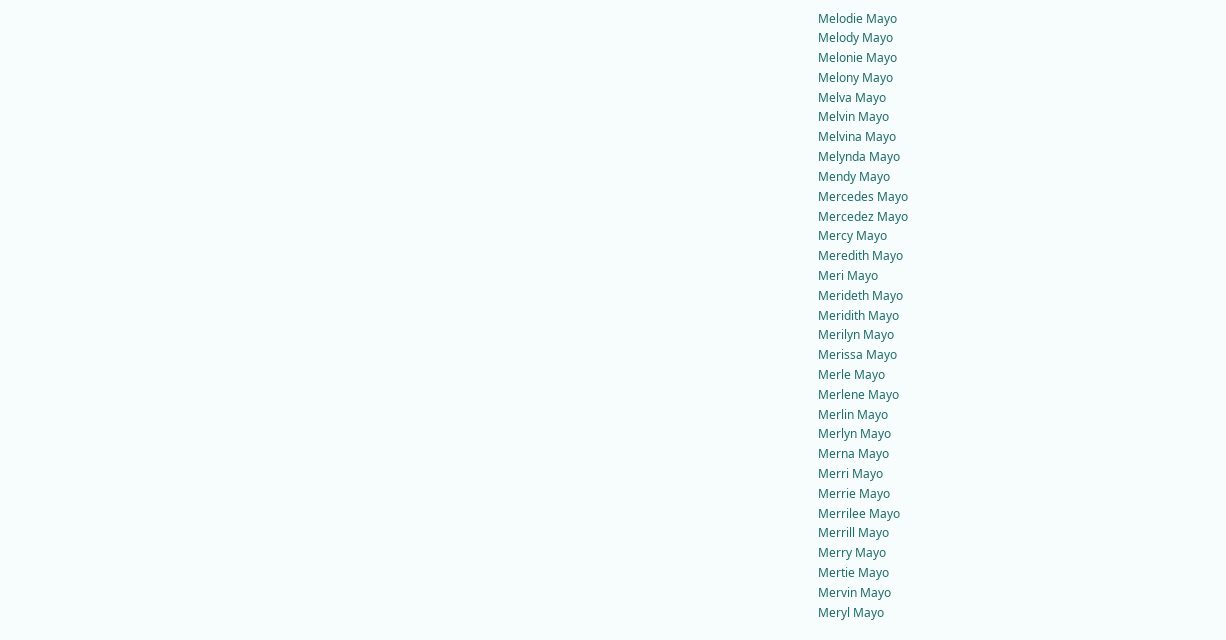Melodie Mayo
Melody Mayo
Melonie Mayo
Melony Mayo
Melva Mayo
Melvin Mayo
Melvina Mayo
Melynda Mayo
Mendy Mayo
Mercedes Mayo
Mercedez Mayo
Mercy Mayo
Meredith Mayo
Meri Mayo
Merideth Mayo
Meridith Mayo
Merilyn Mayo
Merissa Mayo
Merle Mayo
Merlene Mayo
Merlin Mayo
Merlyn Mayo
Merna Mayo
Merri Mayo
Merrie Mayo
Merrilee Mayo
Merrill Mayo
Merry Mayo
Mertie Mayo
Mervin Mayo
Meryl Mayo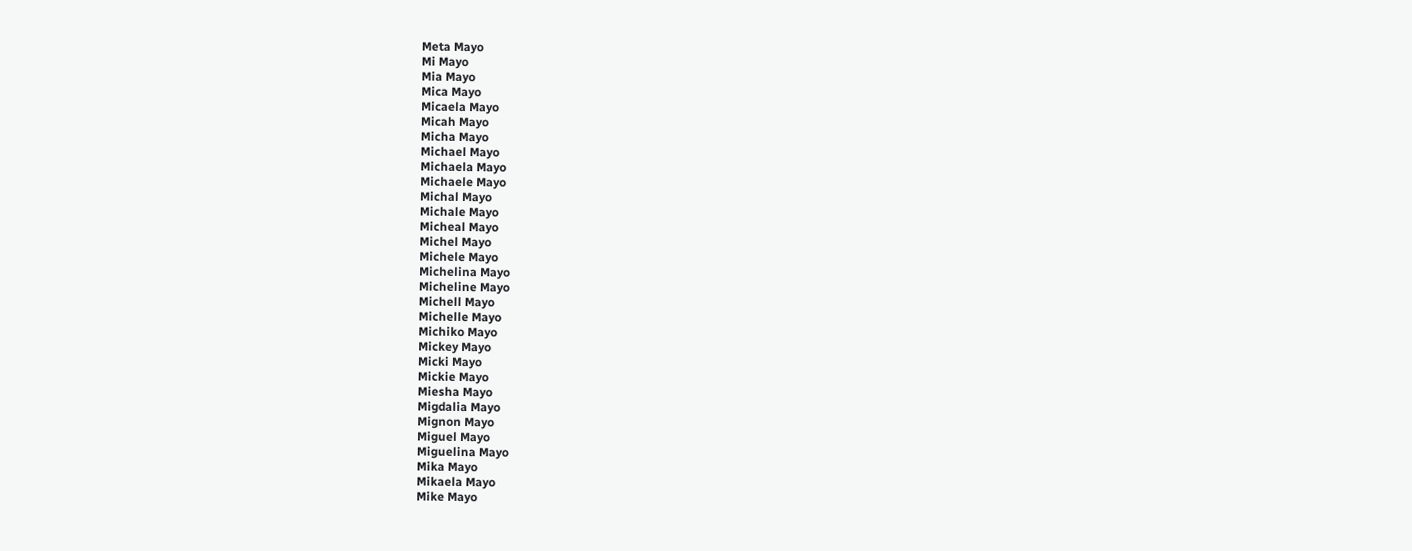Meta Mayo
Mi Mayo
Mia Mayo
Mica Mayo
Micaela Mayo
Micah Mayo
Micha Mayo
Michael Mayo
Michaela Mayo
Michaele Mayo
Michal Mayo
Michale Mayo
Micheal Mayo
Michel Mayo
Michele Mayo
Michelina Mayo
Micheline Mayo
Michell Mayo
Michelle Mayo
Michiko Mayo
Mickey Mayo
Micki Mayo
Mickie Mayo
Miesha Mayo
Migdalia Mayo
Mignon Mayo
Miguel Mayo
Miguelina Mayo
Mika Mayo
Mikaela Mayo
Mike Mayo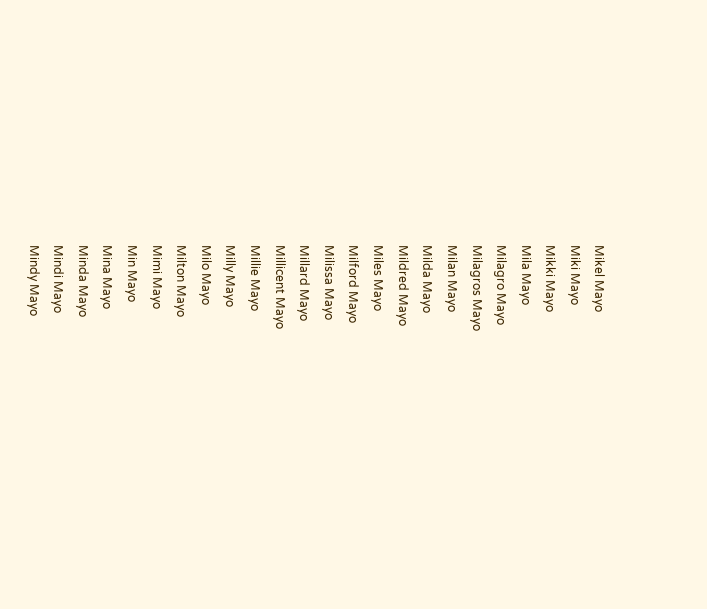Mikel Mayo
Miki Mayo
Mikki Mayo
Mila Mayo
Milagro Mayo
Milagros Mayo
Milan Mayo
Milda Mayo
Mildred Mayo
Miles Mayo
Milford Mayo
Milissa Mayo
Millard Mayo
Millicent Mayo
Millie Mayo
Milly Mayo
Milo Mayo
Milton Mayo
Mimi Mayo
Min Mayo
Mina Mayo
Minda Mayo
Mindi Mayo
Mindy Mayo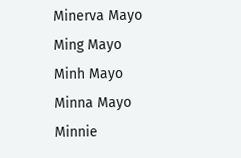Minerva Mayo
Ming Mayo
Minh Mayo
Minna Mayo
Minnie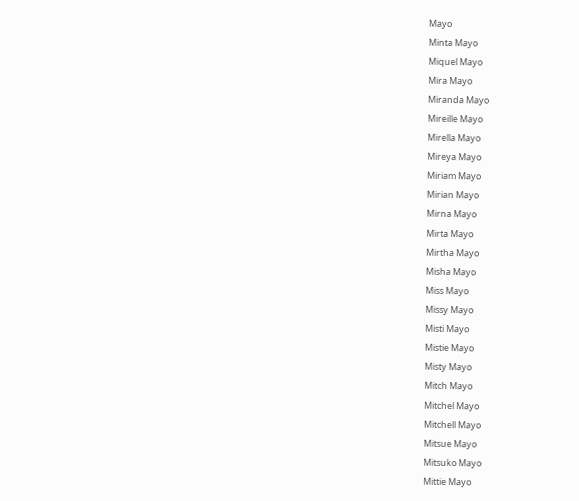Mayo
Minta Mayo
Miquel Mayo
Mira Mayo
Miranda Mayo
Mireille Mayo
Mirella Mayo
Mireya Mayo
Miriam Mayo
Mirian Mayo
Mirna Mayo
Mirta Mayo
Mirtha Mayo
Misha Mayo
Miss Mayo
Missy Mayo
Misti Mayo
Mistie Mayo
Misty Mayo
Mitch Mayo
Mitchel Mayo
Mitchell Mayo
Mitsue Mayo
Mitsuko Mayo
Mittie Mayo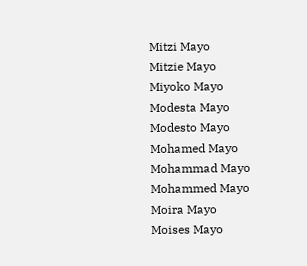Mitzi Mayo
Mitzie Mayo
Miyoko Mayo
Modesta Mayo
Modesto Mayo
Mohamed Mayo
Mohammad Mayo
Mohammed Mayo
Moira Mayo
Moises Mayo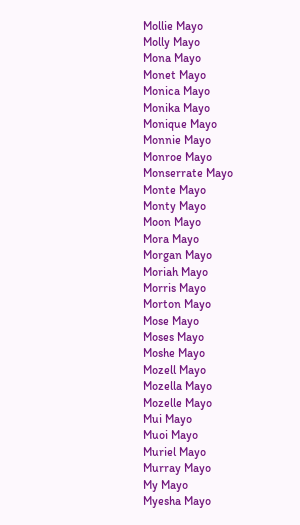Mollie Mayo
Molly Mayo
Mona Mayo
Monet Mayo
Monica Mayo
Monika Mayo
Monique Mayo
Monnie Mayo
Monroe Mayo
Monserrate Mayo
Monte Mayo
Monty Mayo
Moon Mayo
Mora Mayo
Morgan Mayo
Moriah Mayo
Morris Mayo
Morton Mayo
Mose Mayo
Moses Mayo
Moshe Mayo
Mozell Mayo
Mozella Mayo
Mozelle Mayo
Mui Mayo
Muoi Mayo
Muriel Mayo
Murray Mayo
My Mayo
Myesha Mayo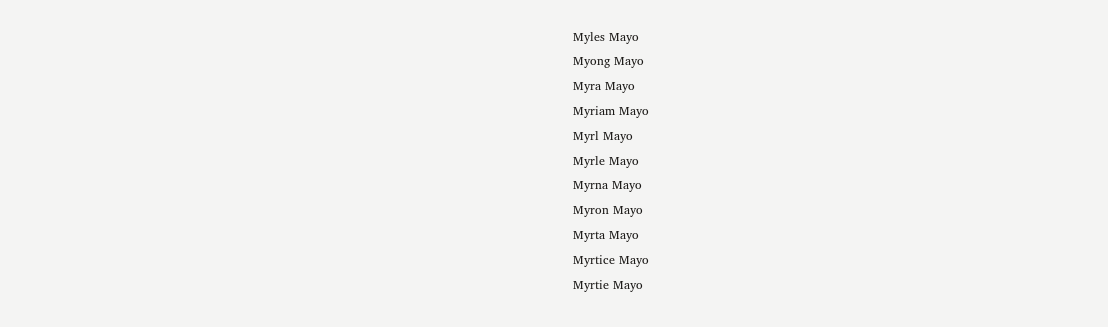Myles Mayo
Myong Mayo
Myra Mayo
Myriam Mayo
Myrl Mayo
Myrle Mayo
Myrna Mayo
Myron Mayo
Myrta Mayo
Myrtice Mayo
Myrtie Mayo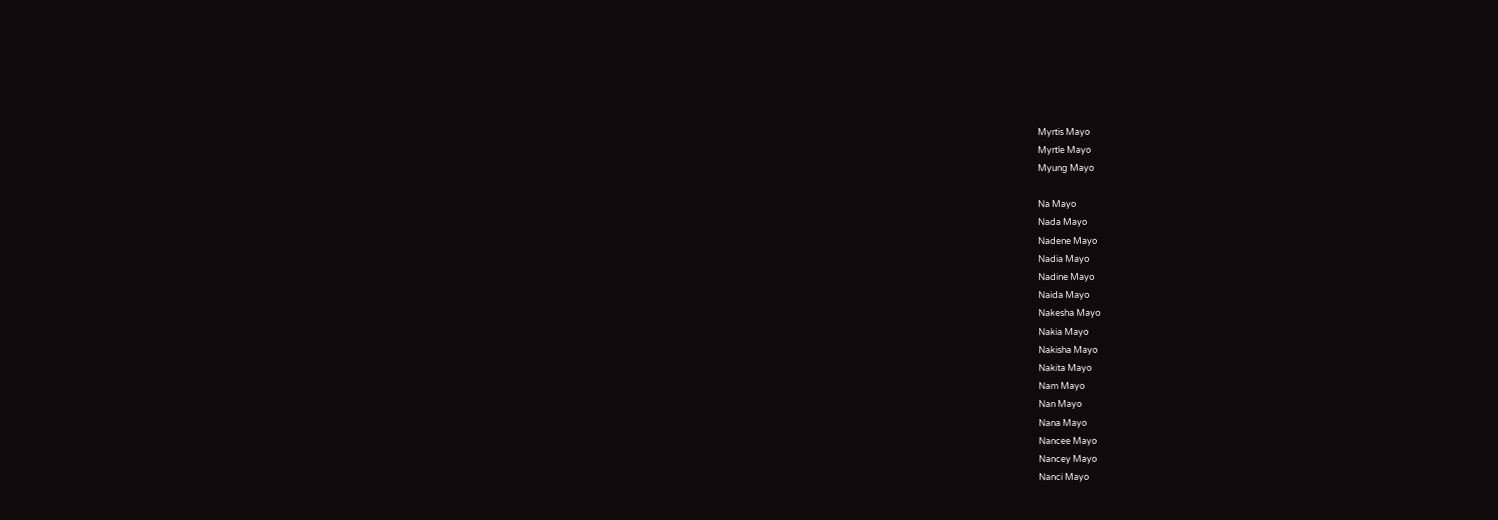Myrtis Mayo
Myrtle Mayo
Myung Mayo

Na Mayo
Nada Mayo
Nadene Mayo
Nadia Mayo
Nadine Mayo
Naida Mayo
Nakesha Mayo
Nakia Mayo
Nakisha Mayo
Nakita Mayo
Nam Mayo
Nan Mayo
Nana Mayo
Nancee Mayo
Nancey Mayo
Nanci Mayo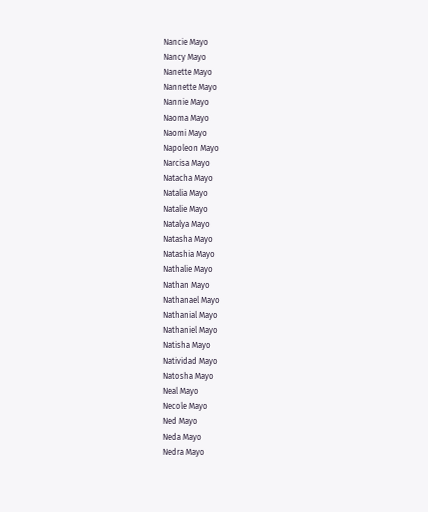Nancie Mayo
Nancy Mayo
Nanette Mayo
Nannette Mayo
Nannie Mayo
Naoma Mayo
Naomi Mayo
Napoleon Mayo
Narcisa Mayo
Natacha Mayo
Natalia Mayo
Natalie Mayo
Natalya Mayo
Natasha Mayo
Natashia Mayo
Nathalie Mayo
Nathan Mayo
Nathanael Mayo
Nathanial Mayo
Nathaniel Mayo
Natisha Mayo
Natividad Mayo
Natosha Mayo
Neal Mayo
Necole Mayo
Ned Mayo
Neda Mayo
Nedra Mayo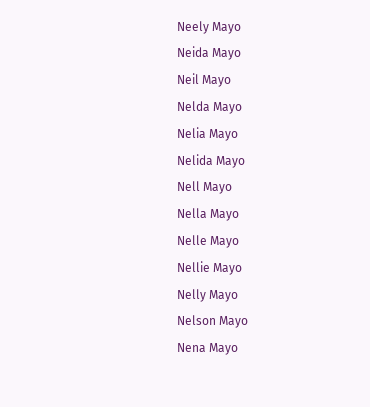Neely Mayo
Neida Mayo
Neil Mayo
Nelda Mayo
Nelia Mayo
Nelida Mayo
Nell Mayo
Nella Mayo
Nelle Mayo
Nellie Mayo
Nelly Mayo
Nelson Mayo
Nena Mayo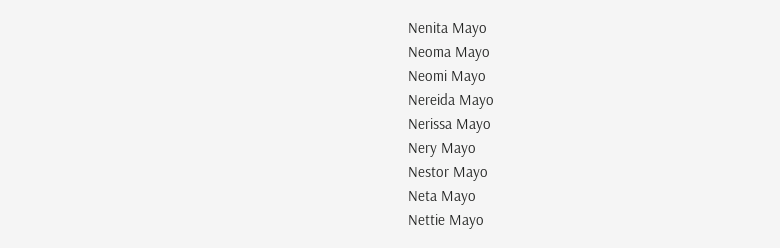Nenita Mayo
Neoma Mayo
Neomi Mayo
Nereida Mayo
Nerissa Mayo
Nery Mayo
Nestor Mayo
Neta Mayo
Nettie Mayo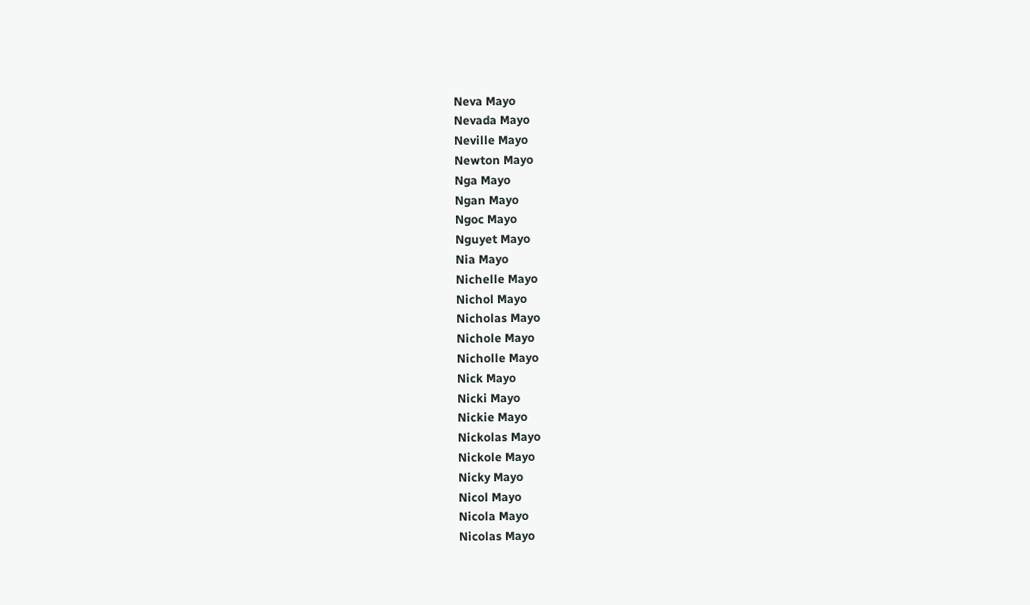Neva Mayo
Nevada Mayo
Neville Mayo
Newton Mayo
Nga Mayo
Ngan Mayo
Ngoc Mayo
Nguyet Mayo
Nia Mayo
Nichelle Mayo
Nichol Mayo
Nicholas Mayo
Nichole Mayo
Nicholle Mayo
Nick Mayo
Nicki Mayo
Nickie Mayo
Nickolas Mayo
Nickole Mayo
Nicky Mayo
Nicol Mayo
Nicola Mayo
Nicolas Mayo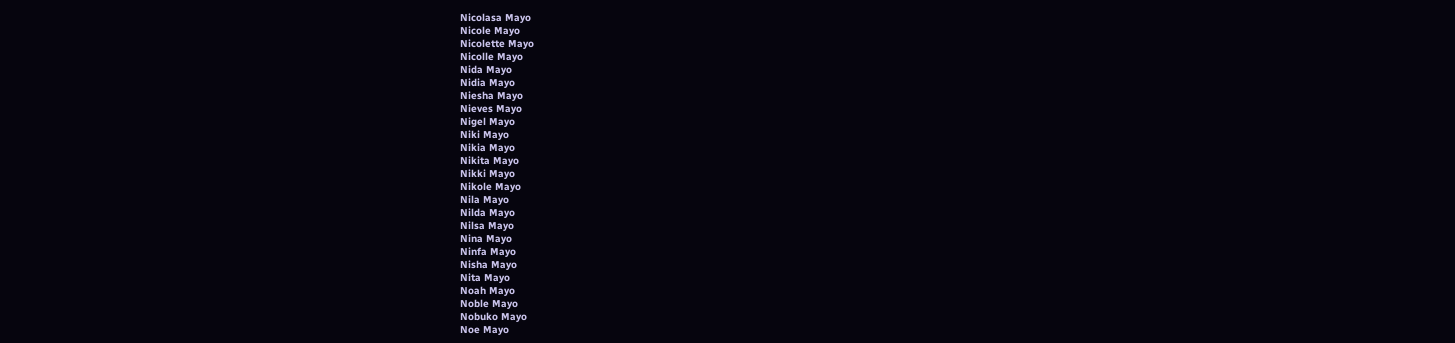Nicolasa Mayo
Nicole Mayo
Nicolette Mayo
Nicolle Mayo
Nida Mayo
Nidia Mayo
Niesha Mayo
Nieves Mayo
Nigel Mayo
Niki Mayo
Nikia Mayo
Nikita Mayo
Nikki Mayo
Nikole Mayo
Nila Mayo
Nilda Mayo
Nilsa Mayo
Nina Mayo
Ninfa Mayo
Nisha Mayo
Nita Mayo
Noah Mayo
Noble Mayo
Nobuko Mayo
Noe Mayo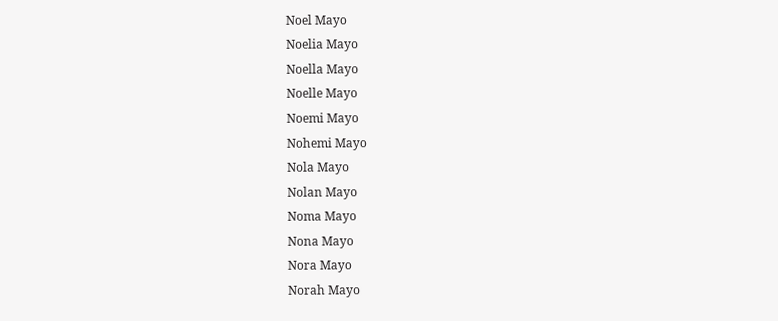Noel Mayo
Noelia Mayo
Noella Mayo
Noelle Mayo
Noemi Mayo
Nohemi Mayo
Nola Mayo
Nolan Mayo
Noma Mayo
Nona Mayo
Nora Mayo
Norah Mayo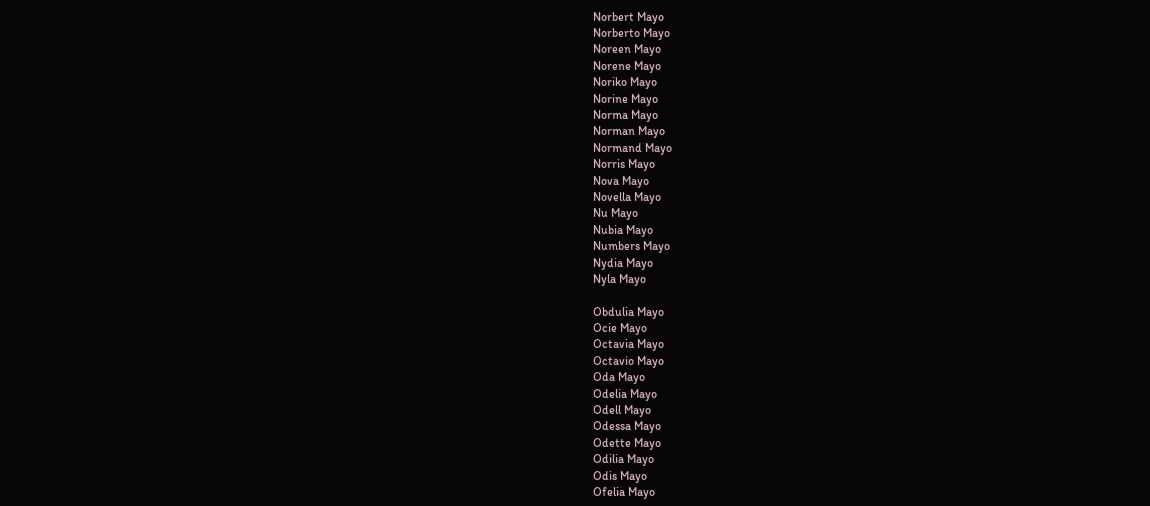Norbert Mayo
Norberto Mayo
Noreen Mayo
Norene Mayo
Noriko Mayo
Norine Mayo
Norma Mayo
Norman Mayo
Normand Mayo
Norris Mayo
Nova Mayo
Novella Mayo
Nu Mayo
Nubia Mayo
Numbers Mayo
Nydia Mayo
Nyla Mayo

Obdulia Mayo
Ocie Mayo
Octavia Mayo
Octavio Mayo
Oda Mayo
Odelia Mayo
Odell Mayo
Odessa Mayo
Odette Mayo
Odilia Mayo
Odis Mayo
Ofelia Mayo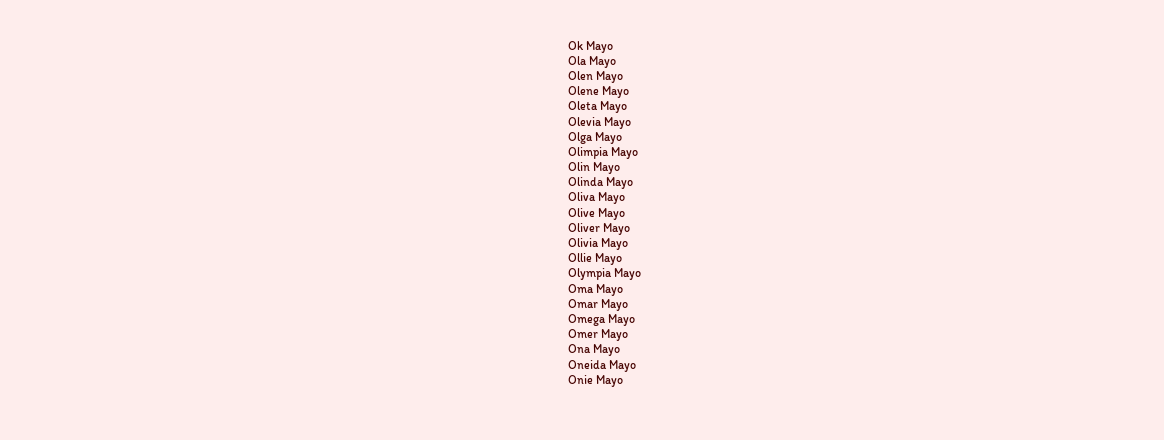Ok Mayo
Ola Mayo
Olen Mayo
Olene Mayo
Oleta Mayo
Olevia Mayo
Olga Mayo
Olimpia Mayo
Olin Mayo
Olinda Mayo
Oliva Mayo
Olive Mayo
Oliver Mayo
Olivia Mayo
Ollie Mayo
Olympia Mayo
Oma Mayo
Omar Mayo
Omega Mayo
Omer Mayo
Ona Mayo
Oneida Mayo
Onie Mayo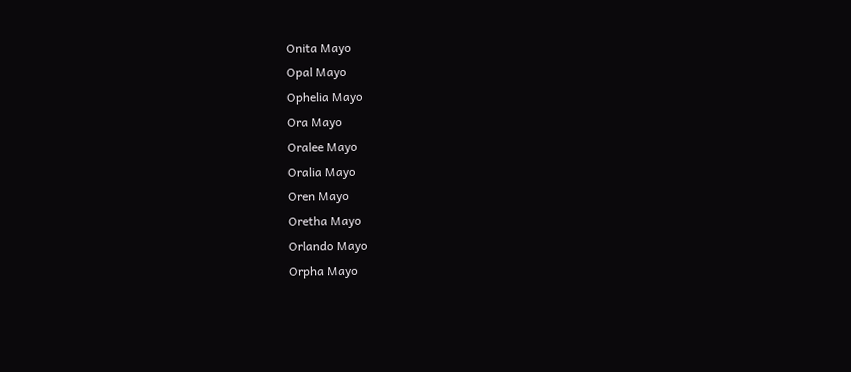Onita Mayo
Opal Mayo
Ophelia Mayo
Ora Mayo
Oralee Mayo
Oralia Mayo
Oren Mayo
Oretha Mayo
Orlando Mayo
Orpha Mayo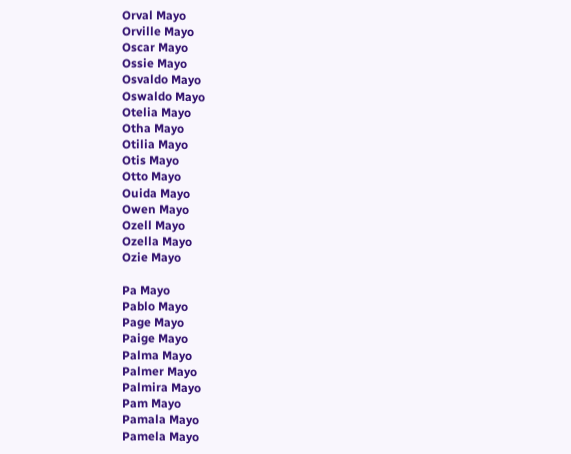Orval Mayo
Orville Mayo
Oscar Mayo
Ossie Mayo
Osvaldo Mayo
Oswaldo Mayo
Otelia Mayo
Otha Mayo
Otilia Mayo
Otis Mayo
Otto Mayo
Ouida Mayo
Owen Mayo
Ozell Mayo
Ozella Mayo
Ozie Mayo

Pa Mayo
Pablo Mayo
Page Mayo
Paige Mayo
Palma Mayo
Palmer Mayo
Palmira Mayo
Pam Mayo
Pamala Mayo
Pamela Mayo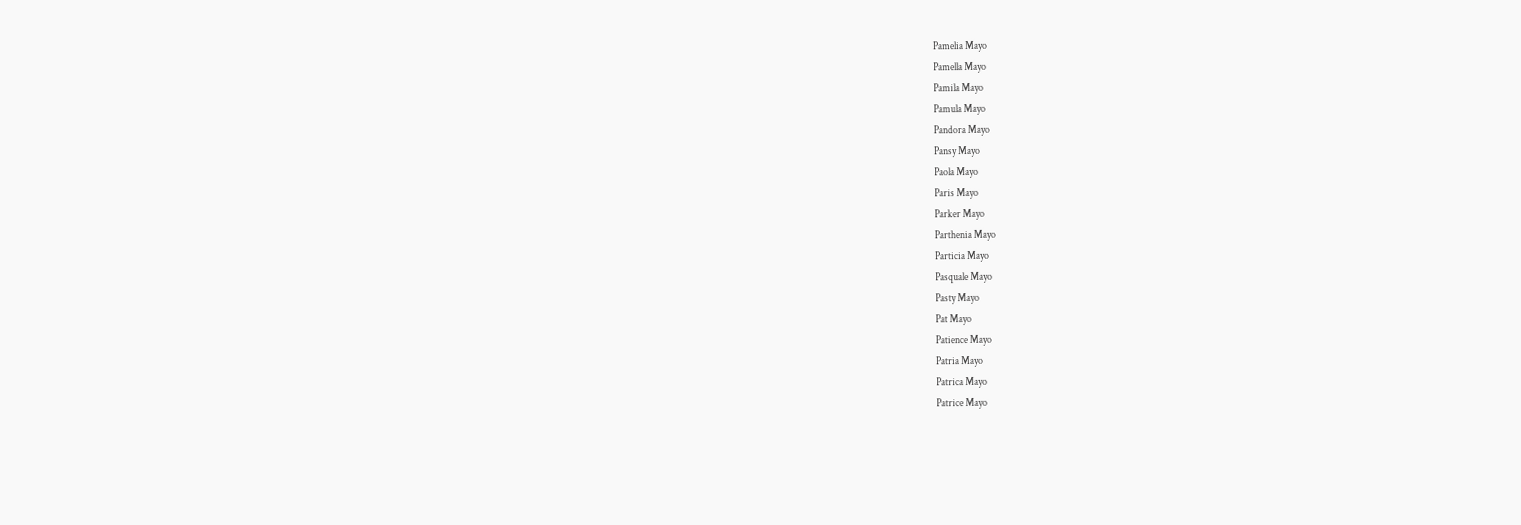Pamelia Mayo
Pamella Mayo
Pamila Mayo
Pamula Mayo
Pandora Mayo
Pansy Mayo
Paola Mayo
Paris Mayo
Parker Mayo
Parthenia Mayo
Particia Mayo
Pasquale Mayo
Pasty Mayo
Pat Mayo
Patience Mayo
Patria Mayo
Patrica Mayo
Patrice Mayo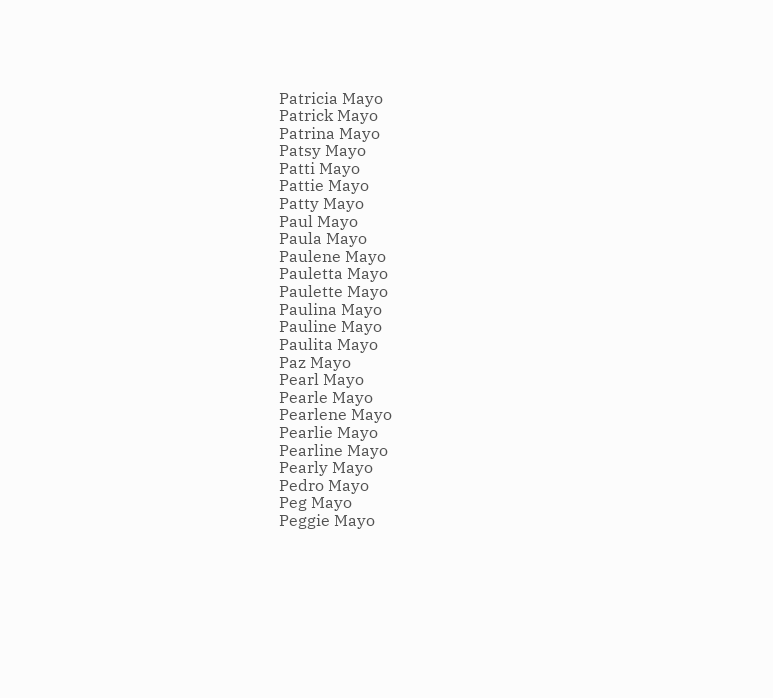Patricia Mayo
Patrick Mayo
Patrina Mayo
Patsy Mayo
Patti Mayo
Pattie Mayo
Patty Mayo
Paul Mayo
Paula Mayo
Paulene Mayo
Pauletta Mayo
Paulette Mayo
Paulina Mayo
Pauline Mayo
Paulita Mayo
Paz Mayo
Pearl Mayo
Pearle Mayo
Pearlene Mayo
Pearlie Mayo
Pearline Mayo
Pearly Mayo
Pedro Mayo
Peg Mayo
Peggie Mayo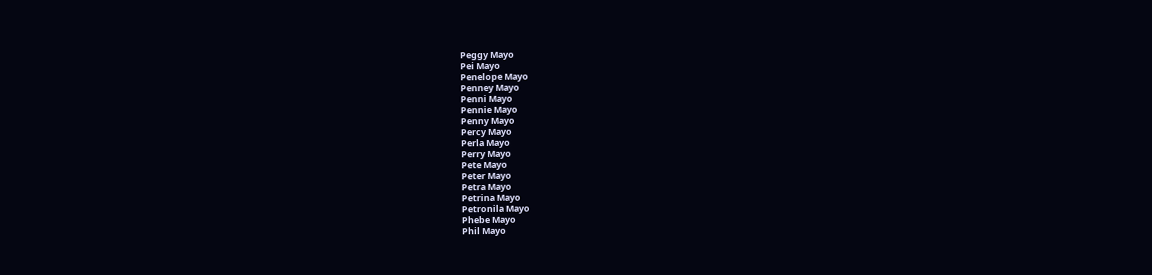Peggy Mayo
Pei Mayo
Penelope Mayo
Penney Mayo
Penni Mayo
Pennie Mayo
Penny Mayo
Percy Mayo
Perla Mayo
Perry Mayo
Pete Mayo
Peter Mayo
Petra Mayo
Petrina Mayo
Petronila Mayo
Phebe Mayo
Phil Mayo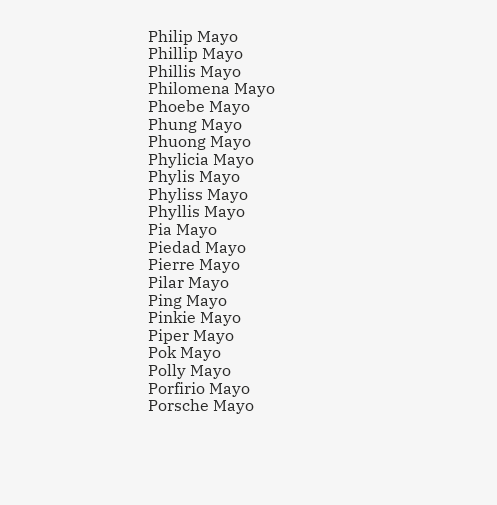Philip Mayo
Phillip Mayo
Phillis Mayo
Philomena Mayo
Phoebe Mayo
Phung Mayo
Phuong Mayo
Phylicia Mayo
Phylis Mayo
Phyliss Mayo
Phyllis Mayo
Pia Mayo
Piedad Mayo
Pierre Mayo
Pilar Mayo
Ping Mayo
Pinkie Mayo
Piper Mayo
Pok Mayo
Polly Mayo
Porfirio Mayo
Porsche Mayo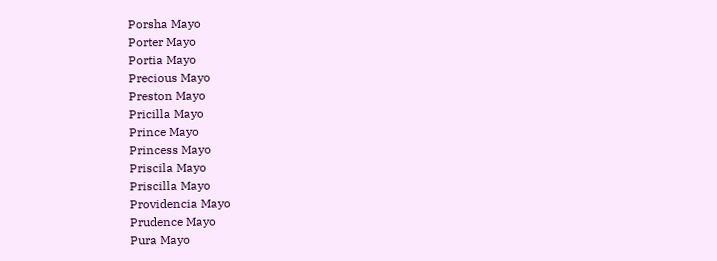Porsha Mayo
Porter Mayo
Portia Mayo
Precious Mayo
Preston Mayo
Pricilla Mayo
Prince Mayo
Princess Mayo
Priscila Mayo
Priscilla Mayo
Providencia Mayo
Prudence Mayo
Pura Mayo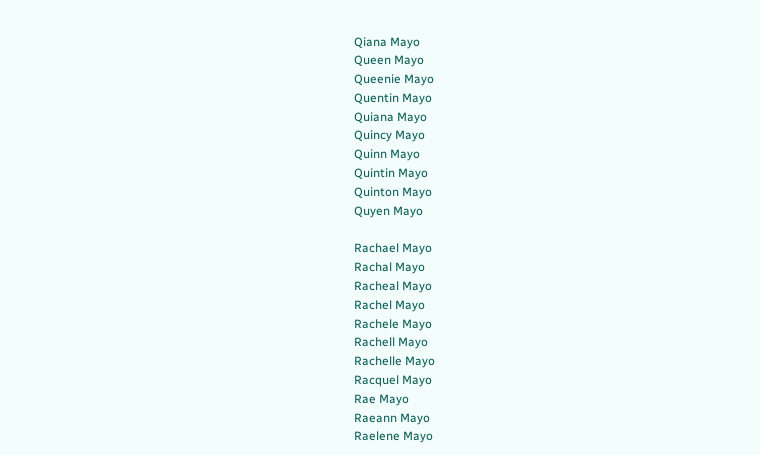Qiana Mayo
Queen Mayo
Queenie Mayo
Quentin Mayo
Quiana Mayo
Quincy Mayo
Quinn Mayo
Quintin Mayo
Quinton Mayo
Quyen Mayo

Rachael Mayo
Rachal Mayo
Racheal Mayo
Rachel Mayo
Rachele Mayo
Rachell Mayo
Rachelle Mayo
Racquel Mayo
Rae Mayo
Raeann Mayo
Raelene Mayo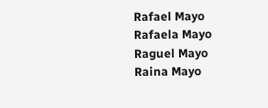Rafael Mayo
Rafaela Mayo
Raguel Mayo
Raina Mayo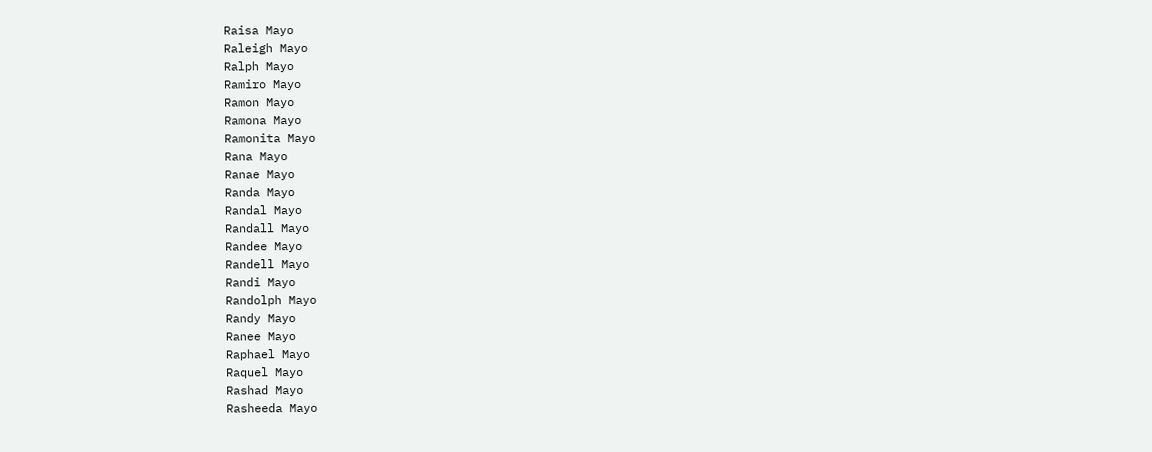Raisa Mayo
Raleigh Mayo
Ralph Mayo
Ramiro Mayo
Ramon Mayo
Ramona Mayo
Ramonita Mayo
Rana Mayo
Ranae Mayo
Randa Mayo
Randal Mayo
Randall Mayo
Randee Mayo
Randell Mayo
Randi Mayo
Randolph Mayo
Randy Mayo
Ranee Mayo
Raphael Mayo
Raquel Mayo
Rashad Mayo
Rasheeda Mayo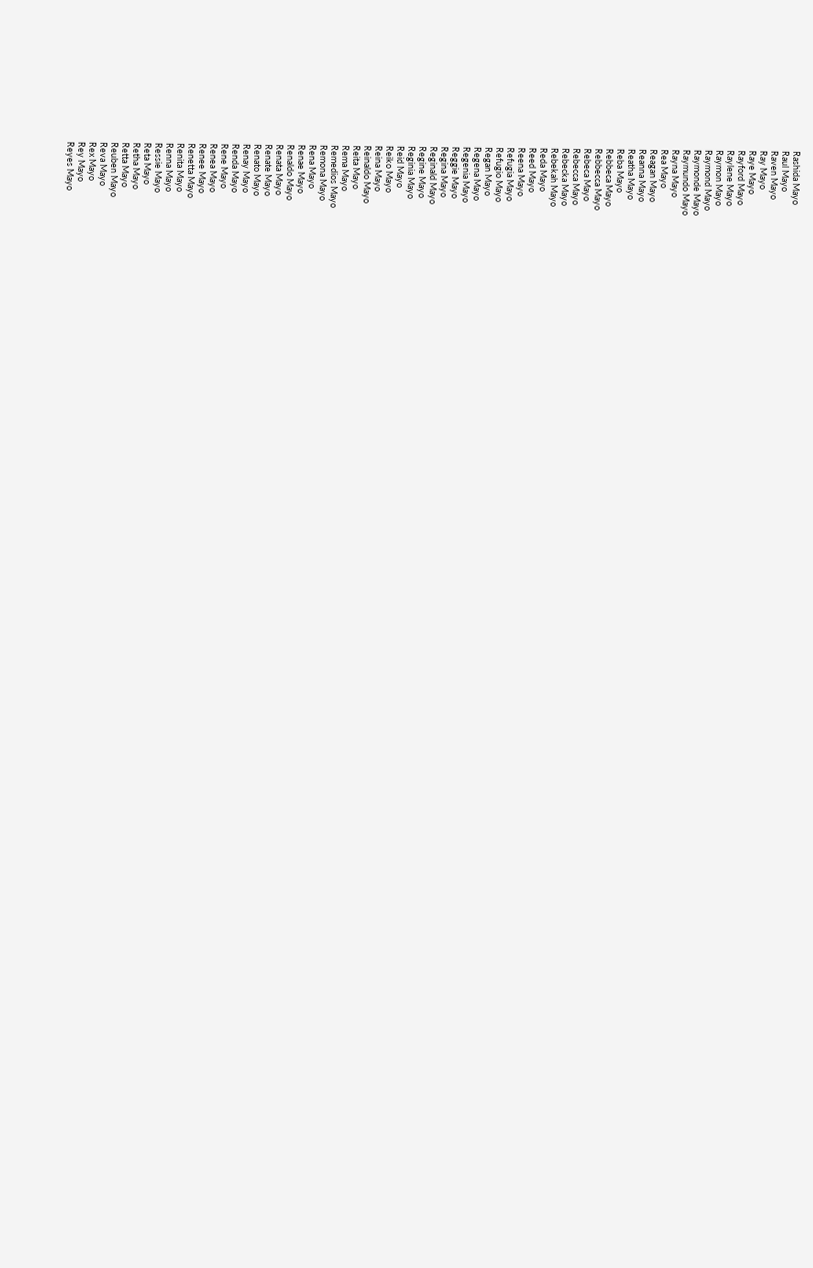Rashida Mayo
Raul Mayo
Raven Mayo
Ray Mayo
Raye Mayo
Rayford Mayo
Raylene Mayo
Raymon Mayo
Raymond Mayo
Raymonde Mayo
Raymundo Mayo
Rayna Mayo
Rea Mayo
Reagan Mayo
Reanna Mayo
Reatha Mayo
Reba Mayo
Rebbeca Mayo
Rebbecca Mayo
Rebeca Mayo
Rebecca Mayo
Rebecka Mayo
Rebekah Mayo
Reda Mayo
Reed Mayo
Reena Mayo
Refugia Mayo
Refugio Mayo
Regan Mayo
Regena Mayo
Regenia Mayo
Reggie Mayo
Regina Mayo
Reginald Mayo
Regine Mayo
Reginia Mayo
Reid Mayo
Reiko Mayo
Reina Mayo
Reinaldo Mayo
Reita Mayo
Rema Mayo
Remedios Mayo
Remona Mayo
Rena Mayo
Renae Mayo
Renaldo Mayo
Renata Mayo
Renate Mayo
Renato Mayo
Renay Mayo
Renda Mayo
Rene Mayo
Renea Mayo
Renee Mayo
Renetta Mayo
Renita Mayo
Renna Mayo
Ressie Mayo
Reta Mayo
Retha Mayo
Retta Mayo
Reuben Mayo
Reva Mayo
Rex Mayo
Rey Mayo
Reyes Mayo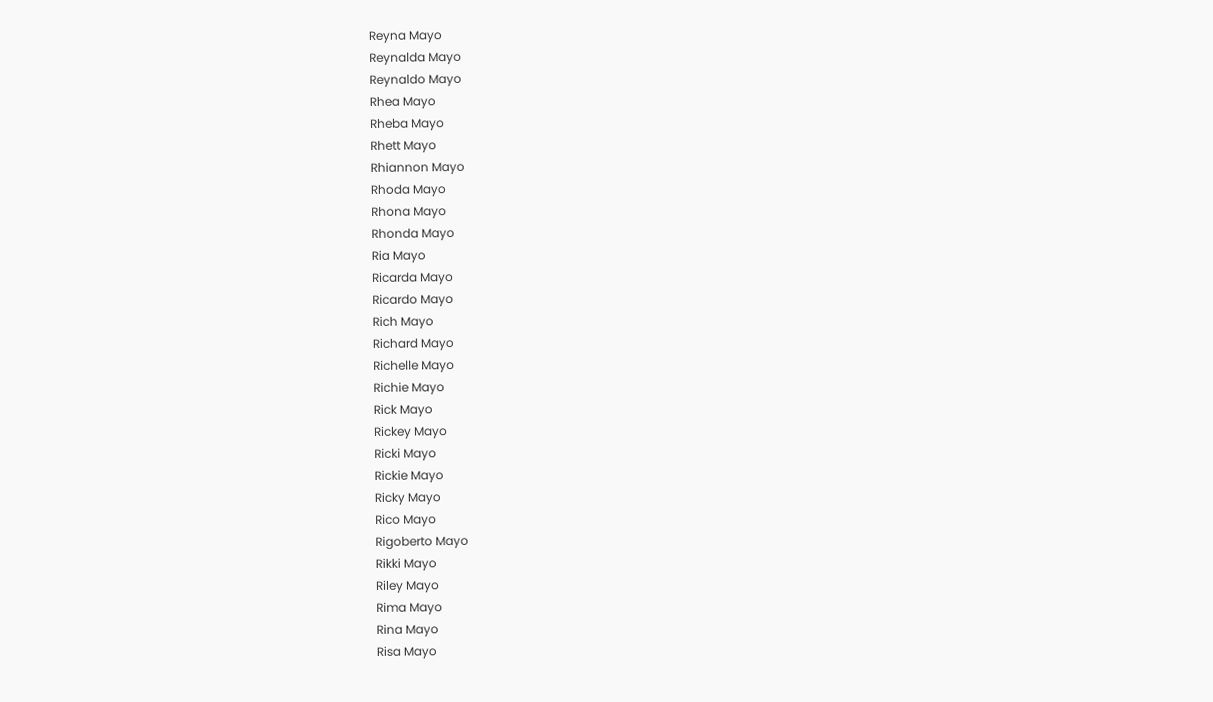Reyna Mayo
Reynalda Mayo
Reynaldo Mayo
Rhea Mayo
Rheba Mayo
Rhett Mayo
Rhiannon Mayo
Rhoda Mayo
Rhona Mayo
Rhonda Mayo
Ria Mayo
Ricarda Mayo
Ricardo Mayo
Rich Mayo
Richard Mayo
Richelle Mayo
Richie Mayo
Rick Mayo
Rickey Mayo
Ricki Mayo
Rickie Mayo
Ricky Mayo
Rico Mayo
Rigoberto Mayo
Rikki Mayo
Riley Mayo
Rima Mayo
Rina Mayo
Risa Mayo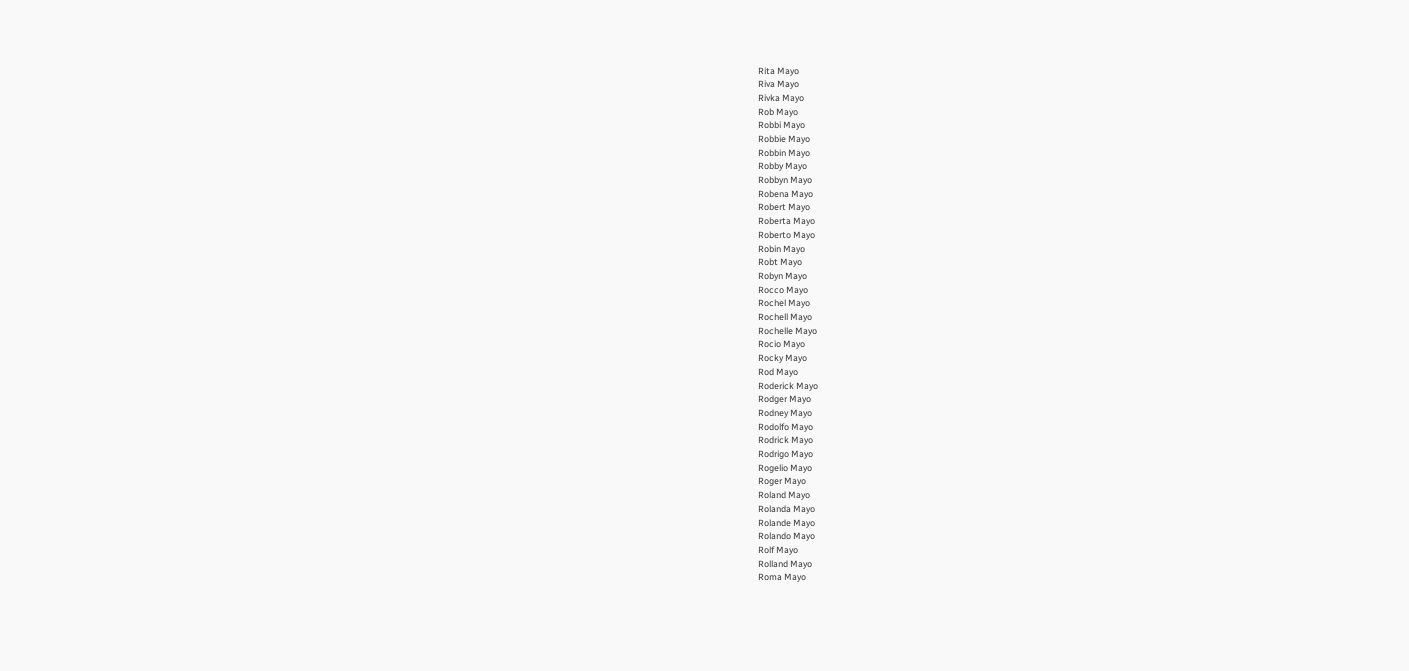Rita Mayo
Riva Mayo
Rivka Mayo
Rob Mayo
Robbi Mayo
Robbie Mayo
Robbin Mayo
Robby Mayo
Robbyn Mayo
Robena Mayo
Robert Mayo
Roberta Mayo
Roberto Mayo
Robin Mayo
Robt Mayo
Robyn Mayo
Rocco Mayo
Rochel Mayo
Rochell Mayo
Rochelle Mayo
Rocio Mayo
Rocky Mayo
Rod Mayo
Roderick Mayo
Rodger Mayo
Rodney Mayo
Rodolfo Mayo
Rodrick Mayo
Rodrigo Mayo
Rogelio Mayo
Roger Mayo
Roland Mayo
Rolanda Mayo
Rolande Mayo
Rolando Mayo
Rolf Mayo
Rolland Mayo
Roma Mayo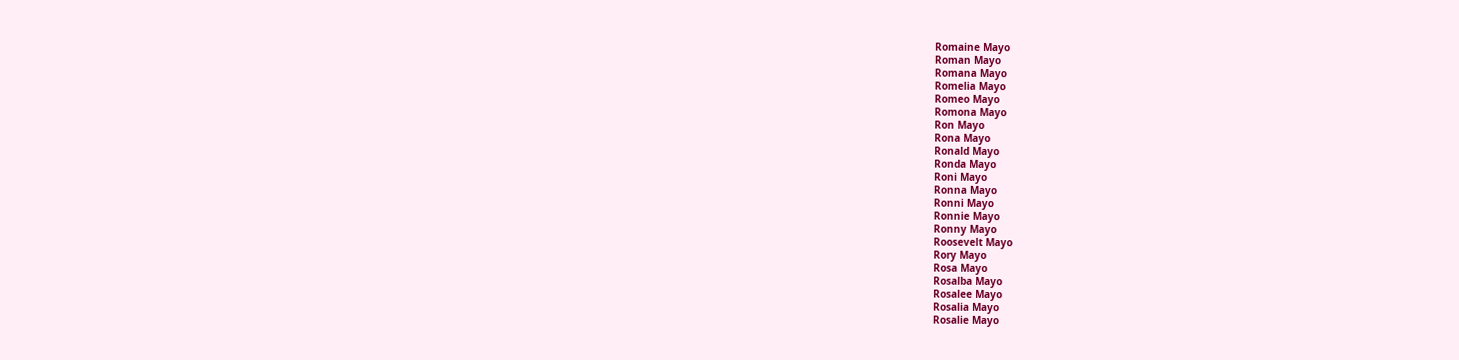Romaine Mayo
Roman Mayo
Romana Mayo
Romelia Mayo
Romeo Mayo
Romona Mayo
Ron Mayo
Rona Mayo
Ronald Mayo
Ronda Mayo
Roni Mayo
Ronna Mayo
Ronni Mayo
Ronnie Mayo
Ronny Mayo
Roosevelt Mayo
Rory Mayo
Rosa Mayo
Rosalba Mayo
Rosalee Mayo
Rosalia Mayo
Rosalie Mayo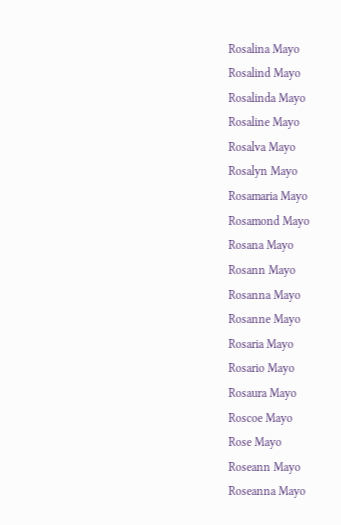Rosalina Mayo
Rosalind Mayo
Rosalinda Mayo
Rosaline Mayo
Rosalva Mayo
Rosalyn Mayo
Rosamaria Mayo
Rosamond Mayo
Rosana Mayo
Rosann Mayo
Rosanna Mayo
Rosanne Mayo
Rosaria Mayo
Rosario Mayo
Rosaura Mayo
Roscoe Mayo
Rose Mayo
Roseann Mayo
Roseanna Mayo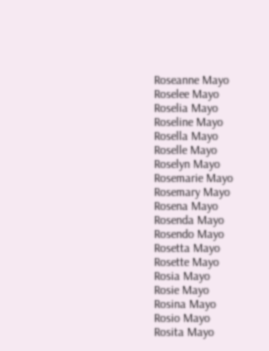Roseanne Mayo
Roselee Mayo
Roselia Mayo
Roseline Mayo
Rosella Mayo
Roselle Mayo
Roselyn Mayo
Rosemarie Mayo
Rosemary Mayo
Rosena Mayo
Rosenda Mayo
Rosendo Mayo
Rosetta Mayo
Rosette Mayo
Rosia Mayo
Rosie Mayo
Rosina Mayo
Rosio Mayo
Rosita Mayo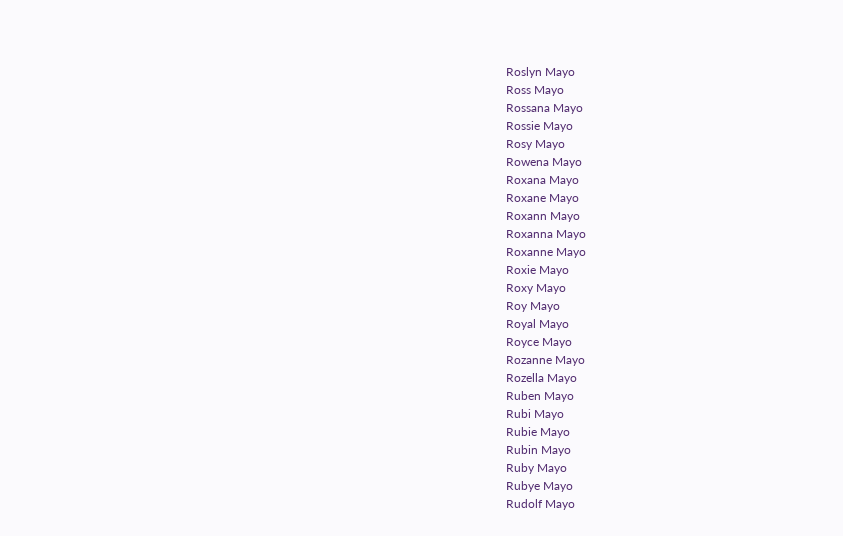Roslyn Mayo
Ross Mayo
Rossana Mayo
Rossie Mayo
Rosy Mayo
Rowena Mayo
Roxana Mayo
Roxane Mayo
Roxann Mayo
Roxanna Mayo
Roxanne Mayo
Roxie Mayo
Roxy Mayo
Roy Mayo
Royal Mayo
Royce Mayo
Rozanne Mayo
Rozella Mayo
Ruben Mayo
Rubi Mayo
Rubie Mayo
Rubin Mayo
Ruby Mayo
Rubye Mayo
Rudolf Mayo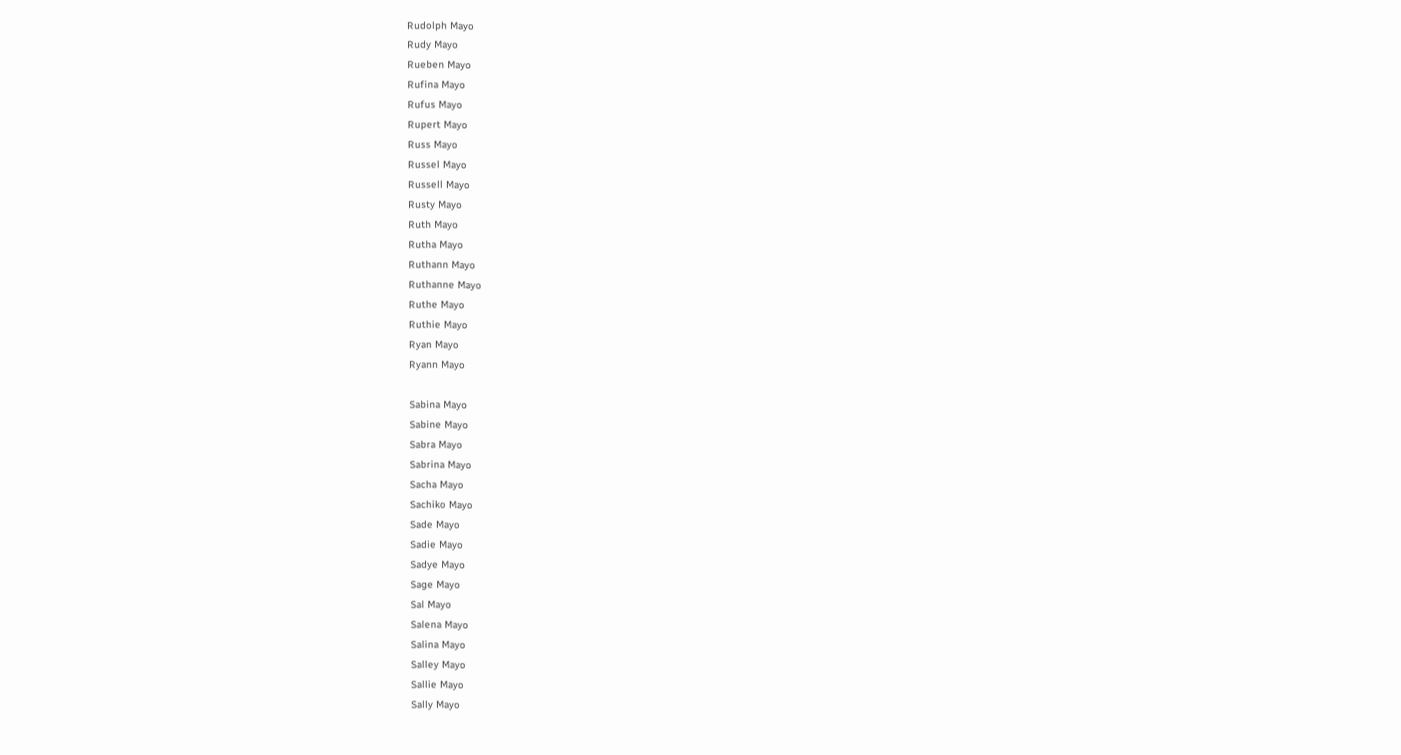Rudolph Mayo
Rudy Mayo
Rueben Mayo
Rufina Mayo
Rufus Mayo
Rupert Mayo
Russ Mayo
Russel Mayo
Russell Mayo
Rusty Mayo
Ruth Mayo
Rutha Mayo
Ruthann Mayo
Ruthanne Mayo
Ruthe Mayo
Ruthie Mayo
Ryan Mayo
Ryann Mayo

Sabina Mayo
Sabine Mayo
Sabra Mayo
Sabrina Mayo
Sacha Mayo
Sachiko Mayo
Sade Mayo
Sadie Mayo
Sadye Mayo
Sage Mayo
Sal Mayo
Salena Mayo
Salina Mayo
Salley Mayo
Sallie Mayo
Sally Mayo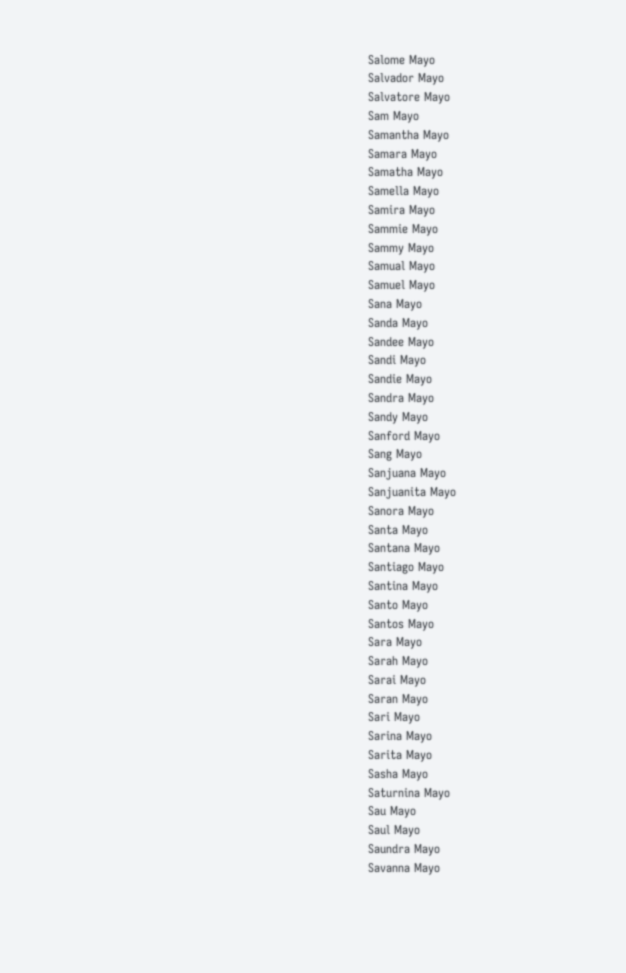Salome Mayo
Salvador Mayo
Salvatore Mayo
Sam Mayo
Samantha Mayo
Samara Mayo
Samatha Mayo
Samella Mayo
Samira Mayo
Sammie Mayo
Sammy Mayo
Samual Mayo
Samuel Mayo
Sana Mayo
Sanda Mayo
Sandee Mayo
Sandi Mayo
Sandie Mayo
Sandra Mayo
Sandy Mayo
Sanford Mayo
Sang Mayo
Sanjuana Mayo
Sanjuanita Mayo
Sanora Mayo
Santa Mayo
Santana Mayo
Santiago Mayo
Santina Mayo
Santo Mayo
Santos Mayo
Sara Mayo
Sarah Mayo
Sarai Mayo
Saran Mayo
Sari Mayo
Sarina Mayo
Sarita Mayo
Sasha Mayo
Saturnina Mayo
Sau Mayo
Saul Mayo
Saundra Mayo
Savanna Mayo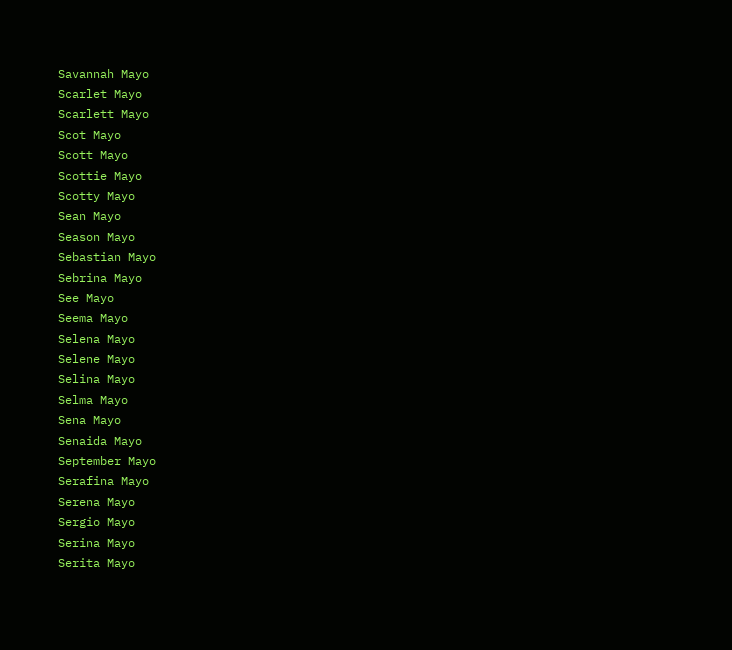Savannah Mayo
Scarlet Mayo
Scarlett Mayo
Scot Mayo
Scott Mayo
Scottie Mayo
Scotty Mayo
Sean Mayo
Season Mayo
Sebastian Mayo
Sebrina Mayo
See Mayo
Seema Mayo
Selena Mayo
Selene Mayo
Selina Mayo
Selma Mayo
Sena Mayo
Senaida Mayo
September Mayo
Serafina Mayo
Serena Mayo
Sergio Mayo
Serina Mayo
Serita Mayo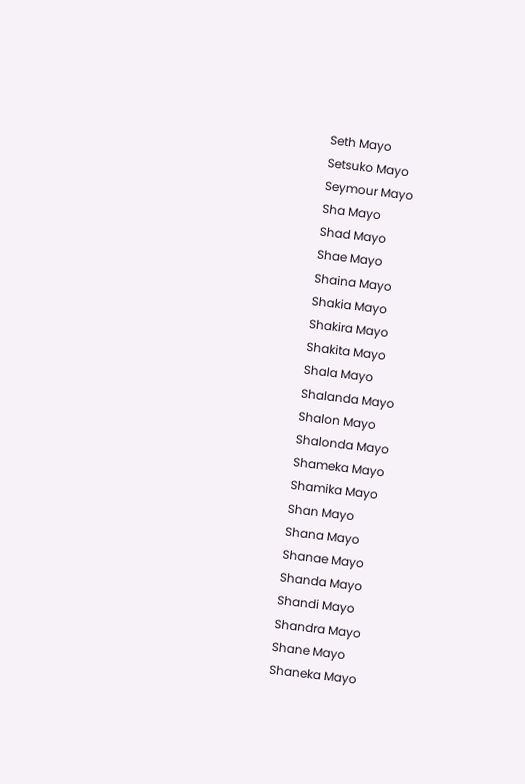Seth Mayo
Setsuko Mayo
Seymour Mayo
Sha Mayo
Shad Mayo
Shae Mayo
Shaina Mayo
Shakia Mayo
Shakira Mayo
Shakita Mayo
Shala Mayo
Shalanda Mayo
Shalon Mayo
Shalonda Mayo
Shameka Mayo
Shamika Mayo
Shan Mayo
Shana Mayo
Shanae Mayo
Shanda Mayo
Shandi Mayo
Shandra Mayo
Shane Mayo
Shaneka Mayo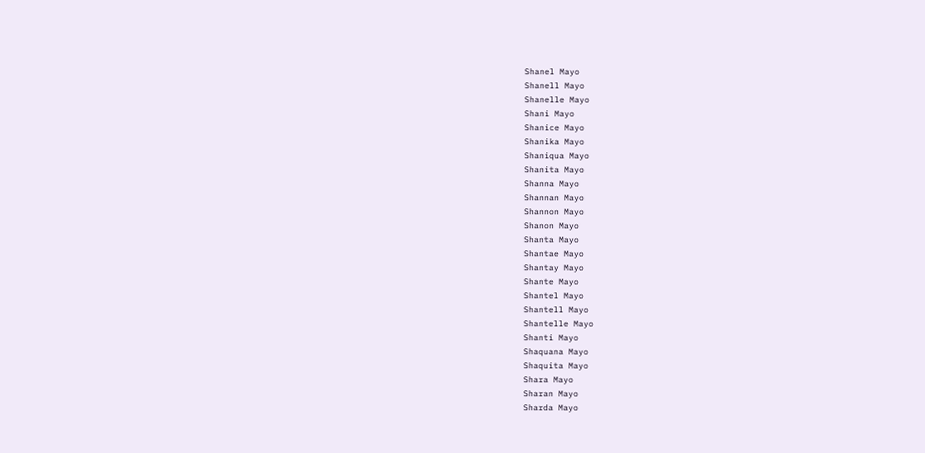Shanel Mayo
Shanell Mayo
Shanelle Mayo
Shani Mayo
Shanice Mayo
Shanika Mayo
Shaniqua Mayo
Shanita Mayo
Shanna Mayo
Shannan Mayo
Shannon Mayo
Shanon Mayo
Shanta Mayo
Shantae Mayo
Shantay Mayo
Shante Mayo
Shantel Mayo
Shantell Mayo
Shantelle Mayo
Shanti Mayo
Shaquana Mayo
Shaquita Mayo
Shara Mayo
Sharan Mayo
Sharda Mayo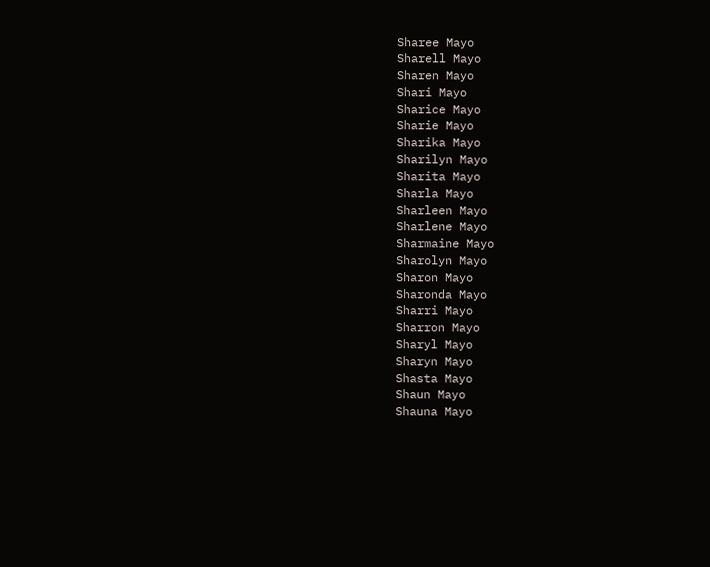Sharee Mayo
Sharell Mayo
Sharen Mayo
Shari Mayo
Sharice Mayo
Sharie Mayo
Sharika Mayo
Sharilyn Mayo
Sharita Mayo
Sharla Mayo
Sharleen Mayo
Sharlene Mayo
Sharmaine Mayo
Sharolyn Mayo
Sharon Mayo
Sharonda Mayo
Sharri Mayo
Sharron Mayo
Sharyl Mayo
Sharyn Mayo
Shasta Mayo
Shaun Mayo
Shauna Mayo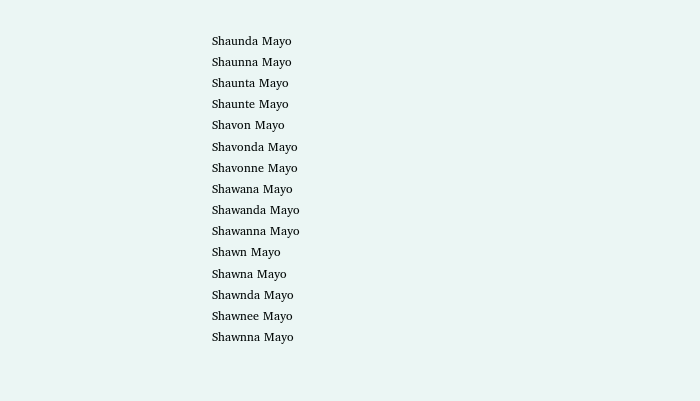Shaunda Mayo
Shaunna Mayo
Shaunta Mayo
Shaunte Mayo
Shavon Mayo
Shavonda Mayo
Shavonne Mayo
Shawana Mayo
Shawanda Mayo
Shawanna Mayo
Shawn Mayo
Shawna Mayo
Shawnda Mayo
Shawnee Mayo
Shawnna Mayo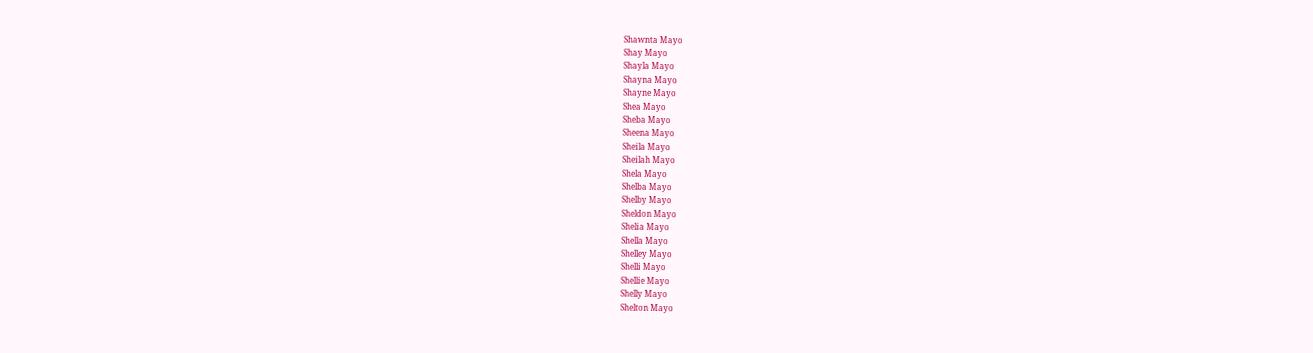Shawnta Mayo
Shay Mayo
Shayla Mayo
Shayna Mayo
Shayne Mayo
Shea Mayo
Sheba Mayo
Sheena Mayo
Sheila Mayo
Sheilah Mayo
Shela Mayo
Shelba Mayo
Shelby Mayo
Sheldon Mayo
Shelia Mayo
Shella Mayo
Shelley Mayo
Shelli Mayo
Shellie Mayo
Shelly Mayo
Shelton Mayo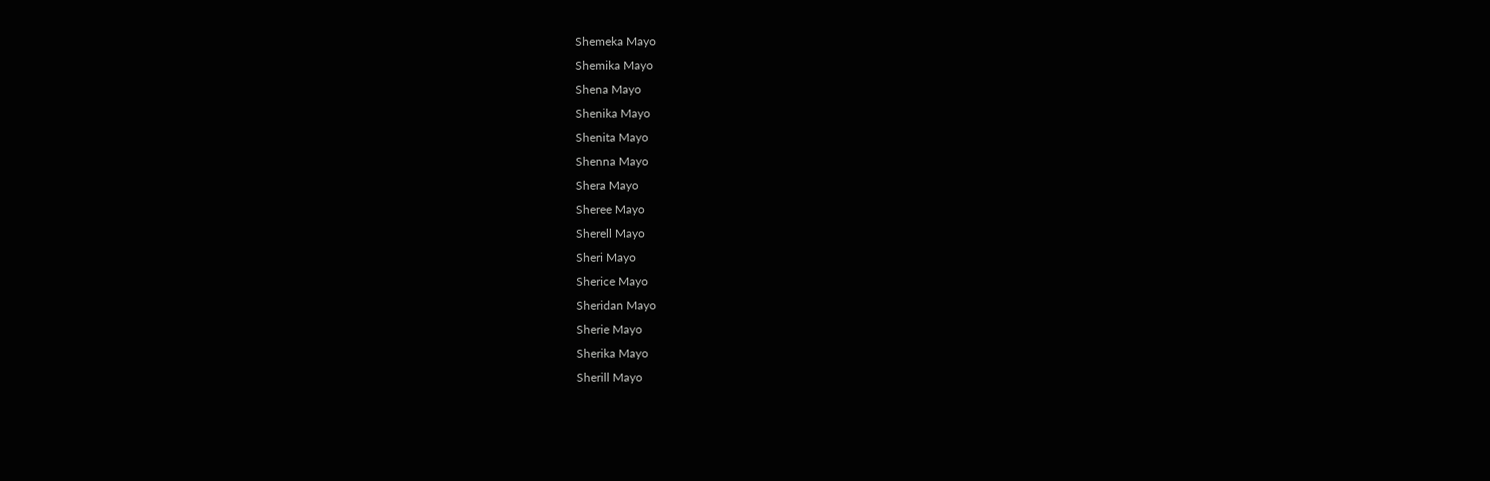Shemeka Mayo
Shemika Mayo
Shena Mayo
Shenika Mayo
Shenita Mayo
Shenna Mayo
Shera Mayo
Sheree Mayo
Sherell Mayo
Sheri Mayo
Sherice Mayo
Sheridan Mayo
Sherie Mayo
Sherika Mayo
Sherill Mayo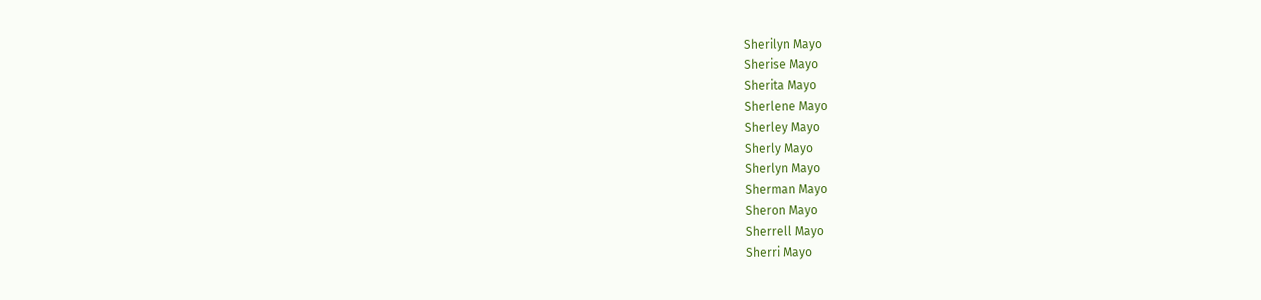Sherilyn Mayo
Sherise Mayo
Sherita Mayo
Sherlene Mayo
Sherley Mayo
Sherly Mayo
Sherlyn Mayo
Sherman Mayo
Sheron Mayo
Sherrell Mayo
Sherri Mayo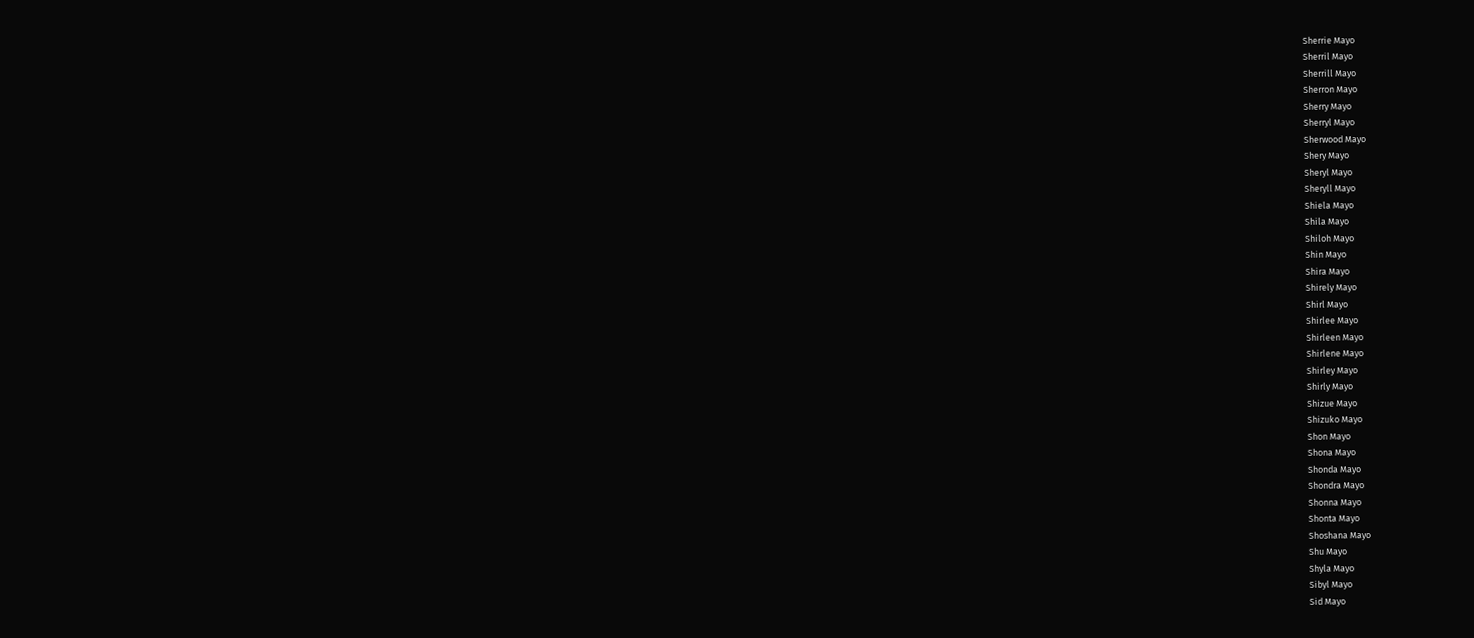Sherrie Mayo
Sherril Mayo
Sherrill Mayo
Sherron Mayo
Sherry Mayo
Sherryl Mayo
Sherwood Mayo
Shery Mayo
Sheryl Mayo
Sheryll Mayo
Shiela Mayo
Shila Mayo
Shiloh Mayo
Shin Mayo
Shira Mayo
Shirely Mayo
Shirl Mayo
Shirlee Mayo
Shirleen Mayo
Shirlene Mayo
Shirley Mayo
Shirly Mayo
Shizue Mayo
Shizuko Mayo
Shon Mayo
Shona Mayo
Shonda Mayo
Shondra Mayo
Shonna Mayo
Shonta Mayo
Shoshana Mayo
Shu Mayo
Shyla Mayo
Sibyl Mayo
Sid Mayo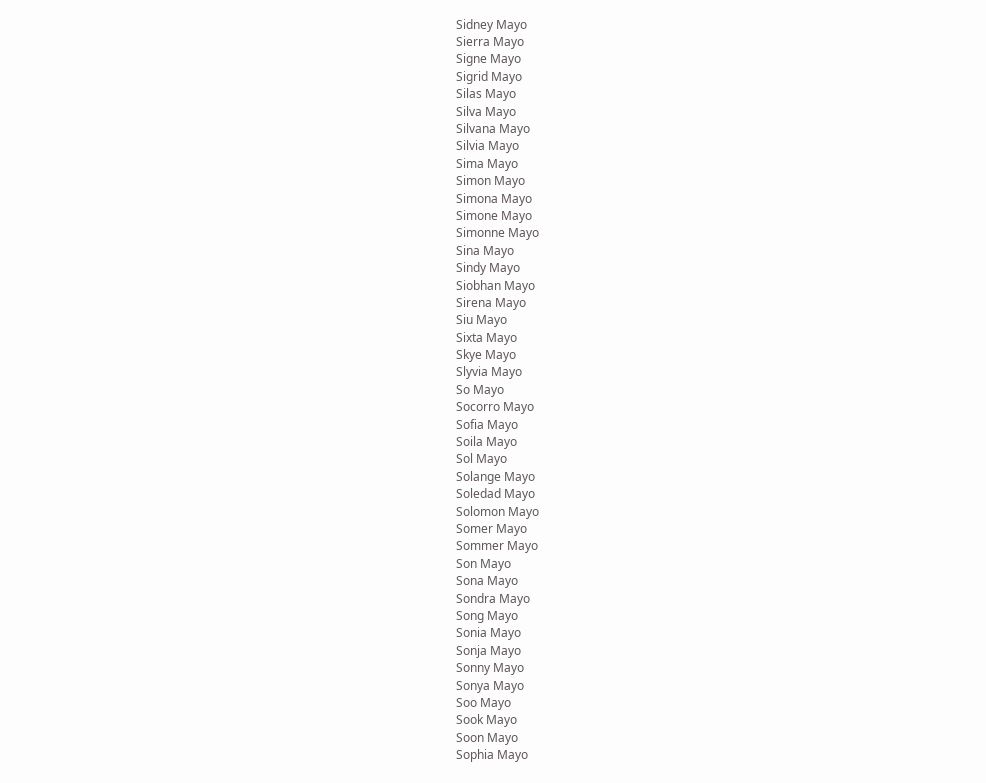Sidney Mayo
Sierra Mayo
Signe Mayo
Sigrid Mayo
Silas Mayo
Silva Mayo
Silvana Mayo
Silvia Mayo
Sima Mayo
Simon Mayo
Simona Mayo
Simone Mayo
Simonne Mayo
Sina Mayo
Sindy Mayo
Siobhan Mayo
Sirena Mayo
Siu Mayo
Sixta Mayo
Skye Mayo
Slyvia Mayo
So Mayo
Socorro Mayo
Sofia Mayo
Soila Mayo
Sol Mayo
Solange Mayo
Soledad Mayo
Solomon Mayo
Somer Mayo
Sommer Mayo
Son Mayo
Sona Mayo
Sondra Mayo
Song Mayo
Sonia Mayo
Sonja Mayo
Sonny Mayo
Sonya Mayo
Soo Mayo
Sook Mayo
Soon Mayo
Sophia Mayo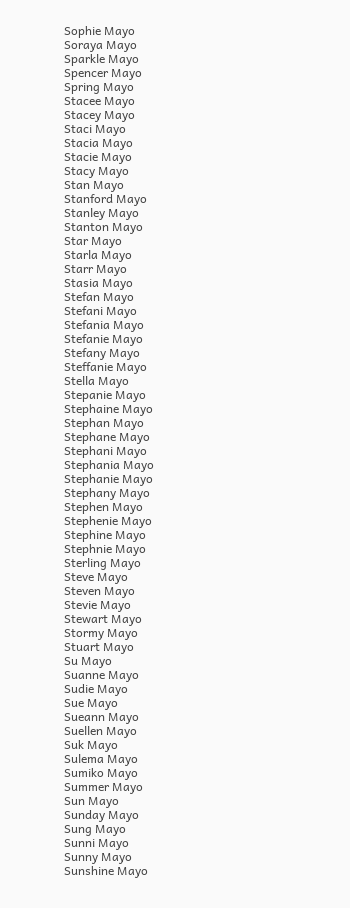Sophie Mayo
Soraya Mayo
Sparkle Mayo
Spencer Mayo
Spring Mayo
Stacee Mayo
Stacey Mayo
Staci Mayo
Stacia Mayo
Stacie Mayo
Stacy Mayo
Stan Mayo
Stanford Mayo
Stanley Mayo
Stanton Mayo
Star Mayo
Starla Mayo
Starr Mayo
Stasia Mayo
Stefan Mayo
Stefani Mayo
Stefania Mayo
Stefanie Mayo
Stefany Mayo
Steffanie Mayo
Stella Mayo
Stepanie Mayo
Stephaine Mayo
Stephan Mayo
Stephane Mayo
Stephani Mayo
Stephania Mayo
Stephanie Mayo
Stephany Mayo
Stephen Mayo
Stephenie Mayo
Stephine Mayo
Stephnie Mayo
Sterling Mayo
Steve Mayo
Steven Mayo
Stevie Mayo
Stewart Mayo
Stormy Mayo
Stuart Mayo
Su Mayo
Suanne Mayo
Sudie Mayo
Sue Mayo
Sueann Mayo
Suellen Mayo
Suk Mayo
Sulema Mayo
Sumiko Mayo
Summer Mayo
Sun Mayo
Sunday Mayo
Sung Mayo
Sunni Mayo
Sunny Mayo
Sunshine Mayo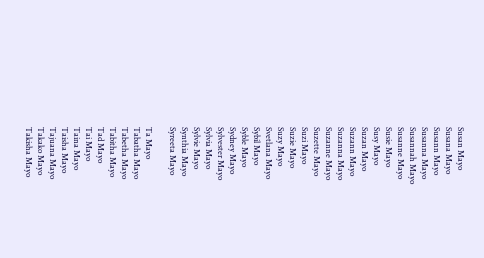Susan Mayo
Susana Mayo
Susann Mayo
Susanna Mayo
Susannah Mayo
Susanne Mayo
Susie Mayo
Susy Mayo
Suzan Mayo
Suzann Mayo
Suzanna Mayo
Suzanne Mayo
Suzette Mayo
Suzi Mayo
Suzie Mayo
Suzy Mayo
Svetlana Mayo
Sybil Mayo
Syble Mayo
Sydney Mayo
Sylvester Mayo
Sylvia Mayo
Sylvie Mayo
Synthia Mayo
Syreeta Mayo

Ta Mayo
Tabatha Mayo
Tabetha Mayo
Tabitha Mayo
Tad Mayo
Tai Mayo
Taina Mayo
Taisha Mayo
Tajuana Mayo
Takako Mayo
Takisha Mayo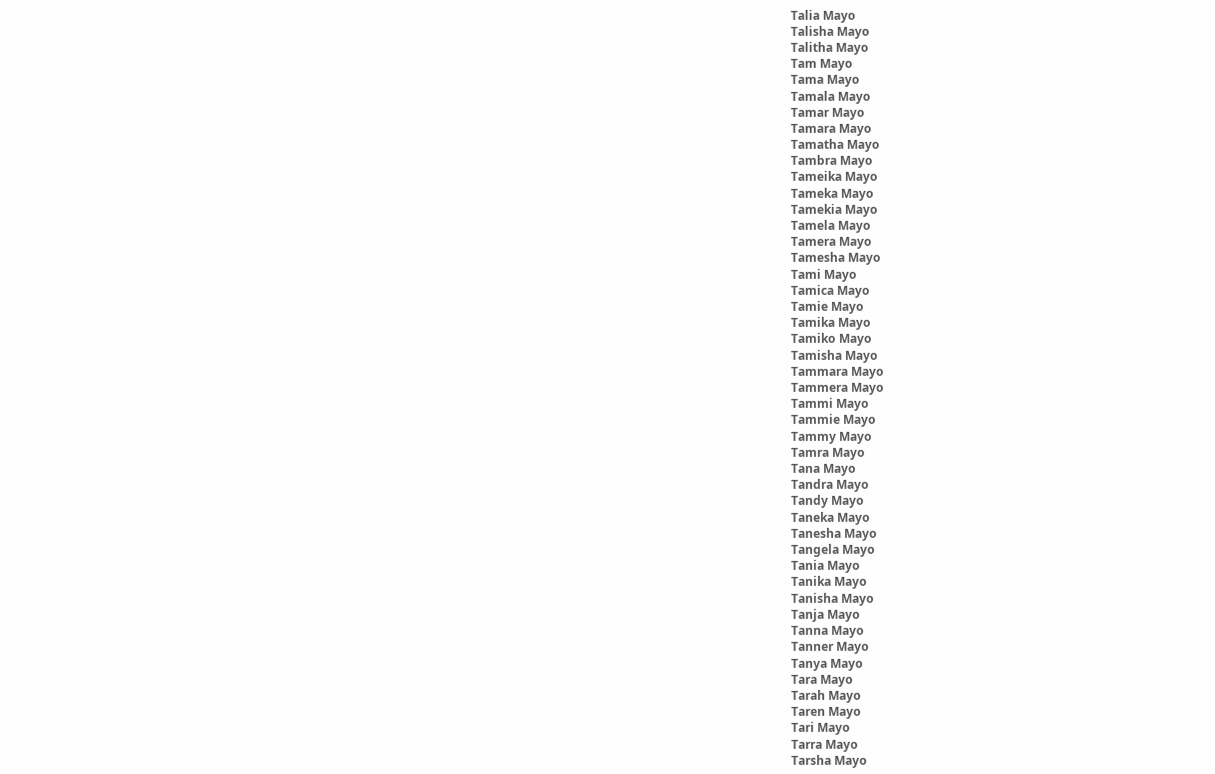Talia Mayo
Talisha Mayo
Talitha Mayo
Tam Mayo
Tama Mayo
Tamala Mayo
Tamar Mayo
Tamara Mayo
Tamatha Mayo
Tambra Mayo
Tameika Mayo
Tameka Mayo
Tamekia Mayo
Tamela Mayo
Tamera Mayo
Tamesha Mayo
Tami Mayo
Tamica Mayo
Tamie Mayo
Tamika Mayo
Tamiko Mayo
Tamisha Mayo
Tammara Mayo
Tammera Mayo
Tammi Mayo
Tammie Mayo
Tammy Mayo
Tamra Mayo
Tana Mayo
Tandra Mayo
Tandy Mayo
Taneka Mayo
Tanesha Mayo
Tangela Mayo
Tania Mayo
Tanika Mayo
Tanisha Mayo
Tanja Mayo
Tanna Mayo
Tanner Mayo
Tanya Mayo
Tara Mayo
Tarah Mayo
Taren Mayo
Tari Mayo
Tarra Mayo
Tarsha Mayo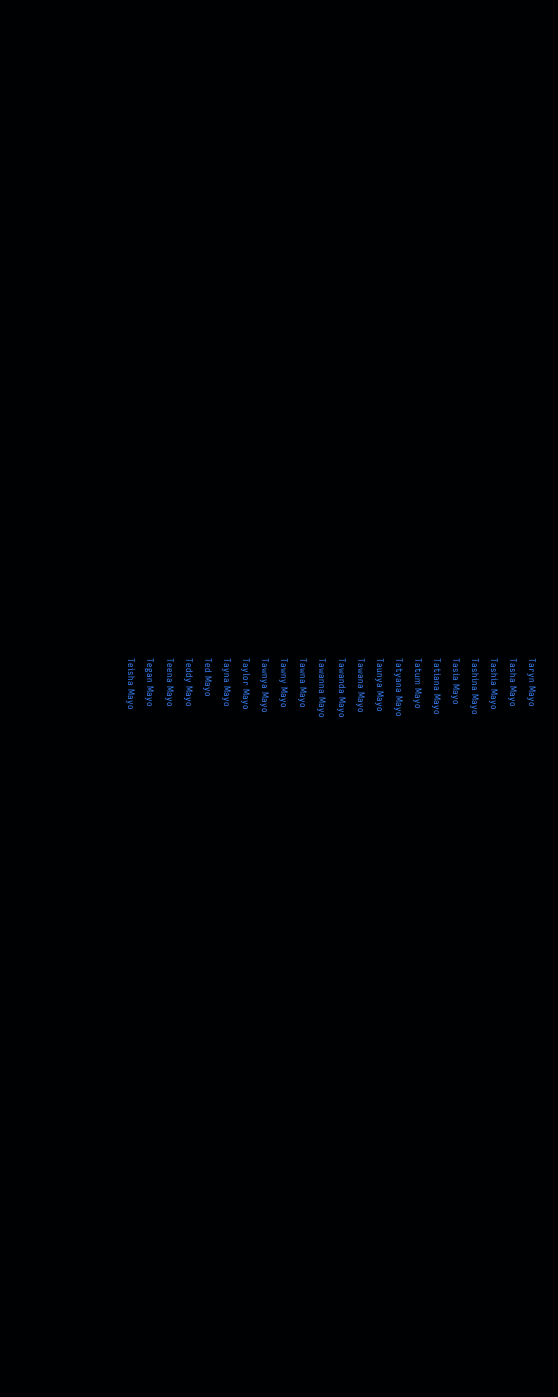Taryn Mayo
Tasha Mayo
Tashia Mayo
Tashina Mayo
Tasia Mayo
Tatiana Mayo
Tatum Mayo
Tatyana Mayo
Taunya Mayo
Tawana Mayo
Tawanda Mayo
Tawanna Mayo
Tawna Mayo
Tawny Mayo
Tawnya Mayo
Taylor Mayo
Tayna Mayo
Ted Mayo
Teddy Mayo
Teena Mayo
Tegan Mayo
Teisha Mayo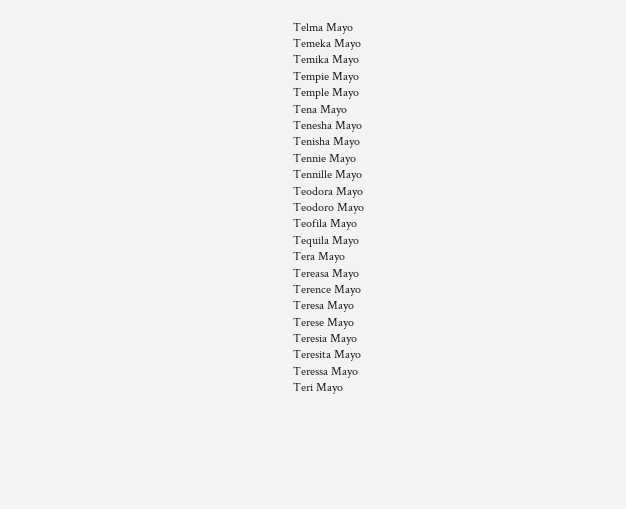Telma Mayo
Temeka Mayo
Temika Mayo
Tempie Mayo
Temple Mayo
Tena Mayo
Tenesha Mayo
Tenisha Mayo
Tennie Mayo
Tennille Mayo
Teodora Mayo
Teodoro Mayo
Teofila Mayo
Tequila Mayo
Tera Mayo
Tereasa Mayo
Terence Mayo
Teresa Mayo
Terese Mayo
Teresia Mayo
Teresita Mayo
Teressa Mayo
Teri Mayo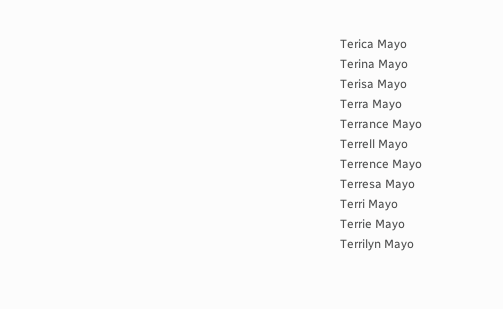Terica Mayo
Terina Mayo
Terisa Mayo
Terra Mayo
Terrance Mayo
Terrell Mayo
Terrence Mayo
Terresa Mayo
Terri Mayo
Terrie Mayo
Terrilyn Mayo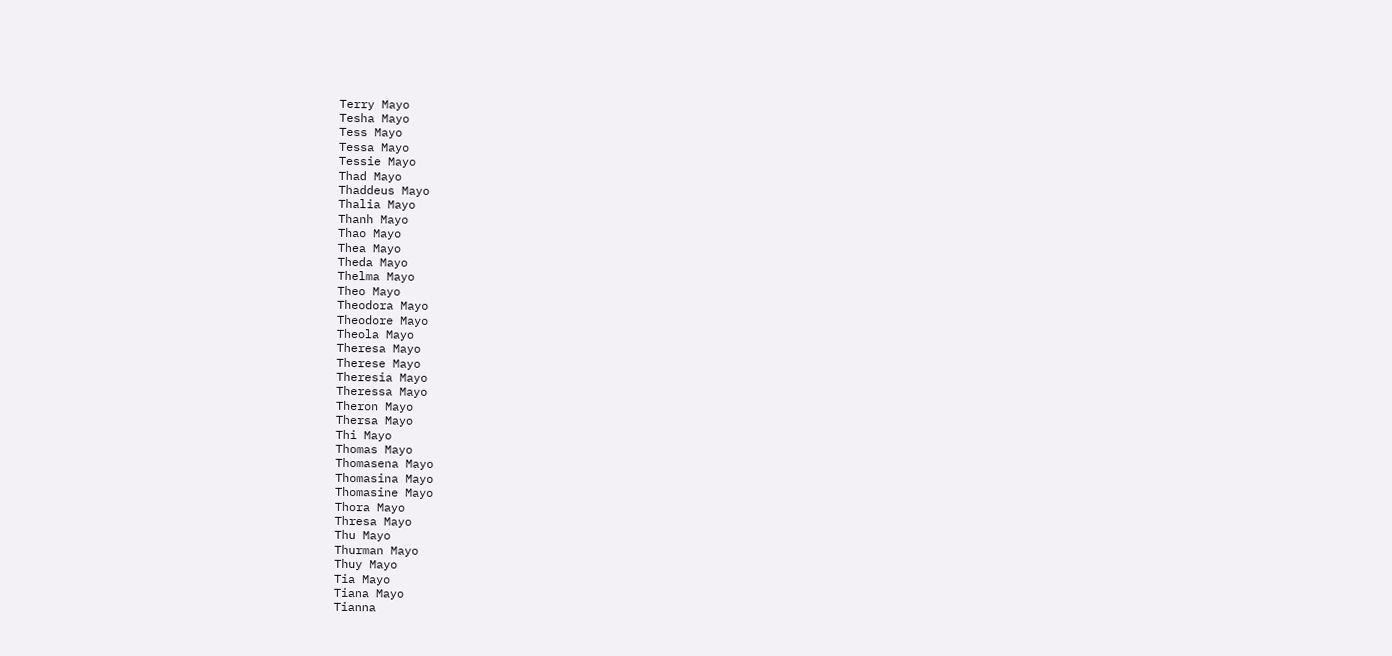Terry Mayo
Tesha Mayo
Tess Mayo
Tessa Mayo
Tessie Mayo
Thad Mayo
Thaddeus Mayo
Thalia Mayo
Thanh Mayo
Thao Mayo
Thea Mayo
Theda Mayo
Thelma Mayo
Theo Mayo
Theodora Mayo
Theodore Mayo
Theola Mayo
Theresa Mayo
Therese Mayo
Theresia Mayo
Theressa Mayo
Theron Mayo
Thersa Mayo
Thi Mayo
Thomas Mayo
Thomasena Mayo
Thomasina Mayo
Thomasine Mayo
Thora Mayo
Thresa Mayo
Thu Mayo
Thurman Mayo
Thuy Mayo
Tia Mayo
Tiana Mayo
Tianna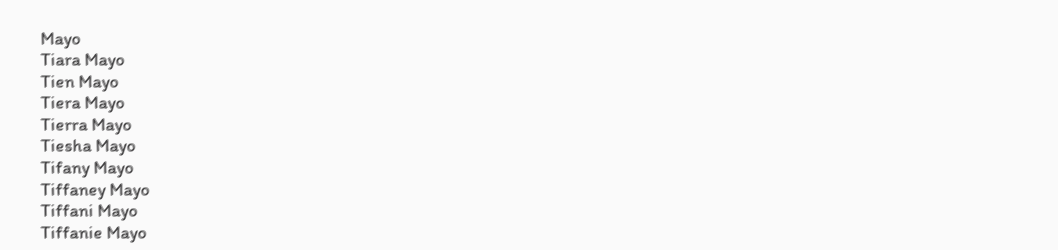Mayo
Tiara Mayo
Tien Mayo
Tiera Mayo
Tierra Mayo
Tiesha Mayo
Tifany Mayo
Tiffaney Mayo
Tiffani Mayo
Tiffanie Mayo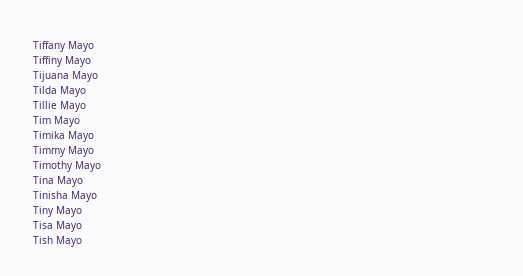Tiffany Mayo
Tiffiny Mayo
Tijuana Mayo
Tilda Mayo
Tillie Mayo
Tim Mayo
Timika Mayo
Timmy Mayo
Timothy Mayo
Tina Mayo
Tinisha Mayo
Tiny Mayo
Tisa Mayo
Tish Mayo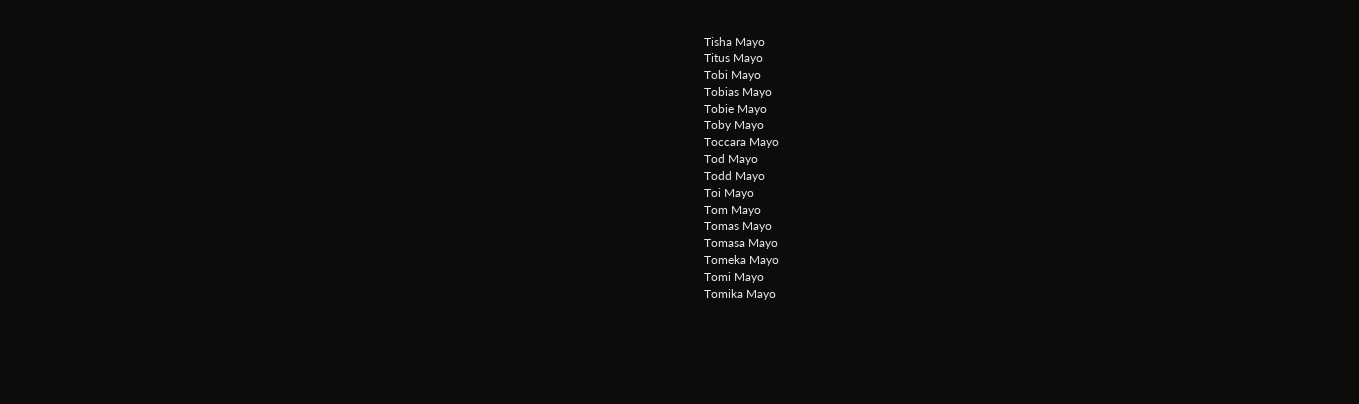Tisha Mayo
Titus Mayo
Tobi Mayo
Tobias Mayo
Tobie Mayo
Toby Mayo
Toccara Mayo
Tod Mayo
Todd Mayo
Toi Mayo
Tom Mayo
Tomas Mayo
Tomasa Mayo
Tomeka Mayo
Tomi Mayo
Tomika Mayo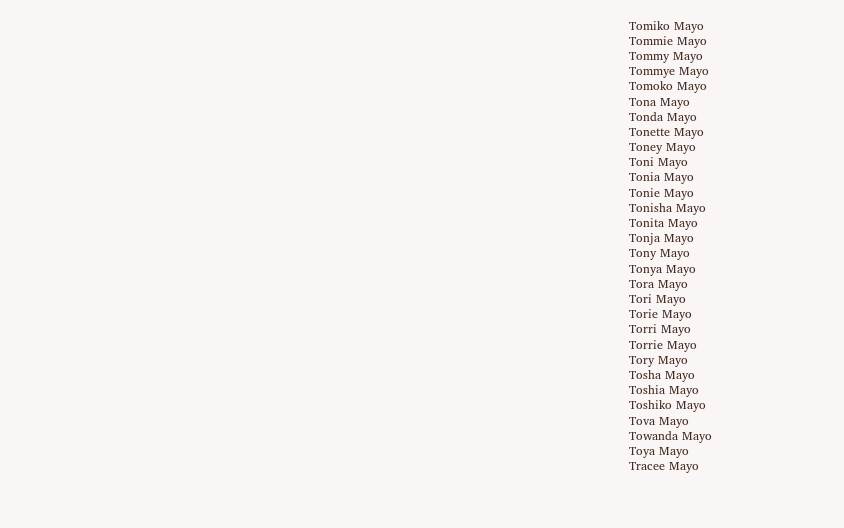Tomiko Mayo
Tommie Mayo
Tommy Mayo
Tommye Mayo
Tomoko Mayo
Tona Mayo
Tonda Mayo
Tonette Mayo
Toney Mayo
Toni Mayo
Tonia Mayo
Tonie Mayo
Tonisha Mayo
Tonita Mayo
Tonja Mayo
Tony Mayo
Tonya Mayo
Tora Mayo
Tori Mayo
Torie Mayo
Torri Mayo
Torrie Mayo
Tory Mayo
Tosha Mayo
Toshia Mayo
Toshiko Mayo
Tova Mayo
Towanda Mayo
Toya Mayo
Tracee Mayo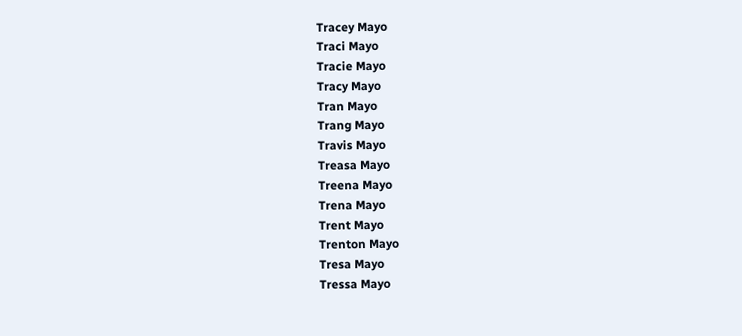Tracey Mayo
Traci Mayo
Tracie Mayo
Tracy Mayo
Tran Mayo
Trang Mayo
Travis Mayo
Treasa Mayo
Treena Mayo
Trena Mayo
Trent Mayo
Trenton Mayo
Tresa Mayo
Tressa Mayo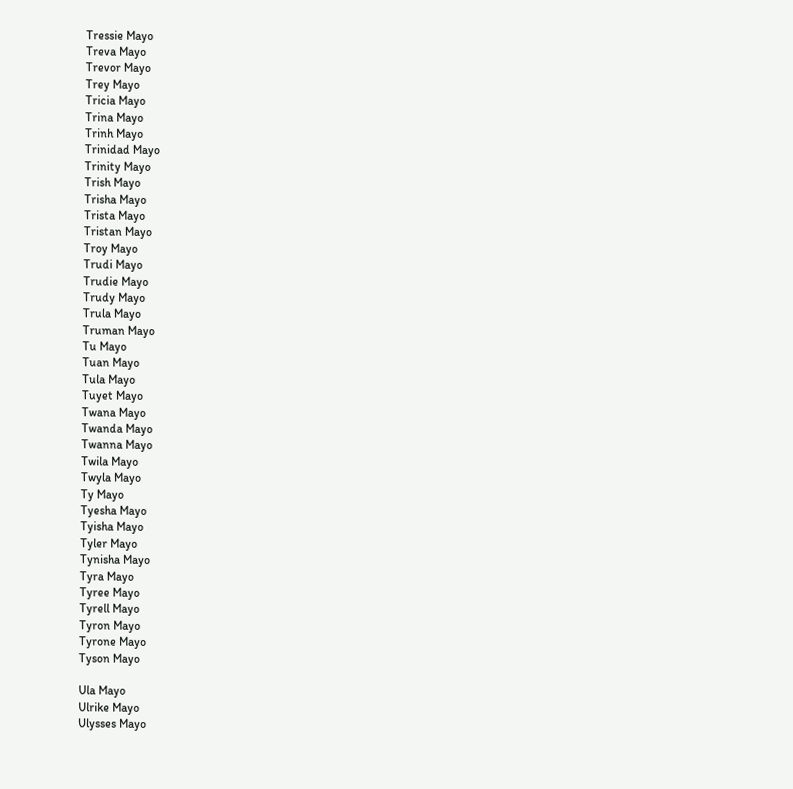Tressie Mayo
Treva Mayo
Trevor Mayo
Trey Mayo
Tricia Mayo
Trina Mayo
Trinh Mayo
Trinidad Mayo
Trinity Mayo
Trish Mayo
Trisha Mayo
Trista Mayo
Tristan Mayo
Troy Mayo
Trudi Mayo
Trudie Mayo
Trudy Mayo
Trula Mayo
Truman Mayo
Tu Mayo
Tuan Mayo
Tula Mayo
Tuyet Mayo
Twana Mayo
Twanda Mayo
Twanna Mayo
Twila Mayo
Twyla Mayo
Ty Mayo
Tyesha Mayo
Tyisha Mayo
Tyler Mayo
Tynisha Mayo
Tyra Mayo
Tyree Mayo
Tyrell Mayo
Tyron Mayo
Tyrone Mayo
Tyson Mayo

Ula Mayo
Ulrike Mayo
Ulysses Mayo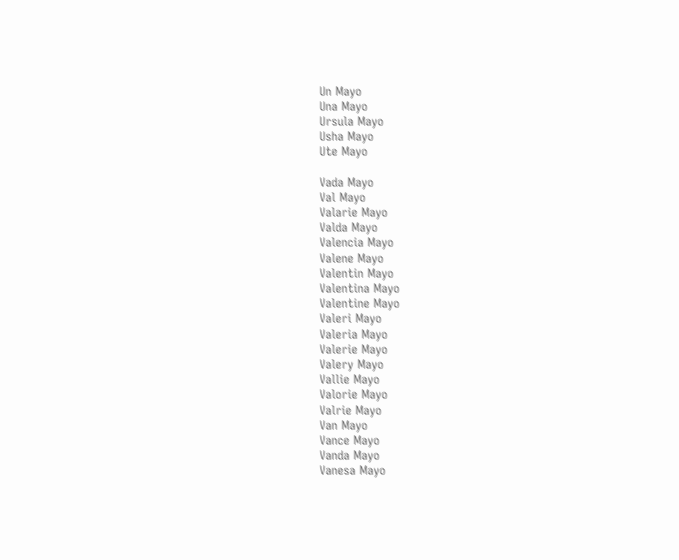Un Mayo
Una Mayo
Ursula Mayo
Usha Mayo
Ute Mayo

Vada Mayo
Val Mayo
Valarie Mayo
Valda Mayo
Valencia Mayo
Valene Mayo
Valentin Mayo
Valentina Mayo
Valentine Mayo
Valeri Mayo
Valeria Mayo
Valerie Mayo
Valery Mayo
Vallie Mayo
Valorie Mayo
Valrie Mayo
Van Mayo
Vance Mayo
Vanda Mayo
Vanesa Mayo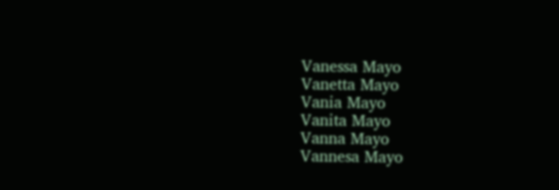Vanessa Mayo
Vanetta Mayo
Vania Mayo
Vanita Mayo
Vanna Mayo
Vannesa Mayo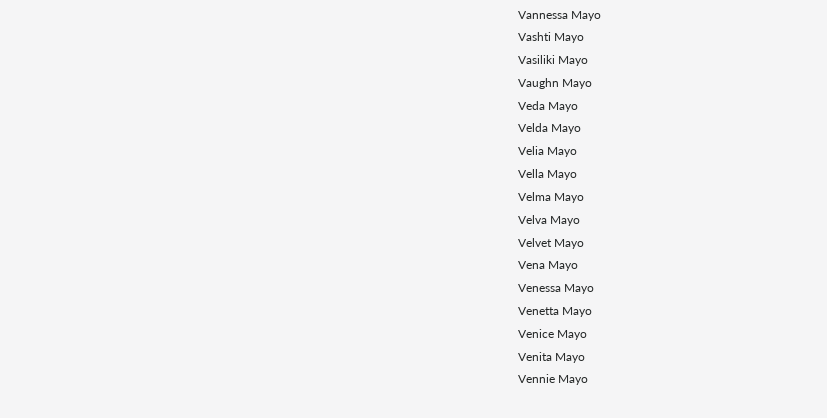Vannessa Mayo
Vashti Mayo
Vasiliki Mayo
Vaughn Mayo
Veda Mayo
Velda Mayo
Velia Mayo
Vella Mayo
Velma Mayo
Velva Mayo
Velvet Mayo
Vena Mayo
Venessa Mayo
Venetta Mayo
Venice Mayo
Venita Mayo
Vennie Mayo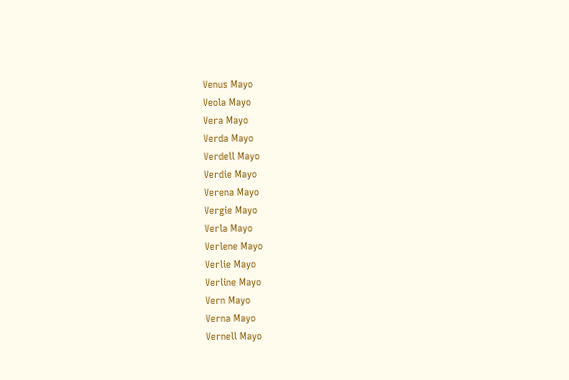Venus Mayo
Veola Mayo
Vera Mayo
Verda Mayo
Verdell Mayo
Verdie Mayo
Verena Mayo
Vergie Mayo
Verla Mayo
Verlene Mayo
Verlie Mayo
Verline Mayo
Vern Mayo
Verna Mayo
Vernell Mayo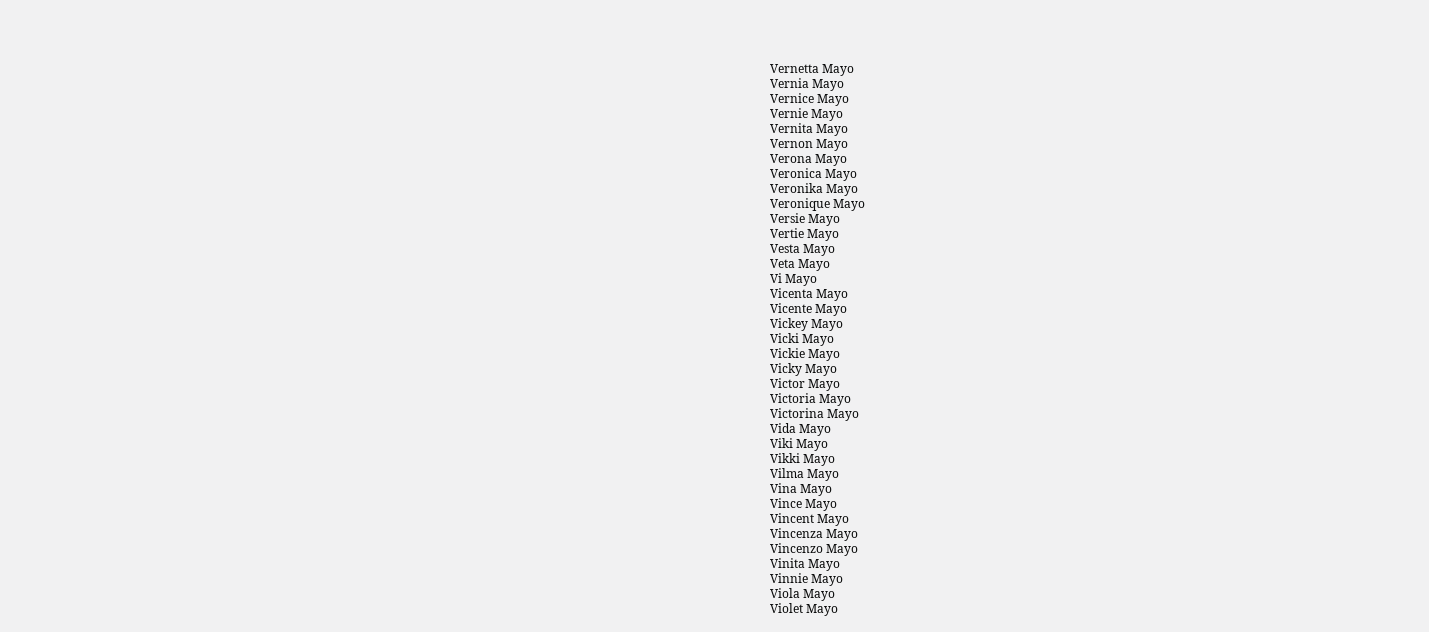Vernetta Mayo
Vernia Mayo
Vernice Mayo
Vernie Mayo
Vernita Mayo
Vernon Mayo
Verona Mayo
Veronica Mayo
Veronika Mayo
Veronique Mayo
Versie Mayo
Vertie Mayo
Vesta Mayo
Veta Mayo
Vi Mayo
Vicenta Mayo
Vicente Mayo
Vickey Mayo
Vicki Mayo
Vickie Mayo
Vicky Mayo
Victor Mayo
Victoria Mayo
Victorina Mayo
Vida Mayo
Viki Mayo
Vikki Mayo
Vilma Mayo
Vina Mayo
Vince Mayo
Vincent Mayo
Vincenza Mayo
Vincenzo Mayo
Vinita Mayo
Vinnie Mayo
Viola Mayo
Violet Mayo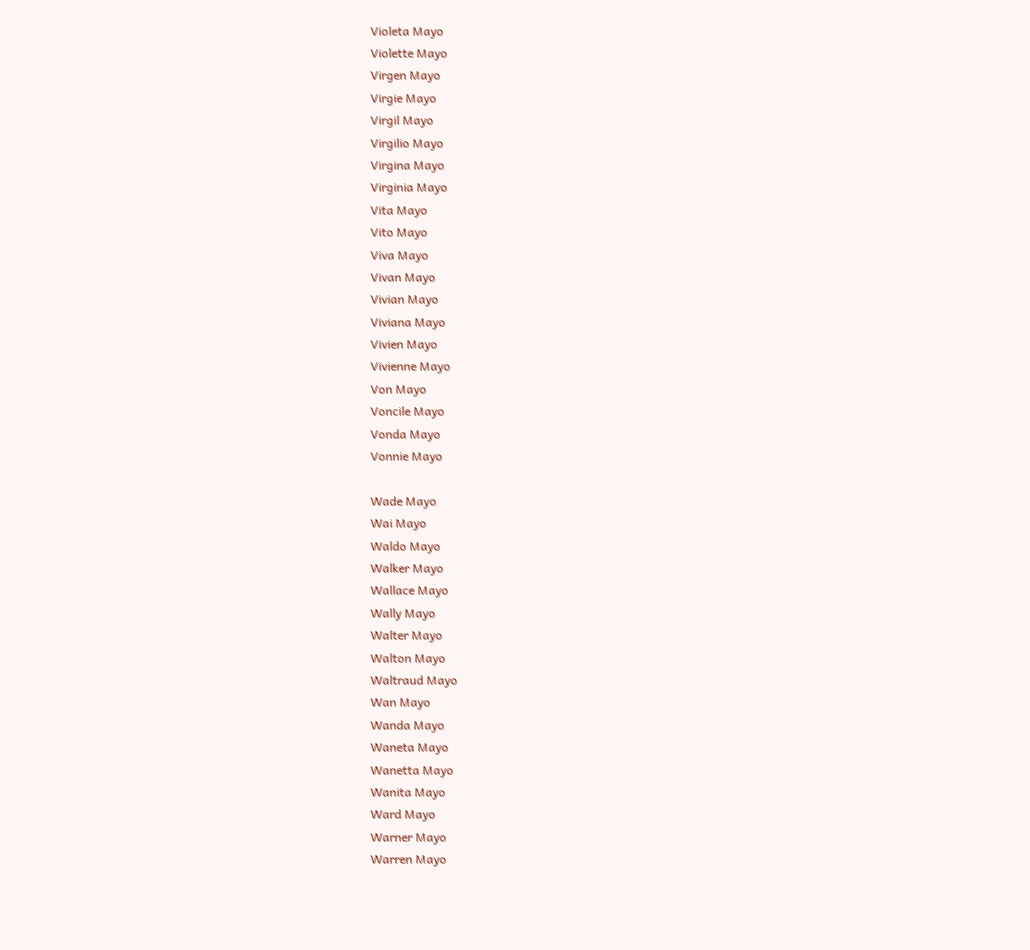Violeta Mayo
Violette Mayo
Virgen Mayo
Virgie Mayo
Virgil Mayo
Virgilio Mayo
Virgina Mayo
Virginia Mayo
Vita Mayo
Vito Mayo
Viva Mayo
Vivan Mayo
Vivian Mayo
Viviana Mayo
Vivien Mayo
Vivienne Mayo
Von Mayo
Voncile Mayo
Vonda Mayo
Vonnie Mayo

Wade Mayo
Wai Mayo
Waldo Mayo
Walker Mayo
Wallace Mayo
Wally Mayo
Walter Mayo
Walton Mayo
Waltraud Mayo
Wan Mayo
Wanda Mayo
Waneta Mayo
Wanetta Mayo
Wanita Mayo
Ward Mayo
Warner Mayo
Warren Mayo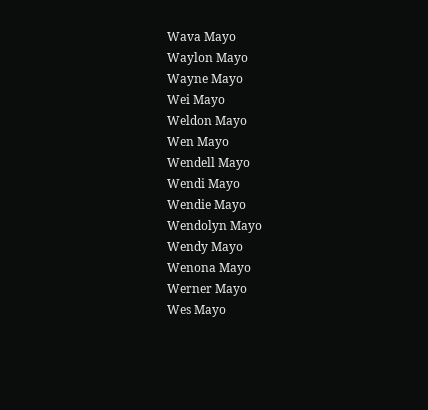Wava Mayo
Waylon Mayo
Wayne Mayo
Wei Mayo
Weldon Mayo
Wen Mayo
Wendell Mayo
Wendi Mayo
Wendie Mayo
Wendolyn Mayo
Wendy Mayo
Wenona Mayo
Werner Mayo
Wes Mayo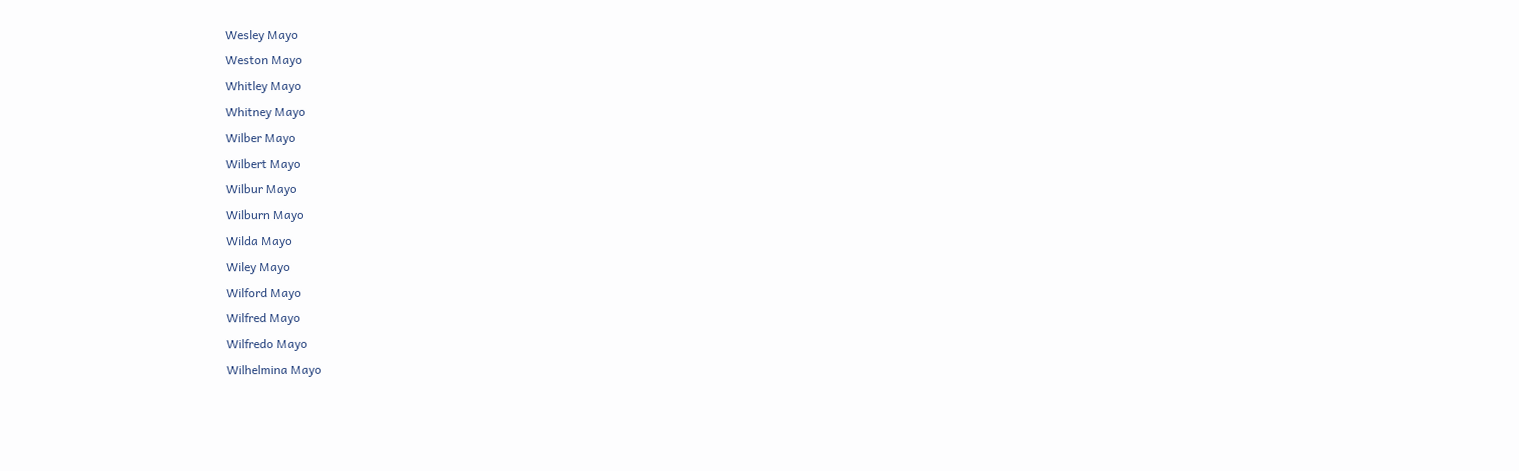Wesley Mayo
Weston Mayo
Whitley Mayo
Whitney Mayo
Wilber Mayo
Wilbert Mayo
Wilbur Mayo
Wilburn Mayo
Wilda Mayo
Wiley Mayo
Wilford Mayo
Wilfred Mayo
Wilfredo Mayo
Wilhelmina Mayo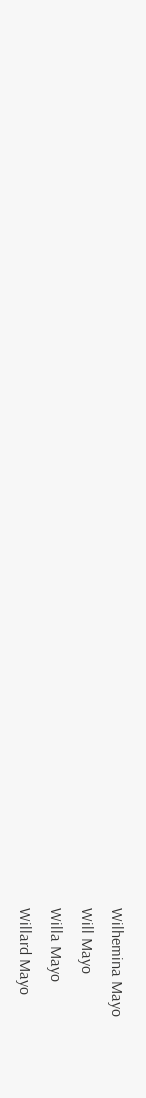Wilhemina Mayo
Will Mayo
Willa Mayo
Willard Mayo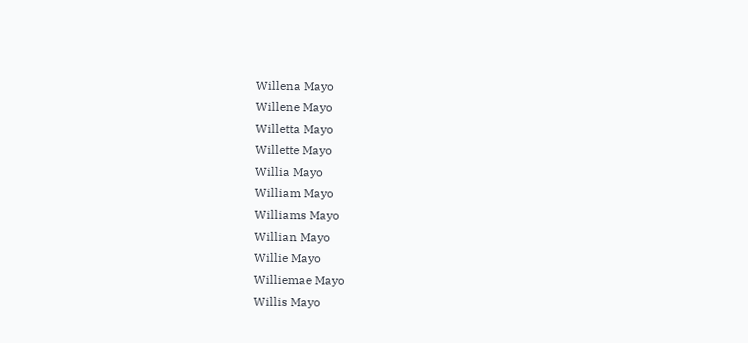Willena Mayo
Willene Mayo
Willetta Mayo
Willette Mayo
Willia Mayo
William Mayo
Williams Mayo
Willian Mayo
Willie Mayo
Williemae Mayo
Willis Mayo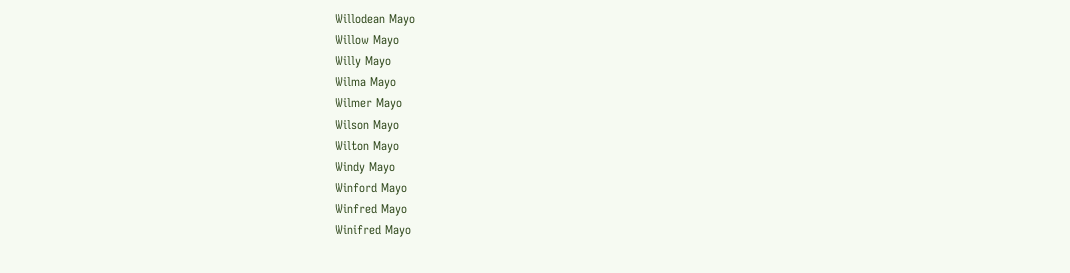Willodean Mayo
Willow Mayo
Willy Mayo
Wilma Mayo
Wilmer Mayo
Wilson Mayo
Wilton Mayo
Windy Mayo
Winford Mayo
Winfred Mayo
Winifred Mayo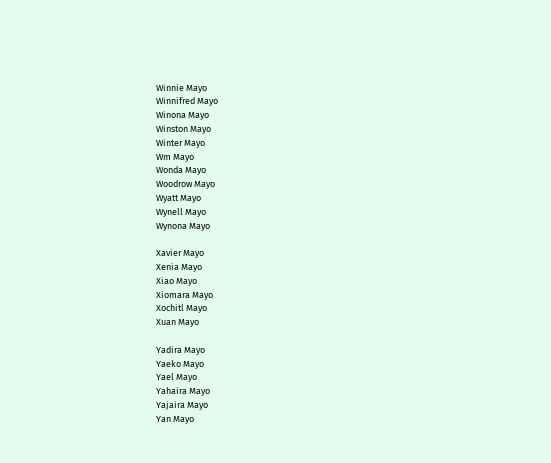Winnie Mayo
Winnifred Mayo
Winona Mayo
Winston Mayo
Winter Mayo
Wm Mayo
Wonda Mayo
Woodrow Mayo
Wyatt Mayo
Wynell Mayo
Wynona Mayo

Xavier Mayo
Xenia Mayo
Xiao Mayo
Xiomara Mayo
Xochitl Mayo
Xuan Mayo

Yadira Mayo
Yaeko Mayo
Yael Mayo
Yahaira Mayo
Yajaira Mayo
Yan Mayo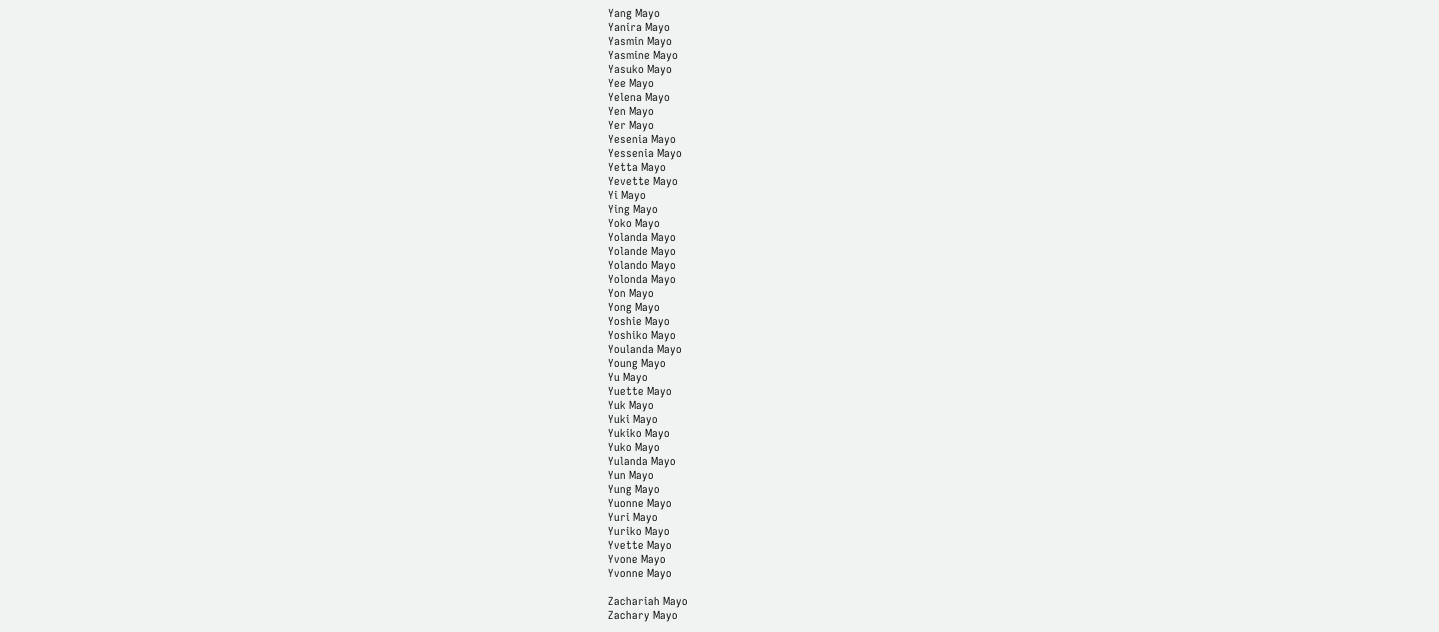Yang Mayo
Yanira Mayo
Yasmin Mayo
Yasmine Mayo
Yasuko Mayo
Yee Mayo
Yelena Mayo
Yen Mayo
Yer Mayo
Yesenia Mayo
Yessenia Mayo
Yetta Mayo
Yevette Mayo
Yi Mayo
Ying Mayo
Yoko Mayo
Yolanda Mayo
Yolande Mayo
Yolando Mayo
Yolonda Mayo
Yon Mayo
Yong Mayo
Yoshie Mayo
Yoshiko Mayo
Youlanda Mayo
Young Mayo
Yu Mayo
Yuette Mayo
Yuk Mayo
Yuki Mayo
Yukiko Mayo
Yuko Mayo
Yulanda Mayo
Yun Mayo
Yung Mayo
Yuonne Mayo
Yuri Mayo
Yuriko Mayo
Yvette Mayo
Yvone Mayo
Yvonne Mayo

Zachariah Mayo
Zachary Mayo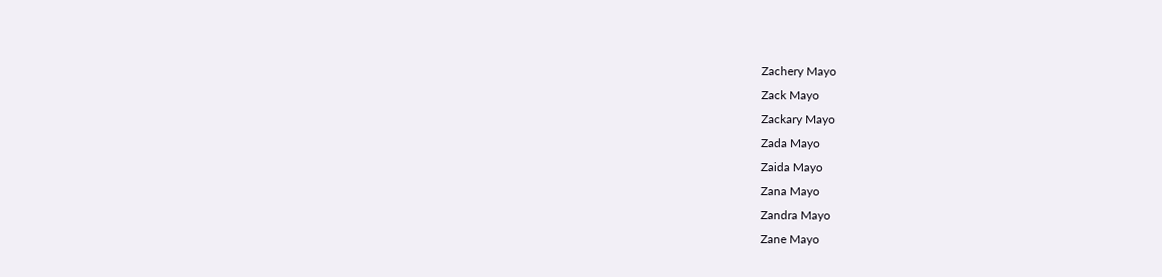Zachery Mayo
Zack Mayo
Zackary Mayo
Zada Mayo
Zaida Mayo
Zana Mayo
Zandra Mayo
Zane Mayo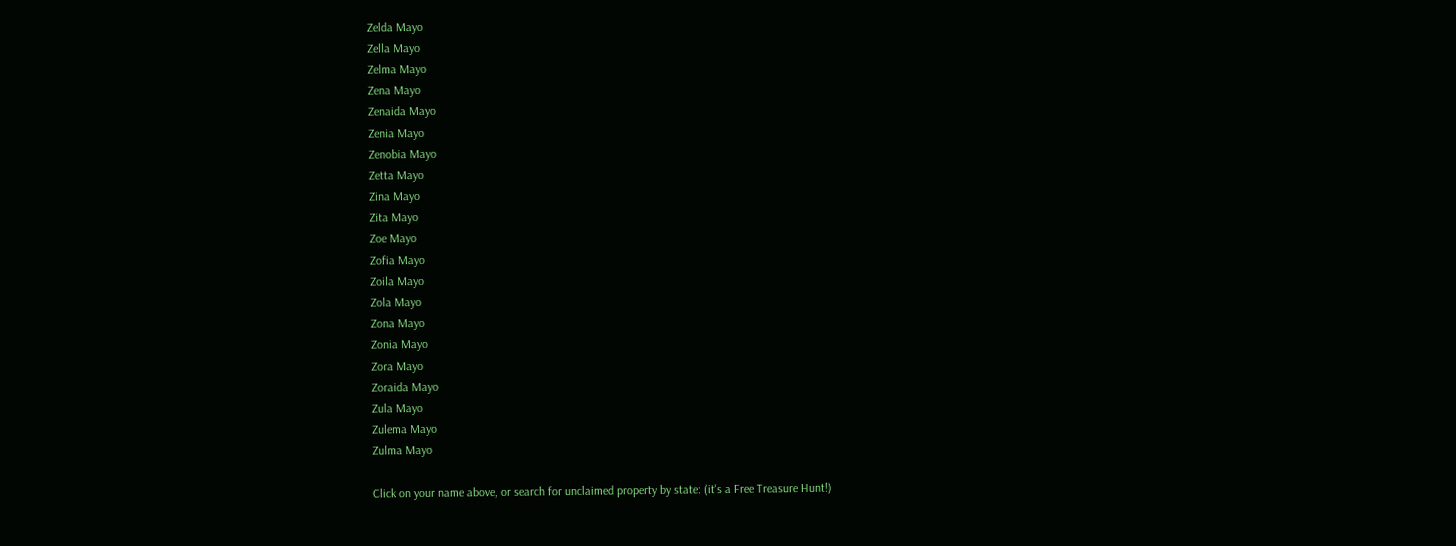Zelda Mayo
Zella Mayo
Zelma Mayo
Zena Mayo
Zenaida Mayo
Zenia Mayo
Zenobia Mayo
Zetta Mayo
Zina Mayo
Zita Mayo
Zoe Mayo
Zofia Mayo
Zoila Mayo
Zola Mayo
Zona Mayo
Zonia Mayo
Zora Mayo
Zoraida Mayo
Zula Mayo
Zulema Mayo
Zulma Mayo

Click on your name above, or search for unclaimed property by state: (it's a Free Treasure Hunt!)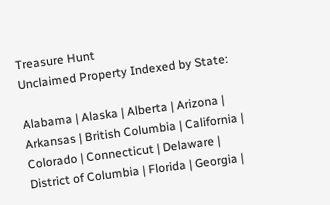Treasure Hunt
Unclaimed Property Indexed by State:

Alabama | Alaska | Alberta | Arizona | Arkansas | British Columbia | California | Colorado | Connecticut | Delaware | District of Columbia | Florida | Georgia |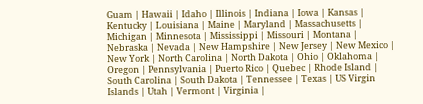Guam | Hawaii | Idaho | Illinois | Indiana | Iowa | Kansas | Kentucky | Louisiana | Maine | Maryland | Massachusetts | Michigan | Minnesota | Mississippi | Missouri | Montana | Nebraska | Nevada | New Hampshire | New Jersey | New Mexico | New York | North Carolina | North Dakota | Ohio | Oklahoma | Oregon | Pennsylvania | Puerto Rico | Quebec | Rhode Island | South Carolina | South Dakota | Tennessee | Texas | US Virgin Islands | Utah | Vermont | Virginia |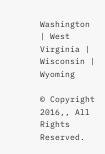Washington | West Virginia | Wisconsin | Wyoming

© Copyright 2016,, All Rights Reserved.